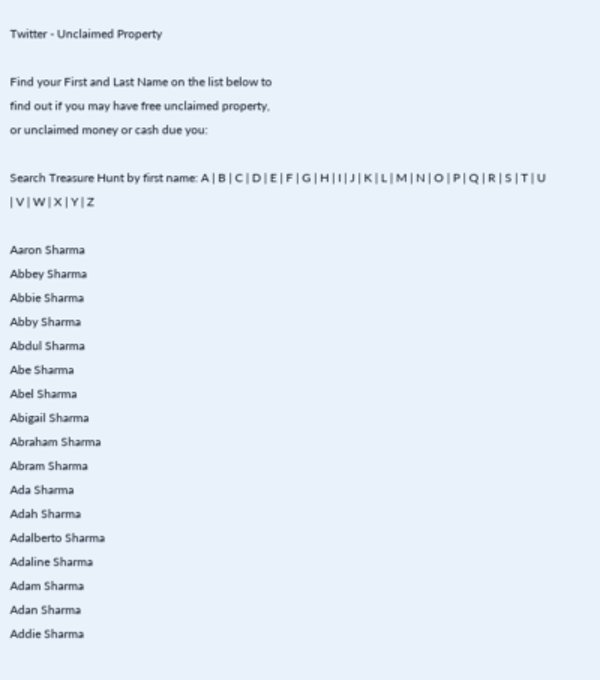Twitter - Unclaimed Property

Find your First and Last Name on the list below to
find out if you may have free unclaimed property,
or unclaimed money or cash due you:

Search Treasure Hunt by first name: A | B | C | D | E | F | G | H | I | J | K | L | M | N | O | P | Q | R | S | T | U | V | W | X | Y | Z

Aaron Sharma
Abbey Sharma
Abbie Sharma
Abby Sharma
Abdul Sharma
Abe Sharma
Abel Sharma
Abigail Sharma
Abraham Sharma
Abram Sharma
Ada Sharma
Adah Sharma
Adalberto Sharma
Adaline Sharma
Adam Sharma
Adan Sharma
Addie Sharma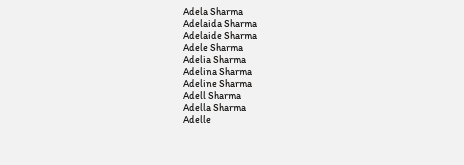Adela Sharma
Adelaida Sharma
Adelaide Sharma
Adele Sharma
Adelia Sharma
Adelina Sharma
Adeline Sharma
Adell Sharma
Adella Sharma
Adelle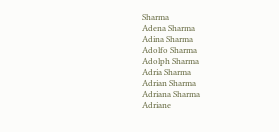Sharma
Adena Sharma
Adina Sharma
Adolfo Sharma
Adolph Sharma
Adria Sharma
Adrian Sharma
Adriana Sharma
Adriane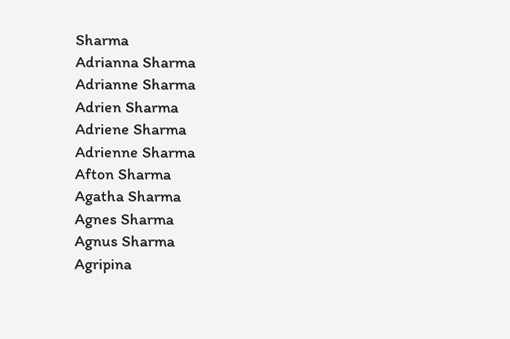Sharma
Adrianna Sharma
Adrianne Sharma
Adrien Sharma
Adriene Sharma
Adrienne Sharma
Afton Sharma
Agatha Sharma
Agnes Sharma
Agnus Sharma
Agripina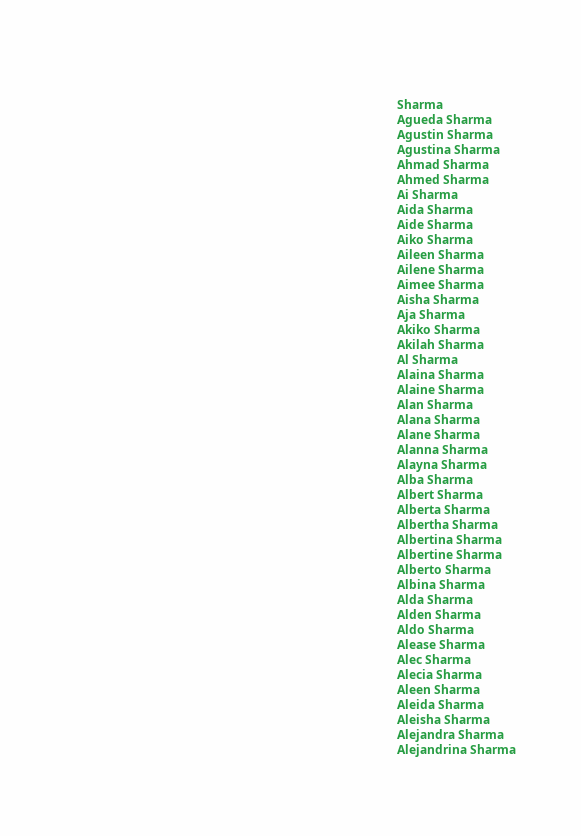Sharma
Agueda Sharma
Agustin Sharma
Agustina Sharma
Ahmad Sharma
Ahmed Sharma
Ai Sharma
Aida Sharma
Aide Sharma
Aiko Sharma
Aileen Sharma
Ailene Sharma
Aimee Sharma
Aisha Sharma
Aja Sharma
Akiko Sharma
Akilah Sharma
Al Sharma
Alaina Sharma
Alaine Sharma
Alan Sharma
Alana Sharma
Alane Sharma
Alanna Sharma
Alayna Sharma
Alba Sharma
Albert Sharma
Alberta Sharma
Albertha Sharma
Albertina Sharma
Albertine Sharma
Alberto Sharma
Albina Sharma
Alda Sharma
Alden Sharma
Aldo Sharma
Alease Sharma
Alec Sharma
Alecia Sharma
Aleen Sharma
Aleida Sharma
Aleisha Sharma
Alejandra Sharma
Alejandrina Sharma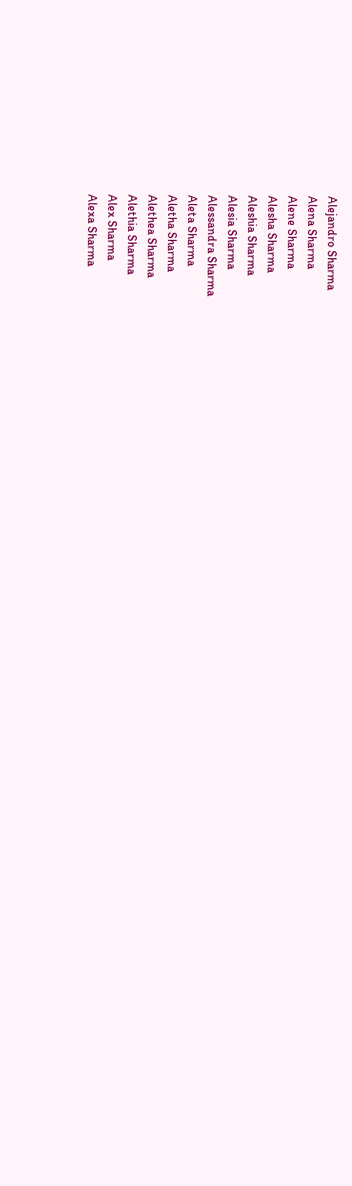Alejandro Sharma
Alena Sharma
Alene Sharma
Alesha Sharma
Aleshia Sharma
Alesia Sharma
Alessandra Sharma
Aleta Sharma
Aletha Sharma
Alethea Sharma
Alethia Sharma
Alex Sharma
Alexa Sharma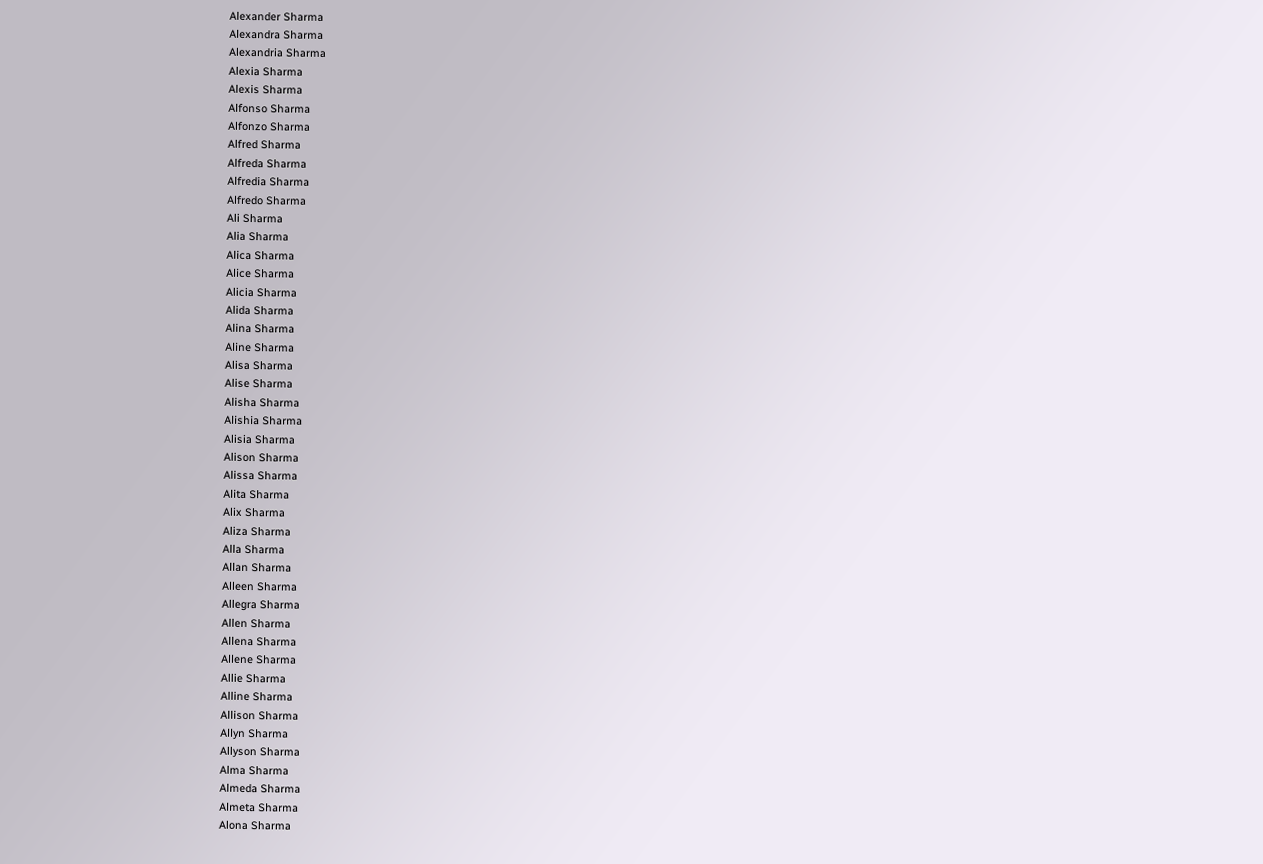Alexander Sharma
Alexandra Sharma
Alexandria Sharma
Alexia Sharma
Alexis Sharma
Alfonso Sharma
Alfonzo Sharma
Alfred Sharma
Alfreda Sharma
Alfredia Sharma
Alfredo Sharma
Ali Sharma
Alia Sharma
Alica Sharma
Alice Sharma
Alicia Sharma
Alida Sharma
Alina Sharma
Aline Sharma
Alisa Sharma
Alise Sharma
Alisha Sharma
Alishia Sharma
Alisia Sharma
Alison Sharma
Alissa Sharma
Alita Sharma
Alix Sharma
Aliza Sharma
Alla Sharma
Allan Sharma
Alleen Sharma
Allegra Sharma
Allen Sharma
Allena Sharma
Allene Sharma
Allie Sharma
Alline Sharma
Allison Sharma
Allyn Sharma
Allyson Sharma
Alma Sharma
Almeda Sharma
Almeta Sharma
Alona Sharma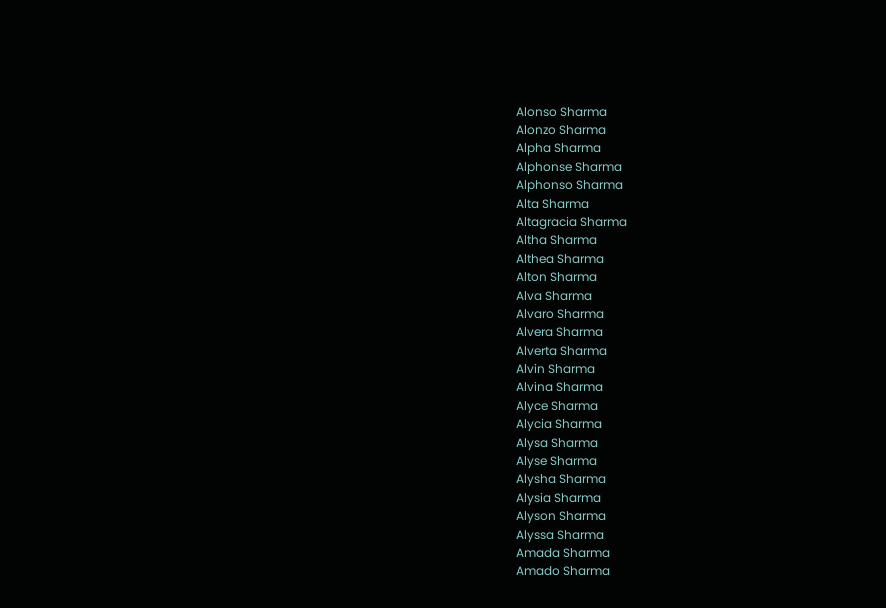Alonso Sharma
Alonzo Sharma
Alpha Sharma
Alphonse Sharma
Alphonso Sharma
Alta Sharma
Altagracia Sharma
Altha Sharma
Althea Sharma
Alton Sharma
Alva Sharma
Alvaro Sharma
Alvera Sharma
Alverta Sharma
Alvin Sharma
Alvina Sharma
Alyce Sharma
Alycia Sharma
Alysa Sharma
Alyse Sharma
Alysha Sharma
Alysia Sharma
Alyson Sharma
Alyssa Sharma
Amada Sharma
Amado Sharma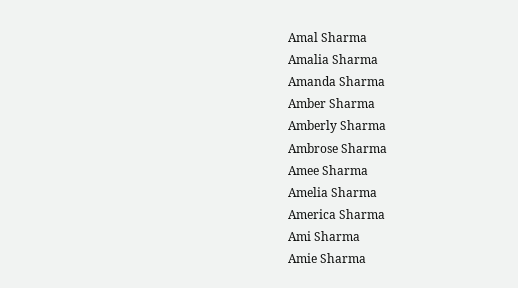Amal Sharma
Amalia Sharma
Amanda Sharma
Amber Sharma
Amberly Sharma
Ambrose Sharma
Amee Sharma
Amelia Sharma
America Sharma
Ami Sharma
Amie Sharma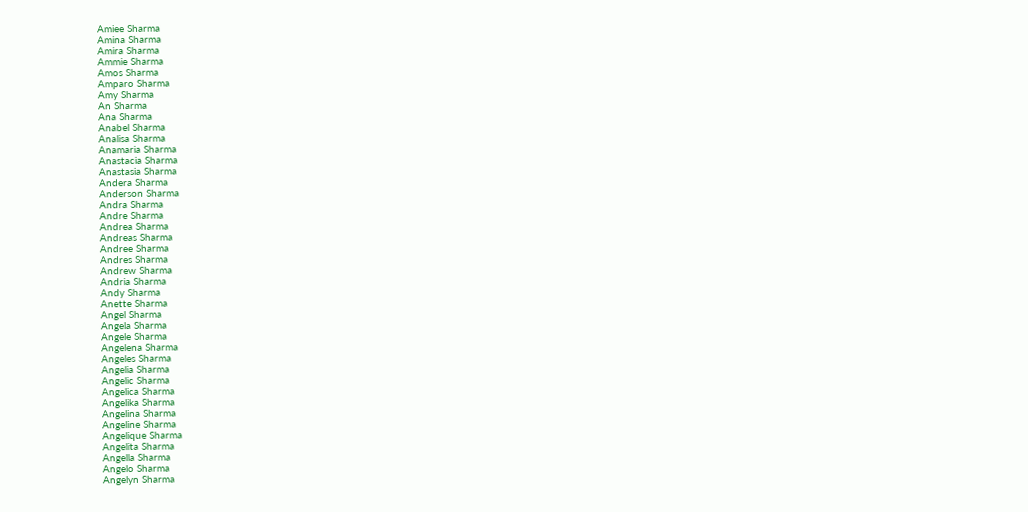Amiee Sharma
Amina Sharma
Amira Sharma
Ammie Sharma
Amos Sharma
Amparo Sharma
Amy Sharma
An Sharma
Ana Sharma
Anabel Sharma
Analisa Sharma
Anamaria Sharma
Anastacia Sharma
Anastasia Sharma
Andera Sharma
Anderson Sharma
Andra Sharma
Andre Sharma
Andrea Sharma
Andreas Sharma
Andree Sharma
Andres Sharma
Andrew Sharma
Andria Sharma
Andy Sharma
Anette Sharma
Angel Sharma
Angela Sharma
Angele Sharma
Angelena Sharma
Angeles Sharma
Angelia Sharma
Angelic Sharma
Angelica Sharma
Angelika Sharma
Angelina Sharma
Angeline Sharma
Angelique Sharma
Angelita Sharma
Angella Sharma
Angelo Sharma
Angelyn Sharma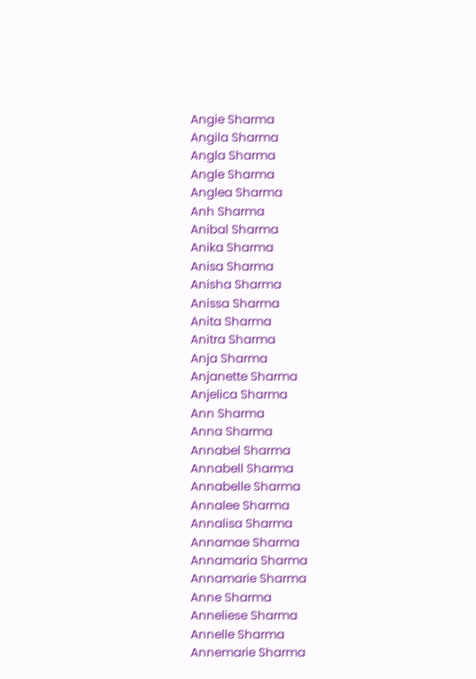Angie Sharma
Angila Sharma
Angla Sharma
Angle Sharma
Anglea Sharma
Anh Sharma
Anibal Sharma
Anika Sharma
Anisa Sharma
Anisha Sharma
Anissa Sharma
Anita Sharma
Anitra Sharma
Anja Sharma
Anjanette Sharma
Anjelica Sharma
Ann Sharma
Anna Sharma
Annabel Sharma
Annabell Sharma
Annabelle Sharma
Annalee Sharma
Annalisa Sharma
Annamae Sharma
Annamaria Sharma
Annamarie Sharma
Anne Sharma
Anneliese Sharma
Annelle Sharma
Annemarie Sharma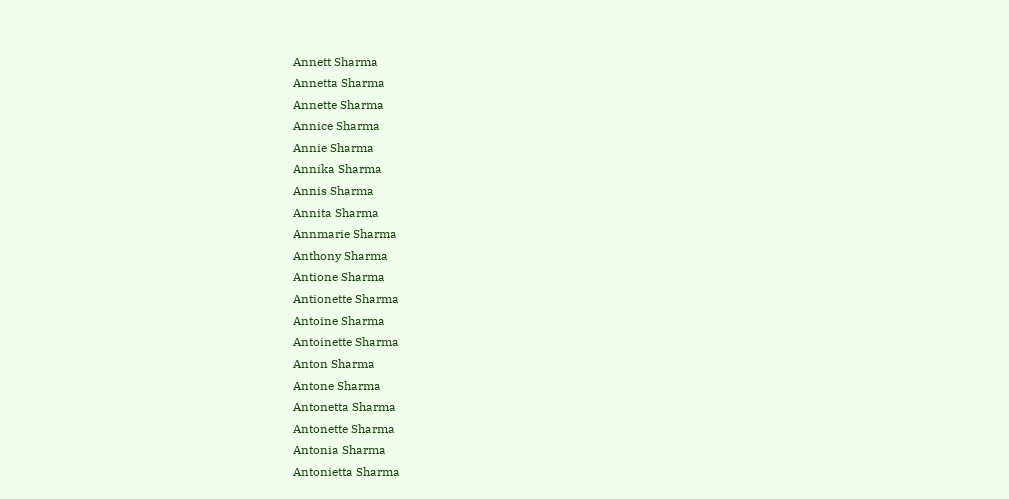Annett Sharma
Annetta Sharma
Annette Sharma
Annice Sharma
Annie Sharma
Annika Sharma
Annis Sharma
Annita Sharma
Annmarie Sharma
Anthony Sharma
Antione Sharma
Antionette Sharma
Antoine Sharma
Antoinette Sharma
Anton Sharma
Antone Sharma
Antonetta Sharma
Antonette Sharma
Antonia Sharma
Antonietta Sharma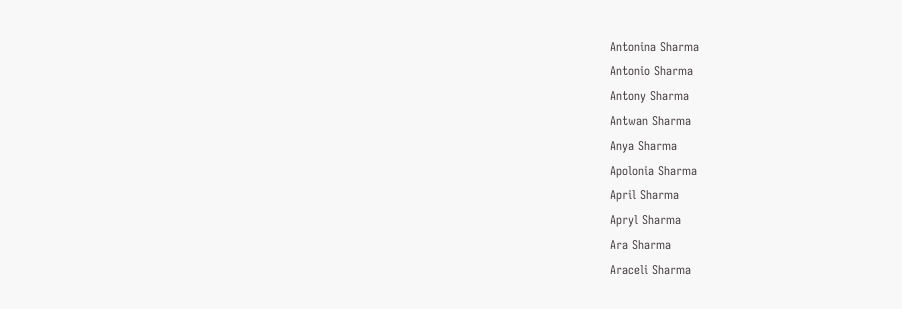Antonina Sharma
Antonio Sharma
Antony Sharma
Antwan Sharma
Anya Sharma
Apolonia Sharma
April Sharma
Apryl Sharma
Ara Sharma
Araceli Sharma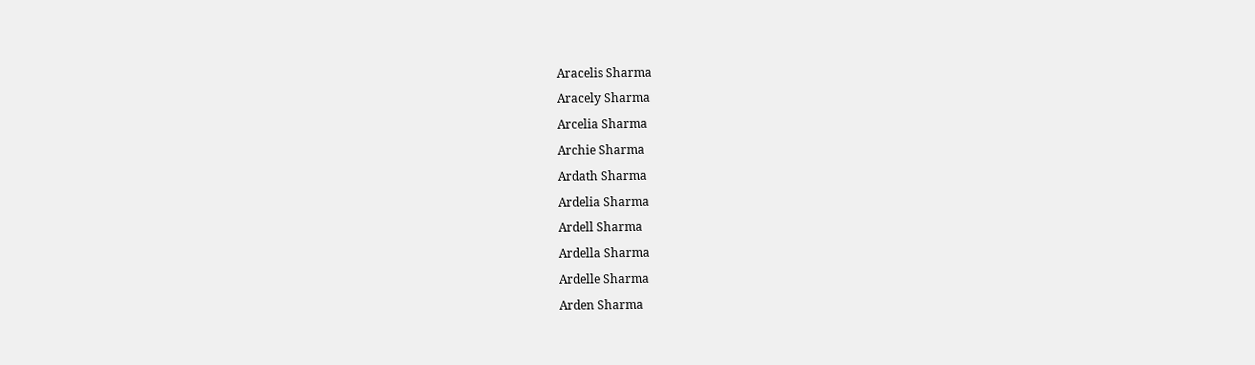Aracelis Sharma
Aracely Sharma
Arcelia Sharma
Archie Sharma
Ardath Sharma
Ardelia Sharma
Ardell Sharma
Ardella Sharma
Ardelle Sharma
Arden Sharma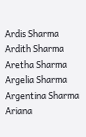Ardis Sharma
Ardith Sharma
Aretha Sharma
Argelia Sharma
Argentina Sharma
Ariana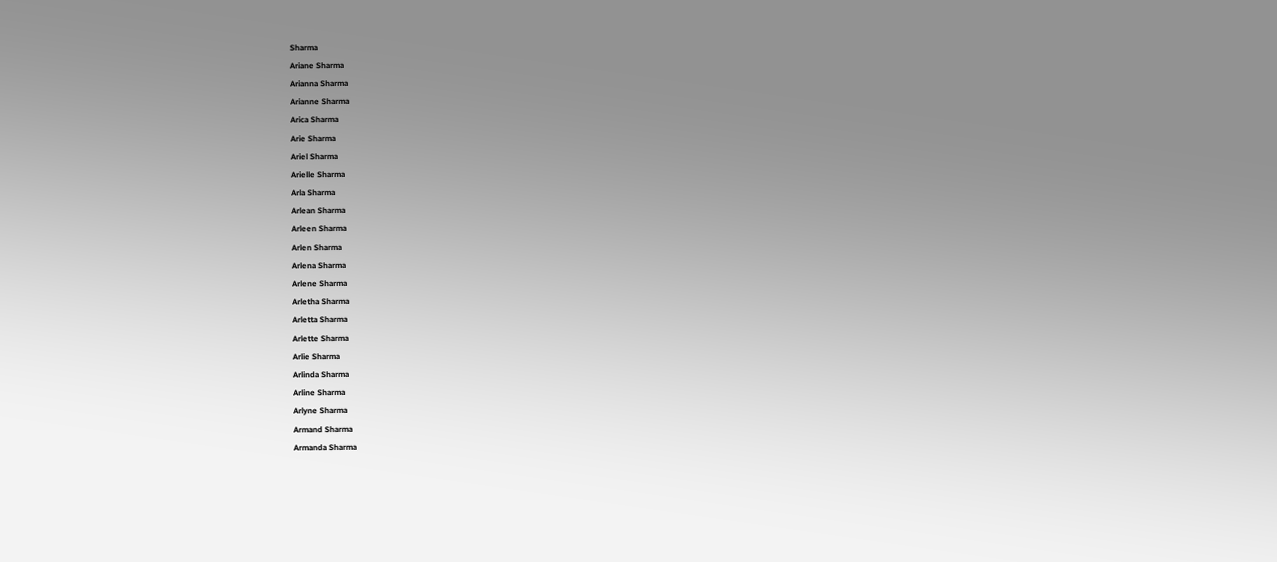Sharma
Ariane Sharma
Arianna Sharma
Arianne Sharma
Arica Sharma
Arie Sharma
Ariel Sharma
Arielle Sharma
Arla Sharma
Arlean Sharma
Arleen Sharma
Arlen Sharma
Arlena Sharma
Arlene Sharma
Arletha Sharma
Arletta Sharma
Arlette Sharma
Arlie Sharma
Arlinda Sharma
Arline Sharma
Arlyne Sharma
Armand Sharma
Armanda Sharma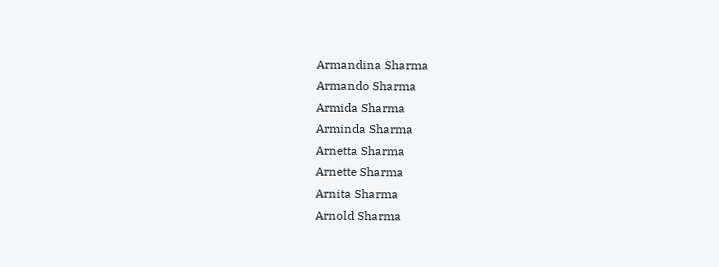Armandina Sharma
Armando Sharma
Armida Sharma
Arminda Sharma
Arnetta Sharma
Arnette Sharma
Arnita Sharma
Arnold Sharma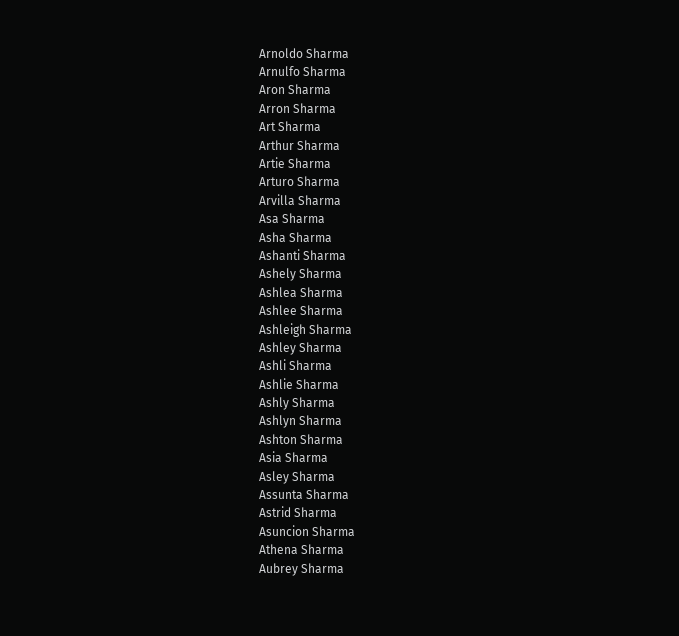Arnoldo Sharma
Arnulfo Sharma
Aron Sharma
Arron Sharma
Art Sharma
Arthur Sharma
Artie Sharma
Arturo Sharma
Arvilla Sharma
Asa Sharma
Asha Sharma
Ashanti Sharma
Ashely Sharma
Ashlea Sharma
Ashlee Sharma
Ashleigh Sharma
Ashley Sharma
Ashli Sharma
Ashlie Sharma
Ashly Sharma
Ashlyn Sharma
Ashton Sharma
Asia Sharma
Asley Sharma
Assunta Sharma
Astrid Sharma
Asuncion Sharma
Athena Sharma
Aubrey Sharma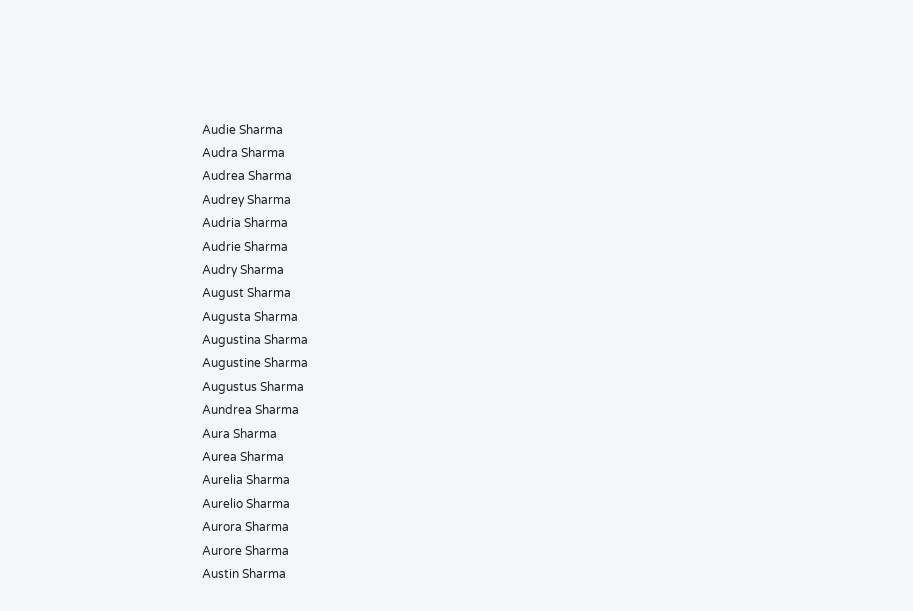Audie Sharma
Audra Sharma
Audrea Sharma
Audrey Sharma
Audria Sharma
Audrie Sharma
Audry Sharma
August Sharma
Augusta Sharma
Augustina Sharma
Augustine Sharma
Augustus Sharma
Aundrea Sharma
Aura Sharma
Aurea Sharma
Aurelia Sharma
Aurelio Sharma
Aurora Sharma
Aurore Sharma
Austin Sharma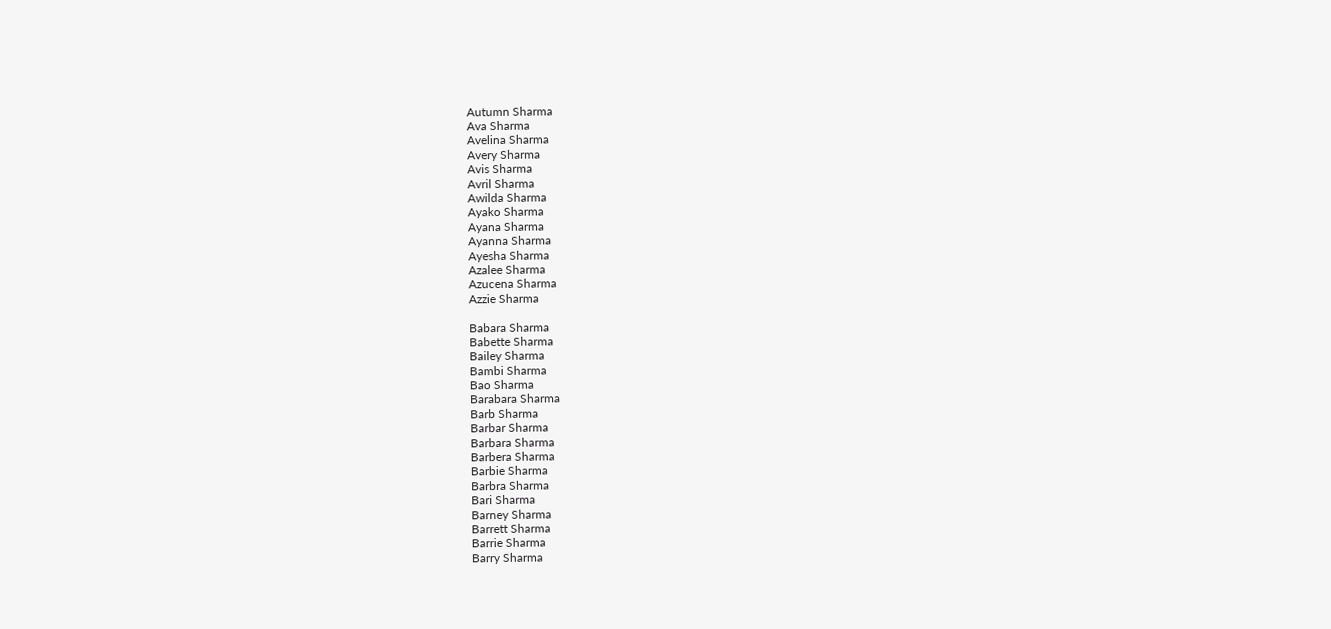Autumn Sharma
Ava Sharma
Avelina Sharma
Avery Sharma
Avis Sharma
Avril Sharma
Awilda Sharma
Ayako Sharma
Ayana Sharma
Ayanna Sharma
Ayesha Sharma
Azalee Sharma
Azucena Sharma
Azzie Sharma

Babara Sharma
Babette Sharma
Bailey Sharma
Bambi Sharma
Bao Sharma
Barabara Sharma
Barb Sharma
Barbar Sharma
Barbara Sharma
Barbera Sharma
Barbie Sharma
Barbra Sharma
Bari Sharma
Barney Sharma
Barrett Sharma
Barrie Sharma
Barry Sharma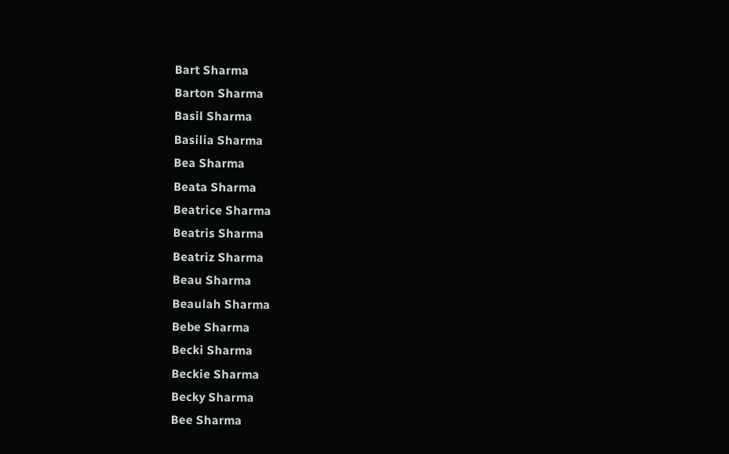Bart Sharma
Barton Sharma
Basil Sharma
Basilia Sharma
Bea Sharma
Beata Sharma
Beatrice Sharma
Beatris Sharma
Beatriz Sharma
Beau Sharma
Beaulah Sharma
Bebe Sharma
Becki Sharma
Beckie Sharma
Becky Sharma
Bee Sharma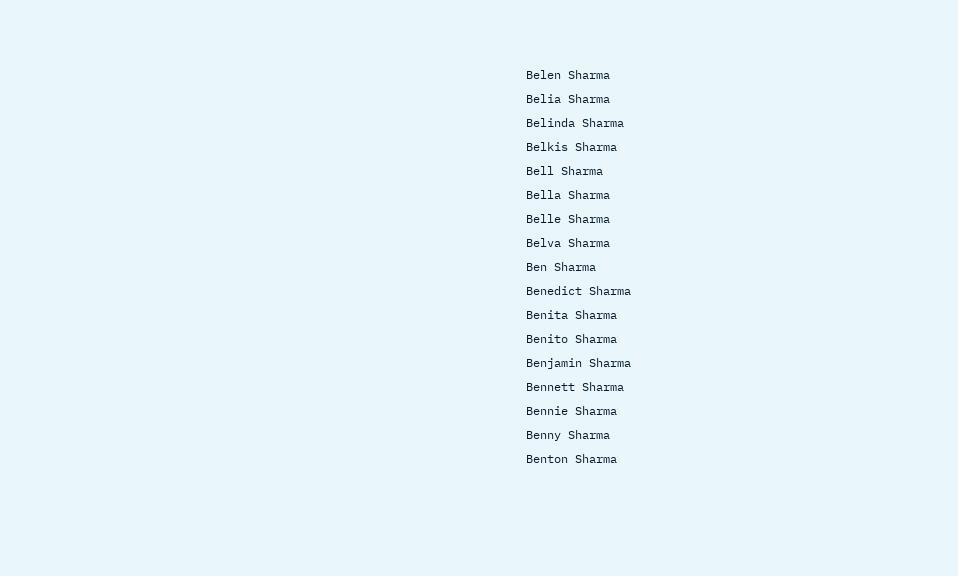Belen Sharma
Belia Sharma
Belinda Sharma
Belkis Sharma
Bell Sharma
Bella Sharma
Belle Sharma
Belva Sharma
Ben Sharma
Benedict Sharma
Benita Sharma
Benito Sharma
Benjamin Sharma
Bennett Sharma
Bennie Sharma
Benny Sharma
Benton Sharma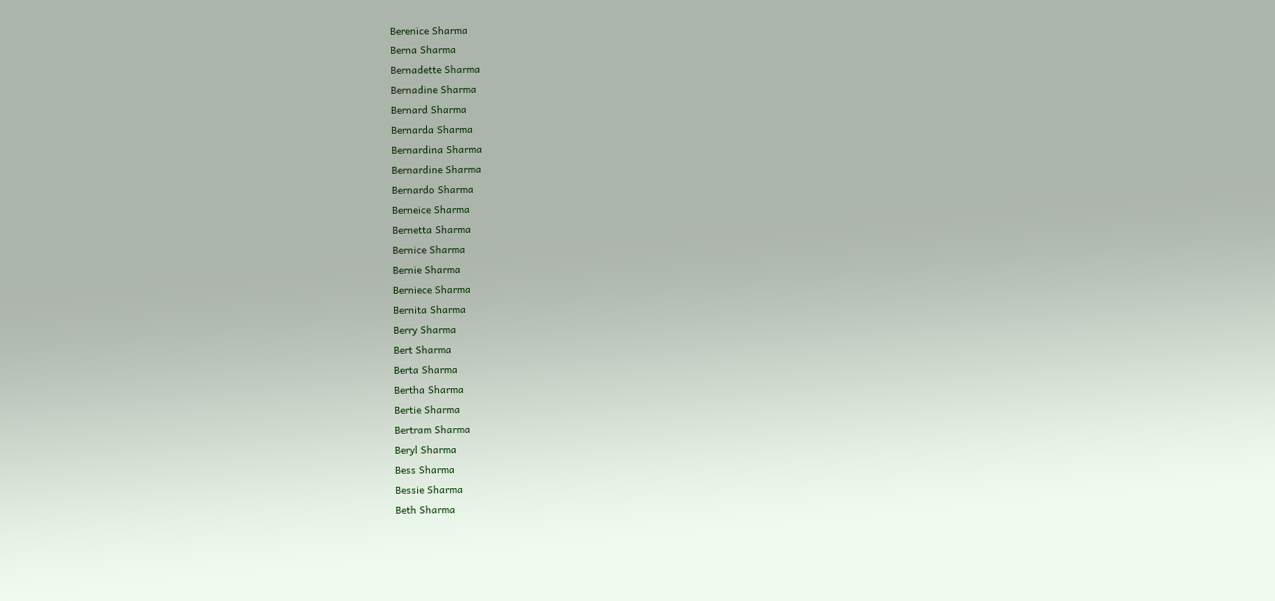Berenice Sharma
Berna Sharma
Bernadette Sharma
Bernadine Sharma
Bernard Sharma
Bernarda Sharma
Bernardina Sharma
Bernardine Sharma
Bernardo Sharma
Berneice Sharma
Bernetta Sharma
Bernice Sharma
Bernie Sharma
Berniece Sharma
Bernita Sharma
Berry Sharma
Bert Sharma
Berta Sharma
Bertha Sharma
Bertie Sharma
Bertram Sharma
Beryl Sharma
Bess Sharma
Bessie Sharma
Beth Sharma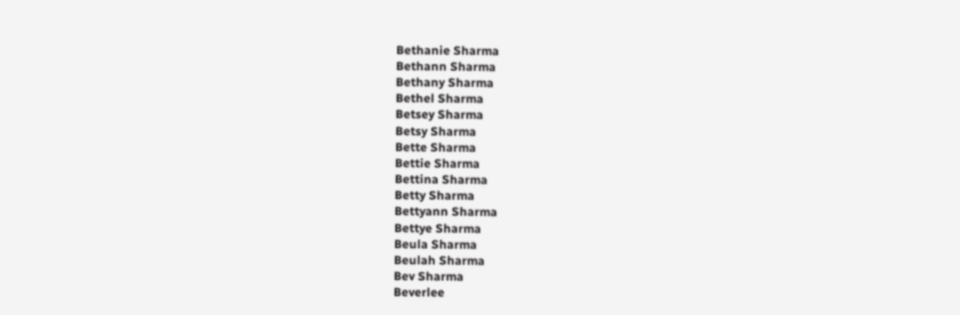Bethanie Sharma
Bethann Sharma
Bethany Sharma
Bethel Sharma
Betsey Sharma
Betsy Sharma
Bette Sharma
Bettie Sharma
Bettina Sharma
Betty Sharma
Bettyann Sharma
Bettye Sharma
Beula Sharma
Beulah Sharma
Bev Sharma
Beverlee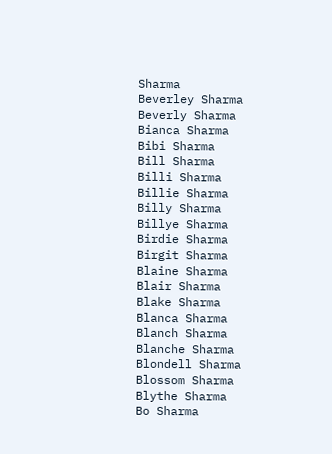Sharma
Beverley Sharma
Beverly Sharma
Bianca Sharma
Bibi Sharma
Bill Sharma
Billi Sharma
Billie Sharma
Billy Sharma
Billye Sharma
Birdie Sharma
Birgit Sharma
Blaine Sharma
Blair Sharma
Blake Sharma
Blanca Sharma
Blanch Sharma
Blanche Sharma
Blondell Sharma
Blossom Sharma
Blythe Sharma
Bo Sharma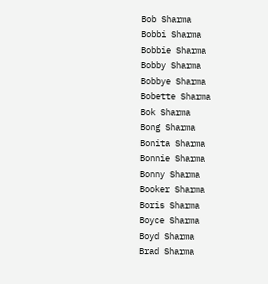Bob Sharma
Bobbi Sharma
Bobbie Sharma
Bobby Sharma
Bobbye Sharma
Bobette Sharma
Bok Sharma
Bong Sharma
Bonita Sharma
Bonnie Sharma
Bonny Sharma
Booker Sharma
Boris Sharma
Boyce Sharma
Boyd Sharma
Brad Sharma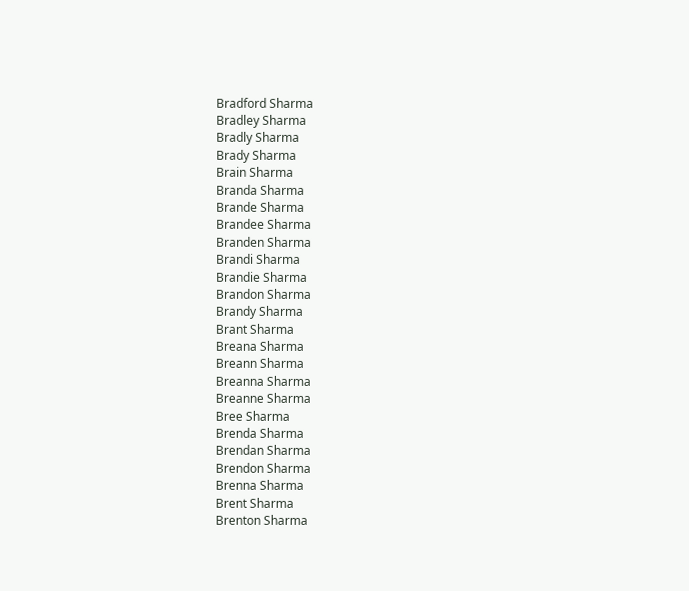Bradford Sharma
Bradley Sharma
Bradly Sharma
Brady Sharma
Brain Sharma
Branda Sharma
Brande Sharma
Brandee Sharma
Branden Sharma
Brandi Sharma
Brandie Sharma
Brandon Sharma
Brandy Sharma
Brant Sharma
Breana Sharma
Breann Sharma
Breanna Sharma
Breanne Sharma
Bree Sharma
Brenda Sharma
Brendan Sharma
Brendon Sharma
Brenna Sharma
Brent Sharma
Brenton Sharma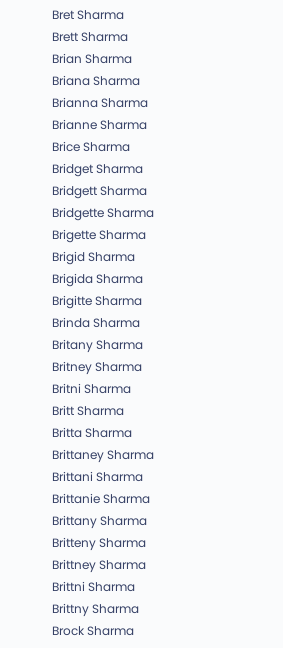Bret Sharma
Brett Sharma
Brian Sharma
Briana Sharma
Brianna Sharma
Brianne Sharma
Brice Sharma
Bridget Sharma
Bridgett Sharma
Bridgette Sharma
Brigette Sharma
Brigid Sharma
Brigida Sharma
Brigitte Sharma
Brinda Sharma
Britany Sharma
Britney Sharma
Britni Sharma
Britt Sharma
Britta Sharma
Brittaney Sharma
Brittani Sharma
Brittanie Sharma
Brittany Sharma
Britteny Sharma
Brittney Sharma
Brittni Sharma
Brittny Sharma
Brock Sharma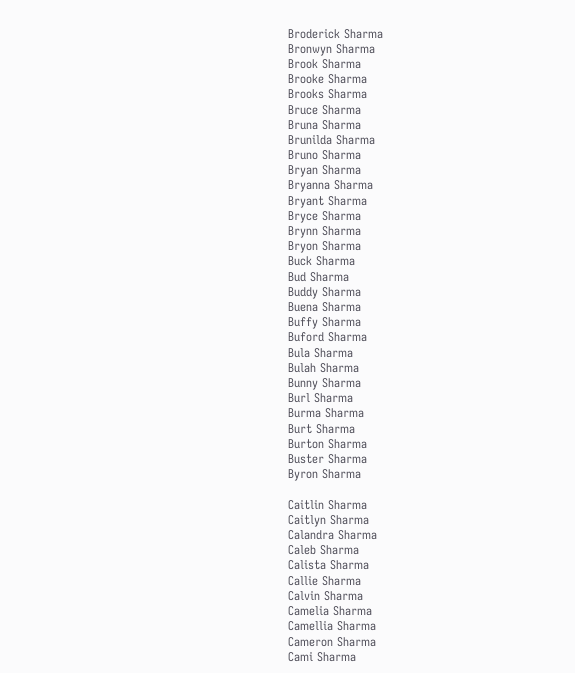Broderick Sharma
Bronwyn Sharma
Brook Sharma
Brooke Sharma
Brooks Sharma
Bruce Sharma
Bruna Sharma
Brunilda Sharma
Bruno Sharma
Bryan Sharma
Bryanna Sharma
Bryant Sharma
Bryce Sharma
Brynn Sharma
Bryon Sharma
Buck Sharma
Bud Sharma
Buddy Sharma
Buena Sharma
Buffy Sharma
Buford Sharma
Bula Sharma
Bulah Sharma
Bunny Sharma
Burl Sharma
Burma Sharma
Burt Sharma
Burton Sharma
Buster Sharma
Byron Sharma

Caitlin Sharma
Caitlyn Sharma
Calandra Sharma
Caleb Sharma
Calista Sharma
Callie Sharma
Calvin Sharma
Camelia Sharma
Camellia Sharma
Cameron Sharma
Cami Sharma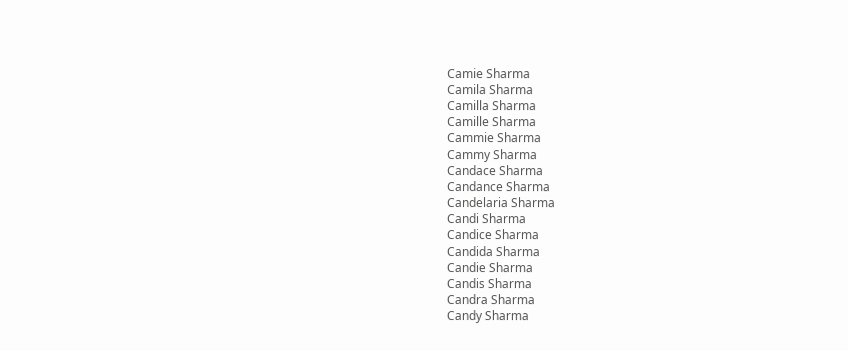Camie Sharma
Camila Sharma
Camilla Sharma
Camille Sharma
Cammie Sharma
Cammy Sharma
Candace Sharma
Candance Sharma
Candelaria Sharma
Candi Sharma
Candice Sharma
Candida Sharma
Candie Sharma
Candis Sharma
Candra Sharma
Candy Sharma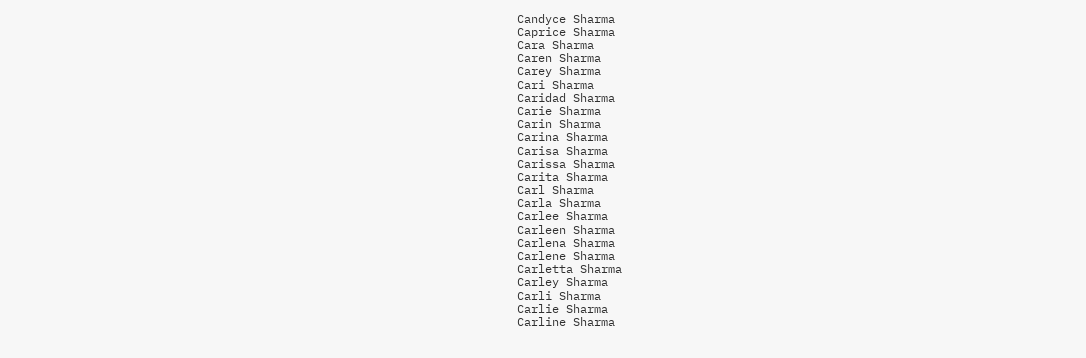Candyce Sharma
Caprice Sharma
Cara Sharma
Caren Sharma
Carey Sharma
Cari Sharma
Caridad Sharma
Carie Sharma
Carin Sharma
Carina Sharma
Carisa Sharma
Carissa Sharma
Carita Sharma
Carl Sharma
Carla Sharma
Carlee Sharma
Carleen Sharma
Carlena Sharma
Carlene Sharma
Carletta Sharma
Carley Sharma
Carli Sharma
Carlie Sharma
Carline Sharma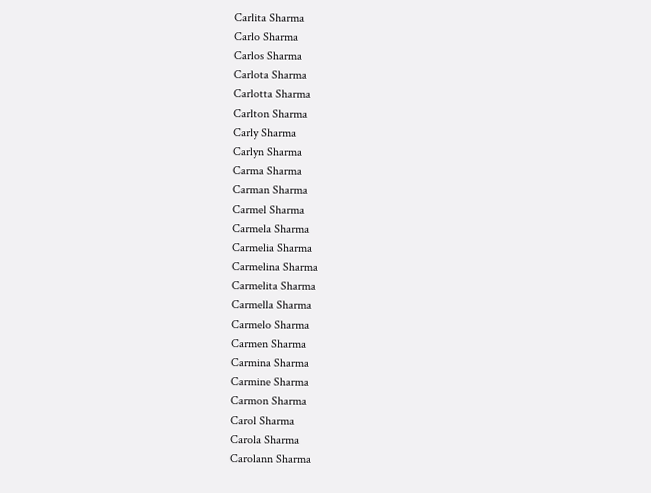Carlita Sharma
Carlo Sharma
Carlos Sharma
Carlota Sharma
Carlotta Sharma
Carlton Sharma
Carly Sharma
Carlyn Sharma
Carma Sharma
Carman Sharma
Carmel Sharma
Carmela Sharma
Carmelia Sharma
Carmelina Sharma
Carmelita Sharma
Carmella Sharma
Carmelo Sharma
Carmen Sharma
Carmina Sharma
Carmine Sharma
Carmon Sharma
Carol Sharma
Carola Sharma
Carolann Sharma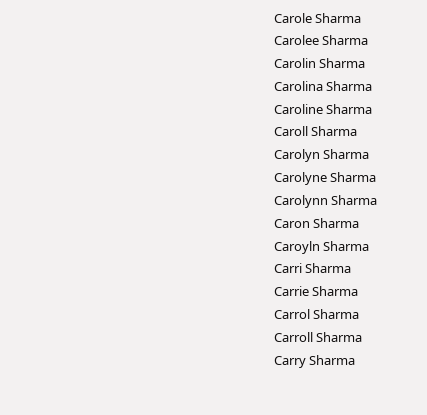Carole Sharma
Carolee Sharma
Carolin Sharma
Carolina Sharma
Caroline Sharma
Caroll Sharma
Carolyn Sharma
Carolyne Sharma
Carolynn Sharma
Caron Sharma
Caroyln Sharma
Carri Sharma
Carrie Sharma
Carrol Sharma
Carroll Sharma
Carry Sharma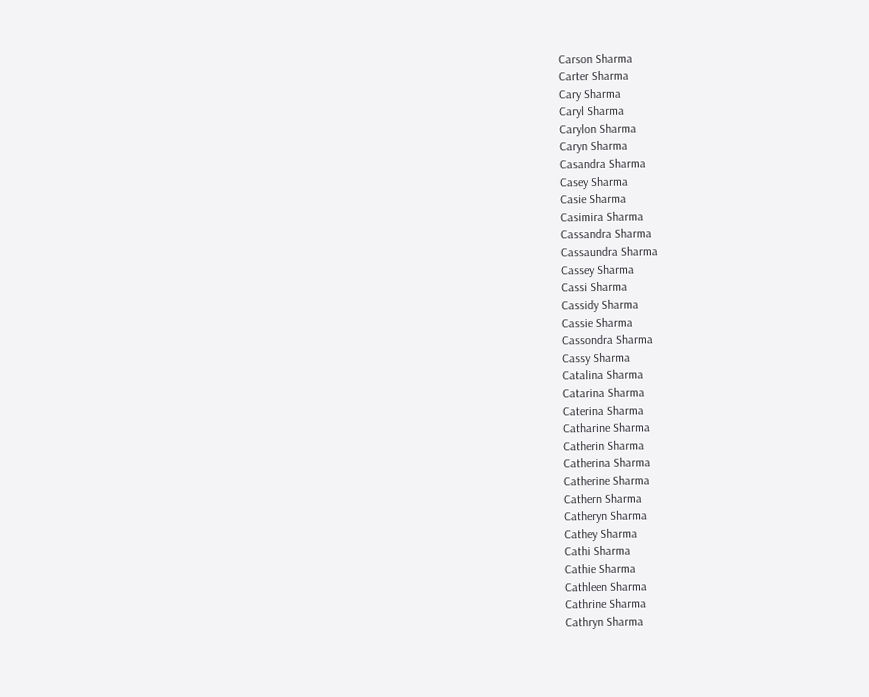Carson Sharma
Carter Sharma
Cary Sharma
Caryl Sharma
Carylon Sharma
Caryn Sharma
Casandra Sharma
Casey Sharma
Casie Sharma
Casimira Sharma
Cassandra Sharma
Cassaundra Sharma
Cassey Sharma
Cassi Sharma
Cassidy Sharma
Cassie Sharma
Cassondra Sharma
Cassy Sharma
Catalina Sharma
Catarina Sharma
Caterina Sharma
Catharine Sharma
Catherin Sharma
Catherina Sharma
Catherine Sharma
Cathern Sharma
Catheryn Sharma
Cathey Sharma
Cathi Sharma
Cathie Sharma
Cathleen Sharma
Cathrine Sharma
Cathryn Sharma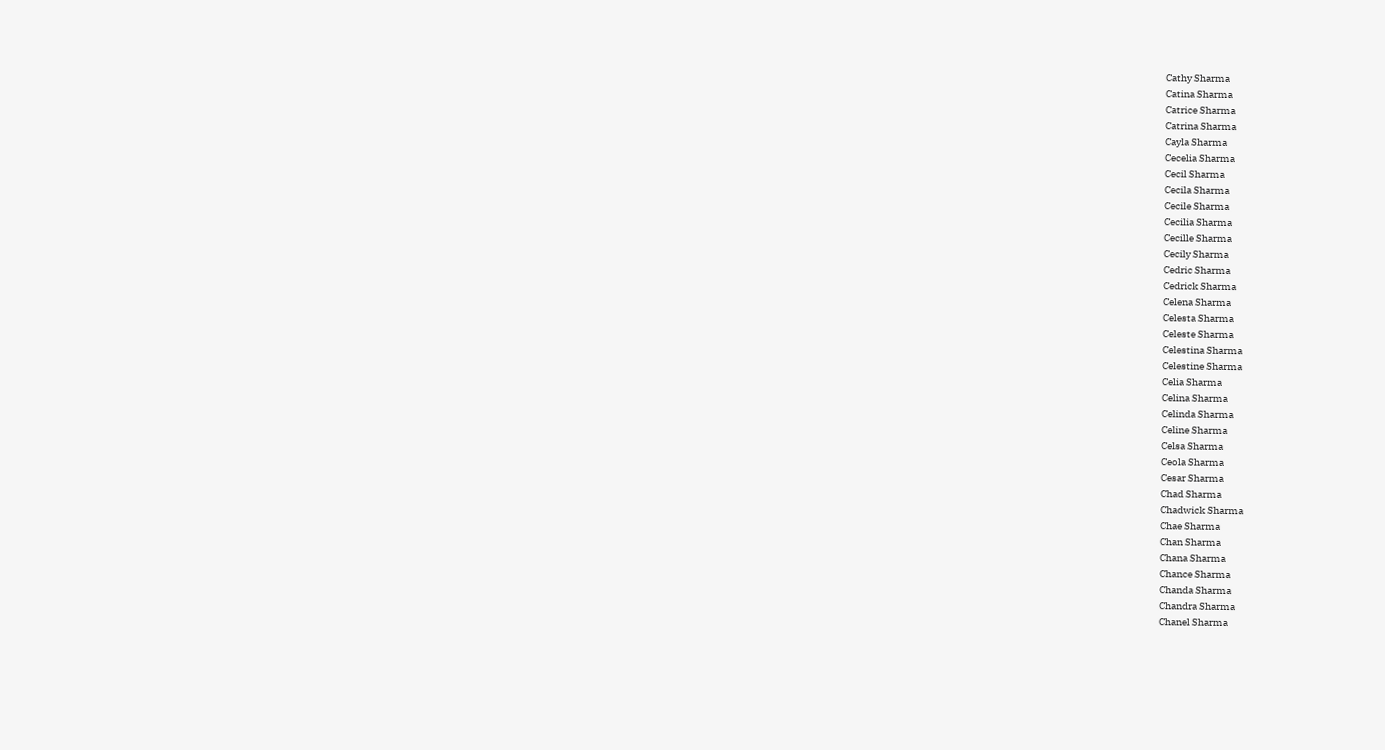Cathy Sharma
Catina Sharma
Catrice Sharma
Catrina Sharma
Cayla Sharma
Cecelia Sharma
Cecil Sharma
Cecila Sharma
Cecile Sharma
Cecilia Sharma
Cecille Sharma
Cecily Sharma
Cedric Sharma
Cedrick Sharma
Celena Sharma
Celesta Sharma
Celeste Sharma
Celestina Sharma
Celestine Sharma
Celia Sharma
Celina Sharma
Celinda Sharma
Celine Sharma
Celsa Sharma
Ceola Sharma
Cesar Sharma
Chad Sharma
Chadwick Sharma
Chae Sharma
Chan Sharma
Chana Sharma
Chance Sharma
Chanda Sharma
Chandra Sharma
Chanel Sharma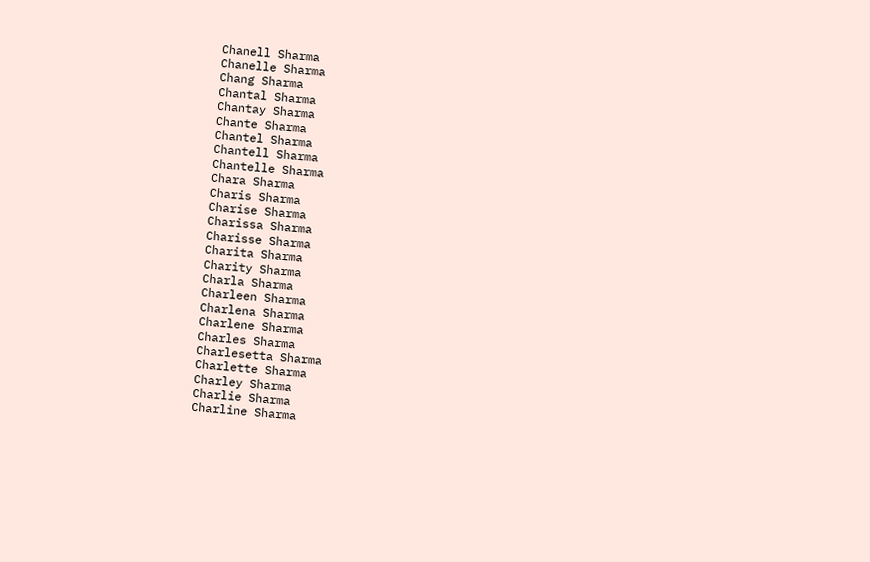Chanell Sharma
Chanelle Sharma
Chang Sharma
Chantal Sharma
Chantay Sharma
Chante Sharma
Chantel Sharma
Chantell Sharma
Chantelle Sharma
Chara Sharma
Charis Sharma
Charise Sharma
Charissa Sharma
Charisse Sharma
Charita Sharma
Charity Sharma
Charla Sharma
Charleen Sharma
Charlena Sharma
Charlene Sharma
Charles Sharma
Charlesetta Sharma
Charlette Sharma
Charley Sharma
Charlie Sharma
Charline Sharma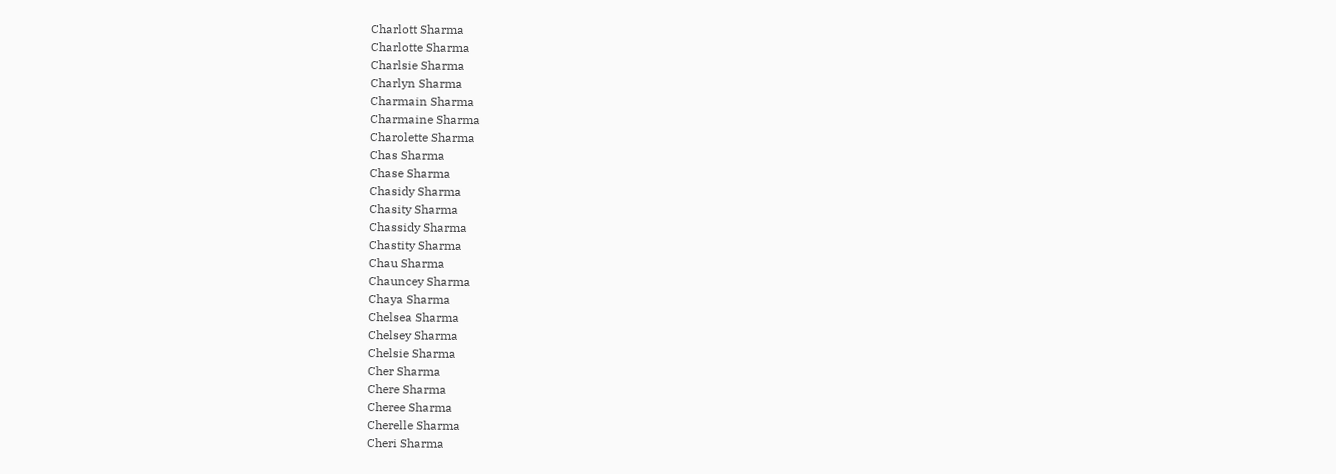Charlott Sharma
Charlotte Sharma
Charlsie Sharma
Charlyn Sharma
Charmain Sharma
Charmaine Sharma
Charolette Sharma
Chas Sharma
Chase Sharma
Chasidy Sharma
Chasity Sharma
Chassidy Sharma
Chastity Sharma
Chau Sharma
Chauncey Sharma
Chaya Sharma
Chelsea Sharma
Chelsey Sharma
Chelsie Sharma
Cher Sharma
Chere Sharma
Cheree Sharma
Cherelle Sharma
Cheri Sharma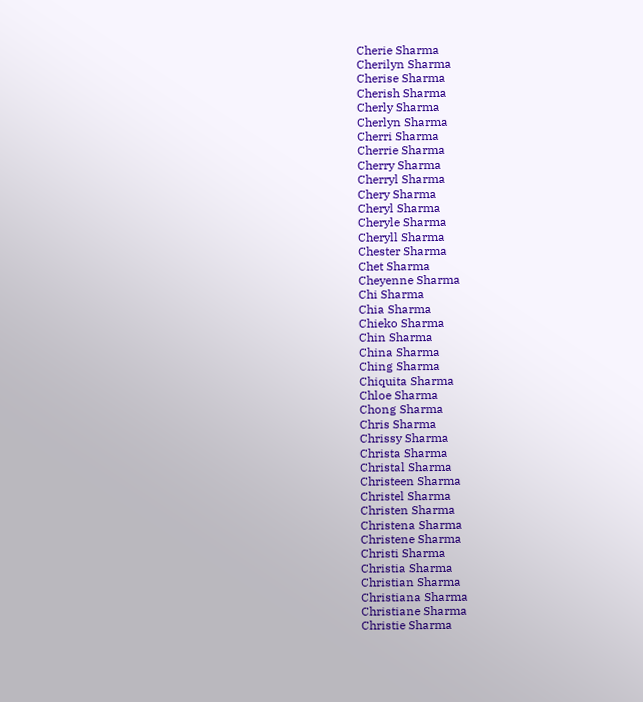Cherie Sharma
Cherilyn Sharma
Cherise Sharma
Cherish Sharma
Cherly Sharma
Cherlyn Sharma
Cherri Sharma
Cherrie Sharma
Cherry Sharma
Cherryl Sharma
Chery Sharma
Cheryl Sharma
Cheryle Sharma
Cheryll Sharma
Chester Sharma
Chet Sharma
Cheyenne Sharma
Chi Sharma
Chia Sharma
Chieko Sharma
Chin Sharma
China Sharma
Ching Sharma
Chiquita Sharma
Chloe Sharma
Chong Sharma
Chris Sharma
Chrissy Sharma
Christa Sharma
Christal Sharma
Christeen Sharma
Christel Sharma
Christen Sharma
Christena Sharma
Christene Sharma
Christi Sharma
Christia Sharma
Christian Sharma
Christiana Sharma
Christiane Sharma
Christie Sharma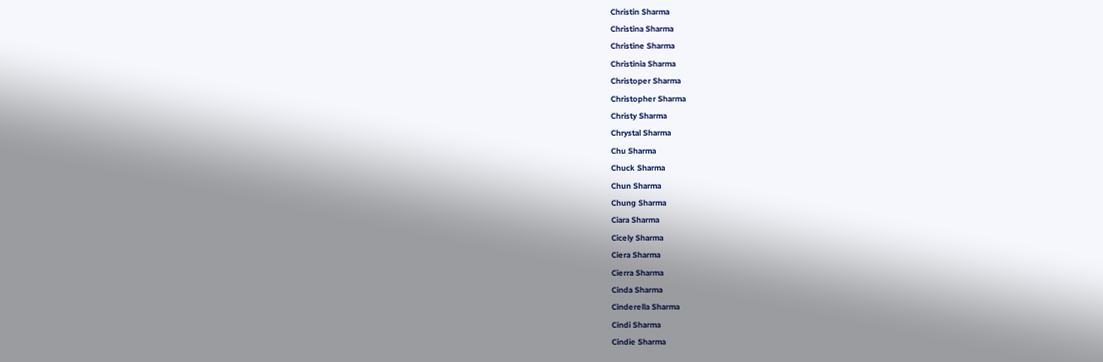Christin Sharma
Christina Sharma
Christine Sharma
Christinia Sharma
Christoper Sharma
Christopher Sharma
Christy Sharma
Chrystal Sharma
Chu Sharma
Chuck Sharma
Chun Sharma
Chung Sharma
Ciara Sharma
Cicely Sharma
Ciera Sharma
Cierra Sharma
Cinda Sharma
Cinderella Sharma
Cindi Sharma
Cindie Sharma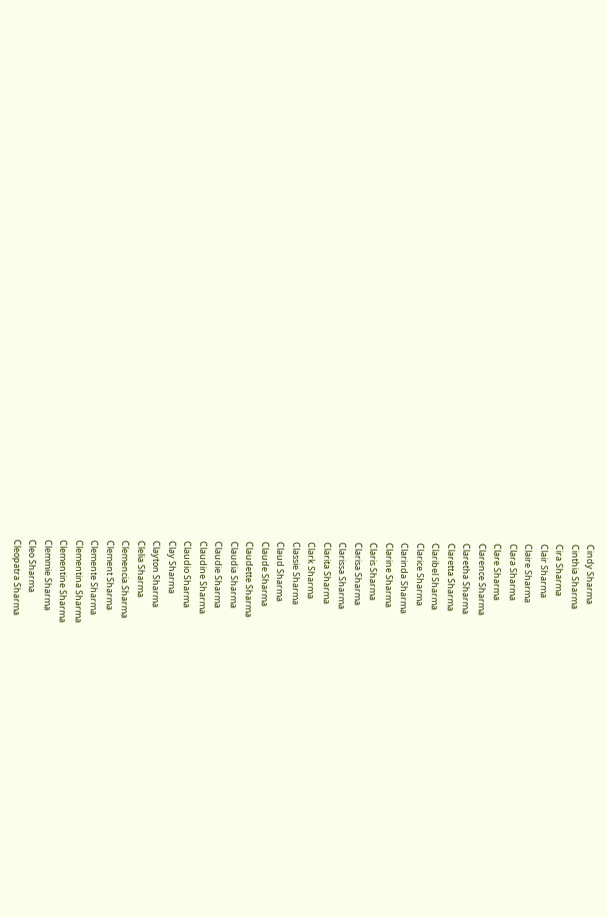Cindy Sharma
Cinthia Sharma
Cira Sharma
Clair Sharma
Claire Sharma
Clara Sharma
Clare Sharma
Clarence Sharma
Claretha Sharma
Claretta Sharma
Claribel Sharma
Clarice Sharma
Clarinda Sharma
Clarine Sharma
Claris Sharma
Clarisa Sharma
Clarissa Sharma
Clarita Sharma
Clark Sharma
Classie Sharma
Claud Sharma
Claude Sharma
Claudette Sharma
Claudia Sharma
Claudie Sharma
Claudine Sharma
Claudio Sharma
Clay Sharma
Clayton Sharma
Clelia Sharma
Clemencia Sharma
Clement Sharma
Clemente Sharma
Clementina Sharma
Clementine Sharma
Clemmie Sharma
Cleo Sharma
Cleopatra Sharma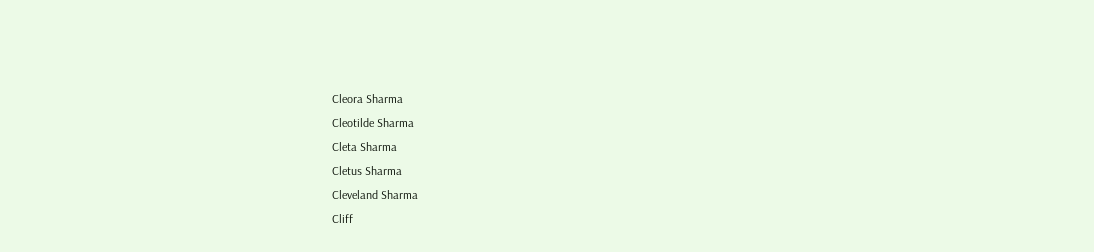Cleora Sharma
Cleotilde Sharma
Cleta Sharma
Cletus Sharma
Cleveland Sharma
Cliff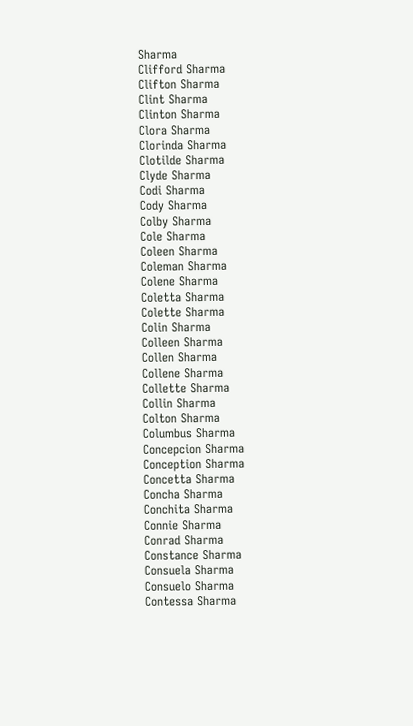Sharma
Clifford Sharma
Clifton Sharma
Clint Sharma
Clinton Sharma
Clora Sharma
Clorinda Sharma
Clotilde Sharma
Clyde Sharma
Codi Sharma
Cody Sharma
Colby Sharma
Cole Sharma
Coleen Sharma
Coleman Sharma
Colene Sharma
Coletta Sharma
Colette Sharma
Colin Sharma
Colleen Sharma
Collen Sharma
Collene Sharma
Collette Sharma
Collin Sharma
Colton Sharma
Columbus Sharma
Concepcion Sharma
Conception Sharma
Concetta Sharma
Concha Sharma
Conchita Sharma
Connie Sharma
Conrad Sharma
Constance Sharma
Consuela Sharma
Consuelo Sharma
Contessa Sharma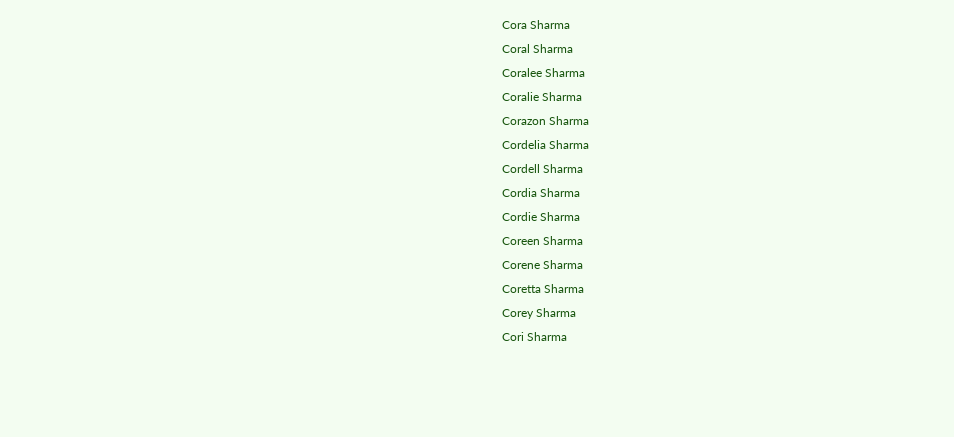Cora Sharma
Coral Sharma
Coralee Sharma
Coralie Sharma
Corazon Sharma
Cordelia Sharma
Cordell Sharma
Cordia Sharma
Cordie Sharma
Coreen Sharma
Corene Sharma
Coretta Sharma
Corey Sharma
Cori Sharma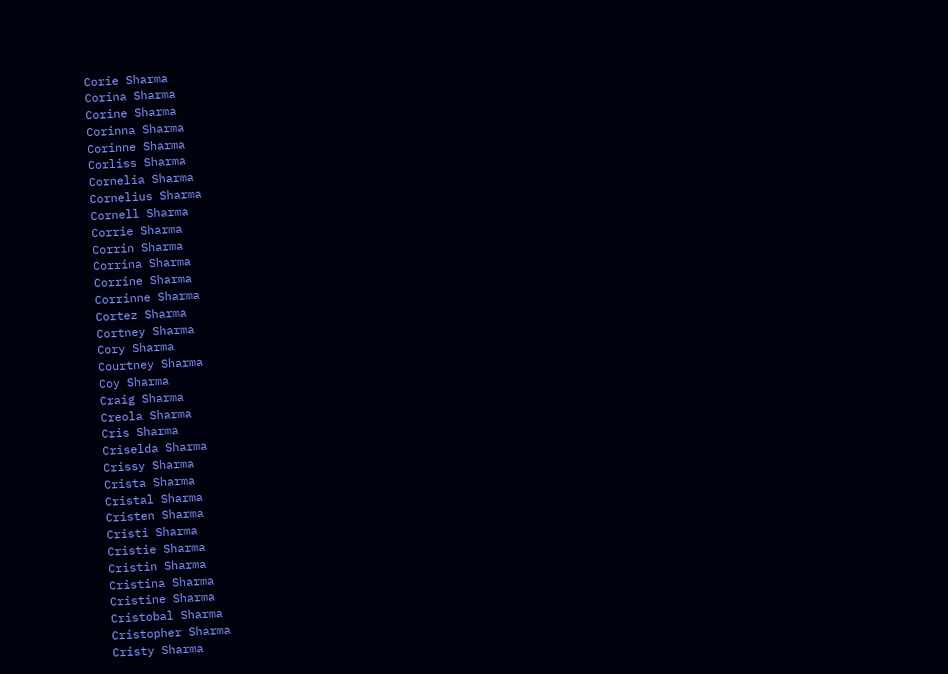Corie Sharma
Corina Sharma
Corine Sharma
Corinna Sharma
Corinne Sharma
Corliss Sharma
Cornelia Sharma
Cornelius Sharma
Cornell Sharma
Corrie Sharma
Corrin Sharma
Corrina Sharma
Corrine Sharma
Corrinne Sharma
Cortez Sharma
Cortney Sharma
Cory Sharma
Courtney Sharma
Coy Sharma
Craig Sharma
Creola Sharma
Cris Sharma
Criselda Sharma
Crissy Sharma
Crista Sharma
Cristal Sharma
Cristen Sharma
Cristi Sharma
Cristie Sharma
Cristin Sharma
Cristina Sharma
Cristine Sharma
Cristobal Sharma
Cristopher Sharma
Cristy Sharma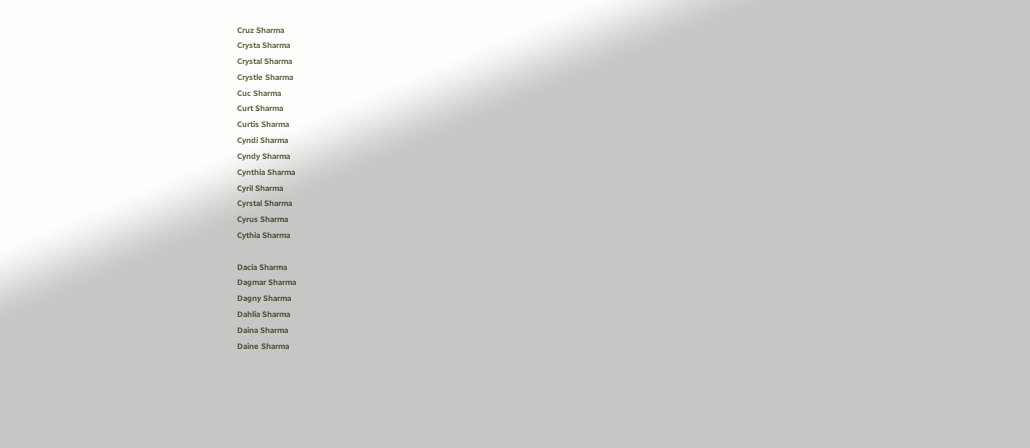Cruz Sharma
Crysta Sharma
Crystal Sharma
Crystle Sharma
Cuc Sharma
Curt Sharma
Curtis Sharma
Cyndi Sharma
Cyndy Sharma
Cynthia Sharma
Cyril Sharma
Cyrstal Sharma
Cyrus Sharma
Cythia Sharma

Dacia Sharma
Dagmar Sharma
Dagny Sharma
Dahlia Sharma
Daina Sharma
Daine Sharma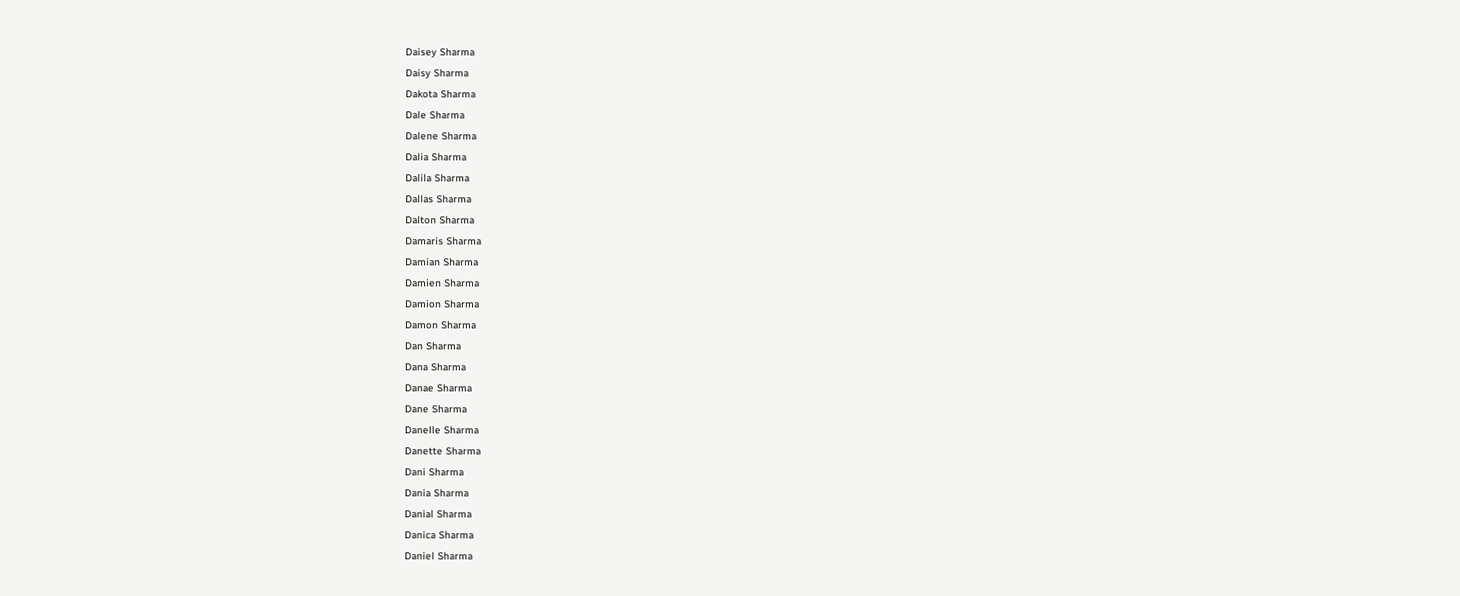Daisey Sharma
Daisy Sharma
Dakota Sharma
Dale Sharma
Dalene Sharma
Dalia Sharma
Dalila Sharma
Dallas Sharma
Dalton Sharma
Damaris Sharma
Damian Sharma
Damien Sharma
Damion Sharma
Damon Sharma
Dan Sharma
Dana Sharma
Danae Sharma
Dane Sharma
Danelle Sharma
Danette Sharma
Dani Sharma
Dania Sharma
Danial Sharma
Danica Sharma
Daniel Sharma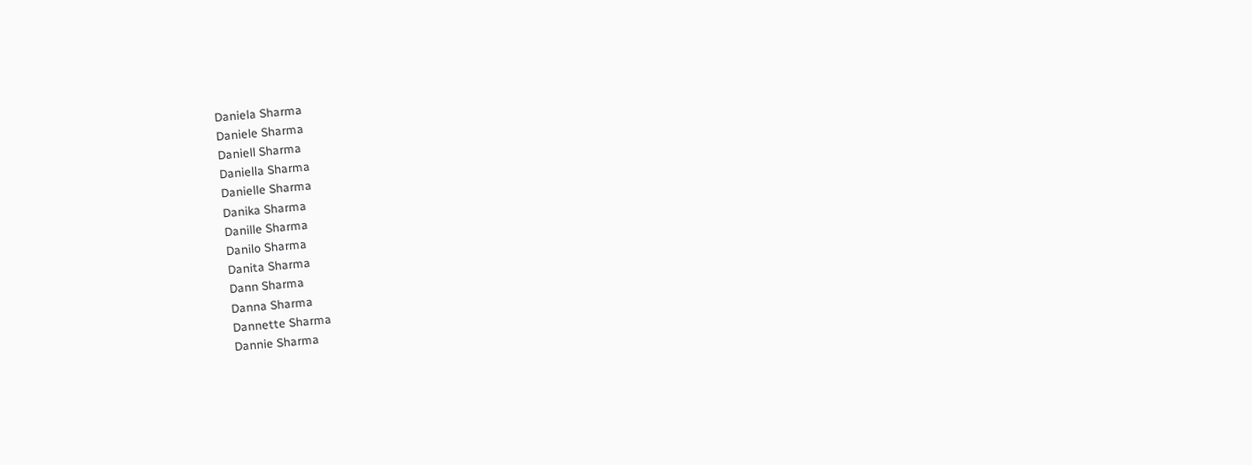Daniela Sharma
Daniele Sharma
Daniell Sharma
Daniella Sharma
Danielle Sharma
Danika Sharma
Danille Sharma
Danilo Sharma
Danita Sharma
Dann Sharma
Danna Sharma
Dannette Sharma
Dannie Sharma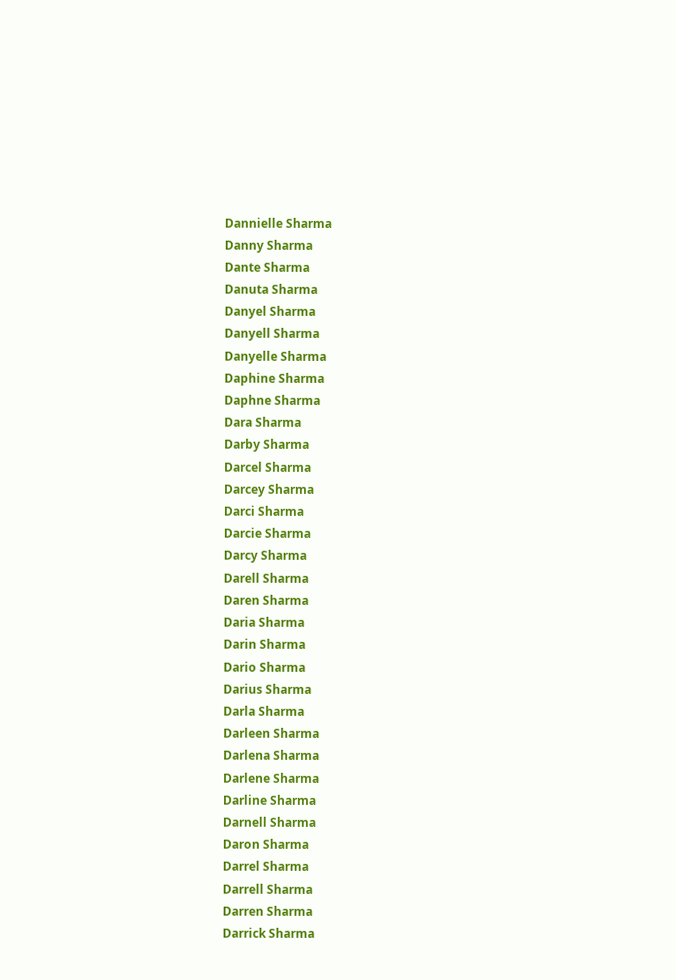Dannielle Sharma
Danny Sharma
Dante Sharma
Danuta Sharma
Danyel Sharma
Danyell Sharma
Danyelle Sharma
Daphine Sharma
Daphne Sharma
Dara Sharma
Darby Sharma
Darcel Sharma
Darcey Sharma
Darci Sharma
Darcie Sharma
Darcy Sharma
Darell Sharma
Daren Sharma
Daria Sharma
Darin Sharma
Dario Sharma
Darius Sharma
Darla Sharma
Darleen Sharma
Darlena Sharma
Darlene Sharma
Darline Sharma
Darnell Sharma
Daron Sharma
Darrel Sharma
Darrell Sharma
Darren Sharma
Darrick Sharma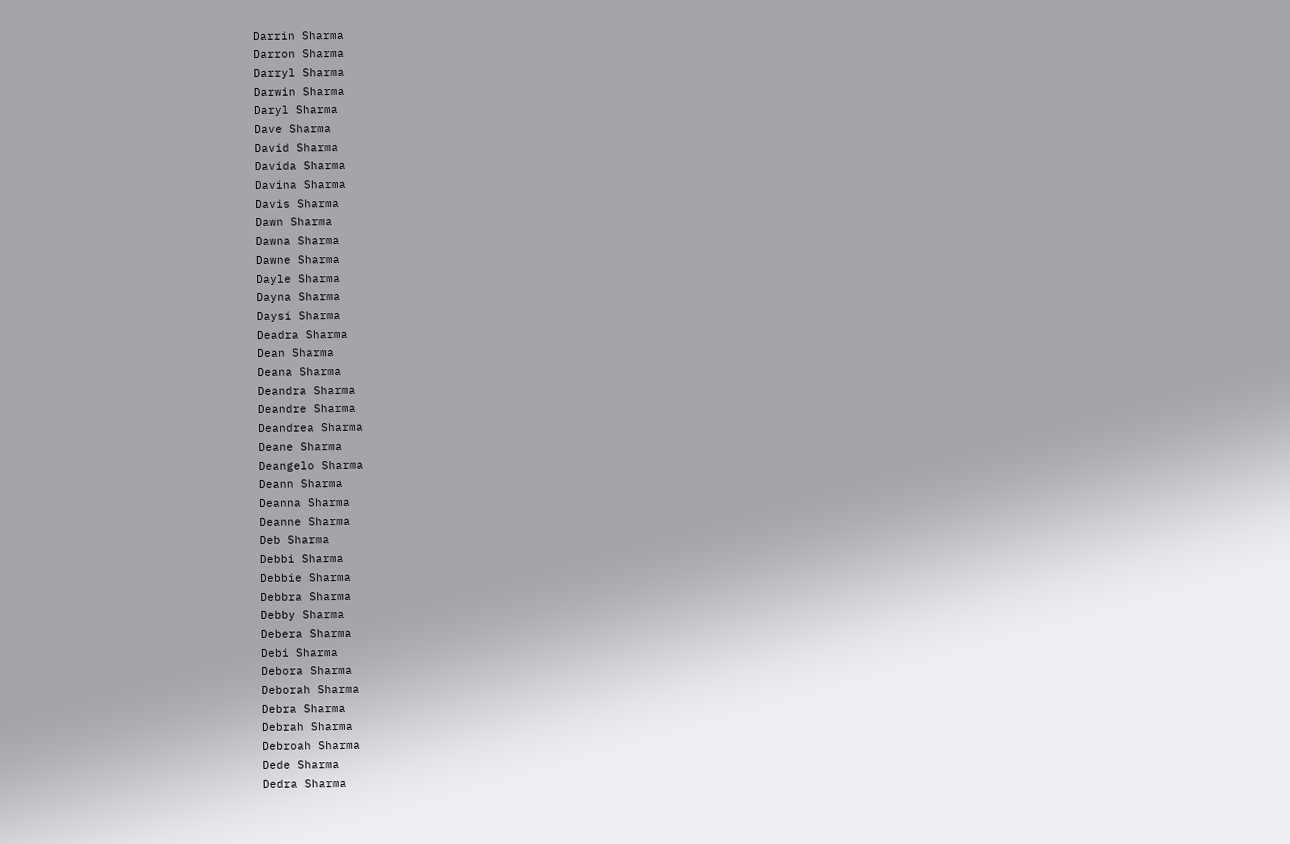Darrin Sharma
Darron Sharma
Darryl Sharma
Darwin Sharma
Daryl Sharma
Dave Sharma
David Sharma
Davida Sharma
Davina Sharma
Davis Sharma
Dawn Sharma
Dawna Sharma
Dawne Sharma
Dayle Sharma
Dayna Sharma
Daysi Sharma
Deadra Sharma
Dean Sharma
Deana Sharma
Deandra Sharma
Deandre Sharma
Deandrea Sharma
Deane Sharma
Deangelo Sharma
Deann Sharma
Deanna Sharma
Deanne Sharma
Deb Sharma
Debbi Sharma
Debbie Sharma
Debbra Sharma
Debby Sharma
Debera Sharma
Debi Sharma
Debora Sharma
Deborah Sharma
Debra Sharma
Debrah Sharma
Debroah Sharma
Dede Sharma
Dedra Sharma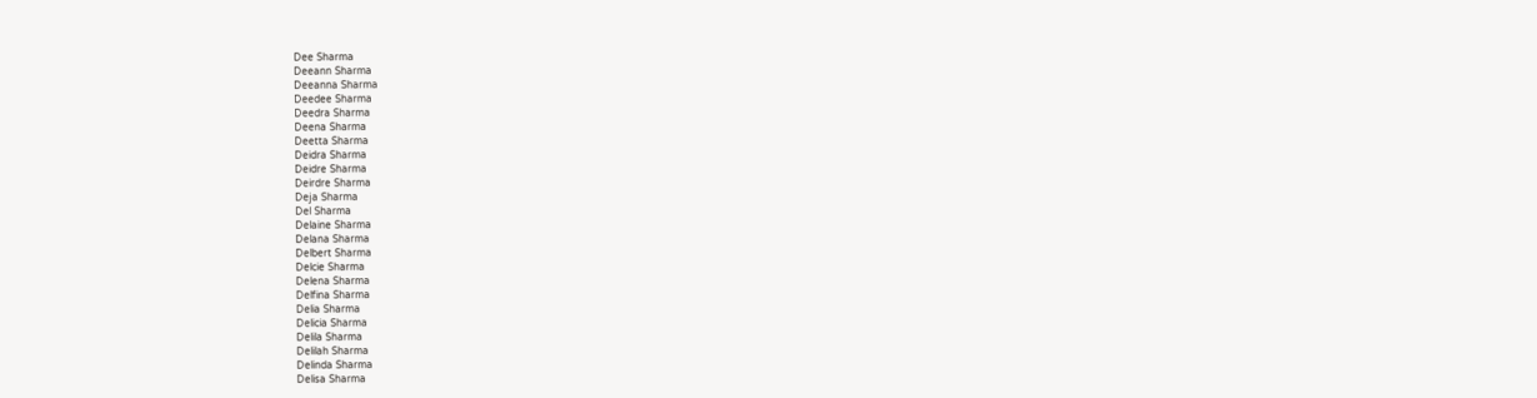Dee Sharma
Deeann Sharma
Deeanna Sharma
Deedee Sharma
Deedra Sharma
Deena Sharma
Deetta Sharma
Deidra Sharma
Deidre Sharma
Deirdre Sharma
Deja Sharma
Del Sharma
Delaine Sharma
Delana Sharma
Delbert Sharma
Delcie Sharma
Delena Sharma
Delfina Sharma
Delia Sharma
Delicia Sharma
Delila Sharma
Delilah Sharma
Delinda Sharma
Delisa Sharma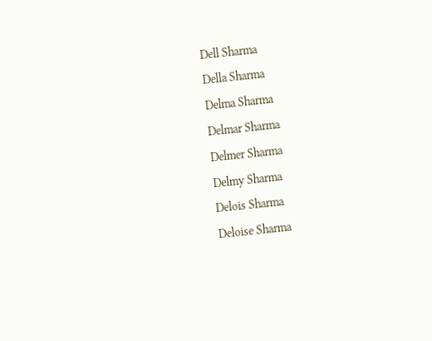Dell Sharma
Della Sharma
Delma Sharma
Delmar Sharma
Delmer Sharma
Delmy Sharma
Delois Sharma
Deloise Sharma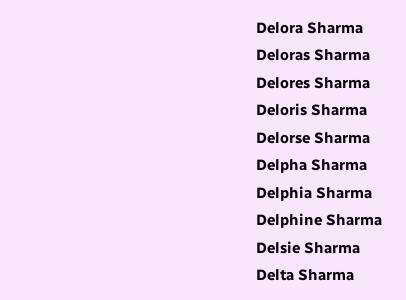Delora Sharma
Deloras Sharma
Delores Sharma
Deloris Sharma
Delorse Sharma
Delpha Sharma
Delphia Sharma
Delphine Sharma
Delsie Sharma
Delta Sharma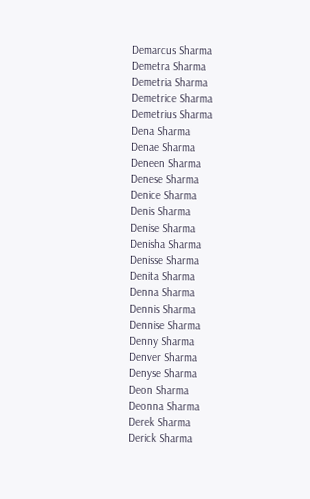Demarcus Sharma
Demetra Sharma
Demetria Sharma
Demetrice Sharma
Demetrius Sharma
Dena Sharma
Denae Sharma
Deneen Sharma
Denese Sharma
Denice Sharma
Denis Sharma
Denise Sharma
Denisha Sharma
Denisse Sharma
Denita Sharma
Denna Sharma
Dennis Sharma
Dennise Sharma
Denny Sharma
Denver Sharma
Denyse Sharma
Deon Sharma
Deonna Sharma
Derek Sharma
Derick Sharma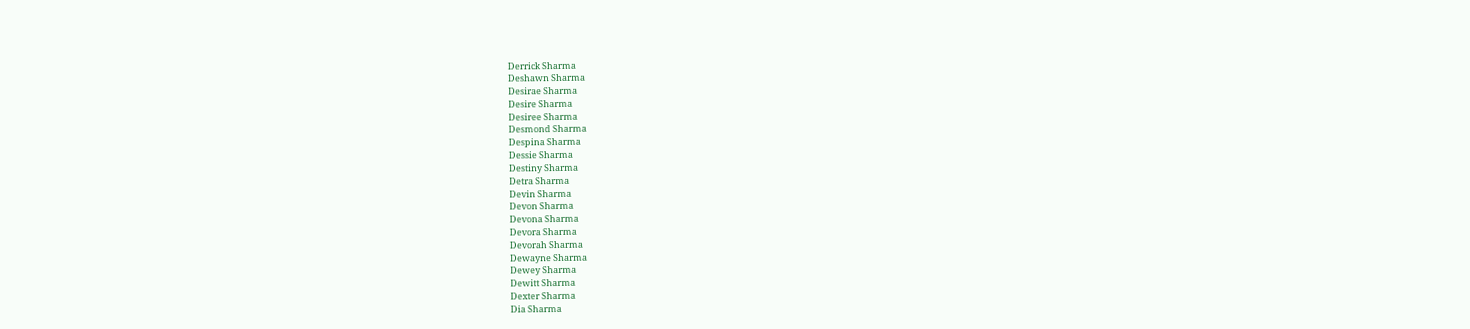Derrick Sharma
Deshawn Sharma
Desirae Sharma
Desire Sharma
Desiree Sharma
Desmond Sharma
Despina Sharma
Dessie Sharma
Destiny Sharma
Detra Sharma
Devin Sharma
Devon Sharma
Devona Sharma
Devora Sharma
Devorah Sharma
Dewayne Sharma
Dewey Sharma
Dewitt Sharma
Dexter Sharma
Dia Sharma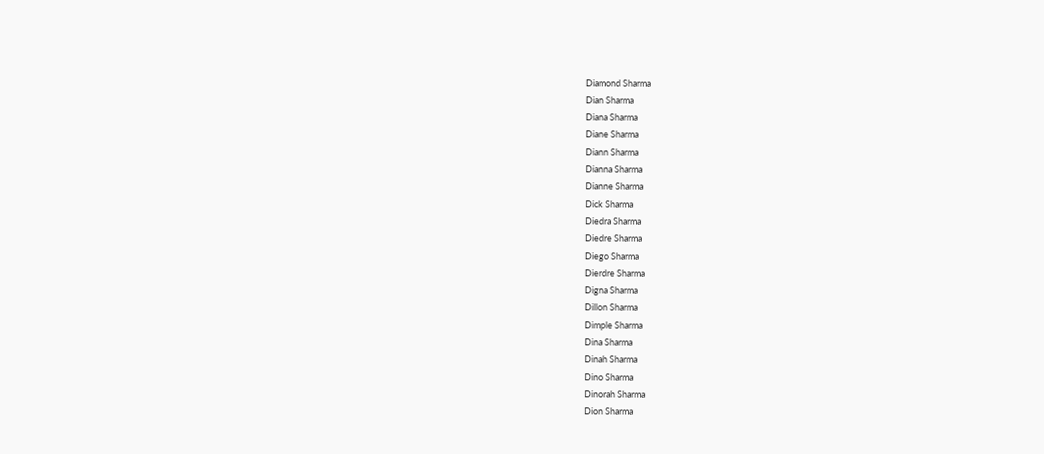Diamond Sharma
Dian Sharma
Diana Sharma
Diane Sharma
Diann Sharma
Dianna Sharma
Dianne Sharma
Dick Sharma
Diedra Sharma
Diedre Sharma
Diego Sharma
Dierdre Sharma
Digna Sharma
Dillon Sharma
Dimple Sharma
Dina Sharma
Dinah Sharma
Dino Sharma
Dinorah Sharma
Dion Sharma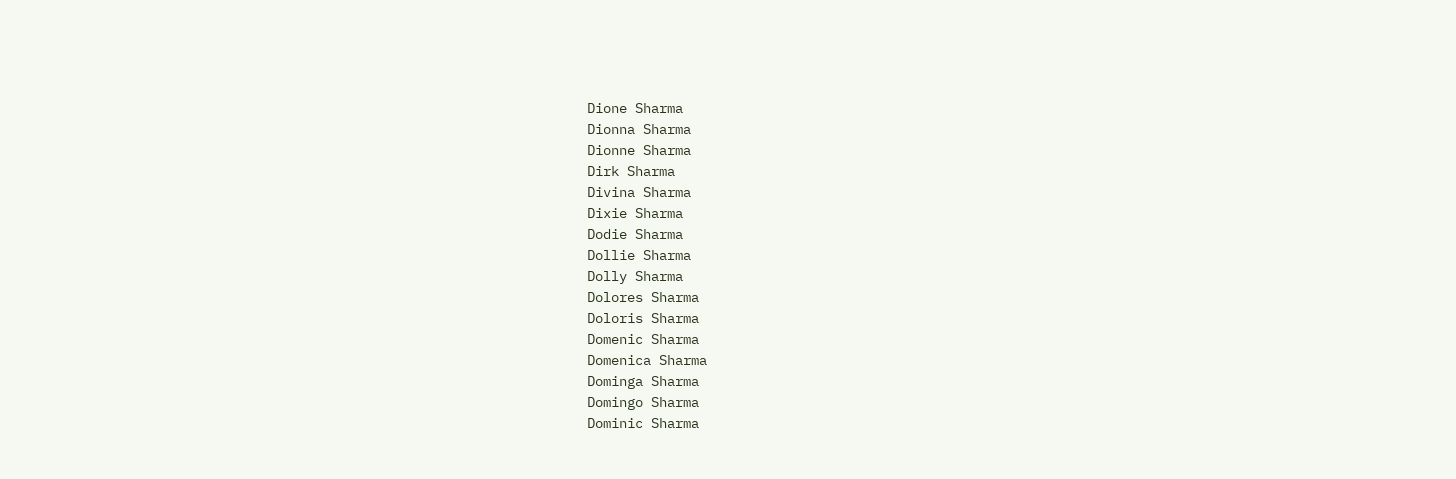Dione Sharma
Dionna Sharma
Dionne Sharma
Dirk Sharma
Divina Sharma
Dixie Sharma
Dodie Sharma
Dollie Sharma
Dolly Sharma
Dolores Sharma
Doloris Sharma
Domenic Sharma
Domenica Sharma
Dominga Sharma
Domingo Sharma
Dominic Sharma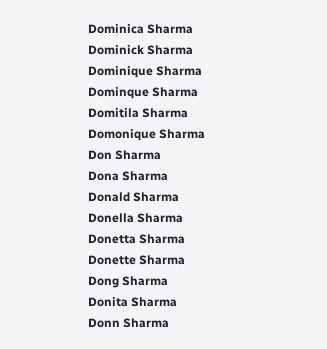Dominica Sharma
Dominick Sharma
Dominique Sharma
Dominque Sharma
Domitila Sharma
Domonique Sharma
Don Sharma
Dona Sharma
Donald Sharma
Donella Sharma
Donetta Sharma
Donette Sharma
Dong Sharma
Donita Sharma
Donn Sharma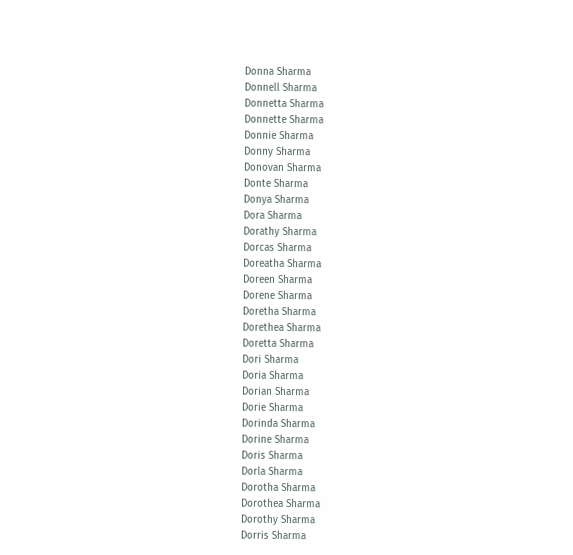Donna Sharma
Donnell Sharma
Donnetta Sharma
Donnette Sharma
Donnie Sharma
Donny Sharma
Donovan Sharma
Donte Sharma
Donya Sharma
Dora Sharma
Dorathy Sharma
Dorcas Sharma
Doreatha Sharma
Doreen Sharma
Dorene Sharma
Doretha Sharma
Dorethea Sharma
Doretta Sharma
Dori Sharma
Doria Sharma
Dorian Sharma
Dorie Sharma
Dorinda Sharma
Dorine Sharma
Doris Sharma
Dorla Sharma
Dorotha Sharma
Dorothea Sharma
Dorothy Sharma
Dorris Sharma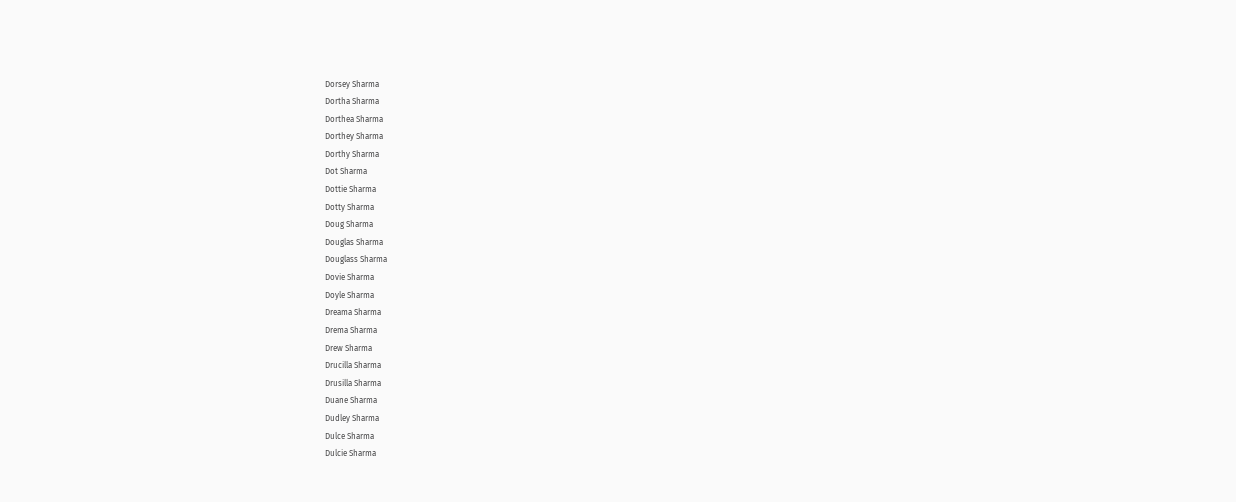Dorsey Sharma
Dortha Sharma
Dorthea Sharma
Dorthey Sharma
Dorthy Sharma
Dot Sharma
Dottie Sharma
Dotty Sharma
Doug Sharma
Douglas Sharma
Douglass Sharma
Dovie Sharma
Doyle Sharma
Dreama Sharma
Drema Sharma
Drew Sharma
Drucilla Sharma
Drusilla Sharma
Duane Sharma
Dudley Sharma
Dulce Sharma
Dulcie Sharma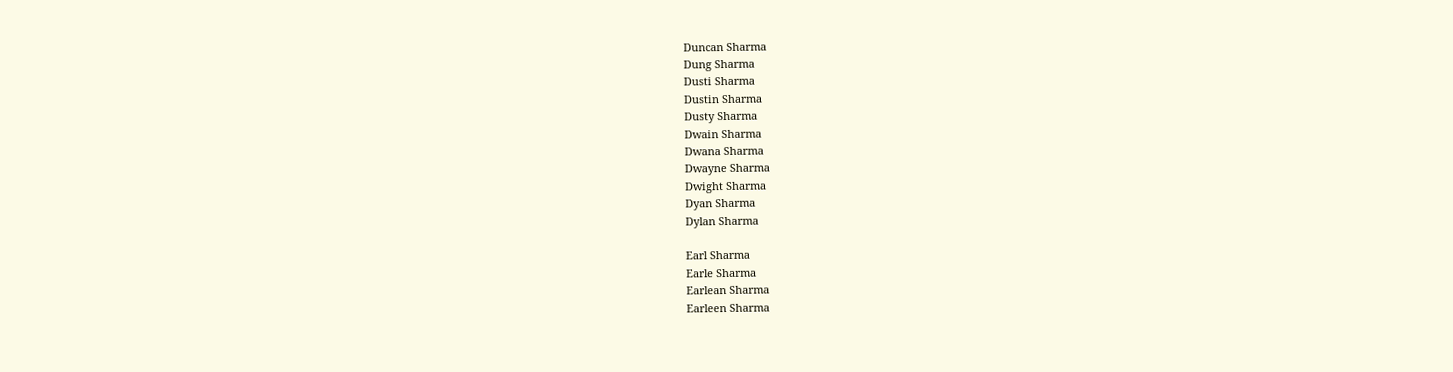Duncan Sharma
Dung Sharma
Dusti Sharma
Dustin Sharma
Dusty Sharma
Dwain Sharma
Dwana Sharma
Dwayne Sharma
Dwight Sharma
Dyan Sharma
Dylan Sharma

Earl Sharma
Earle Sharma
Earlean Sharma
Earleen Sharma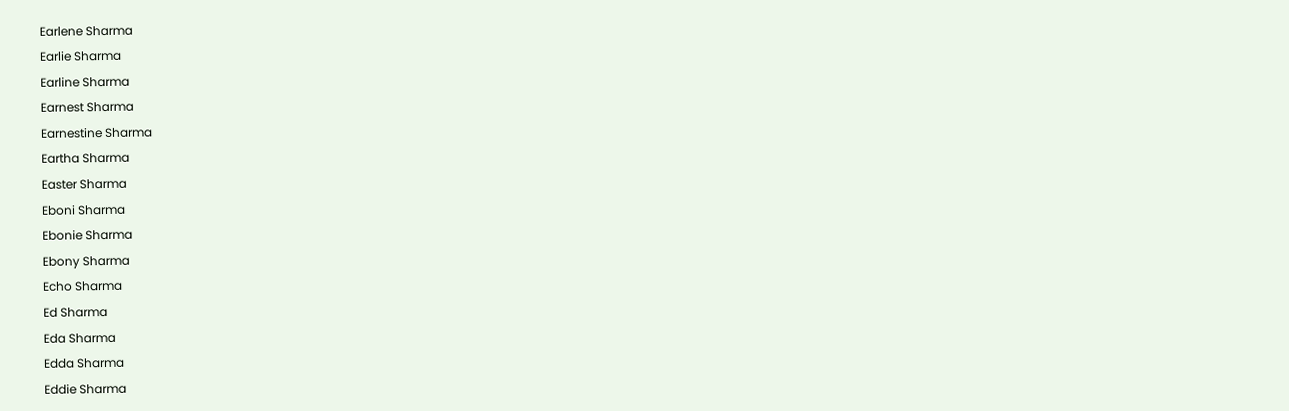Earlene Sharma
Earlie Sharma
Earline Sharma
Earnest Sharma
Earnestine Sharma
Eartha Sharma
Easter Sharma
Eboni Sharma
Ebonie Sharma
Ebony Sharma
Echo Sharma
Ed Sharma
Eda Sharma
Edda Sharma
Eddie Sharma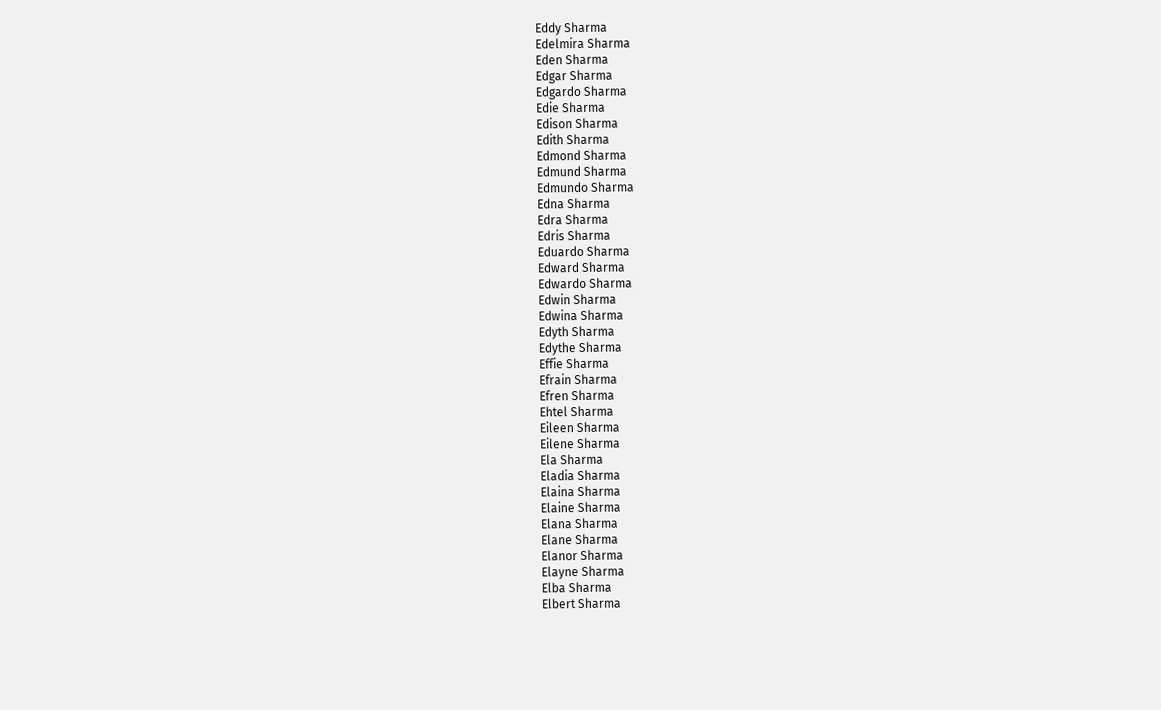Eddy Sharma
Edelmira Sharma
Eden Sharma
Edgar Sharma
Edgardo Sharma
Edie Sharma
Edison Sharma
Edith Sharma
Edmond Sharma
Edmund Sharma
Edmundo Sharma
Edna Sharma
Edra Sharma
Edris Sharma
Eduardo Sharma
Edward Sharma
Edwardo Sharma
Edwin Sharma
Edwina Sharma
Edyth Sharma
Edythe Sharma
Effie Sharma
Efrain Sharma
Efren Sharma
Ehtel Sharma
Eileen Sharma
Eilene Sharma
Ela Sharma
Eladia Sharma
Elaina Sharma
Elaine Sharma
Elana Sharma
Elane Sharma
Elanor Sharma
Elayne Sharma
Elba Sharma
Elbert Sharma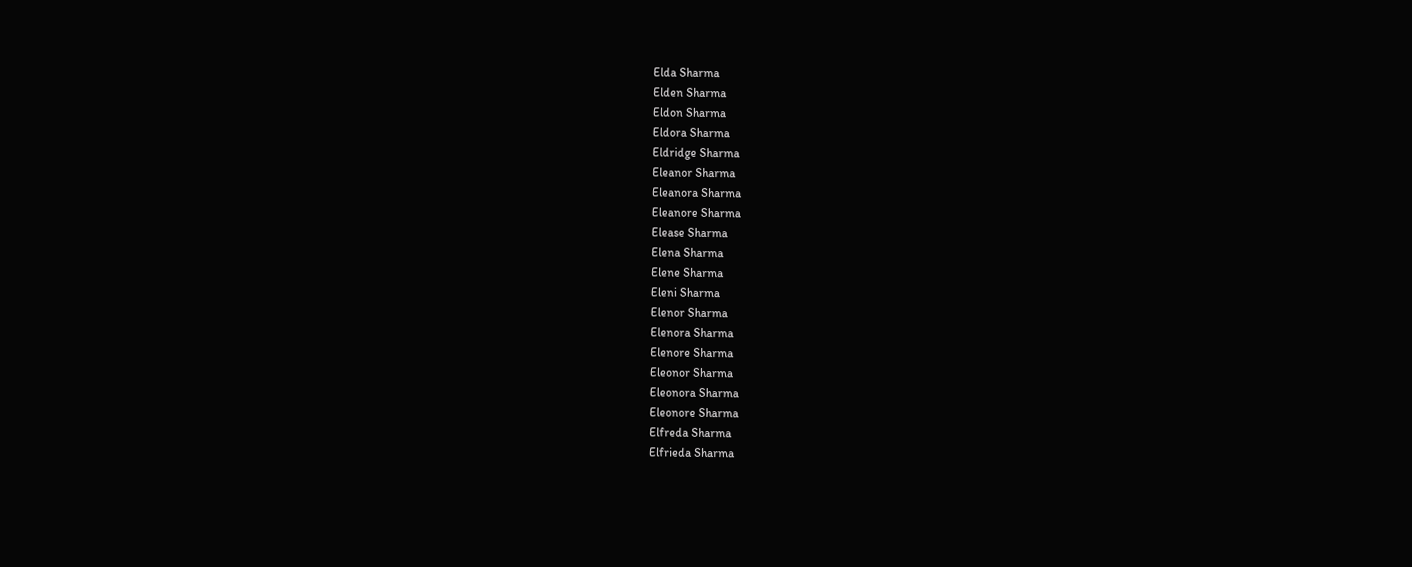Elda Sharma
Elden Sharma
Eldon Sharma
Eldora Sharma
Eldridge Sharma
Eleanor Sharma
Eleanora Sharma
Eleanore Sharma
Elease Sharma
Elena Sharma
Elene Sharma
Eleni Sharma
Elenor Sharma
Elenora Sharma
Elenore Sharma
Eleonor Sharma
Eleonora Sharma
Eleonore Sharma
Elfreda Sharma
Elfrieda Sharma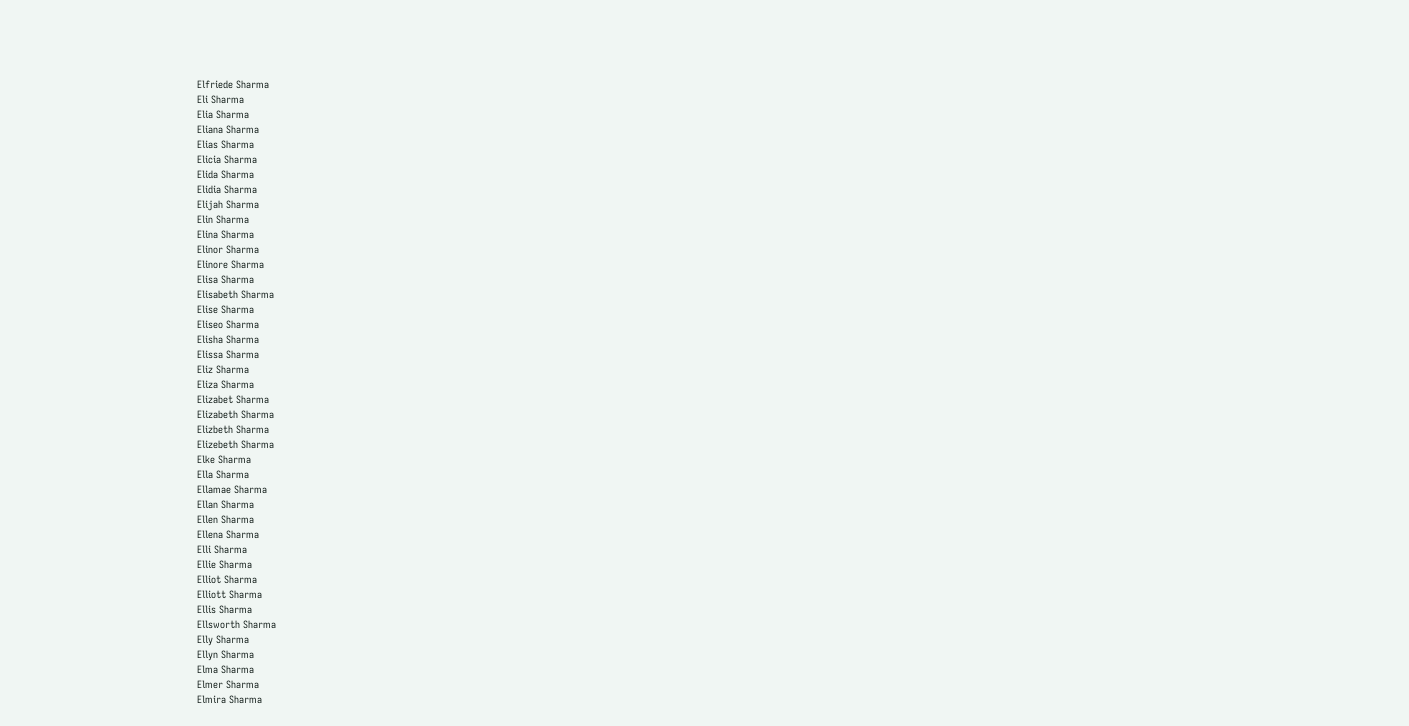Elfriede Sharma
Eli Sharma
Elia Sharma
Eliana Sharma
Elias Sharma
Elicia Sharma
Elida Sharma
Elidia Sharma
Elijah Sharma
Elin Sharma
Elina Sharma
Elinor Sharma
Elinore Sharma
Elisa Sharma
Elisabeth Sharma
Elise Sharma
Eliseo Sharma
Elisha Sharma
Elissa Sharma
Eliz Sharma
Eliza Sharma
Elizabet Sharma
Elizabeth Sharma
Elizbeth Sharma
Elizebeth Sharma
Elke Sharma
Ella Sharma
Ellamae Sharma
Ellan Sharma
Ellen Sharma
Ellena Sharma
Elli Sharma
Ellie Sharma
Elliot Sharma
Elliott Sharma
Ellis Sharma
Ellsworth Sharma
Elly Sharma
Ellyn Sharma
Elma Sharma
Elmer Sharma
Elmira Sharma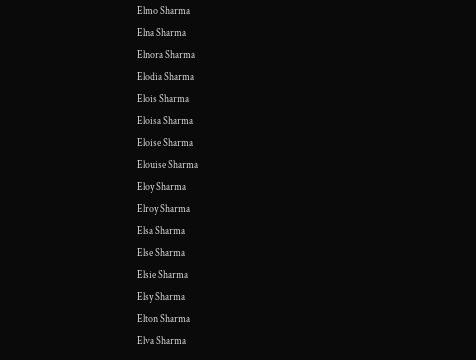Elmo Sharma
Elna Sharma
Elnora Sharma
Elodia Sharma
Elois Sharma
Eloisa Sharma
Eloise Sharma
Elouise Sharma
Eloy Sharma
Elroy Sharma
Elsa Sharma
Else Sharma
Elsie Sharma
Elsy Sharma
Elton Sharma
Elva Sharma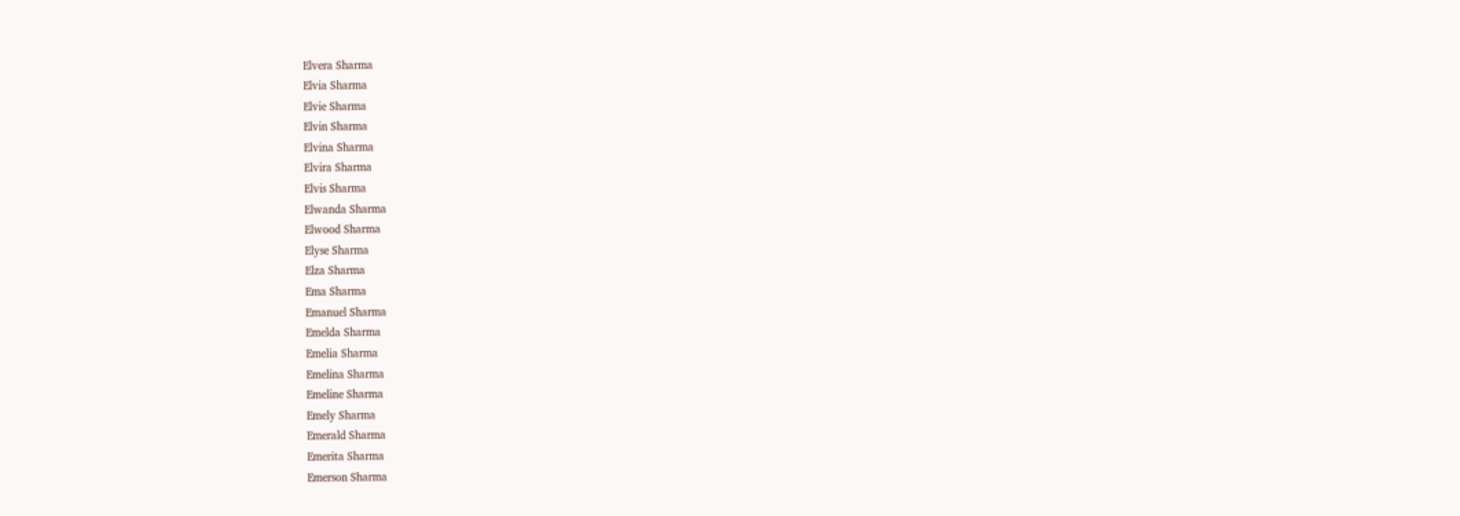Elvera Sharma
Elvia Sharma
Elvie Sharma
Elvin Sharma
Elvina Sharma
Elvira Sharma
Elvis Sharma
Elwanda Sharma
Elwood Sharma
Elyse Sharma
Elza Sharma
Ema Sharma
Emanuel Sharma
Emelda Sharma
Emelia Sharma
Emelina Sharma
Emeline Sharma
Emely Sharma
Emerald Sharma
Emerita Sharma
Emerson Sharma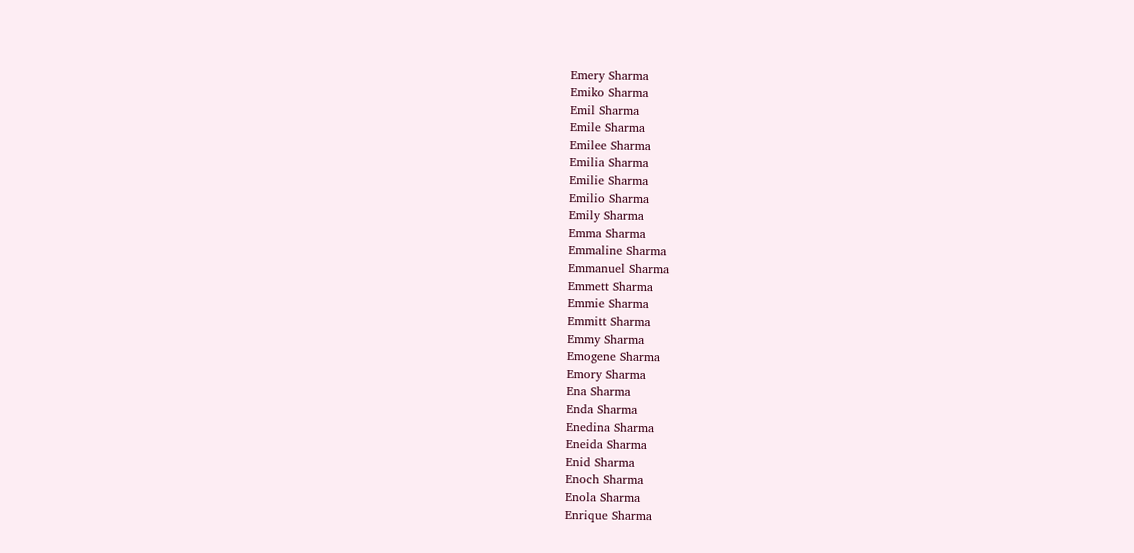Emery Sharma
Emiko Sharma
Emil Sharma
Emile Sharma
Emilee Sharma
Emilia Sharma
Emilie Sharma
Emilio Sharma
Emily Sharma
Emma Sharma
Emmaline Sharma
Emmanuel Sharma
Emmett Sharma
Emmie Sharma
Emmitt Sharma
Emmy Sharma
Emogene Sharma
Emory Sharma
Ena Sharma
Enda Sharma
Enedina Sharma
Eneida Sharma
Enid Sharma
Enoch Sharma
Enola Sharma
Enrique Sharma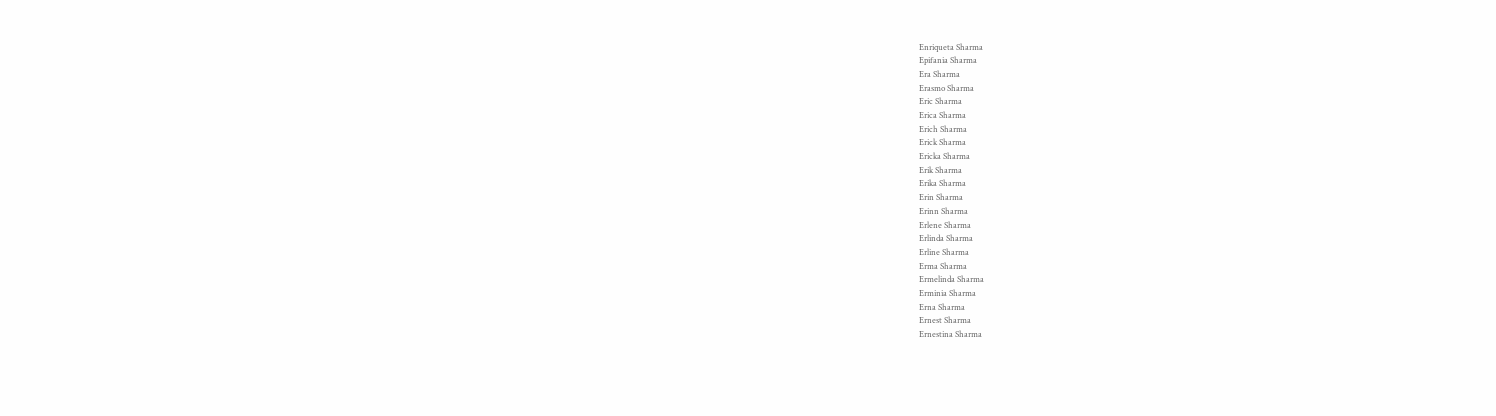Enriqueta Sharma
Epifania Sharma
Era Sharma
Erasmo Sharma
Eric Sharma
Erica Sharma
Erich Sharma
Erick Sharma
Ericka Sharma
Erik Sharma
Erika Sharma
Erin Sharma
Erinn Sharma
Erlene Sharma
Erlinda Sharma
Erline Sharma
Erma Sharma
Ermelinda Sharma
Erminia Sharma
Erna Sharma
Ernest Sharma
Ernestina Sharma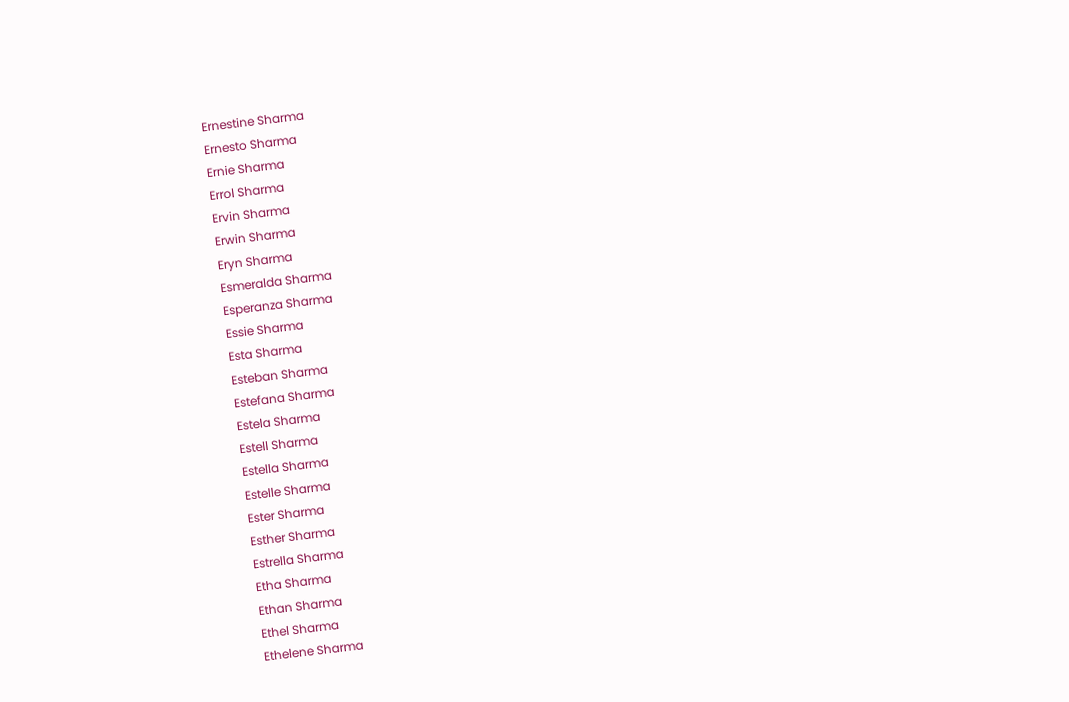Ernestine Sharma
Ernesto Sharma
Ernie Sharma
Errol Sharma
Ervin Sharma
Erwin Sharma
Eryn Sharma
Esmeralda Sharma
Esperanza Sharma
Essie Sharma
Esta Sharma
Esteban Sharma
Estefana Sharma
Estela Sharma
Estell Sharma
Estella Sharma
Estelle Sharma
Ester Sharma
Esther Sharma
Estrella Sharma
Etha Sharma
Ethan Sharma
Ethel Sharma
Ethelene Sharma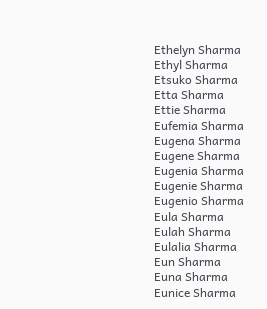Ethelyn Sharma
Ethyl Sharma
Etsuko Sharma
Etta Sharma
Ettie Sharma
Eufemia Sharma
Eugena Sharma
Eugene Sharma
Eugenia Sharma
Eugenie Sharma
Eugenio Sharma
Eula Sharma
Eulah Sharma
Eulalia Sharma
Eun Sharma
Euna Sharma
Eunice Sharma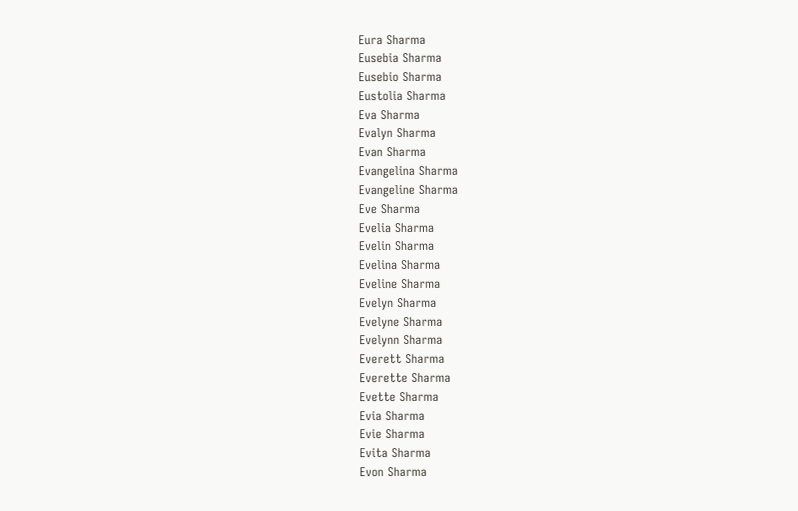Eura Sharma
Eusebia Sharma
Eusebio Sharma
Eustolia Sharma
Eva Sharma
Evalyn Sharma
Evan Sharma
Evangelina Sharma
Evangeline Sharma
Eve Sharma
Evelia Sharma
Evelin Sharma
Evelina Sharma
Eveline Sharma
Evelyn Sharma
Evelyne Sharma
Evelynn Sharma
Everett Sharma
Everette Sharma
Evette Sharma
Evia Sharma
Evie Sharma
Evita Sharma
Evon Sharma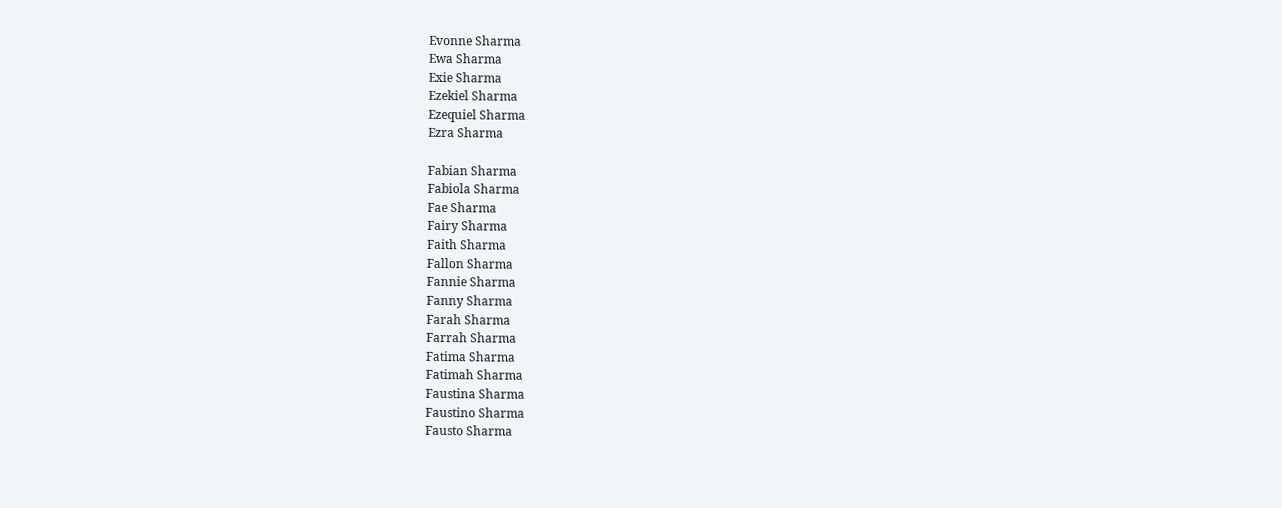Evonne Sharma
Ewa Sharma
Exie Sharma
Ezekiel Sharma
Ezequiel Sharma
Ezra Sharma

Fabian Sharma
Fabiola Sharma
Fae Sharma
Fairy Sharma
Faith Sharma
Fallon Sharma
Fannie Sharma
Fanny Sharma
Farah Sharma
Farrah Sharma
Fatima Sharma
Fatimah Sharma
Faustina Sharma
Faustino Sharma
Fausto Sharma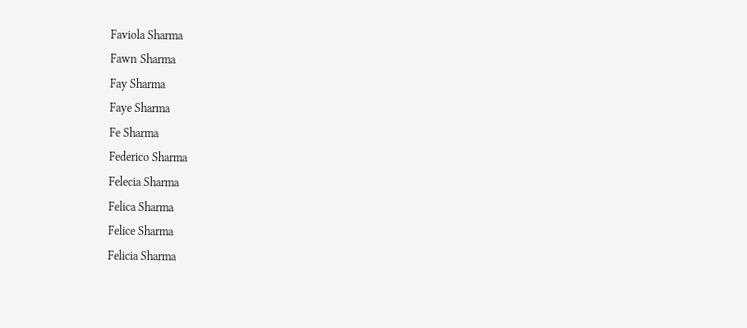Faviola Sharma
Fawn Sharma
Fay Sharma
Faye Sharma
Fe Sharma
Federico Sharma
Felecia Sharma
Felica Sharma
Felice Sharma
Felicia Sharma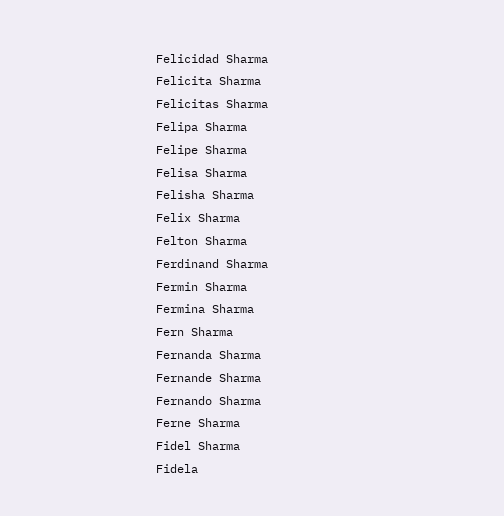Felicidad Sharma
Felicita Sharma
Felicitas Sharma
Felipa Sharma
Felipe Sharma
Felisa Sharma
Felisha Sharma
Felix Sharma
Felton Sharma
Ferdinand Sharma
Fermin Sharma
Fermina Sharma
Fern Sharma
Fernanda Sharma
Fernande Sharma
Fernando Sharma
Ferne Sharma
Fidel Sharma
Fidela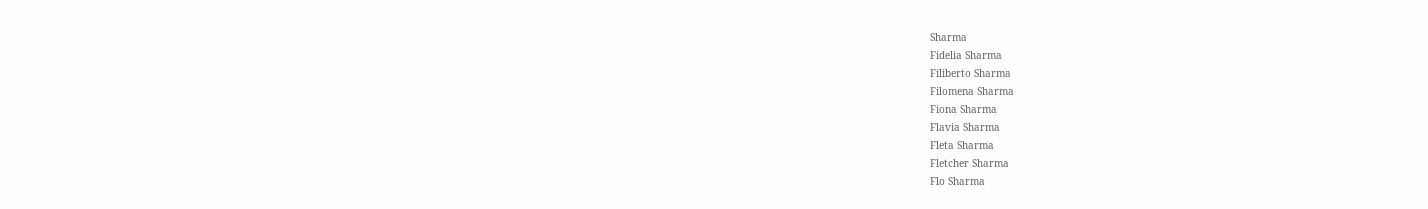Sharma
Fidelia Sharma
Filiberto Sharma
Filomena Sharma
Fiona Sharma
Flavia Sharma
Fleta Sharma
Fletcher Sharma
Flo Sharma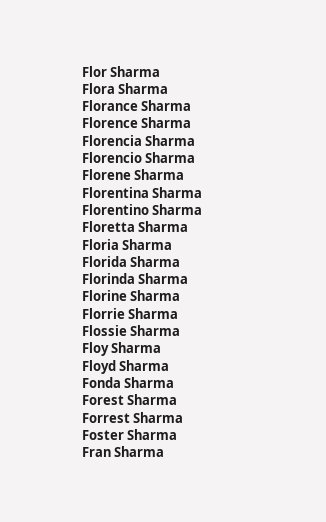Flor Sharma
Flora Sharma
Florance Sharma
Florence Sharma
Florencia Sharma
Florencio Sharma
Florene Sharma
Florentina Sharma
Florentino Sharma
Floretta Sharma
Floria Sharma
Florida Sharma
Florinda Sharma
Florine Sharma
Florrie Sharma
Flossie Sharma
Floy Sharma
Floyd Sharma
Fonda Sharma
Forest Sharma
Forrest Sharma
Foster Sharma
Fran Sharma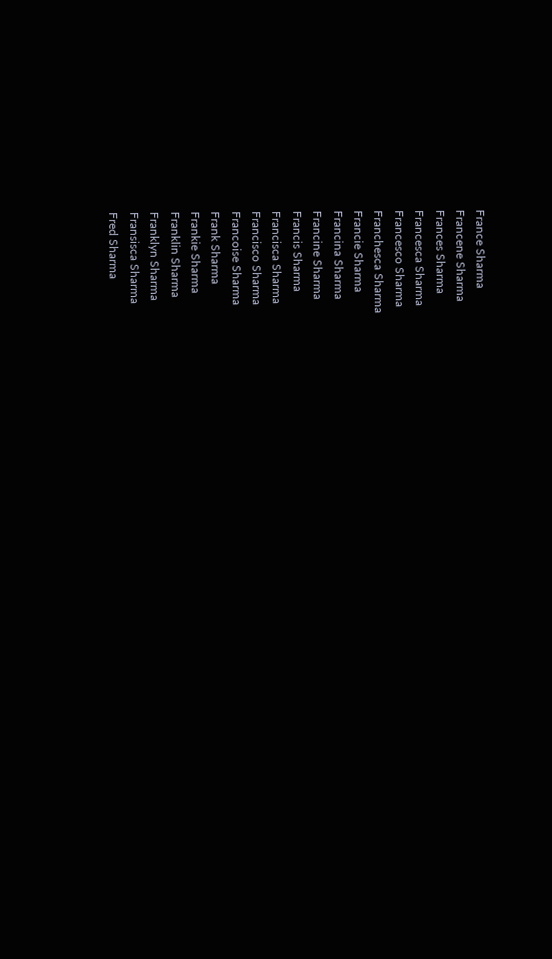France Sharma
Francene Sharma
Frances Sharma
Francesca Sharma
Francesco Sharma
Franchesca Sharma
Francie Sharma
Francina Sharma
Francine Sharma
Francis Sharma
Francisca Sharma
Francisco Sharma
Francoise Sharma
Frank Sharma
Frankie Sharma
Franklin Sharma
Franklyn Sharma
Fransisca Sharma
Fred Sharma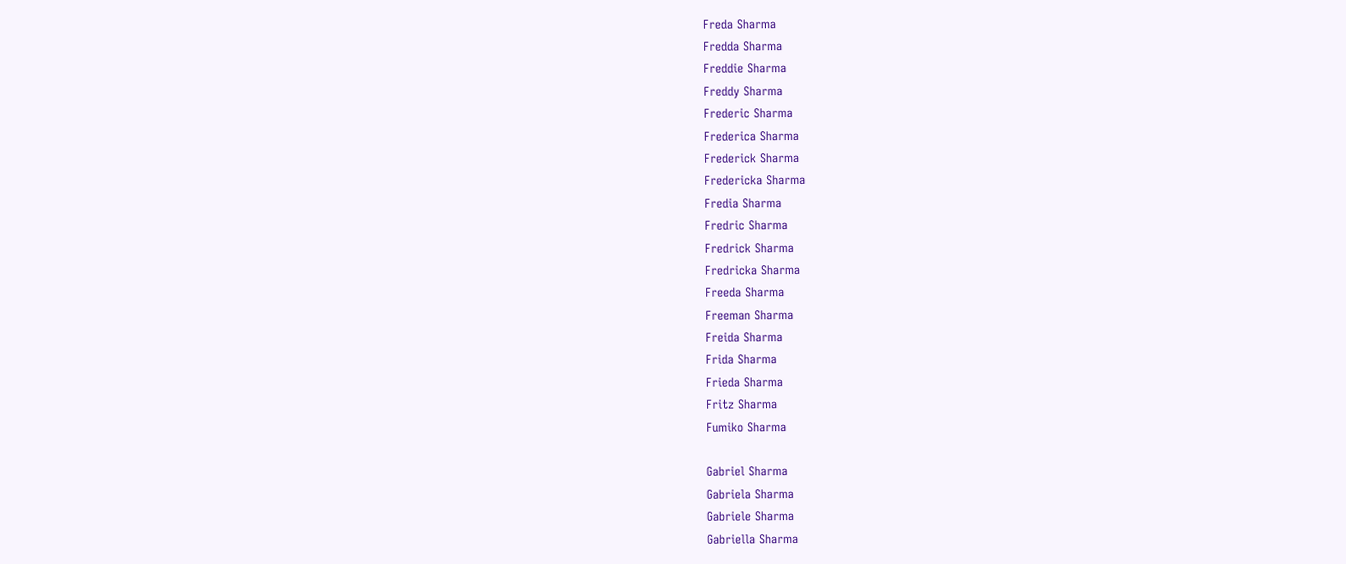Freda Sharma
Fredda Sharma
Freddie Sharma
Freddy Sharma
Frederic Sharma
Frederica Sharma
Frederick Sharma
Fredericka Sharma
Fredia Sharma
Fredric Sharma
Fredrick Sharma
Fredricka Sharma
Freeda Sharma
Freeman Sharma
Freida Sharma
Frida Sharma
Frieda Sharma
Fritz Sharma
Fumiko Sharma

Gabriel Sharma
Gabriela Sharma
Gabriele Sharma
Gabriella Sharma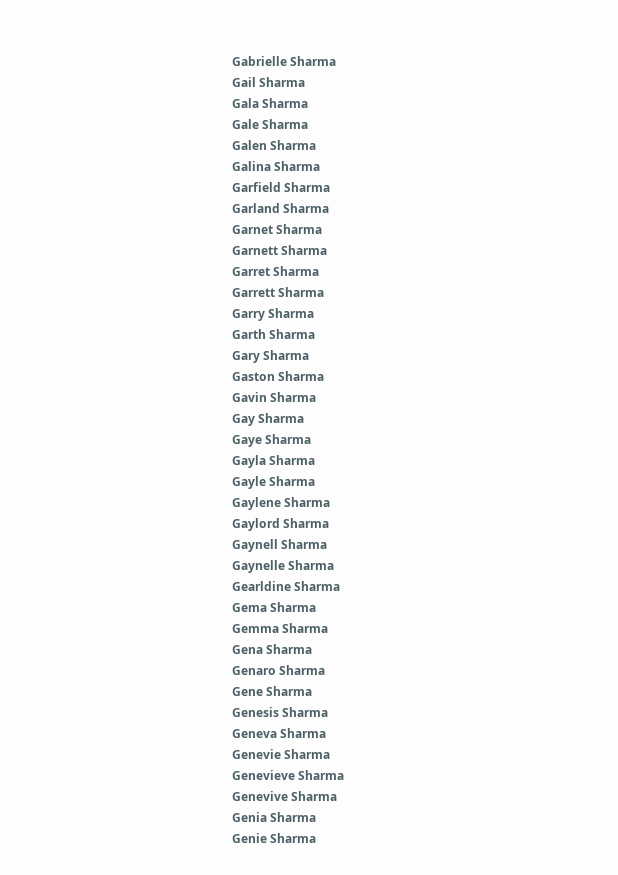Gabrielle Sharma
Gail Sharma
Gala Sharma
Gale Sharma
Galen Sharma
Galina Sharma
Garfield Sharma
Garland Sharma
Garnet Sharma
Garnett Sharma
Garret Sharma
Garrett Sharma
Garry Sharma
Garth Sharma
Gary Sharma
Gaston Sharma
Gavin Sharma
Gay Sharma
Gaye Sharma
Gayla Sharma
Gayle Sharma
Gaylene Sharma
Gaylord Sharma
Gaynell Sharma
Gaynelle Sharma
Gearldine Sharma
Gema Sharma
Gemma Sharma
Gena Sharma
Genaro Sharma
Gene Sharma
Genesis Sharma
Geneva Sharma
Genevie Sharma
Genevieve Sharma
Genevive Sharma
Genia Sharma
Genie Sharma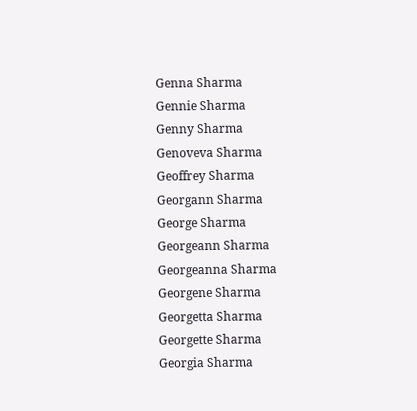Genna Sharma
Gennie Sharma
Genny Sharma
Genoveva Sharma
Geoffrey Sharma
Georgann Sharma
George Sharma
Georgeann Sharma
Georgeanna Sharma
Georgene Sharma
Georgetta Sharma
Georgette Sharma
Georgia Sharma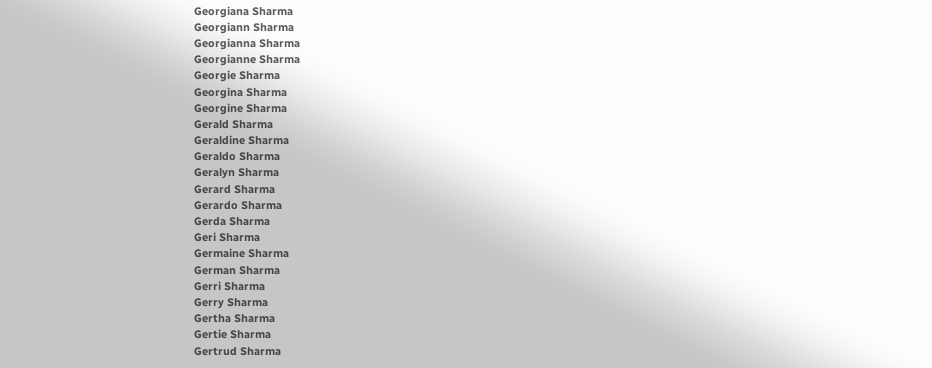Georgiana Sharma
Georgiann Sharma
Georgianna Sharma
Georgianne Sharma
Georgie Sharma
Georgina Sharma
Georgine Sharma
Gerald Sharma
Geraldine Sharma
Geraldo Sharma
Geralyn Sharma
Gerard Sharma
Gerardo Sharma
Gerda Sharma
Geri Sharma
Germaine Sharma
German Sharma
Gerri Sharma
Gerry Sharma
Gertha Sharma
Gertie Sharma
Gertrud Sharma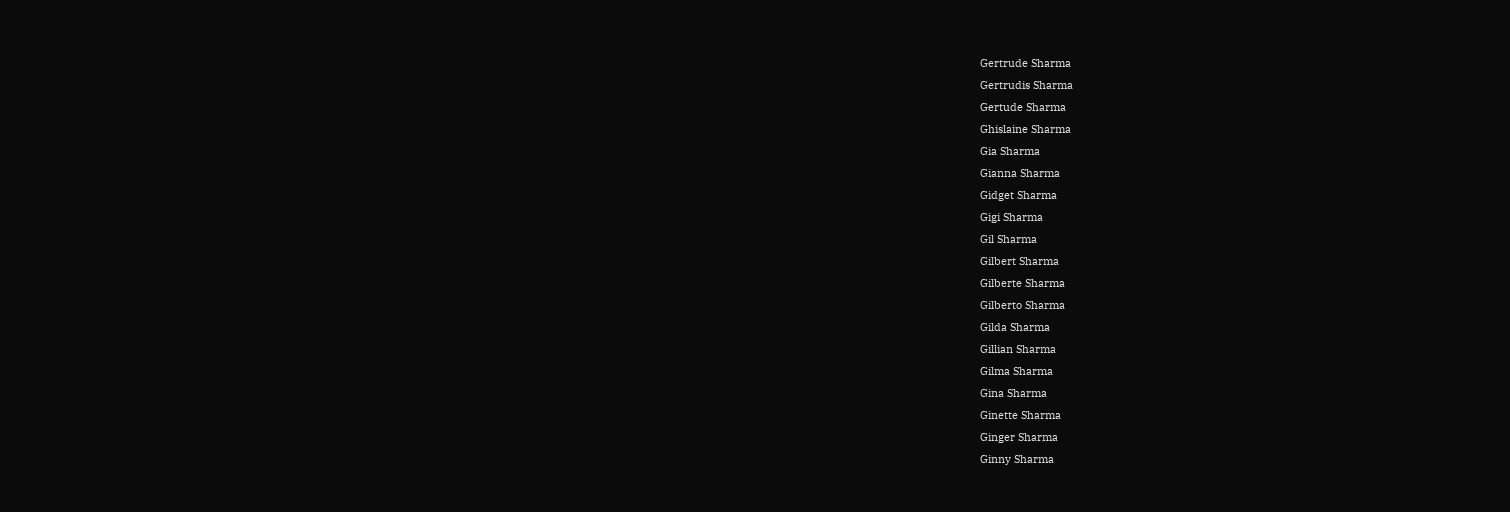Gertrude Sharma
Gertrudis Sharma
Gertude Sharma
Ghislaine Sharma
Gia Sharma
Gianna Sharma
Gidget Sharma
Gigi Sharma
Gil Sharma
Gilbert Sharma
Gilberte Sharma
Gilberto Sharma
Gilda Sharma
Gillian Sharma
Gilma Sharma
Gina Sharma
Ginette Sharma
Ginger Sharma
Ginny Sharma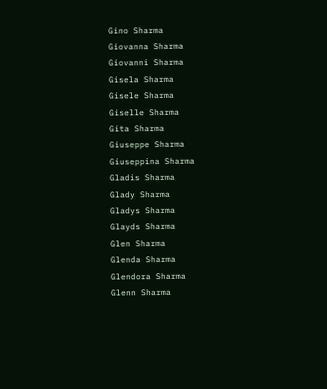Gino Sharma
Giovanna Sharma
Giovanni Sharma
Gisela Sharma
Gisele Sharma
Giselle Sharma
Gita Sharma
Giuseppe Sharma
Giuseppina Sharma
Gladis Sharma
Glady Sharma
Gladys Sharma
Glayds Sharma
Glen Sharma
Glenda Sharma
Glendora Sharma
Glenn Sharma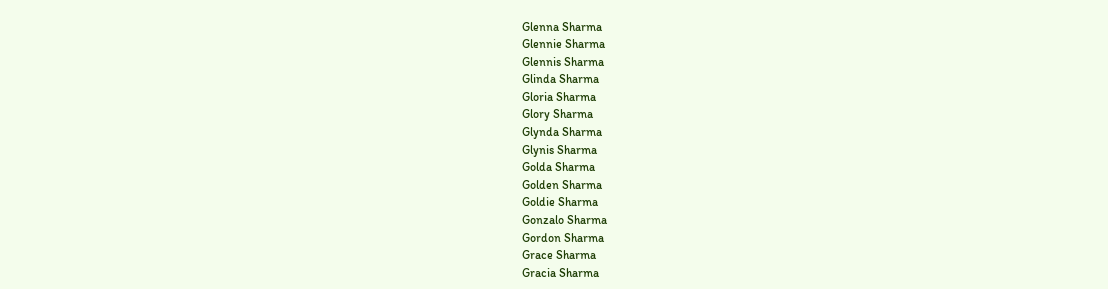Glenna Sharma
Glennie Sharma
Glennis Sharma
Glinda Sharma
Gloria Sharma
Glory Sharma
Glynda Sharma
Glynis Sharma
Golda Sharma
Golden Sharma
Goldie Sharma
Gonzalo Sharma
Gordon Sharma
Grace Sharma
Gracia Sharma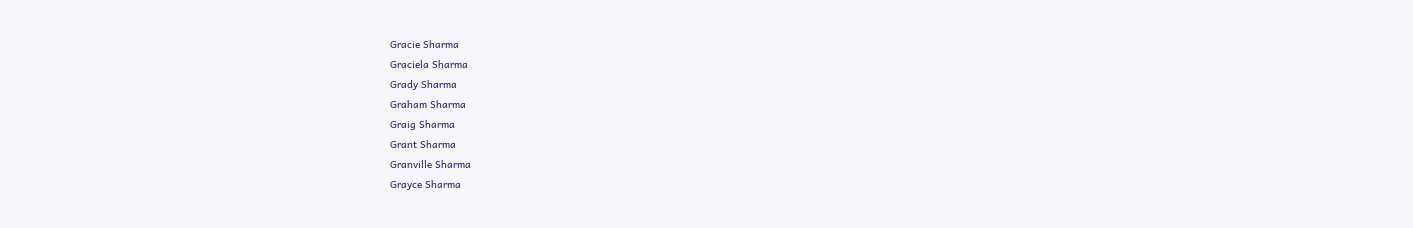Gracie Sharma
Graciela Sharma
Grady Sharma
Graham Sharma
Graig Sharma
Grant Sharma
Granville Sharma
Grayce Sharma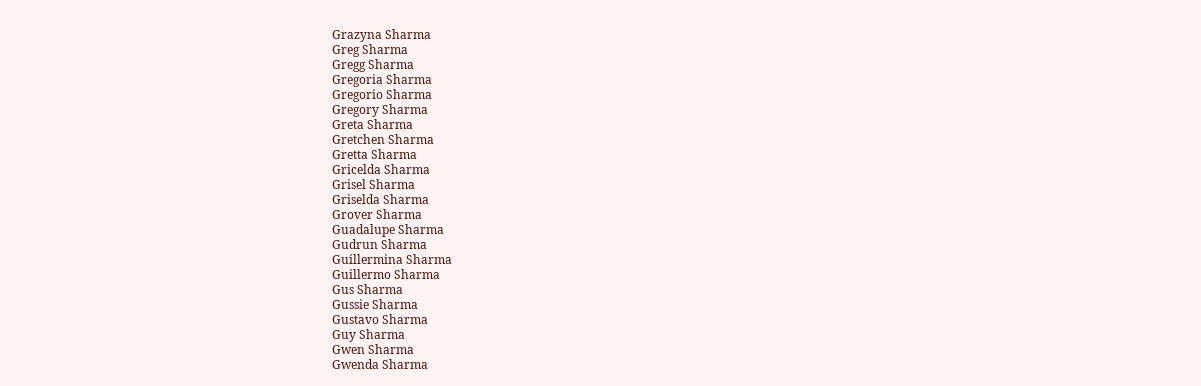Grazyna Sharma
Greg Sharma
Gregg Sharma
Gregoria Sharma
Gregorio Sharma
Gregory Sharma
Greta Sharma
Gretchen Sharma
Gretta Sharma
Gricelda Sharma
Grisel Sharma
Griselda Sharma
Grover Sharma
Guadalupe Sharma
Gudrun Sharma
Guillermina Sharma
Guillermo Sharma
Gus Sharma
Gussie Sharma
Gustavo Sharma
Guy Sharma
Gwen Sharma
Gwenda Sharma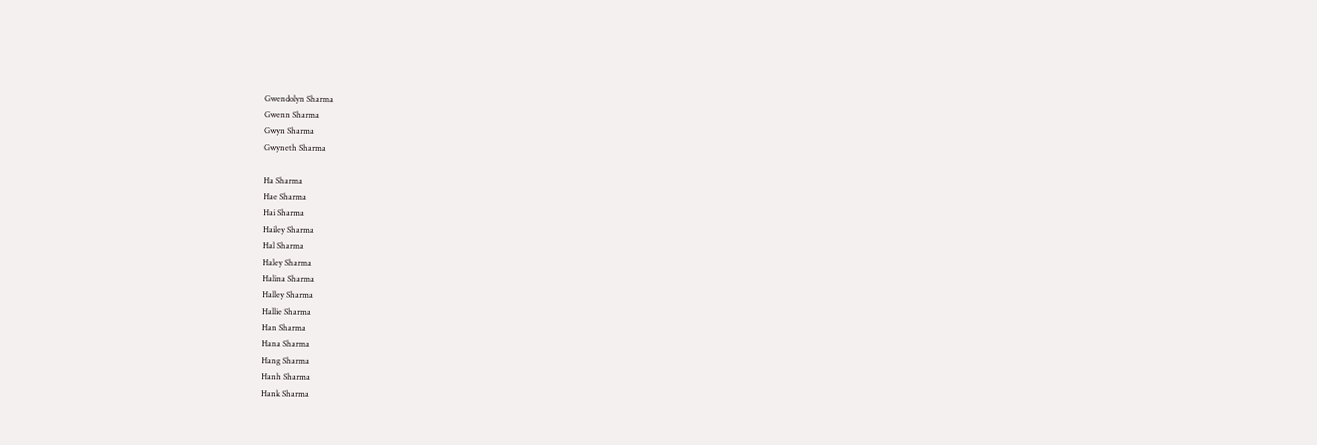Gwendolyn Sharma
Gwenn Sharma
Gwyn Sharma
Gwyneth Sharma

Ha Sharma
Hae Sharma
Hai Sharma
Hailey Sharma
Hal Sharma
Haley Sharma
Halina Sharma
Halley Sharma
Hallie Sharma
Han Sharma
Hana Sharma
Hang Sharma
Hanh Sharma
Hank Sharma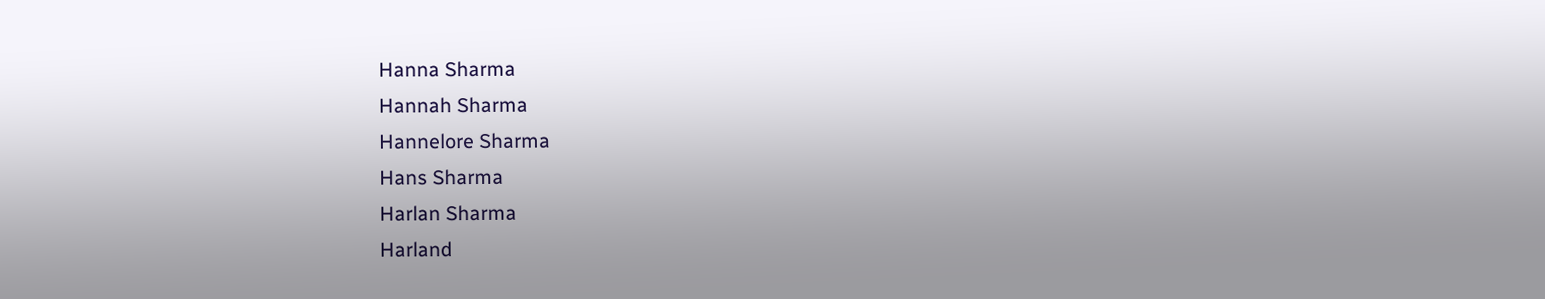Hanna Sharma
Hannah Sharma
Hannelore Sharma
Hans Sharma
Harlan Sharma
Harland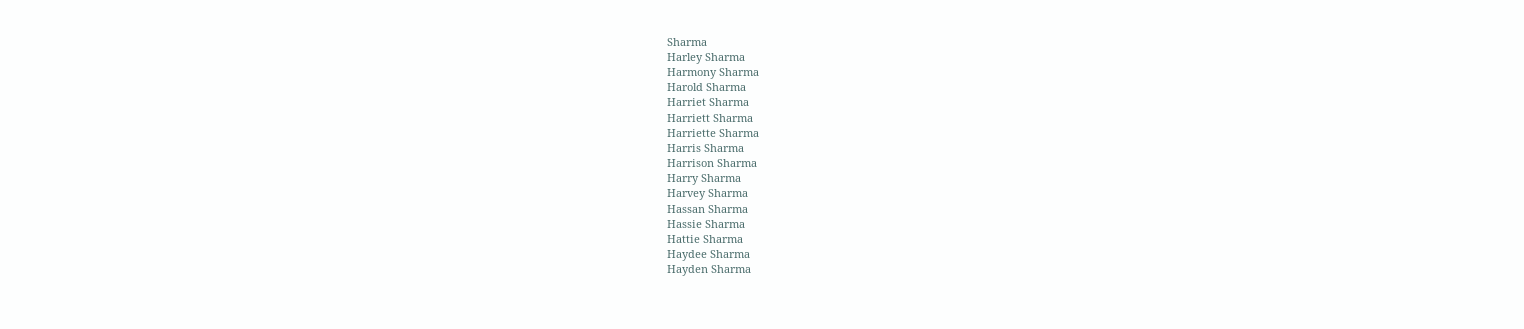Sharma
Harley Sharma
Harmony Sharma
Harold Sharma
Harriet Sharma
Harriett Sharma
Harriette Sharma
Harris Sharma
Harrison Sharma
Harry Sharma
Harvey Sharma
Hassan Sharma
Hassie Sharma
Hattie Sharma
Haydee Sharma
Hayden Sharma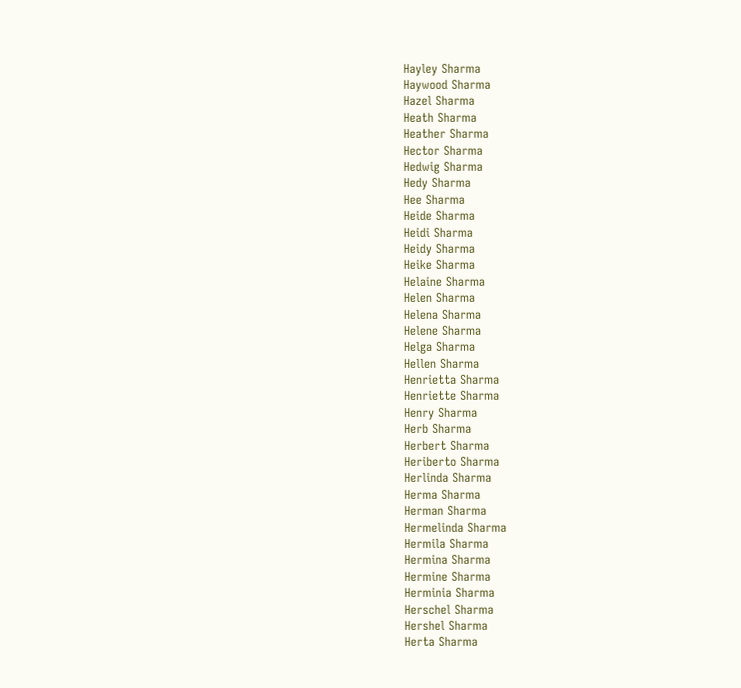Hayley Sharma
Haywood Sharma
Hazel Sharma
Heath Sharma
Heather Sharma
Hector Sharma
Hedwig Sharma
Hedy Sharma
Hee Sharma
Heide Sharma
Heidi Sharma
Heidy Sharma
Heike Sharma
Helaine Sharma
Helen Sharma
Helena Sharma
Helene Sharma
Helga Sharma
Hellen Sharma
Henrietta Sharma
Henriette Sharma
Henry Sharma
Herb Sharma
Herbert Sharma
Heriberto Sharma
Herlinda Sharma
Herma Sharma
Herman Sharma
Hermelinda Sharma
Hermila Sharma
Hermina Sharma
Hermine Sharma
Herminia Sharma
Herschel Sharma
Hershel Sharma
Herta Sharma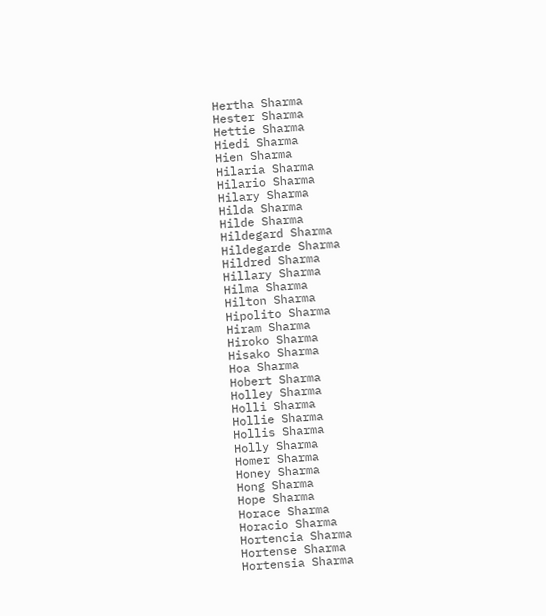Hertha Sharma
Hester Sharma
Hettie Sharma
Hiedi Sharma
Hien Sharma
Hilaria Sharma
Hilario Sharma
Hilary Sharma
Hilda Sharma
Hilde Sharma
Hildegard Sharma
Hildegarde Sharma
Hildred Sharma
Hillary Sharma
Hilma Sharma
Hilton Sharma
Hipolito Sharma
Hiram Sharma
Hiroko Sharma
Hisako Sharma
Hoa Sharma
Hobert Sharma
Holley Sharma
Holli Sharma
Hollie Sharma
Hollis Sharma
Holly Sharma
Homer Sharma
Honey Sharma
Hong Sharma
Hope Sharma
Horace Sharma
Horacio Sharma
Hortencia Sharma
Hortense Sharma
Hortensia Sharma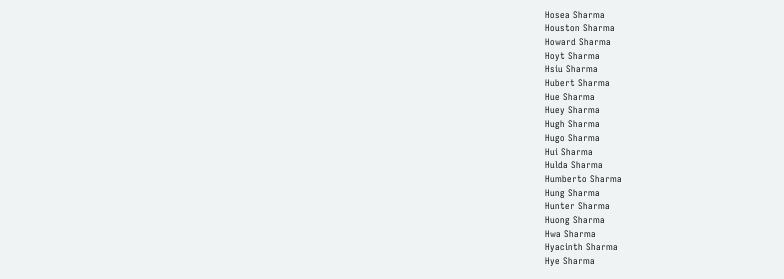Hosea Sharma
Houston Sharma
Howard Sharma
Hoyt Sharma
Hsiu Sharma
Hubert Sharma
Hue Sharma
Huey Sharma
Hugh Sharma
Hugo Sharma
Hui Sharma
Hulda Sharma
Humberto Sharma
Hung Sharma
Hunter Sharma
Huong Sharma
Hwa Sharma
Hyacinth Sharma
Hye Sharma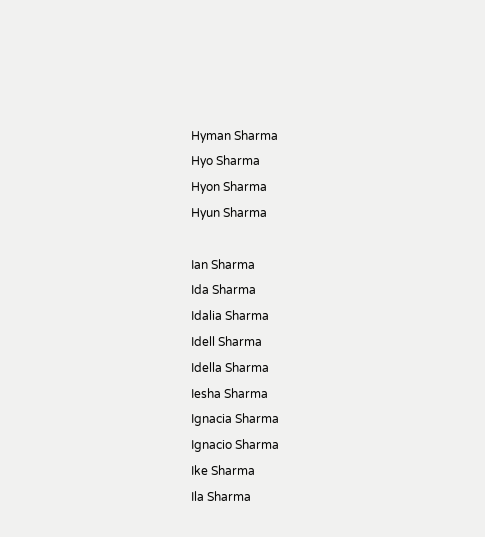Hyman Sharma
Hyo Sharma
Hyon Sharma
Hyun Sharma

Ian Sharma
Ida Sharma
Idalia Sharma
Idell Sharma
Idella Sharma
Iesha Sharma
Ignacia Sharma
Ignacio Sharma
Ike Sharma
Ila Sharma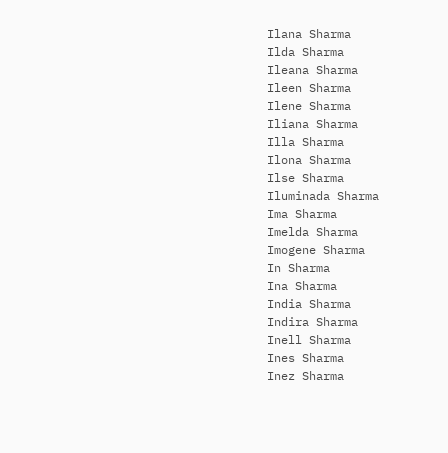Ilana Sharma
Ilda Sharma
Ileana Sharma
Ileen Sharma
Ilene Sharma
Iliana Sharma
Illa Sharma
Ilona Sharma
Ilse Sharma
Iluminada Sharma
Ima Sharma
Imelda Sharma
Imogene Sharma
In Sharma
Ina Sharma
India Sharma
Indira Sharma
Inell Sharma
Ines Sharma
Inez Sharma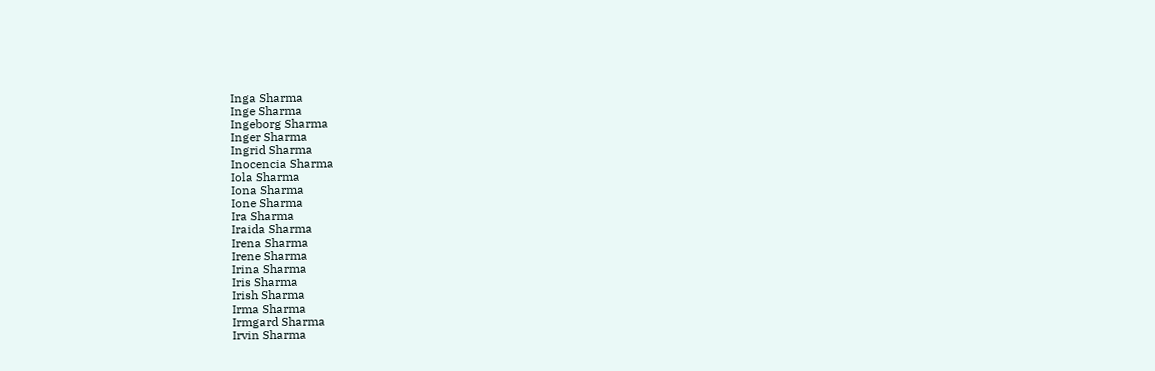Inga Sharma
Inge Sharma
Ingeborg Sharma
Inger Sharma
Ingrid Sharma
Inocencia Sharma
Iola Sharma
Iona Sharma
Ione Sharma
Ira Sharma
Iraida Sharma
Irena Sharma
Irene Sharma
Irina Sharma
Iris Sharma
Irish Sharma
Irma Sharma
Irmgard Sharma
Irvin Sharma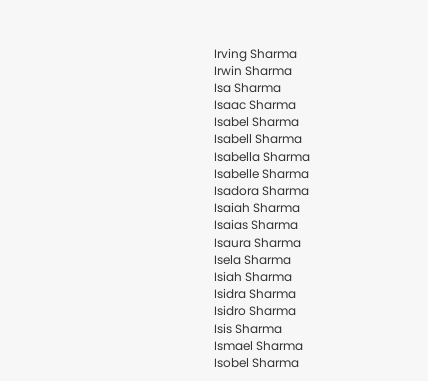Irving Sharma
Irwin Sharma
Isa Sharma
Isaac Sharma
Isabel Sharma
Isabell Sharma
Isabella Sharma
Isabelle Sharma
Isadora Sharma
Isaiah Sharma
Isaias Sharma
Isaura Sharma
Isela Sharma
Isiah Sharma
Isidra Sharma
Isidro Sharma
Isis Sharma
Ismael Sharma
Isobel Sharma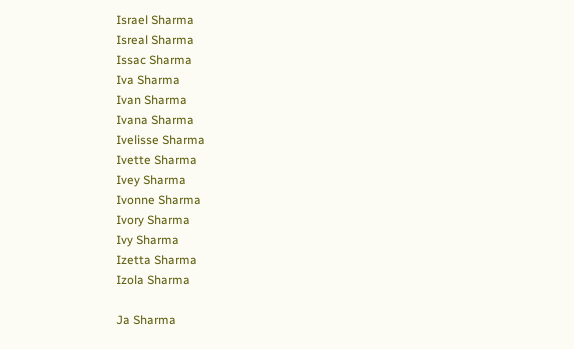Israel Sharma
Isreal Sharma
Issac Sharma
Iva Sharma
Ivan Sharma
Ivana Sharma
Ivelisse Sharma
Ivette Sharma
Ivey Sharma
Ivonne Sharma
Ivory Sharma
Ivy Sharma
Izetta Sharma
Izola Sharma

Ja Sharma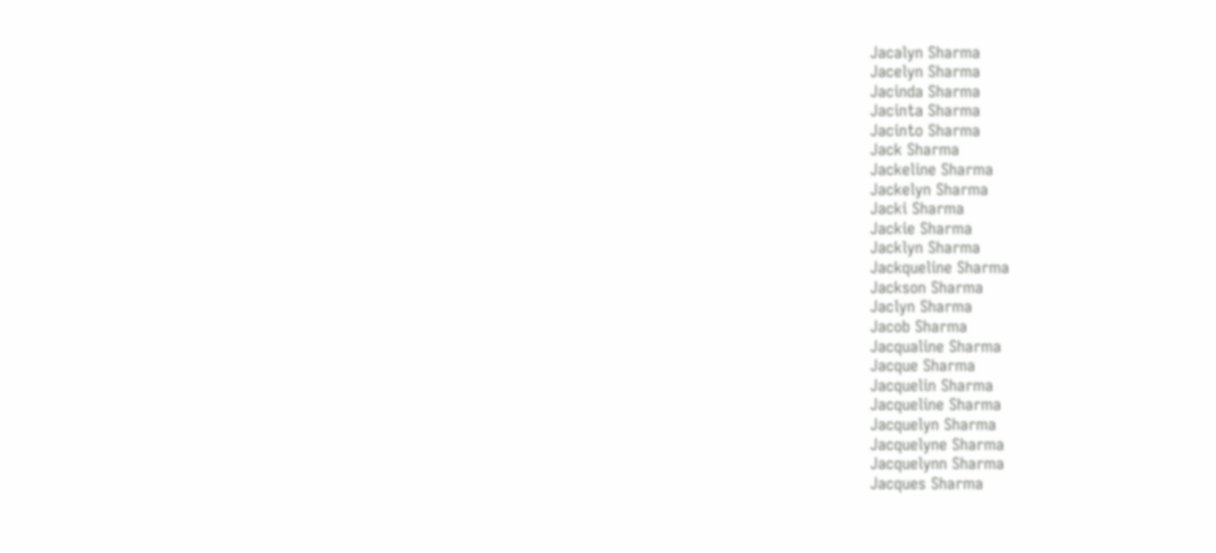Jacalyn Sharma
Jacelyn Sharma
Jacinda Sharma
Jacinta Sharma
Jacinto Sharma
Jack Sharma
Jackeline Sharma
Jackelyn Sharma
Jacki Sharma
Jackie Sharma
Jacklyn Sharma
Jackqueline Sharma
Jackson Sharma
Jaclyn Sharma
Jacob Sharma
Jacqualine Sharma
Jacque Sharma
Jacquelin Sharma
Jacqueline Sharma
Jacquelyn Sharma
Jacquelyne Sharma
Jacquelynn Sharma
Jacques Sharma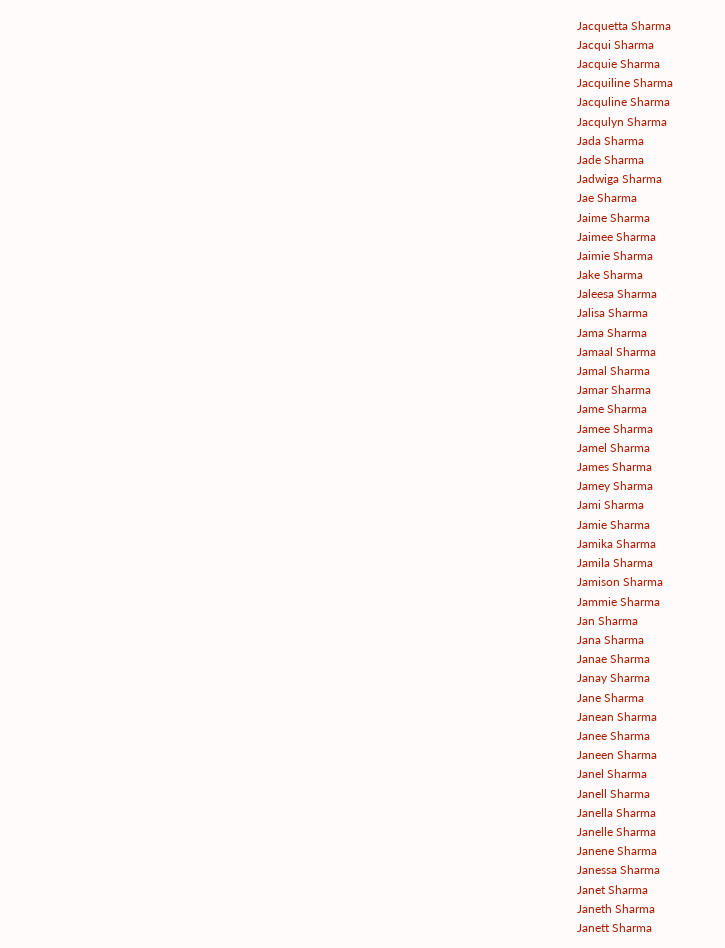Jacquetta Sharma
Jacqui Sharma
Jacquie Sharma
Jacquiline Sharma
Jacquline Sharma
Jacqulyn Sharma
Jada Sharma
Jade Sharma
Jadwiga Sharma
Jae Sharma
Jaime Sharma
Jaimee Sharma
Jaimie Sharma
Jake Sharma
Jaleesa Sharma
Jalisa Sharma
Jama Sharma
Jamaal Sharma
Jamal Sharma
Jamar Sharma
Jame Sharma
Jamee Sharma
Jamel Sharma
James Sharma
Jamey Sharma
Jami Sharma
Jamie Sharma
Jamika Sharma
Jamila Sharma
Jamison Sharma
Jammie Sharma
Jan Sharma
Jana Sharma
Janae Sharma
Janay Sharma
Jane Sharma
Janean Sharma
Janee Sharma
Janeen Sharma
Janel Sharma
Janell Sharma
Janella Sharma
Janelle Sharma
Janene Sharma
Janessa Sharma
Janet Sharma
Janeth Sharma
Janett Sharma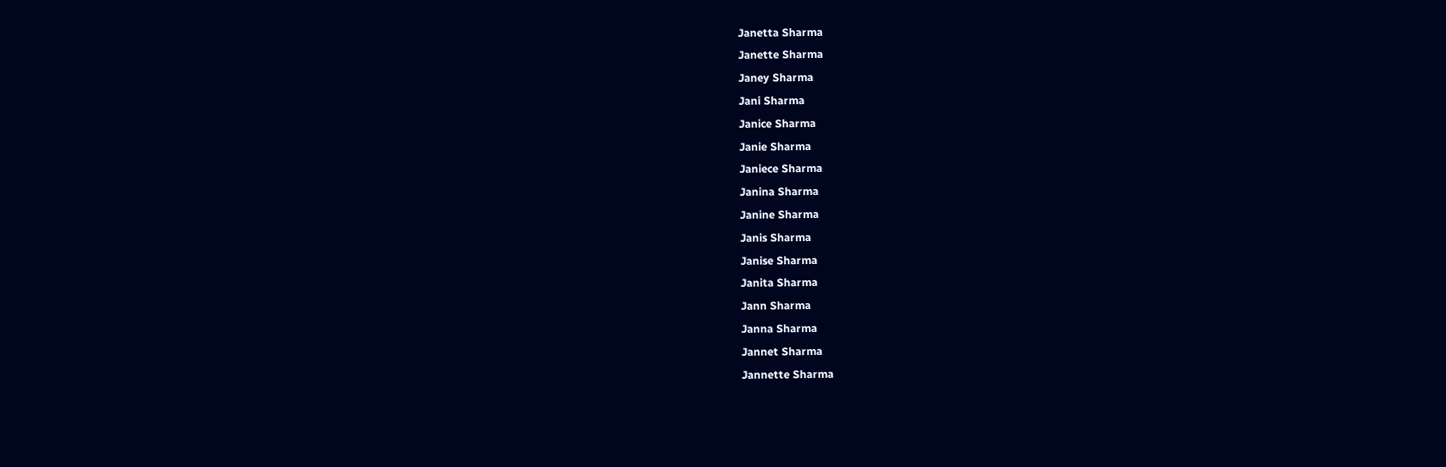Janetta Sharma
Janette Sharma
Janey Sharma
Jani Sharma
Janice Sharma
Janie Sharma
Janiece Sharma
Janina Sharma
Janine Sharma
Janis Sharma
Janise Sharma
Janita Sharma
Jann Sharma
Janna Sharma
Jannet Sharma
Jannette Sharma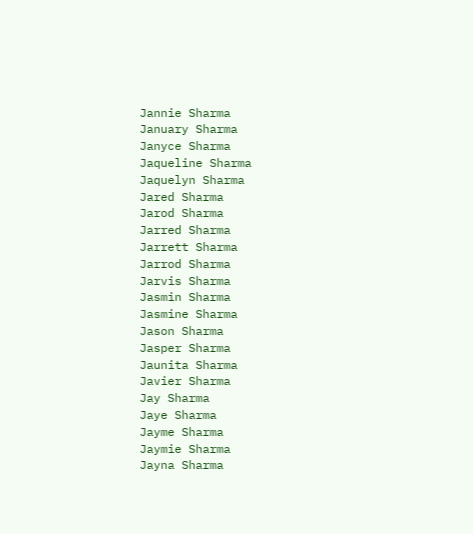Jannie Sharma
January Sharma
Janyce Sharma
Jaqueline Sharma
Jaquelyn Sharma
Jared Sharma
Jarod Sharma
Jarred Sharma
Jarrett Sharma
Jarrod Sharma
Jarvis Sharma
Jasmin Sharma
Jasmine Sharma
Jason Sharma
Jasper Sharma
Jaunita Sharma
Javier Sharma
Jay Sharma
Jaye Sharma
Jayme Sharma
Jaymie Sharma
Jayna Sharma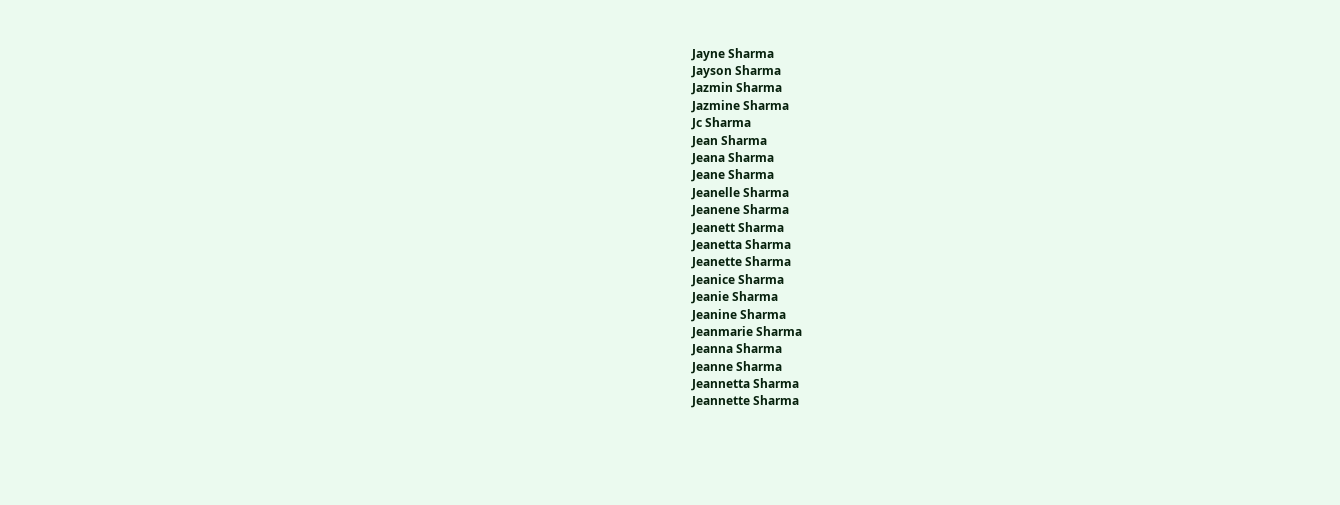Jayne Sharma
Jayson Sharma
Jazmin Sharma
Jazmine Sharma
Jc Sharma
Jean Sharma
Jeana Sharma
Jeane Sharma
Jeanelle Sharma
Jeanene Sharma
Jeanett Sharma
Jeanetta Sharma
Jeanette Sharma
Jeanice Sharma
Jeanie Sharma
Jeanine Sharma
Jeanmarie Sharma
Jeanna Sharma
Jeanne Sharma
Jeannetta Sharma
Jeannette Sharma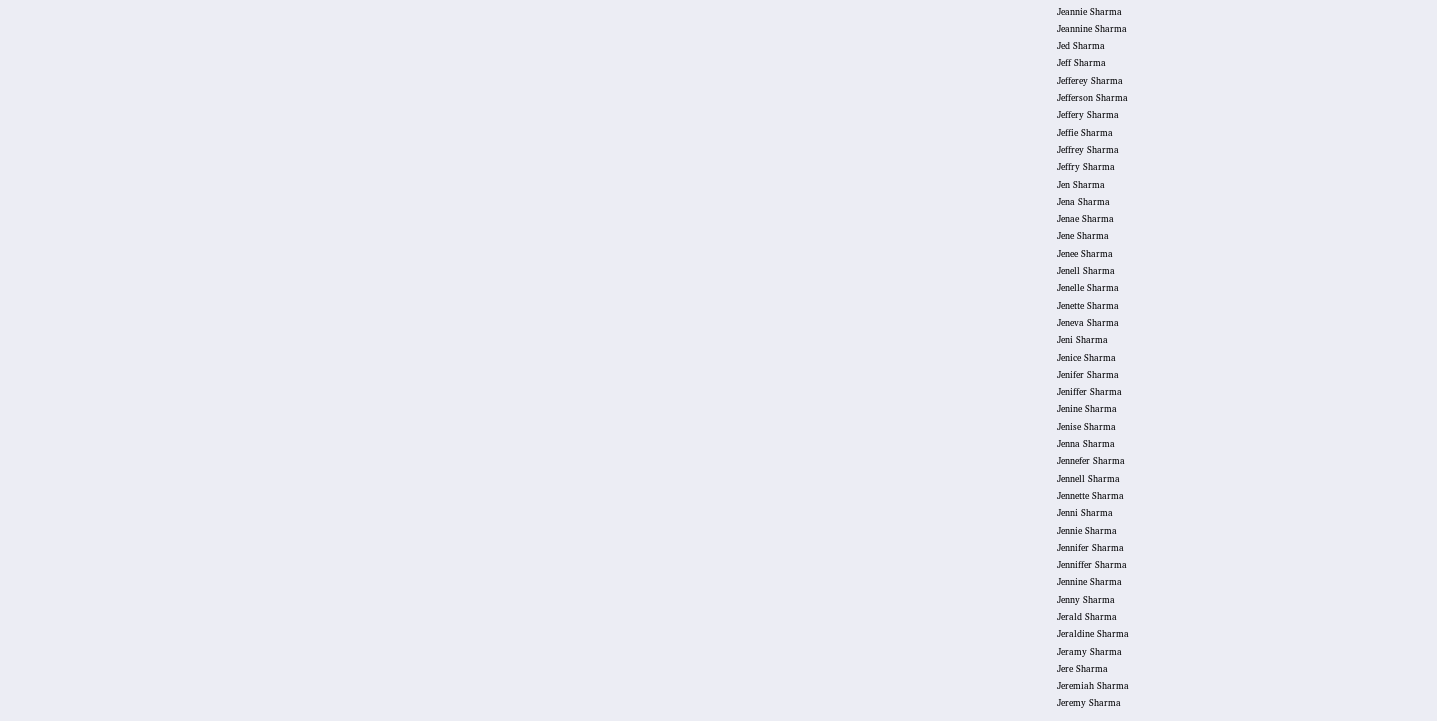Jeannie Sharma
Jeannine Sharma
Jed Sharma
Jeff Sharma
Jefferey Sharma
Jefferson Sharma
Jeffery Sharma
Jeffie Sharma
Jeffrey Sharma
Jeffry Sharma
Jen Sharma
Jena Sharma
Jenae Sharma
Jene Sharma
Jenee Sharma
Jenell Sharma
Jenelle Sharma
Jenette Sharma
Jeneva Sharma
Jeni Sharma
Jenice Sharma
Jenifer Sharma
Jeniffer Sharma
Jenine Sharma
Jenise Sharma
Jenna Sharma
Jennefer Sharma
Jennell Sharma
Jennette Sharma
Jenni Sharma
Jennie Sharma
Jennifer Sharma
Jenniffer Sharma
Jennine Sharma
Jenny Sharma
Jerald Sharma
Jeraldine Sharma
Jeramy Sharma
Jere Sharma
Jeremiah Sharma
Jeremy Sharma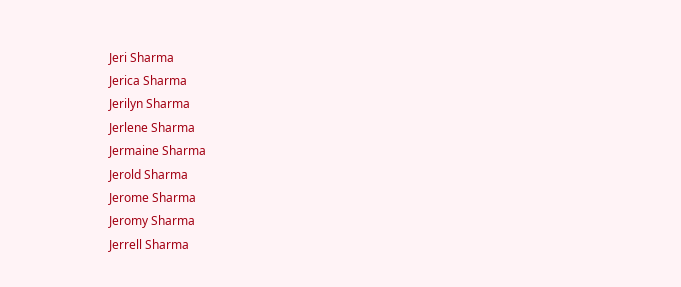Jeri Sharma
Jerica Sharma
Jerilyn Sharma
Jerlene Sharma
Jermaine Sharma
Jerold Sharma
Jerome Sharma
Jeromy Sharma
Jerrell Sharma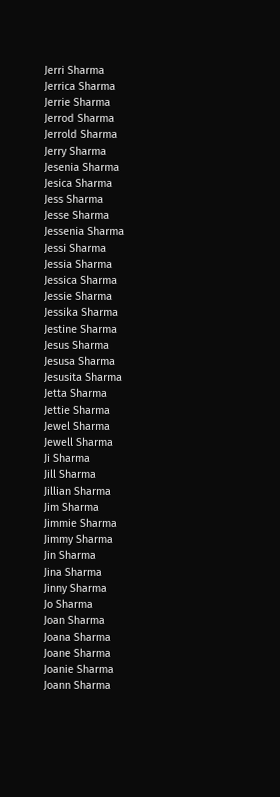Jerri Sharma
Jerrica Sharma
Jerrie Sharma
Jerrod Sharma
Jerrold Sharma
Jerry Sharma
Jesenia Sharma
Jesica Sharma
Jess Sharma
Jesse Sharma
Jessenia Sharma
Jessi Sharma
Jessia Sharma
Jessica Sharma
Jessie Sharma
Jessika Sharma
Jestine Sharma
Jesus Sharma
Jesusa Sharma
Jesusita Sharma
Jetta Sharma
Jettie Sharma
Jewel Sharma
Jewell Sharma
Ji Sharma
Jill Sharma
Jillian Sharma
Jim Sharma
Jimmie Sharma
Jimmy Sharma
Jin Sharma
Jina Sharma
Jinny Sharma
Jo Sharma
Joan Sharma
Joana Sharma
Joane Sharma
Joanie Sharma
Joann Sharma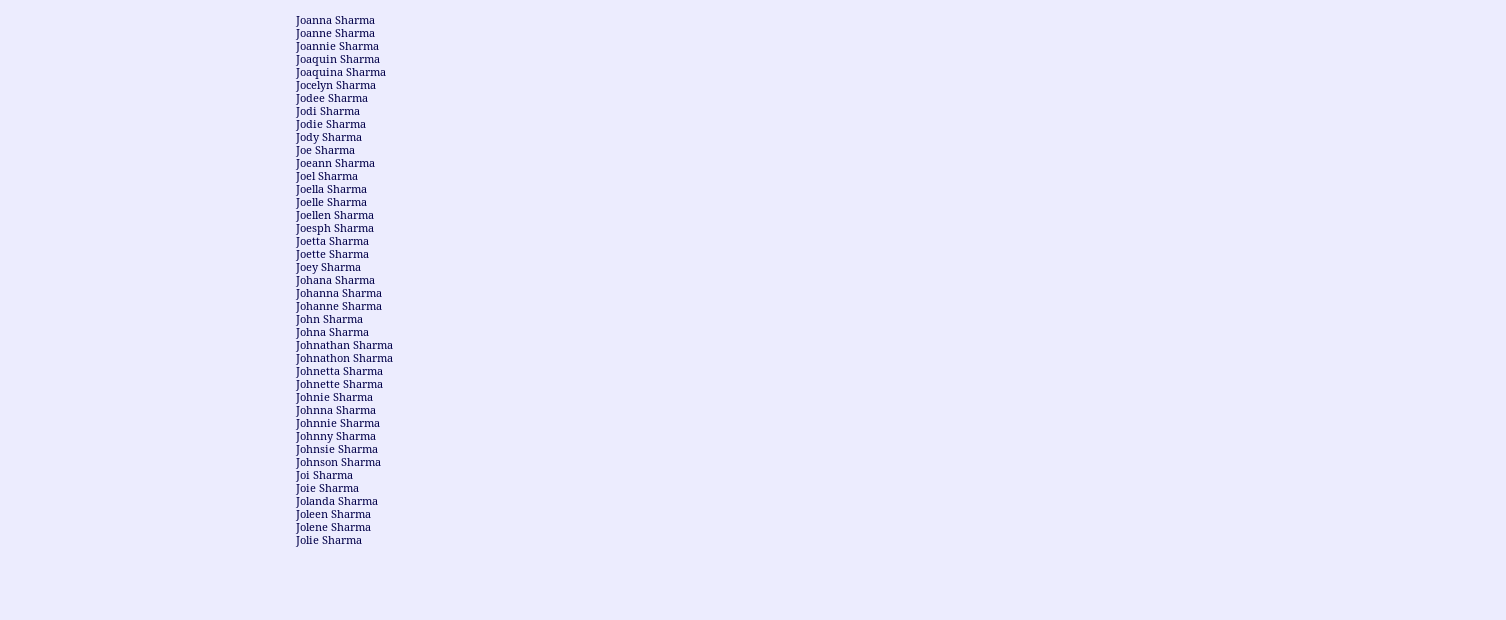Joanna Sharma
Joanne Sharma
Joannie Sharma
Joaquin Sharma
Joaquina Sharma
Jocelyn Sharma
Jodee Sharma
Jodi Sharma
Jodie Sharma
Jody Sharma
Joe Sharma
Joeann Sharma
Joel Sharma
Joella Sharma
Joelle Sharma
Joellen Sharma
Joesph Sharma
Joetta Sharma
Joette Sharma
Joey Sharma
Johana Sharma
Johanna Sharma
Johanne Sharma
John Sharma
Johna Sharma
Johnathan Sharma
Johnathon Sharma
Johnetta Sharma
Johnette Sharma
Johnie Sharma
Johnna Sharma
Johnnie Sharma
Johnny Sharma
Johnsie Sharma
Johnson Sharma
Joi Sharma
Joie Sharma
Jolanda Sharma
Joleen Sharma
Jolene Sharma
Jolie Sharma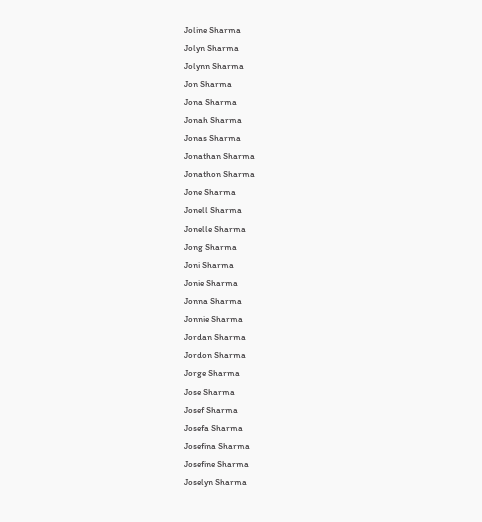Joline Sharma
Jolyn Sharma
Jolynn Sharma
Jon Sharma
Jona Sharma
Jonah Sharma
Jonas Sharma
Jonathan Sharma
Jonathon Sharma
Jone Sharma
Jonell Sharma
Jonelle Sharma
Jong Sharma
Joni Sharma
Jonie Sharma
Jonna Sharma
Jonnie Sharma
Jordan Sharma
Jordon Sharma
Jorge Sharma
Jose Sharma
Josef Sharma
Josefa Sharma
Josefina Sharma
Josefine Sharma
Joselyn Sharma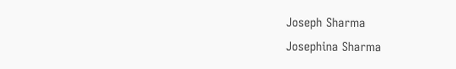Joseph Sharma
Josephina Sharma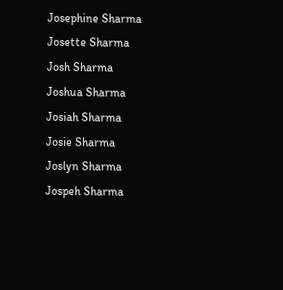Josephine Sharma
Josette Sharma
Josh Sharma
Joshua Sharma
Josiah Sharma
Josie Sharma
Joslyn Sharma
Jospeh Sharma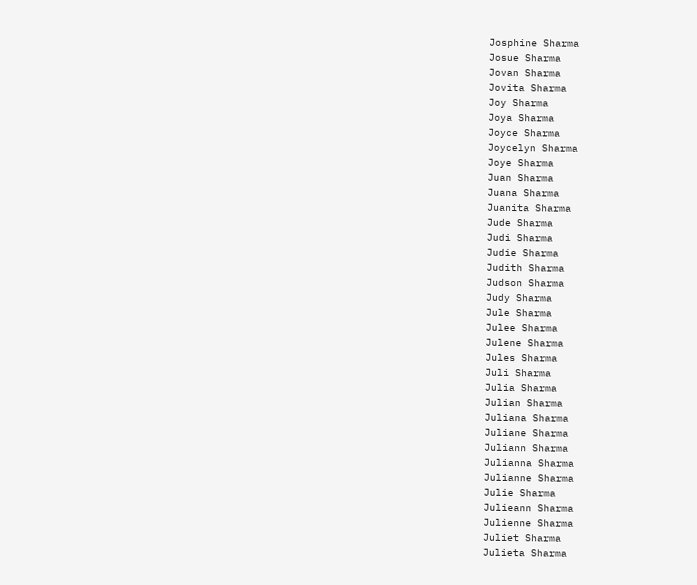Josphine Sharma
Josue Sharma
Jovan Sharma
Jovita Sharma
Joy Sharma
Joya Sharma
Joyce Sharma
Joycelyn Sharma
Joye Sharma
Juan Sharma
Juana Sharma
Juanita Sharma
Jude Sharma
Judi Sharma
Judie Sharma
Judith Sharma
Judson Sharma
Judy Sharma
Jule Sharma
Julee Sharma
Julene Sharma
Jules Sharma
Juli Sharma
Julia Sharma
Julian Sharma
Juliana Sharma
Juliane Sharma
Juliann Sharma
Julianna Sharma
Julianne Sharma
Julie Sharma
Julieann Sharma
Julienne Sharma
Juliet Sharma
Julieta Sharma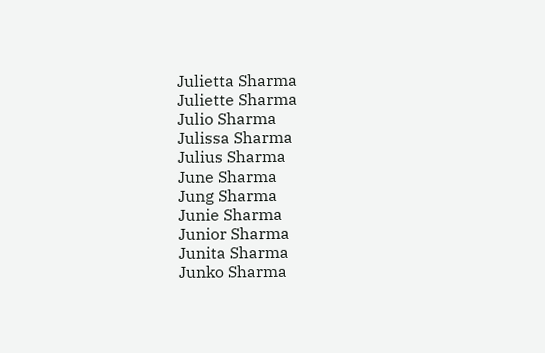Julietta Sharma
Juliette Sharma
Julio Sharma
Julissa Sharma
Julius Sharma
June Sharma
Jung Sharma
Junie Sharma
Junior Sharma
Junita Sharma
Junko Sharma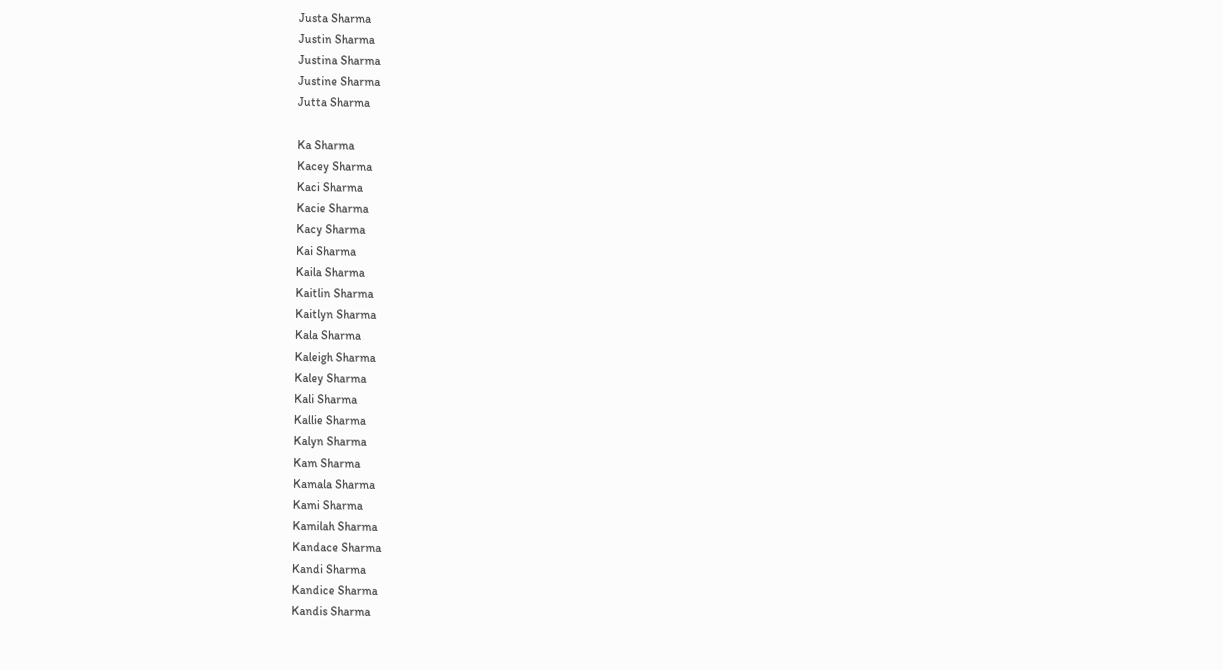Justa Sharma
Justin Sharma
Justina Sharma
Justine Sharma
Jutta Sharma

Ka Sharma
Kacey Sharma
Kaci Sharma
Kacie Sharma
Kacy Sharma
Kai Sharma
Kaila Sharma
Kaitlin Sharma
Kaitlyn Sharma
Kala Sharma
Kaleigh Sharma
Kaley Sharma
Kali Sharma
Kallie Sharma
Kalyn Sharma
Kam Sharma
Kamala Sharma
Kami Sharma
Kamilah Sharma
Kandace Sharma
Kandi Sharma
Kandice Sharma
Kandis Sharma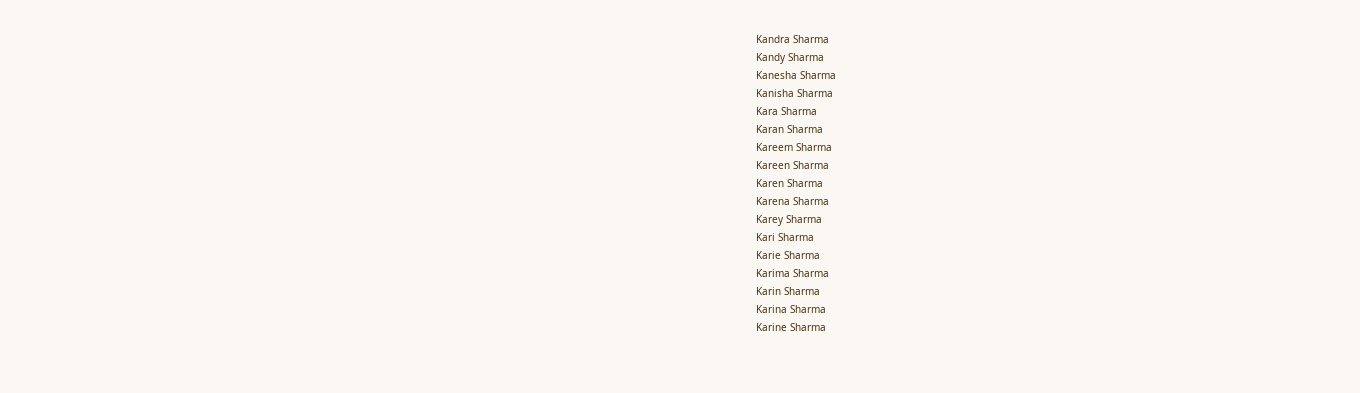Kandra Sharma
Kandy Sharma
Kanesha Sharma
Kanisha Sharma
Kara Sharma
Karan Sharma
Kareem Sharma
Kareen Sharma
Karen Sharma
Karena Sharma
Karey Sharma
Kari Sharma
Karie Sharma
Karima Sharma
Karin Sharma
Karina Sharma
Karine Sharma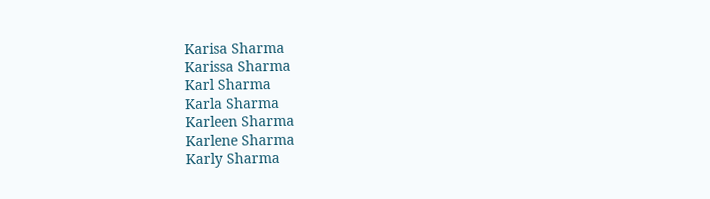Karisa Sharma
Karissa Sharma
Karl Sharma
Karla Sharma
Karleen Sharma
Karlene Sharma
Karly Sharma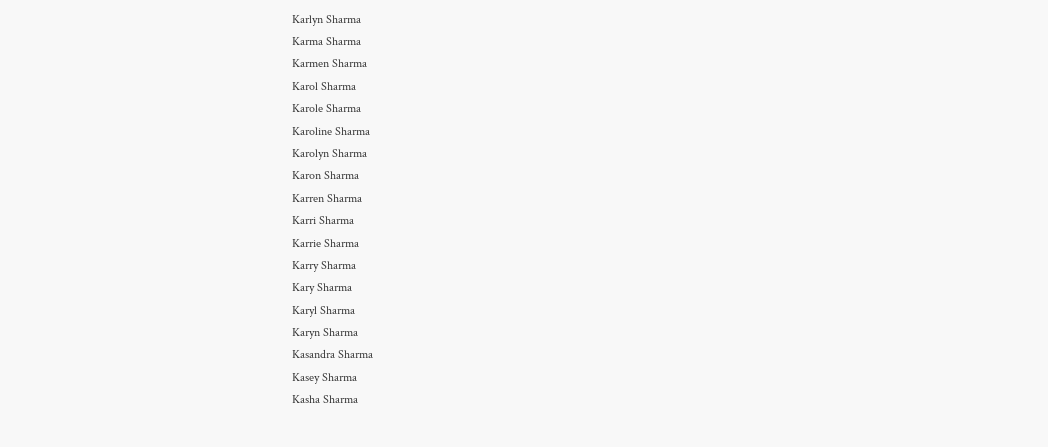Karlyn Sharma
Karma Sharma
Karmen Sharma
Karol Sharma
Karole Sharma
Karoline Sharma
Karolyn Sharma
Karon Sharma
Karren Sharma
Karri Sharma
Karrie Sharma
Karry Sharma
Kary Sharma
Karyl Sharma
Karyn Sharma
Kasandra Sharma
Kasey Sharma
Kasha Sharma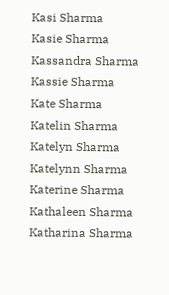Kasi Sharma
Kasie Sharma
Kassandra Sharma
Kassie Sharma
Kate Sharma
Katelin Sharma
Katelyn Sharma
Katelynn Sharma
Katerine Sharma
Kathaleen Sharma
Katharina Sharma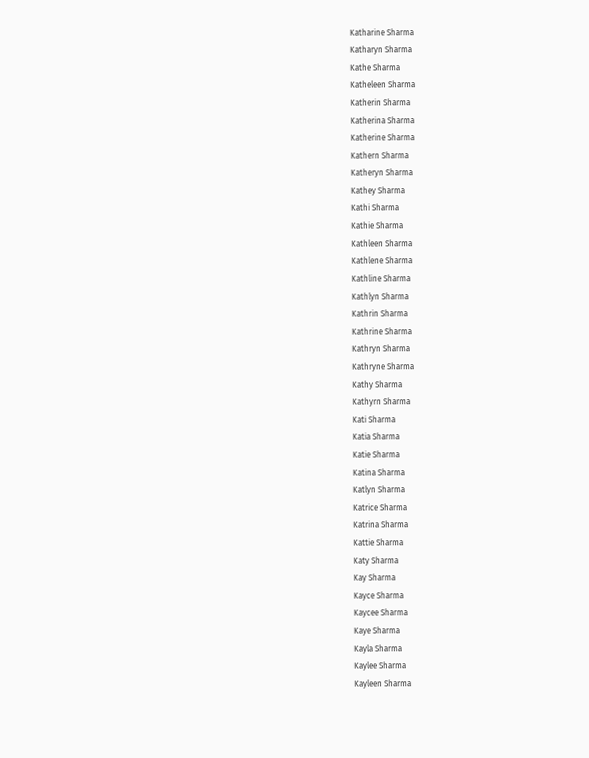Katharine Sharma
Katharyn Sharma
Kathe Sharma
Katheleen Sharma
Katherin Sharma
Katherina Sharma
Katherine Sharma
Kathern Sharma
Katheryn Sharma
Kathey Sharma
Kathi Sharma
Kathie Sharma
Kathleen Sharma
Kathlene Sharma
Kathline Sharma
Kathlyn Sharma
Kathrin Sharma
Kathrine Sharma
Kathryn Sharma
Kathryne Sharma
Kathy Sharma
Kathyrn Sharma
Kati Sharma
Katia Sharma
Katie Sharma
Katina Sharma
Katlyn Sharma
Katrice Sharma
Katrina Sharma
Kattie Sharma
Katy Sharma
Kay Sharma
Kayce Sharma
Kaycee Sharma
Kaye Sharma
Kayla Sharma
Kaylee Sharma
Kayleen Sharma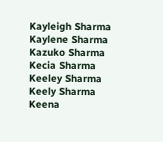Kayleigh Sharma
Kaylene Sharma
Kazuko Sharma
Kecia Sharma
Keeley Sharma
Keely Sharma
Keena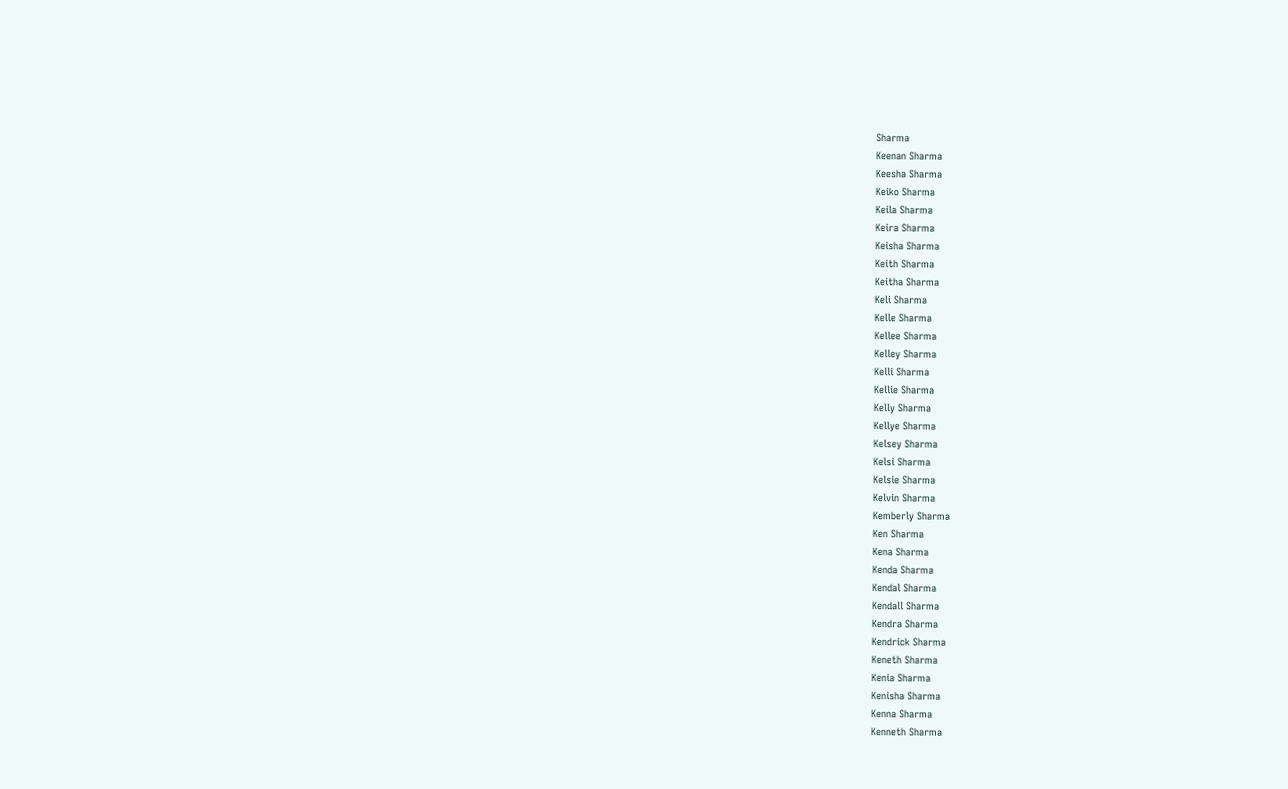Sharma
Keenan Sharma
Keesha Sharma
Keiko Sharma
Keila Sharma
Keira Sharma
Keisha Sharma
Keith Sharma
Keitha Sharma
Keli Sharma
Kelle Sharma
Kellee Sharma
Kelley Sharma
Kelli Sharma
Kellie Sharma
Kelly Sharma
Kellye Sharma
Kelsey Sharma
Kelsi Sharma
Kelsie Sharma
Kelvin Sharma
Kemberly Sharma
Ken Sharma
Kena Sharma
Kenda Sharma
Kendal Sharma
Kendall Sharma
Kendra Sharma
Kendrick Sharma
Keneth Sharma
Kenia Sharma
Kenisha Sharma
Kenna Sharma
Kenneth Sharma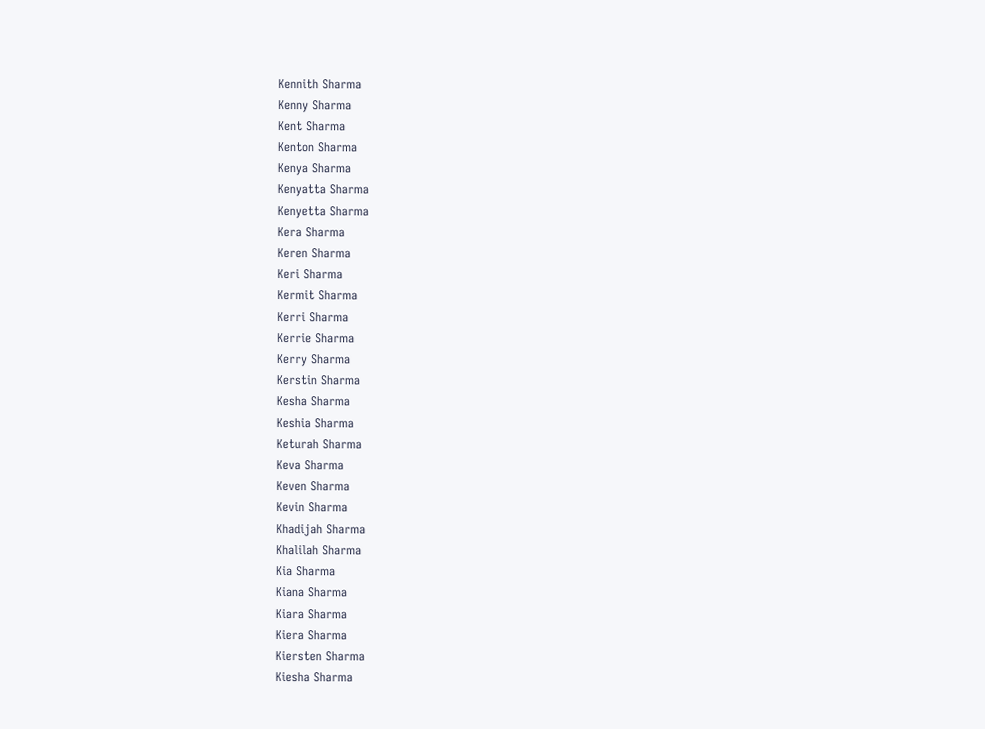Kennith Sharma
Kenny Sharma
Kent Sharma
Kenton Sharma
Kenya Sharma
Kenyatta Sharma
Kenyetta Sharma
Kera Sharma
Keren Sharma
Keri Sharma
Kermit Sharma
Kerri Sharma
Kerrie Sharma
Kerry Sharma
Kerstin Sharma
Kesha Sharma
Keshia Sharma
Keturah Sharma
Keva Sharma
Keven Sharma
Kevin Sharma
Khadijah Sharma
Khalilah Sharma
Kia Sharma
Kiana Sharma
Kiara Sharma
Kiera Sharma
Kiersten Sharma
Kiesha Sharma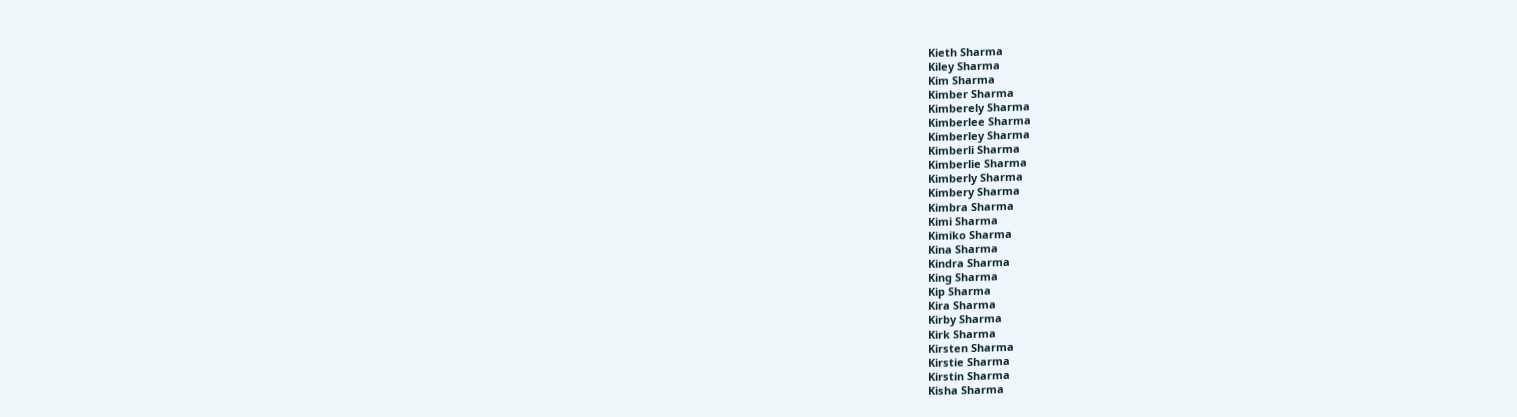Kieth Sharma
Kiley Sharma
Kim Sharma
Kimber Sharma
Kimberely Sharma
Kimberlee Sharma
Kimberley Sharma
Kimberli Sharma
Kimberlie Sharma
Kimberly Sharma
Kimbery Sharma
Kimbra Sharma
Kimi Sharma
Kimiko Sharma
Kina Sharma
Kindra Sharma
King Sharma
Kip Sharma
Kira Sharma
Kirby Sharma
Kirk Sharma
Kirsten Sharma
Kirstie Sharma
Kirstin Sharma
Kisha Sharma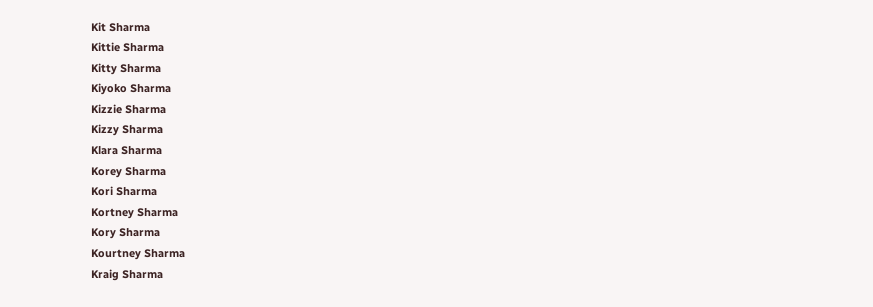Kit Sharma
Kittie Sharma
Kitty Sharma
Kiyoko Sharma
Kizzie Sharma
Kizzy Sharma
Klara Sharma
Korey Sharma
Kori Sharma
Kortney Sharma
Kory Sharma
Kourtney Sharma
Kraig Sharma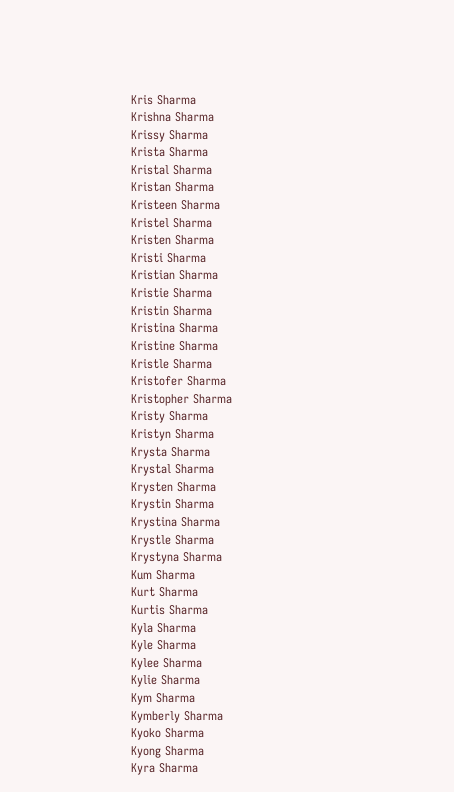Kris Sharma
Krishna Sharma
Krissy Sharma
Krista Sharma
Kristal Sharma
Kristan Sharma
Kristeen Sharma
Kristel Sharma
Kristen Sharma
Kristi Sharma
Kristian Sharma
Kristie Sharma
Kristin Sharma
Kristina Sharma
Kristine Sharma
Kristle Sharma
Kristofer Sharma
Kristopher Sharma
Kristy Sharma
Kristyn Sharma
Krysta Sharma
Krystal Sharma
Krysten Sharma
Krystin Sharma
Krystina Sharma
Krystle Sharma
Krystyna Sharma
Kum Sharma
Kurt Sharma
Kurtis Sharma
Kyla Sharma
Kyle Sharma
Kylee Sharma
Kylie Sharma
Kym Sharma
Kymberly Sharma
Kyoko Sharma
Kyong Sharma
Kyra Sharma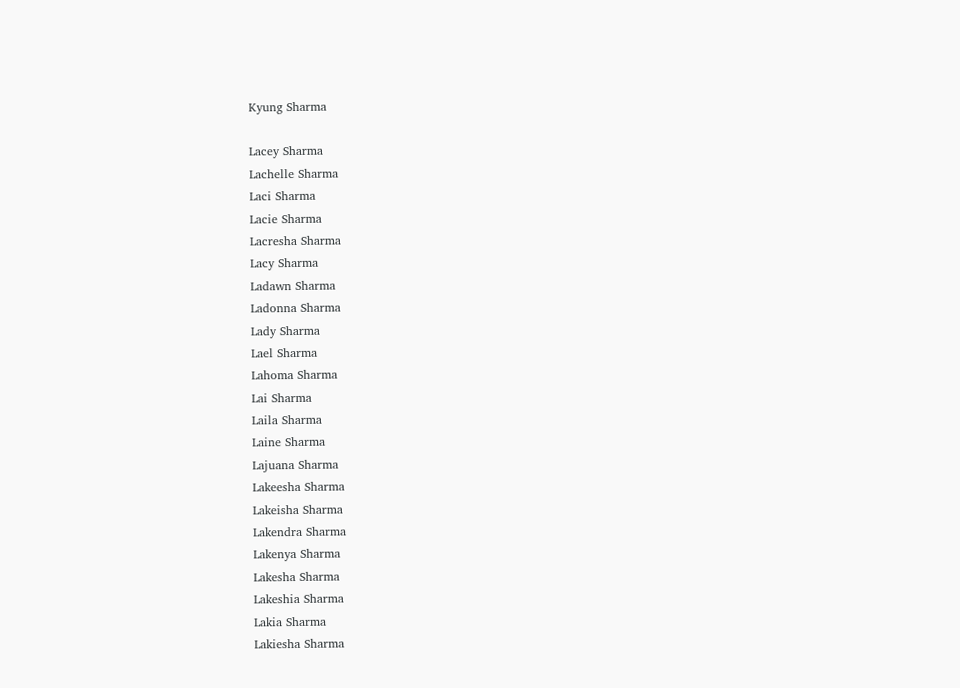Kyung Sharma

Lacey Sharma
Lachelle Sharma
Laci Sharma
Lacie Sharma
Lacresha Sharma
Lacy Sharma
Ladawn Sharma
Ladonna Sharma
Lady Sharma
Lael Sharma
Lahoma Sharma
Lai Sharma
Laila Sharma
Laine Sharma
Lajuana Sharma
Lakeesha Sharma
Lakeisha Sharma
Lakendra Sharma
Lakenya Sharma
Lakesha Sharma
Lakeshia Sharma
Lakia Sharma
Lakiesha Sharma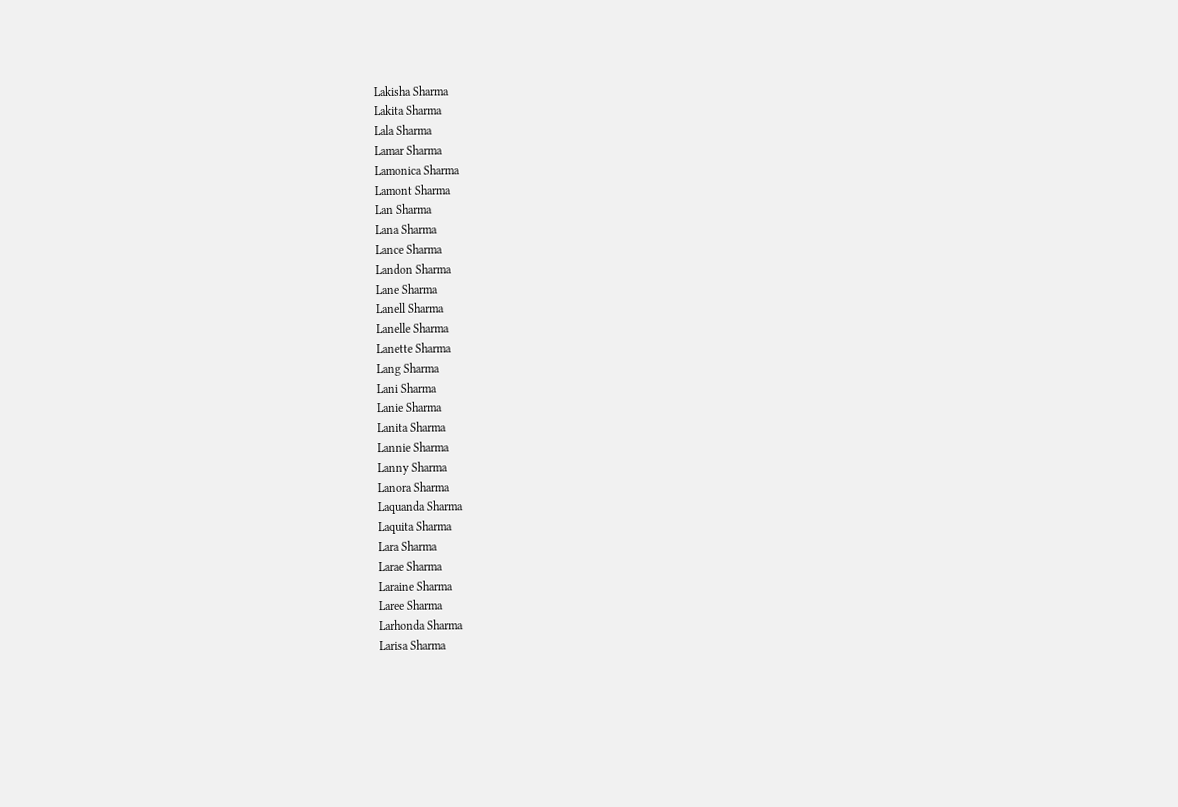Lakisha Sharma
Lakita Sharma
Lala Sharma
Lamar Sharma
Lamonica Sharma
Lamont Sharma
Lan Sharma
Lana Sharma
Lance Sharma
Landon Sharma
Lane Sharma
Lanell Sharma
Lanelle Sharma
Lanette Sharma
Lang Sharma
Lani Sharma
Lanie Sharma
Lanita Sharma
Lannie Sharma
Lanny Sharma
Lanora Sharma
Laquanda Sharma
Laquita Sharma
Lara Sharma
Larae Sharma
Laraine Sharma
Laree Sharma
Larhonda Sharma
Larisa Sharma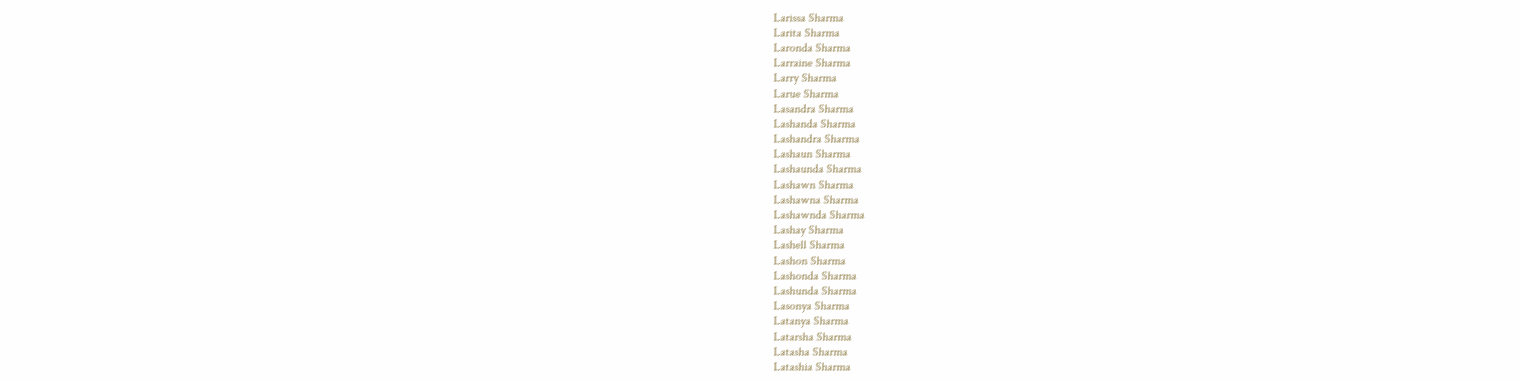Larissa Sharma
Larita Sharma
Laronda Sharma
Larraine Sharma
Larry Sharma
Larue Sharma
Lasandra Sharma
Lashanda Sharma
Lashandra Sharma
Lashaun Sharma
Lashaunda Sharma
Lashawn Sharma
Lashawna Sharma
Lashawnda Sharma
Lashay Sharma
Lashell Sharma
Lashon Sharma
Lashonda Sharma
Lashunda Sharma
Lasonya Sharma
Latanya Sharma
Latarsha Sharma
Latasha Sharma
Latashia Sharma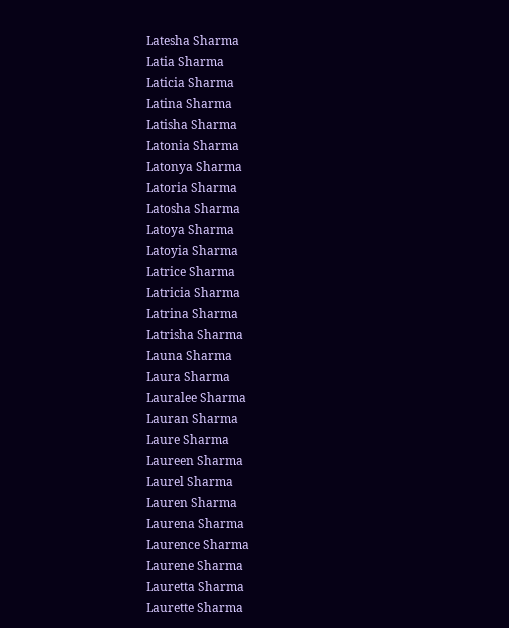Latesha Sharma
Latia Sharma
Laticia Sharma
Latina Sharma
Latisha Sharma
Latonia Sharma
Latonya Sharma
Latoria Sharma
Latosha Sharma
Latoya Sharma
Latoyia Sharma
Latrice Sharma
Latricia Sharma
Latrina Sharma
Latrisha Sharma
Launa Sharma
Laura Sharma
Lauralee Sharma
Lauran Sharma
Laure Sharma
Laureen Sharma
Laurel Sharma
Lauren Sharma
Laurena Sharma
Laurence Sharma
Laurene Sharma
Lauretta Sharma
Laurette Sharma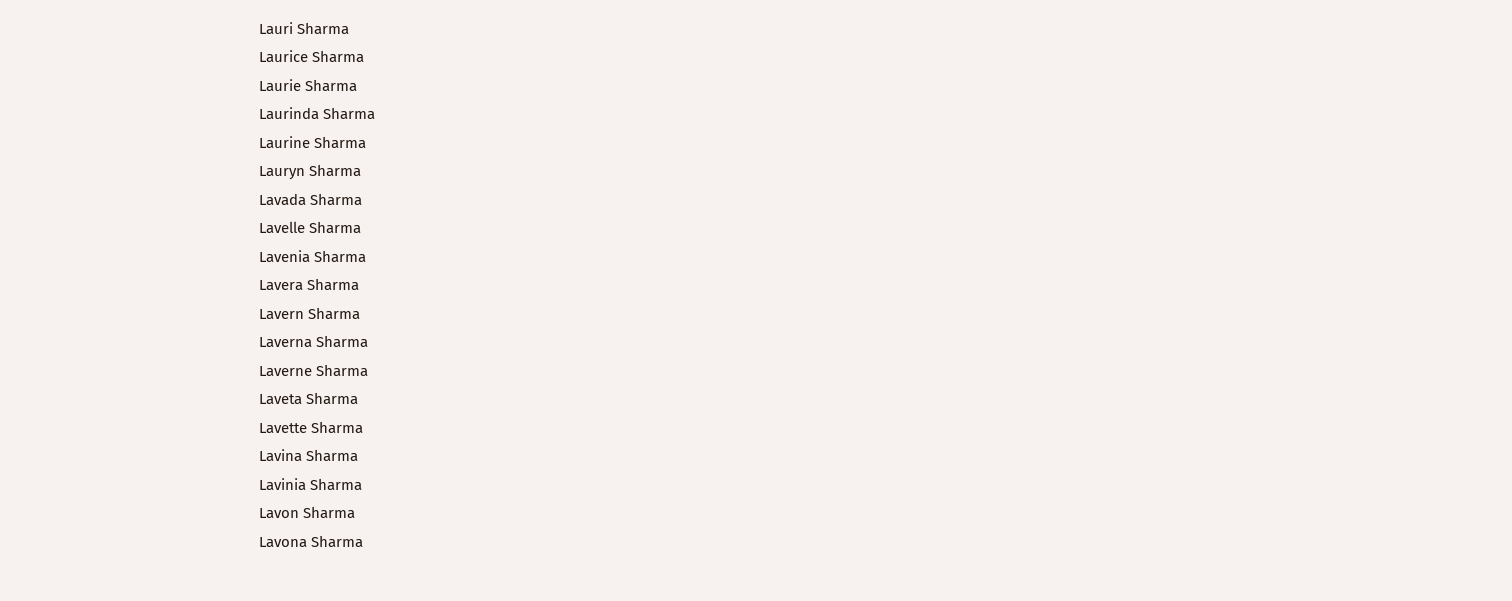Lauri Sharma
Laurice Sharma
Laurie Sharma
Laurinda Sharma
Laurine Sharma
Lauryn Sharma
Lavada Sharma
Lavelle Sharma
Lavenia Sharma
Lavera Sharma
Lavern Sharma
Laverna Sharma
Laverne Sharma
Laveta Sharma
Lavette Sharma
Lavina Sharma
Lavinia Sharma
Lavon Sharma
Lavona Sharma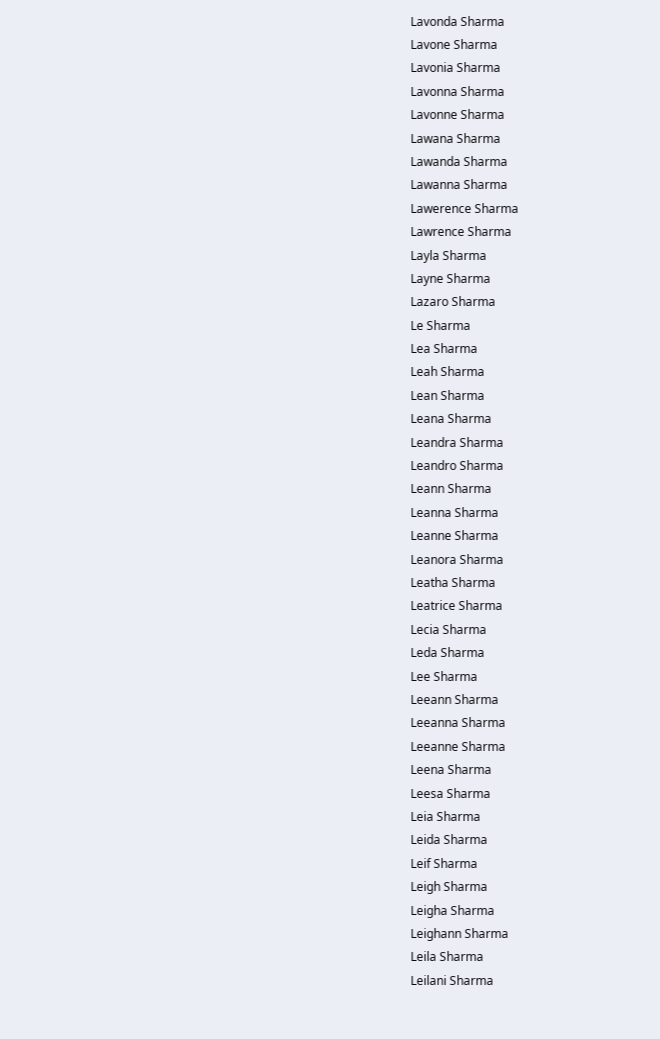Lavonda Sharma
Lavone Sharma
Lavonia Sharma
Lavonna Sharma
Lavonne Sharma
Lawana Sharma
Lawanda Sharma
Lawanna Sharma
Lawerence Sharma
Lawrence Sharma
Layla Sharma
Layne Sharma
Lazaro Sharma
Le Sharma
Lea Sharma
Leah Sharma
Lean Sharma
Leana Sharma
Leandra Sharma
Leandro Sharma
Leann Sharma
Leanna Sharma
Leanne Sharma
Leanora Sharma
Leatha Sharma
Leatrice Sharma
Lecia Sharma
Leda Sharma
Lee Sharma
Leeann Sharma
Leeanna Sharma
Leeanne Sharma
Leena Sharma
Leesa Sharma
Leia Sharma
Leida Sharma
Leif Sharma
Leigh Sharma
Leigha Sharma
Leighann Sharma
Leila Sharma
Leilani Sharma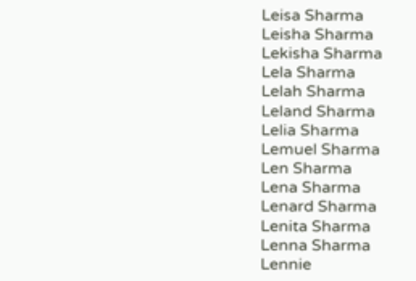Leisa Sharma
Leisha Sharma
Lekisha Sharma
Lela Sharma
Lelah Sharma
Leland Sharma
Lelia Sharma
Lemuel Sharma
Len Sharma
Lena Sharma
Lenard Sharma
Lenita Sharma
Lenna Sharma
Lennie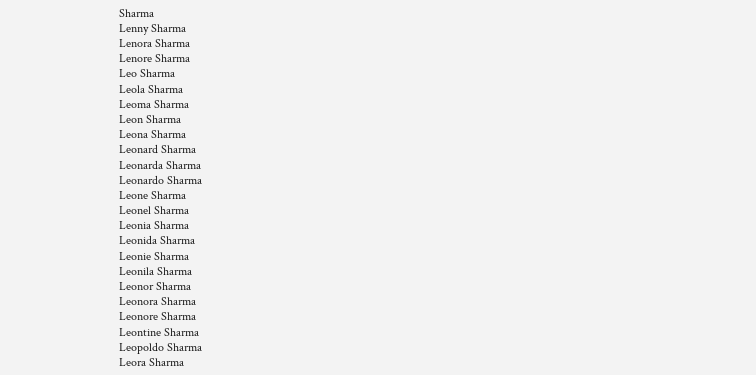Sharma
Lenny Sharma
Lenora Sharma
Lenore Sharma
Leo Sharma
Leola Sharma
Leoma Sharma
Leon Sharma
Leona Sharma
Leonard Sharma
Leonarda Sharma
Leonardo Sharma
Leone Sharma
Leonel Sharma
Leonia Sharma
Leonida Sharma
Leonie Sharma
Leonila Sharma
Leonor Sharma
Leonora Sharma
Leonore Sharma
Leontine Sharma
Leopoldo Sharma
Leora Sharma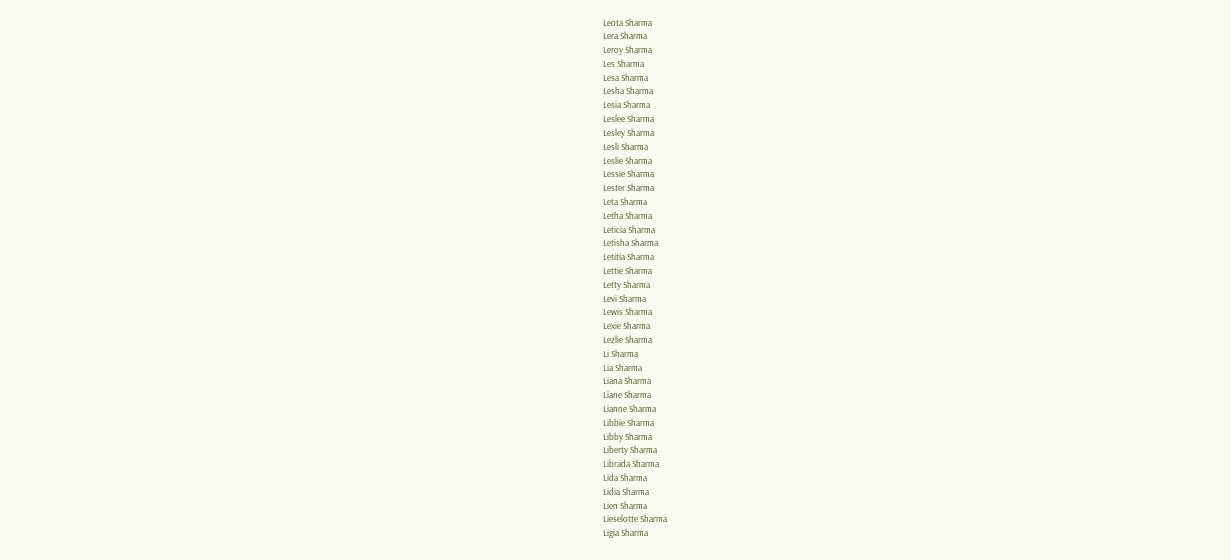Leota Sharma
Lera Sharma
Leroy Sharma
Les Sharma
Lesa Sharma
Lesha Sharma
Lesia Sharma
Leslee Sharma
Lesley Sharma
Lesli Sharma
Leslie Sharma
Lessie Sharma
Lester Sharma
Leta Sharma
Letha Sharma
Leticia Sharma
Letisha Sharma
Letitia Sharma
Lettie Sharma
Letty Sharma
Levi Sharma
Lewis Sharma
Lexie Sharma
Lezlie Sharma
Li Sharma
Lia Sharma
Liana Sharma
Liane Sharma
Lianne Sharma
Libbie Sharma
Libby Sharma
Liberty Sharma
Librada Sharma
Lida Sharma
Lidia Sharma
Lien Sharma
Lieselotte Sharma
Ligia Sharma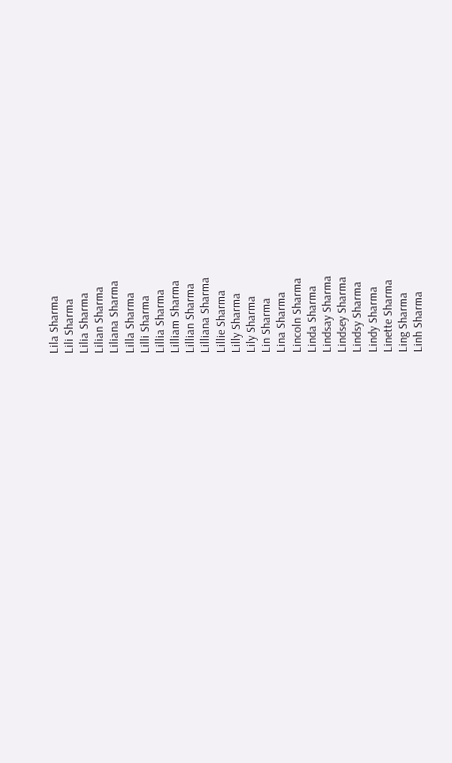Lila Sharma
Lili Sharma
Lilia Sharma
Lilian Sharma
Liliana Sharma
Lilla Sharma
Lilli Sharma
Lillia Sharma
Lilliam Sharma
Lillian Sharma
Lilliana Sharma
Lillie Sharma
Lilly Sharma
Lily Sharma
Lin Sharma
Lina Sharma
Lincoln Sharma
Linda Sharma
Lindsay Sharma
Lindsey Sharma
Lindsy Sharma
Lindy Sharma
Linette Sharma
Ling Sharma
Linh Sharma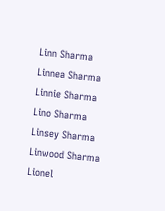Linn Sharma
Linnea Sharma
Linnie Sharma
Lino Sharma
Linsey Sharma
Linwood Sharma
Lionel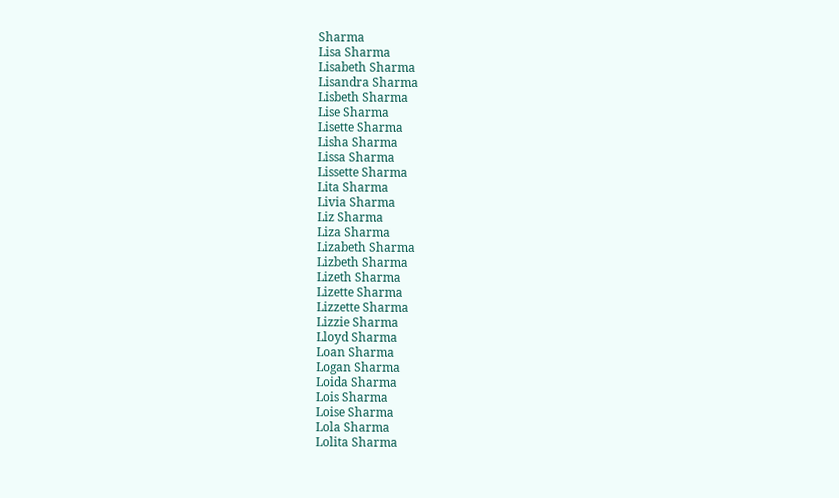Sharma
Lisa Sharma
Lisabeth Sharma
Lisandra Sharma
Lisbeth Sharma
Lise Sharma
Lisette Sharma
Lisha Sharma
Lissa Sharma
Lissette Sharma
Lita Sharma
Livia Sharma
Liz Sharma
Liza Sharma
Lizabeth Sharma
Lizbeth Sharma
Lizeth Sharma
Lizette Sharma
Lizzette Sharma
Lizzie Sharma
Lloyd Sharma
Loan Sharma
Logan Sharma
Loida Sharma
Lois Sharma
Loise Sharma
Lola Sharma
Lolita Sharma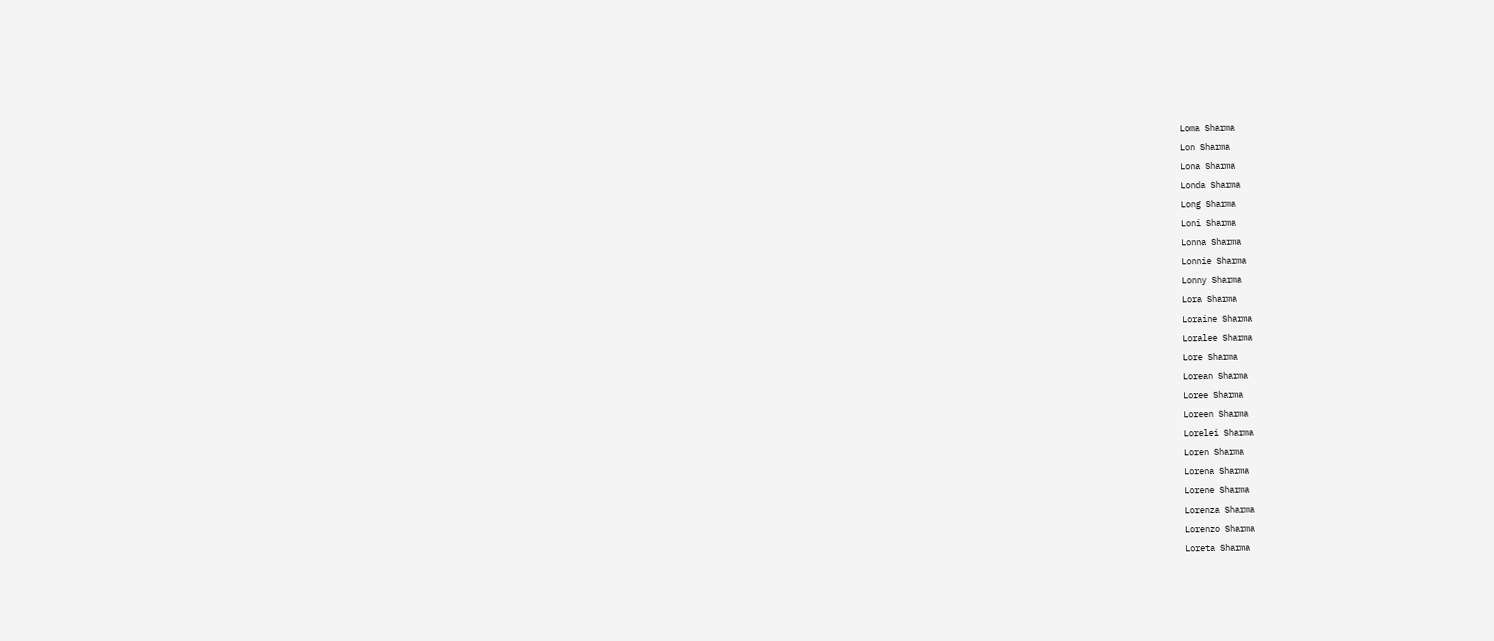Loma Sharma
Lon Sharma
Lona Sharma
Londa Sharma
Long Sharma
Loni Sharma
Lonna Sharma
Lonnie Sharma
Lonny Sharma
Lora Sharma
Loraine Sharma
Loralee Sharma
Lore Sharma
Lorean Sharma
Loree Sharma
Loreen Sharma
Lorelei Sharma
Loren Sharma
Lorena Sharma
Lorene Sharma
Lorenza Sharma
Lorenzo Sharma
Loreta Sharma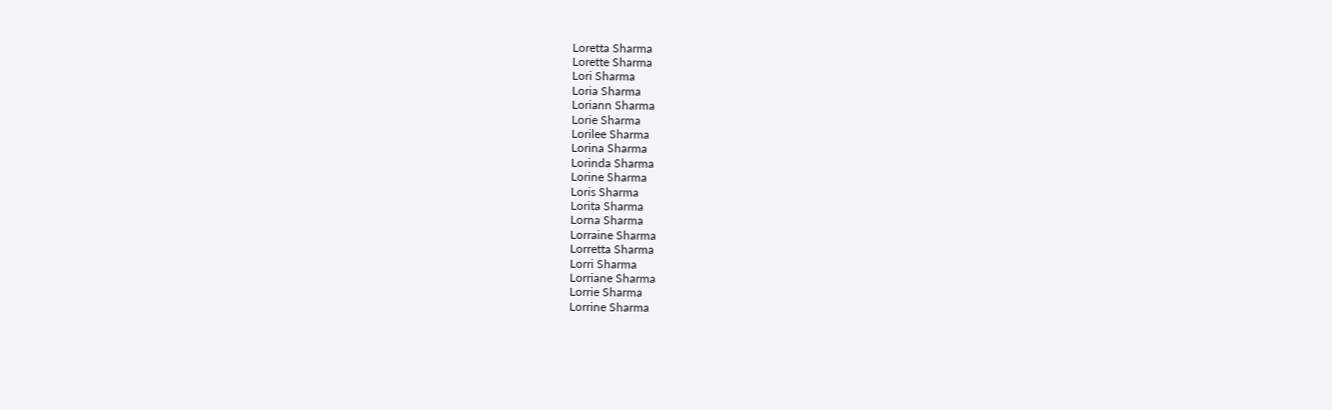Loretta Sharma
Lorette Sharma
Lori Sharma
Loria Sharma
Loriann Sharma
Lorie Sharma
Lorilee Sharma
Lorina Sharma
Lorinda Sharma
Lorine Sharma
Loris Sharma
Lorita Sharma
Lorna Sharma
Lorraine Sharma
Lorretta Sharma
Lorri Sharma
Lorriane Sharma
Lorrie Sharma
Lorrine Sharma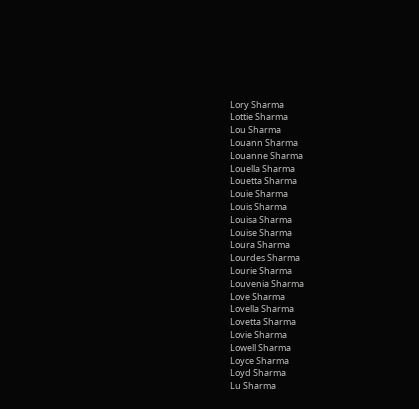Lory Sharma
Lottie Sharma
Lou Sharma
Louann Sharma
Louanne Sharma
Louella Sharma
Louetta Sharma
Louie Sharma
Louis Sharma
Louisa Sharma
Louise Sharma
Loura Sharma
Lourdes Sharma
Lourie Sharma
Louvenia Sharma
Love Sharma
Lovella Sharma
Lovetta Sharma
Lovie Sharma
Lowell Sharma
Loyce Sharma
Loyd Sharma
Lu Sharma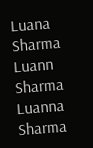Luana Sharma
Luann Sharma
Luanna Sharma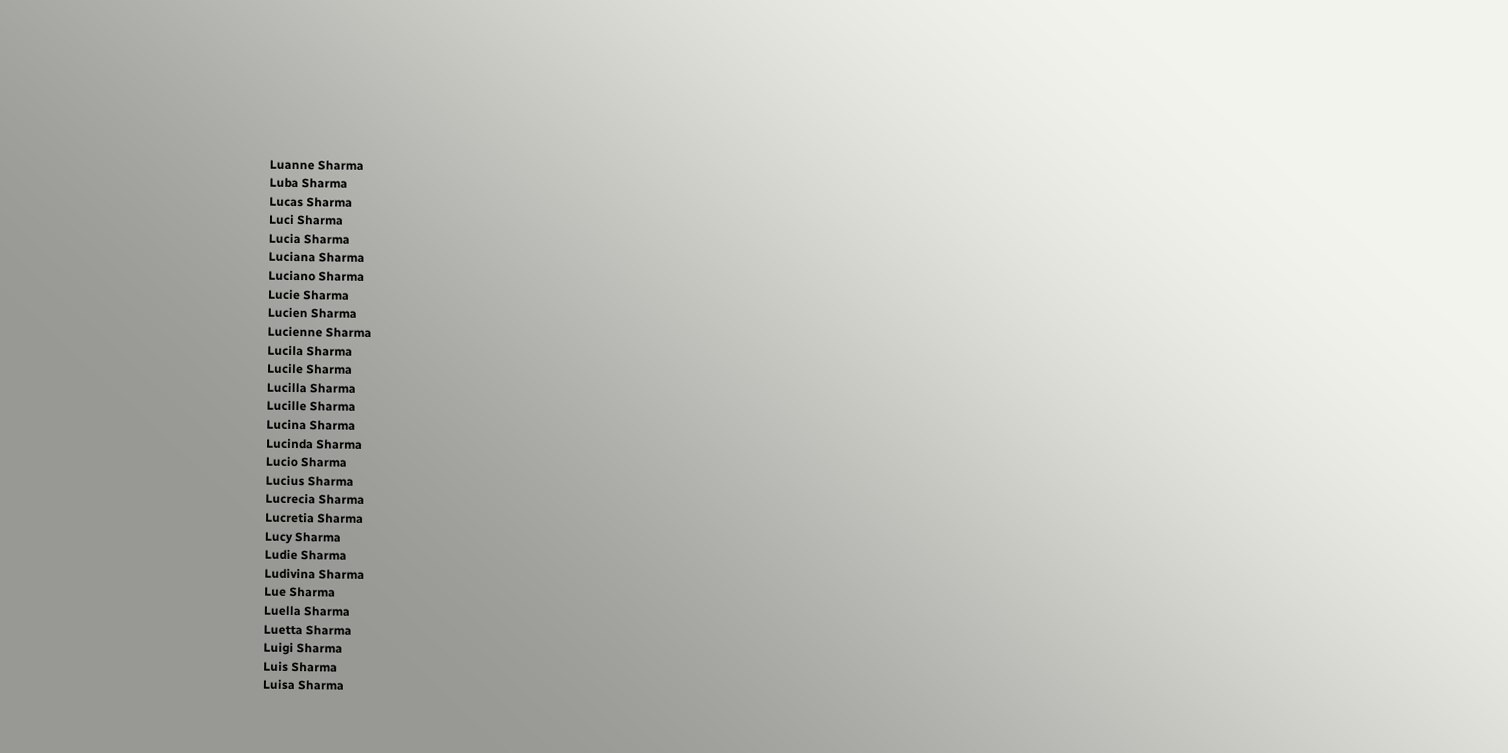Luanne Sharma
Luba Sharma
Lucas Sharma
Luci Sharma
Lucia Sharma
Luciana Sharma
Luciano Sharma
Lucie Sharma
Lucien Sharma
Lucienne Sharma
Lucila Sharma
Lucile Sharma
Lucilla Sharma
Lucille Sharma
Lucina Sharma
Lucinda Sharma
Lucio Sharma
Lucius Sharma
Lucrecia Sharma
Lucretia Sharma
Lucy Sharma
Ludie Sharma
Ludivina Sharma
Lue Sharma
Luella Sharma
Luetta Sharma
Luigi Sharma
Luis Sharma
Luisa Sharma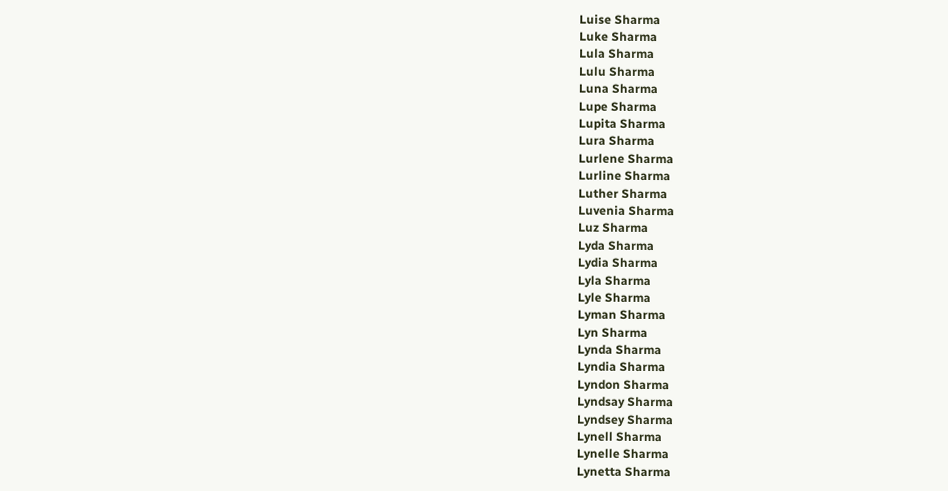Luise Sharma
Luke Sharma
Lula Sharma
Lulu Sharma
Luna Sharma
Lupe Sharma
Lupita Sharma
Lura Sharma
Lurlene Sharma
Lurline Sharma
Luther Sharma
Luvenia Sharma
Luz Sharma
Lyda Sharma
Lydia Sharma
Lyla Sharma
Lyle Sharma
Lyman Sharma
Lyn Sharma
Lynda Sharma
Lyndia Sharma
Lyndon Sharma
Lyndsay Sharma
Lyndsey Sharma
Lynell Sharma
Lynelle Sharma
Lynetta Sharma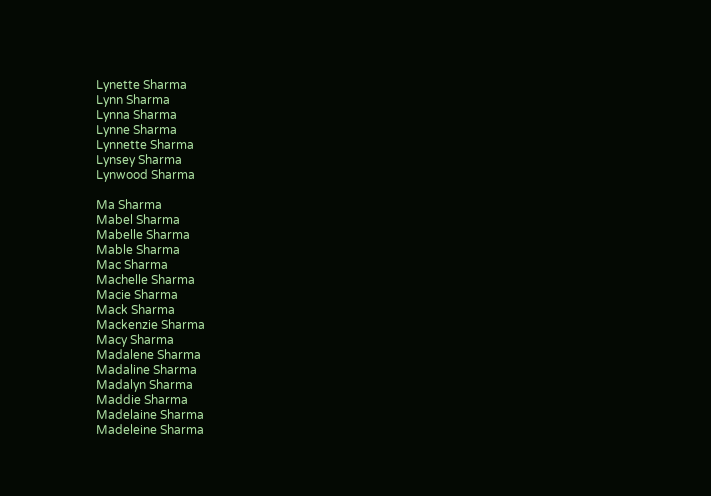Lynette Sharma
Lynn Sharma
Lynna Sharma
Lynne Sharma
Lynnette Sharma
Lynsey Sharma
Lynwood Sharma

Ma Sharma
Mabel Sharma
Mabelle Sharma
Mable Sharma
Mac Sharma
Machelle Sharma
Macie Sharma
Mack Sharma
Mackenzie Sharma
Macy Sharma
Madalene Sharma
Madaline Sharma
Madalyn Sharma
Maddie Sharma
Madelaine Sharma
Madeleine Sharma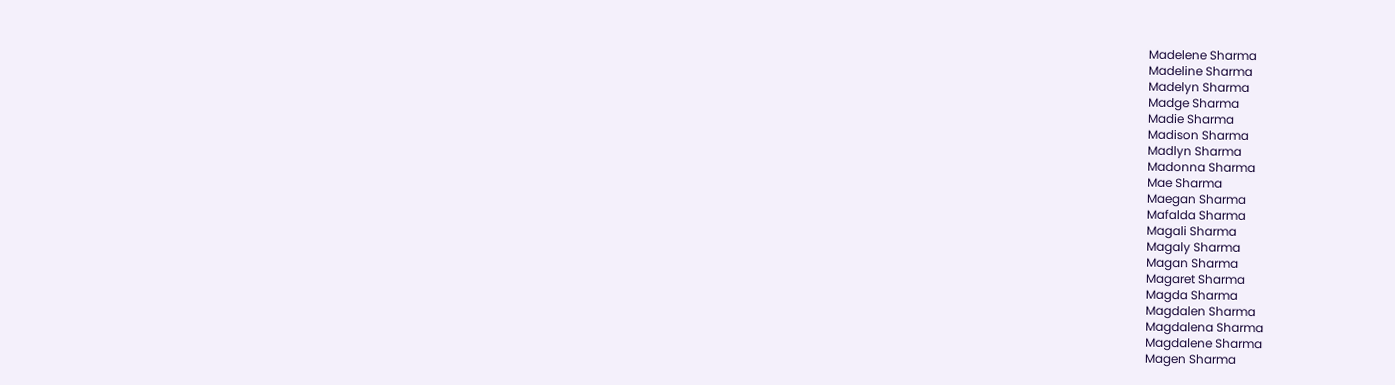Madelene Sharma
Madeline Sharma
Madelyn Sharma
Madge Sharma
Madie Sharma
Madison Sharma
Madlyn Sharma
Madonna Sharma
Mae Sharma
Maegan Sharma
Mafalda Sharma
Magali Sharma
Magaly Sharma
Magan Sharma
Magaret Sharma
Magda Sharma
Magdalen Sharma
Magdalena Sharma
Magdalene Sharma
Magen Sharma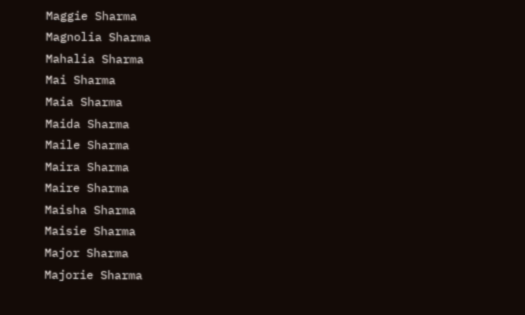Maggie Sharma
Magnolia Sharma
Mahalia Sharma
Mai Sharma
Maia Sharma
Maida Sharma
Maile Sharma
Maira Sharma
Maire Sharma
Maisha Sharma
Maisie Sharma
Major Sharma
Majorie Sharma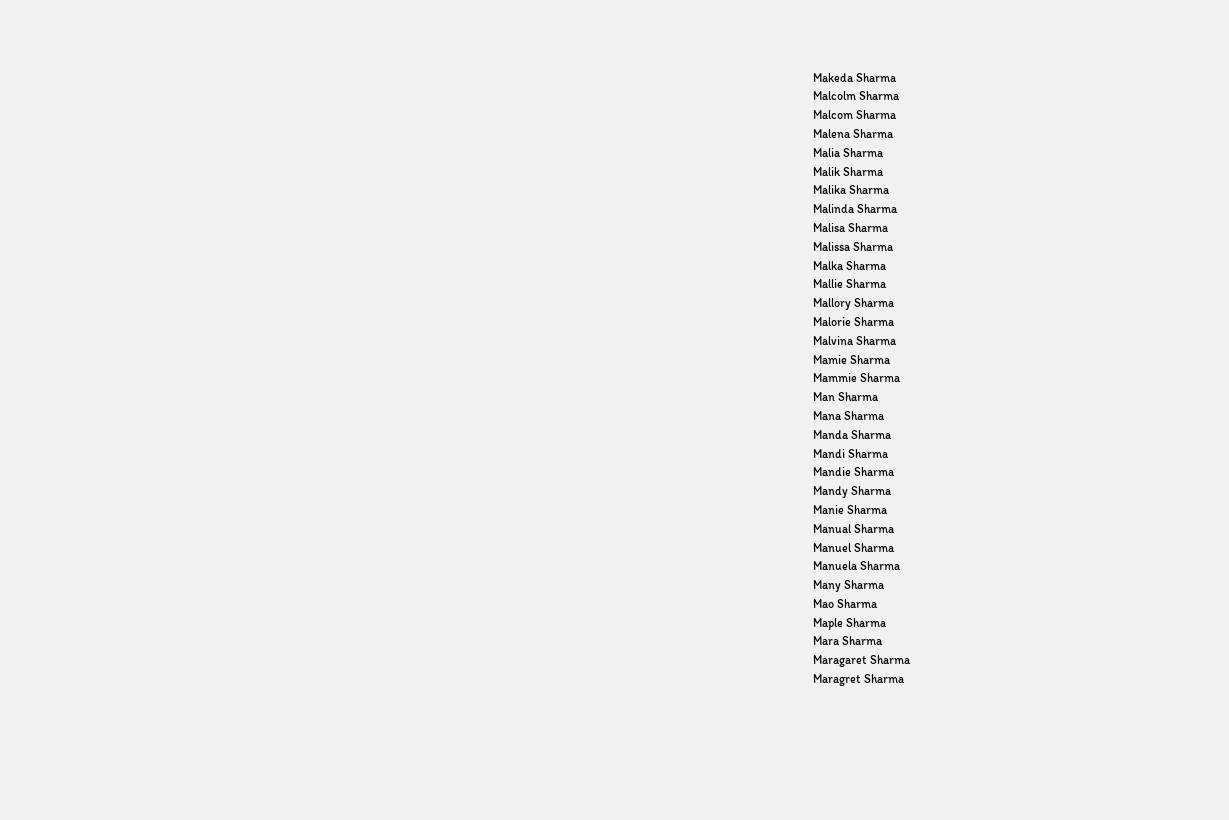Makeda Sharma
Malcolm Sharma
Malcom Sharma
Malena Sharma
Malia Sharma
Malik Sharma
Malika Sharma
Malinda Sharma
Malisa Sharma
Malissa Sharma
Malka Sharma
Mallie Sharma
Mallory Sharma
Malorie Sharma
Malvina Sharma
Mamie Sharma
Mammie Sharma
Man Sharma
Mana Sharma
Manda Sharma
Mandi Sharma
Mandie Sharma
Mandy Sharma
Manie Sharma
Manual Sharma
Manuel Sharma
Manuela Sharma
Many Sharma
Mao Sharma
Maple Sharma
Mara Sharma
Maragaret Sharma
Maragret Sharma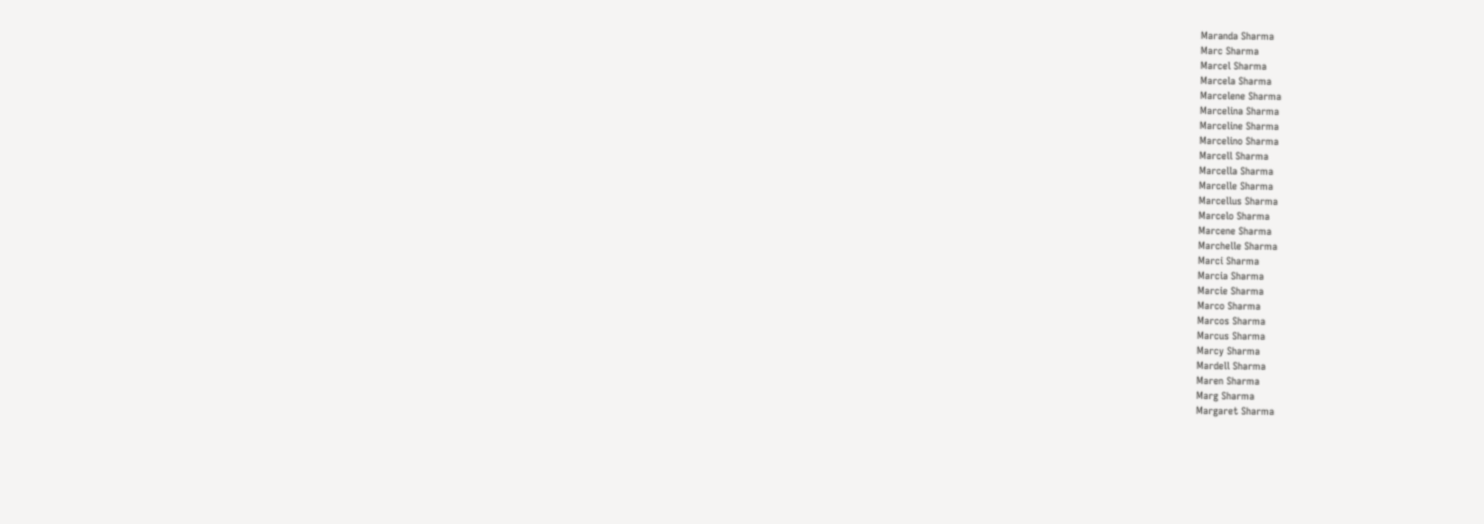Maranda Sharma
Marc Sharma
Marcel Sharma
Marcela Sharma
Marcelene Sharma
Marcelina Sharma
Marceline Sharma
Marcelino Sharma
Marcell Sharma
Marcella Sharma
Marcelle Sharma
Marcellus Sharma
Marcelo Sharma
Marcene Sharma
Marchelle Sharma
Marci Sharma
Marcia Sharma
Marcie Sharma
Marco Sharma
Marcos Sharma
Marcus Sharma
Marcy Sharma
Mardell Sharma
Maren Sharma
Marg Sharma
Margaret Sharma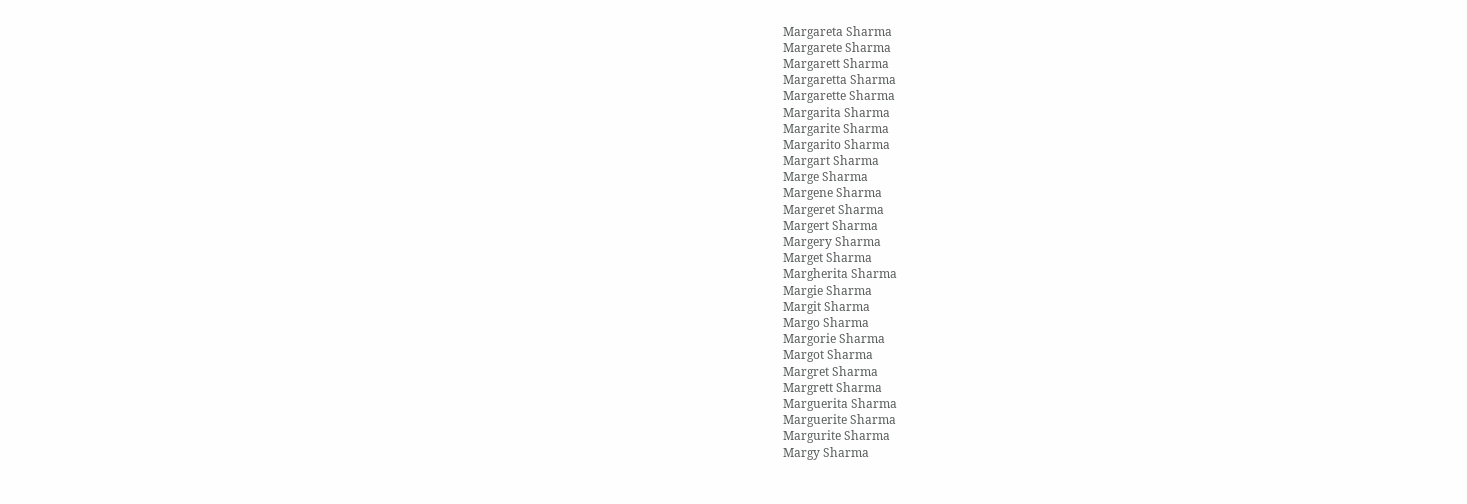Margareta Sharma
Margarete Sharma
Margarett Sharma
Margaretta Sharma
Margarette Sharma
Margarita Sharma
Margarite Sharma
Margarito Sharma
Margart Sharma
Marge Sharma
Margene Sharma
Margeret Sharma
Margert Sharma
Margery Sharma
Marget Sharma
Margherita Sharma
Margie Sharma
Margit Sharma
Margo Sharma
Margorie Sharma
Margot Sharma
Margret Sharma
Margrett Sharma
Marguerita Sharma
Marguerite Sharma
Margurite Sharma
Margy Sharma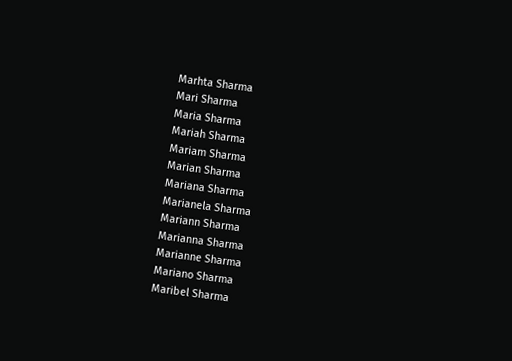Marhta Sharma
Mari Sharma
Maria Sharma
Mariah Sharma
Mariam Sharma
Marian Sharma
Mariana Sharma
Marianela Sharma
Mariann Sharma
Marianna Sharma
Marianne Sharma
Mariano Sharma
Maribel Sharma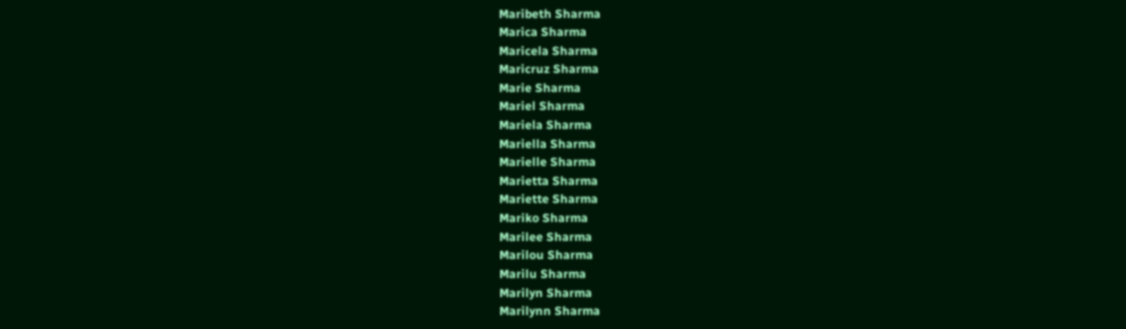Maribeth Sharma
Marica Sharma
Maricela Sharma
Maricruz Sharma
Marie Sharma
Mariel Sharma
Mariela Sharma
Mariella Sharma
Marielle Sharma
Marietta Sharma
Mariette Sharma
Mariko Sharma
Marilee Sharma
Marilou Sharma
Marilu Sharma
Marilyn Sharma
Marilynn Sharma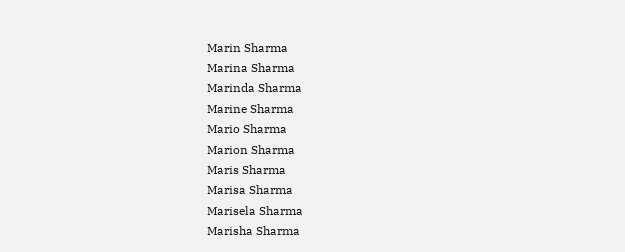Marin Sharma
Marina Sharma
Marinda Sharma
Marine Sharma
Mario Sharma
Marion Sharma
Maris Sharma
Marisa Sharma
Marisela Sharma
Marisha Sharma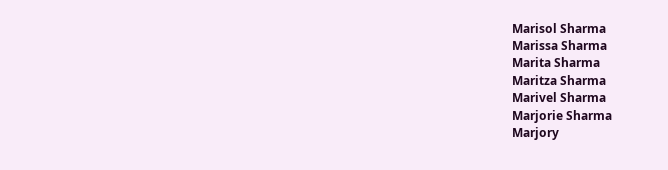Marisol Sharma
Marissa Sharma
Marita Sharma
Maritza Sharma
Marivel Sharma
Marjorie Sharma
Marjory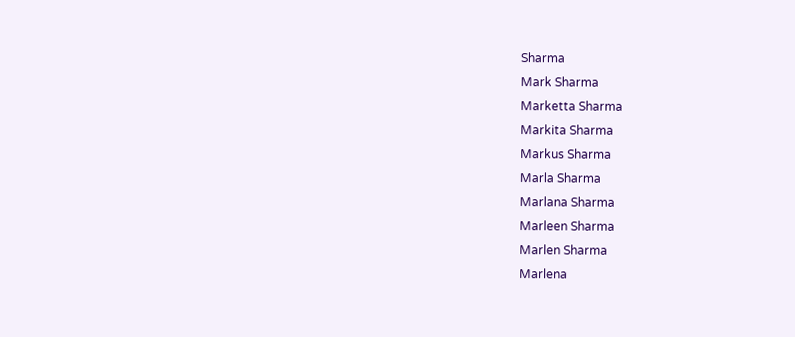Sharma
Mark Sharma
Marketta Sharma
Markita Sharma
Markus Sharma
Marla Sharma
Marlana Sharma
Marleen Sharma
Marlen Sharma
Marlena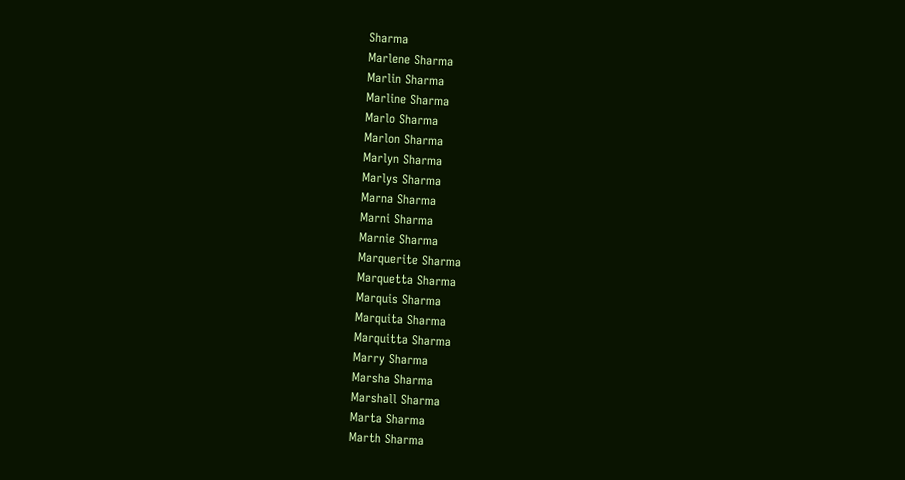Sharma
Marlene Sharma
Marlin Sharma
Marline Sharma
Marlo Sharma
Marlon Sharma
Marlyn Sharma
Marlys Sharma
Marna Sharma
Marni Sharma
Marnie Sharma
Marquerite Sharma
Marquetta Sharma
Marquis Sharma
Marquita Sharma
Marquitta Sharma
Marry Sharma
Marsha Sharma
Marshall Sharma
Marta Sharma
Marth Sharma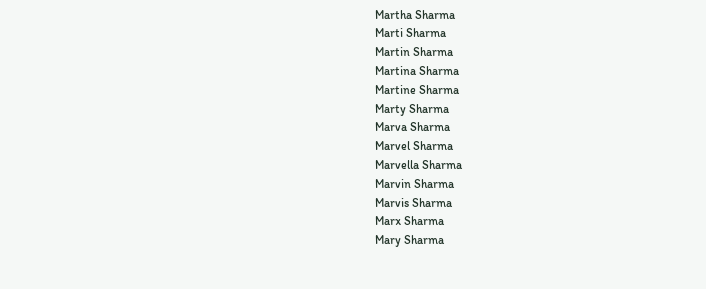Martha Sharma
Marti Sharma
Martin Sharma
Martina Sharma
Martine Sharma
Marty Sharma
Marva Sharma
Marvel Sharma
Marvella Sharma
Marvin Sharma
Marvis Sharma
Marx Sharma
Mary Sharma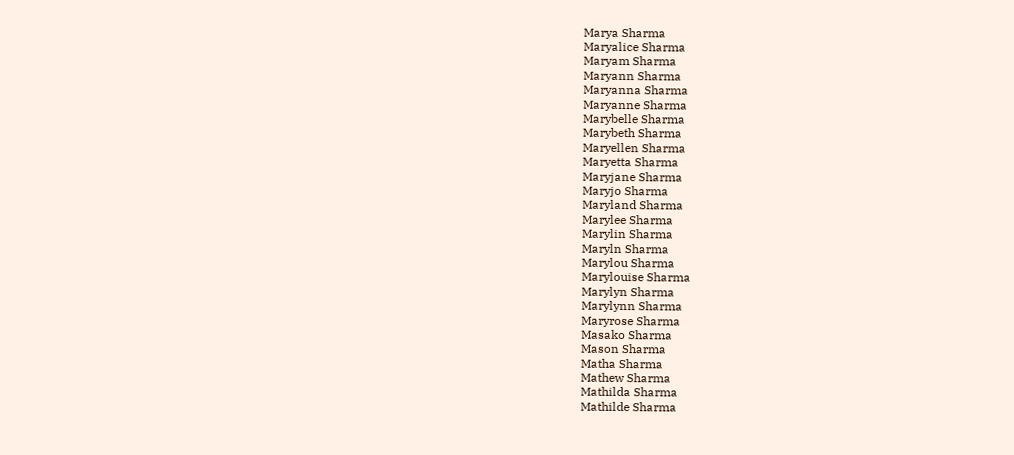Marya Sharma
Maryalice Sharma
Maryam Sharma
Maryann Sharma
Maryanna Sharma
Maryanne Sharma
Marybelle Sharma
Marybeth Sharma
Maryellen Sharma
Maryetta Sharma
Maryjane Sharma
Maryjo Sharma
Maryland Sharma
Marylee Sharma
Marylin Sharma
Maryln Sharma
Marylou Sharma
Marylouise Sharma
Marylyn Sharma
Marylynn Sharma
Maryrose Sharma
Masako Sharma
Mason Sharma
Matha Sharma
Mathew Sharma
Mathilda Sharma
Mathilde Sharma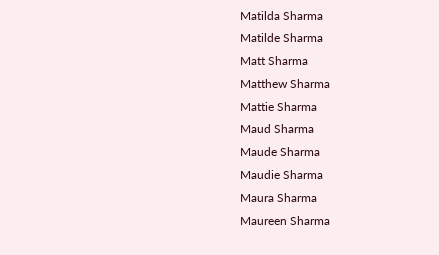Matilda Sharma
Matilde Sharma
Matt Sharma
Matthew Sharma
Mattie Sharma
Maud Sharma
Maude Sharma
Maudie Sharma
Maura Sharma
Maureen Sharma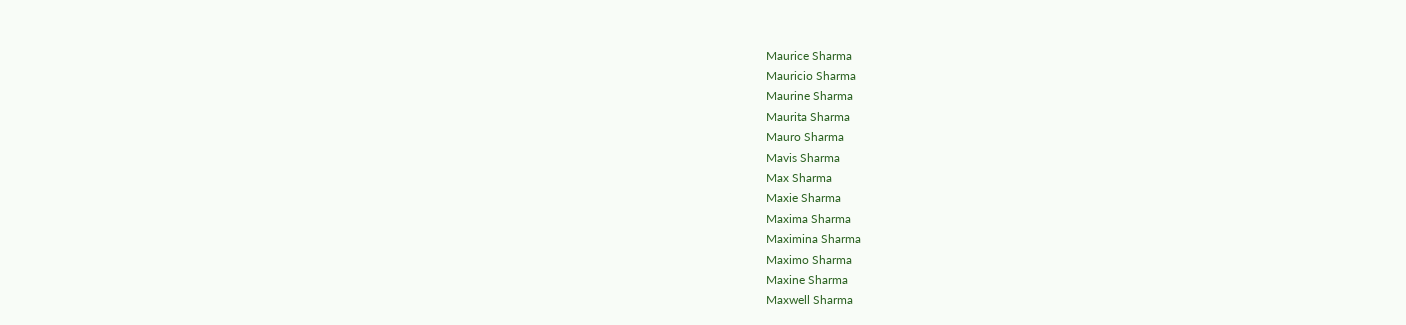Maurice Sharma
Mauricio Sharma
Maurine Sharma
Maurita Sharma
Mauro Sharma
Mavis Sharma
Max Sharma
Maxie Sharma
Maxima Sharma
Maximina Sharma
Maximo Sharma
Maxine Sharma
Maxwell Sharma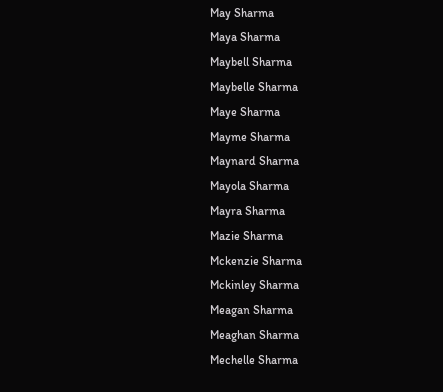May Sharma
Maya Sharma
Maybell Sharma
Maybelle Sharma
Maye Sharma
Mayme Sharma
Maynard Sharma
Mayola Sharma
Mayra Sharma
Mazie Sharma
Mckenzie Sharma
Mckinley Sharma
Meagan Sharma
Meaghan Sharma
Mechelle Sharma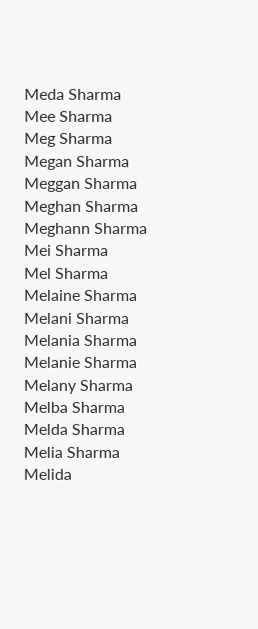Meda Sharma
Mee Sharma
Meg Sharma
Megan Sharma
Meggan Sharma
Meghan Sharma
Meghann Sharma
Mei Sharma
Mel Sharma
Melaine Sharma
Melani Sharma
Melania Sharma
Melanie Sharma
Melany Sharma
Melba Sharma
Melda Sharma
Melia Sharma
Melida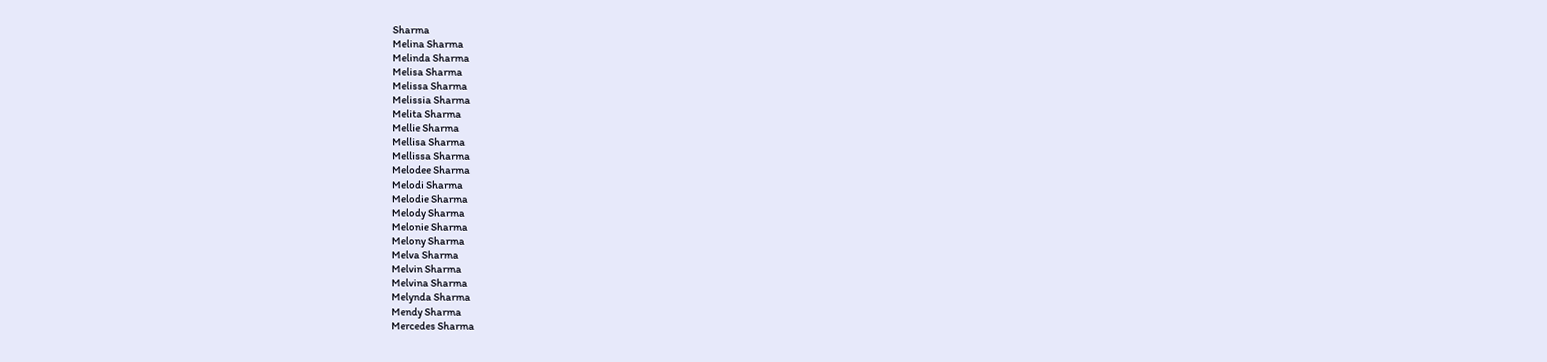Sharma
Melina Sharma
Melinda Sharma
Melisa Sharma
Melissa Sharma
Melissia Sharma
Melita Sharma
Mellie Sharma
Mellisa Sharma
Mellissa Sharma
Melodee Sharma
Melodi Sharma
Melodie Sharma
Melody Sharma
Melonie Sharma
Melony Sharma
Melva Sharma
Melvin Sharma
Melvina Sharma
Melynda Sharma
Mendy Sharma
Mercedes Sharma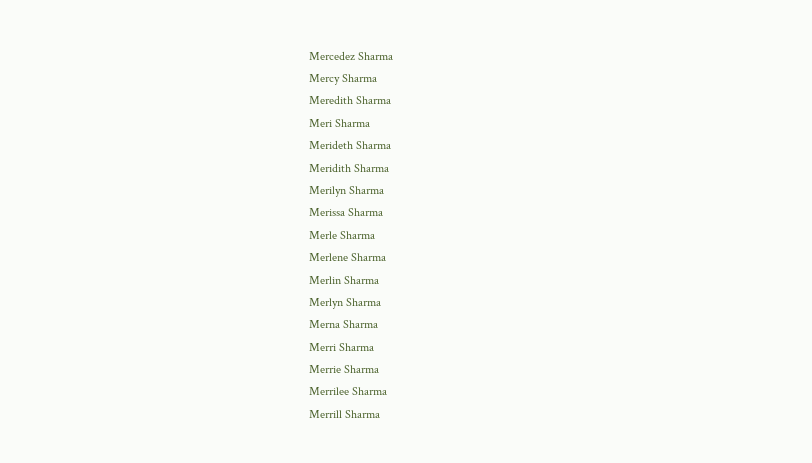Mercedez Sharma
Mercy Sharma
Meredith Sharma
Meri Sharma
Merideth Sharma
Meridith Sharma
Merilyn Sharma
Merissa Sharma
Merle Sharma
Merlene Sharma
Merlin Sharma
Merlyn Sharma
Merna Sharma
Merri Sharma
Merrie Sharma
Merrilee Sharma
Merrill Sharma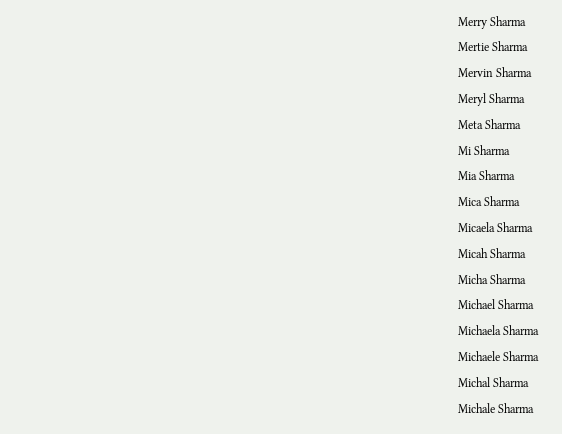Merry Sharma
Mertie Sharma
Mervin Sharma
Meryl Sharma
Meta Sharma
Mi Sharma
Mia Sharma
Mica Sharma
Micaela Sharma
Micah Sharma
Micha Sharma
Michael Sharma
Michaela Sharma
Michaele Sharma
Michal Sharma
Michale Sharma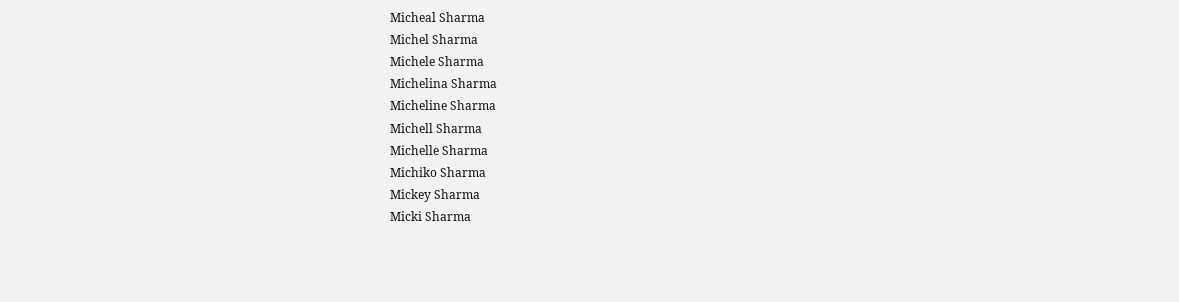Micheal Sharma
Michel Sharma
Michele Sharma
Michelina Sharma
Micheline Sharma
Michell Sharma
Michelle Sharma
Michiko Sharma
Mickey Sharma
Micki Sharma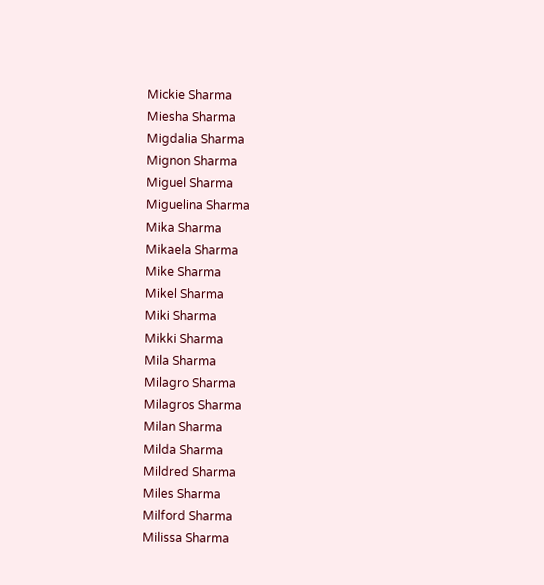Mickie Sharma
Miesha Sharma
Migdalia Sharma
Mignon Sharma
Miguel Sharma
Miguelina Sharma
Mika Sharma
Mikaela Sharma
Mike Sharma
Mikel Sharma
Miki Sharma
Mikki Sharma
Mila Sharma
Milagro Sharma
Milagros Sharma
Milan Sharma
Milda Sharma
Mildred Sharma
Miles Sharma
Milford Sharma
Milissa Sharma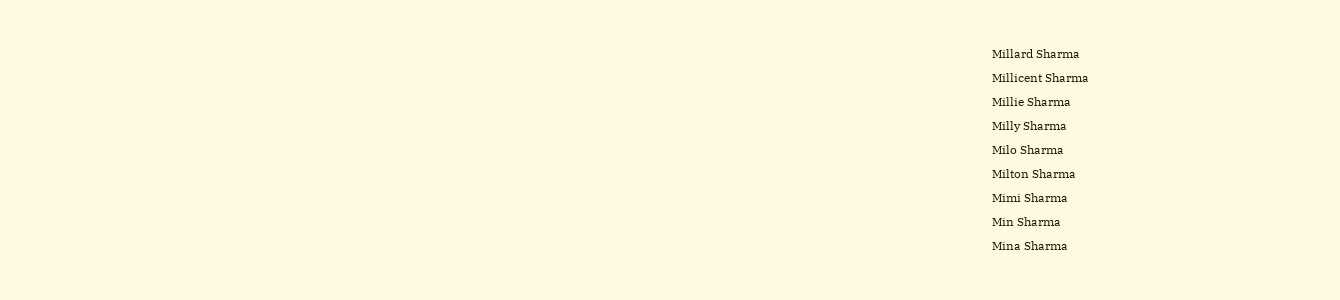Millard Sharma
Millicent Sharma
Millie Sharma
Milly Sharma
Milo Sharma
Milton Sharma
Mimi Sharma
Min Sharma
Mina Sharma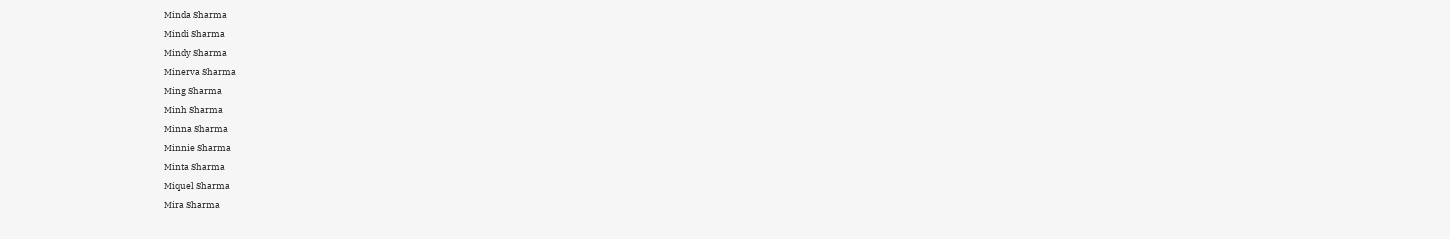Minda Sharma
Mindi Sharma
Mindy Sharma
Minerva Sharma
Ming Sharma
Minh Sharma
Minna Sharma
Minnie Sharma
Minta Sharma
Miquel Sharma
Mira Sharma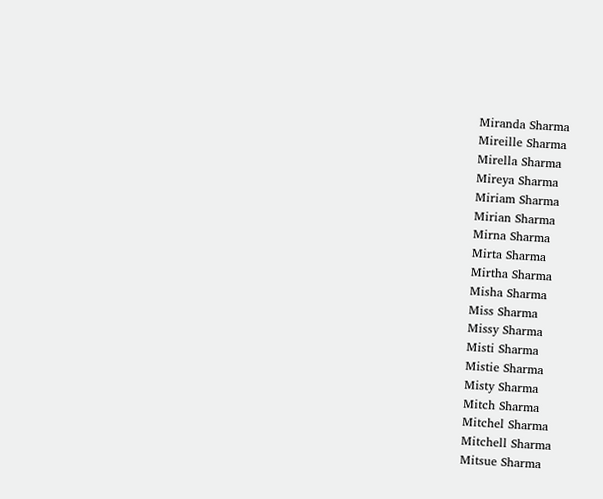Miranda Sharma
Mireille Sharma
Mirella Sharma
Mireya Sharma
Miriam Sharma
Mirian Sharma
Mirna Sharma
Mirta Sharma
Mirtha Sharma
Misha Sharma
Miss Sharma
Missy Sharma
Misti Sharma
Mistie Sharma
Misty Sharma
Mitch Sharma
Mitchel Sharma
Mitchell Sharma
Mitsue Sharma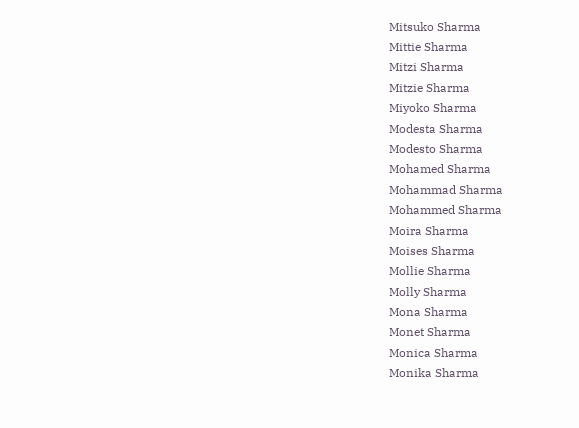Mitsuko Sharma
Mittie Sharma
Mitzi Sharma
Mitzie Sharma
Miyoko Sharma
Modesta Sharma
Modesto Sharma
Mohamed Sharma
Mohammad Sharma
Mohammed Sharma
Moira Sharma
Moises Sharma
Mollie Sharma
Molly Sharma
Mona Sharma
Monet Sharma
Monica Sharma
Monika Sharma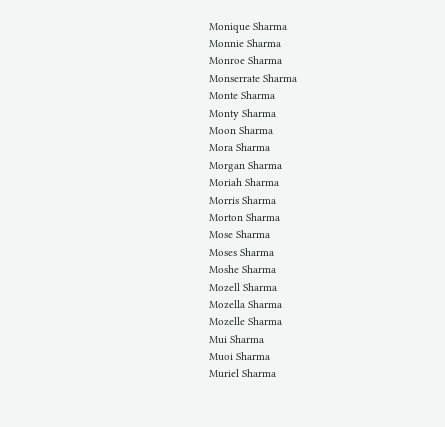Monique Sharma
Monnie Sharma
Monroe Sharma
Monserrate Sharma
Monte Sharma
Monty Sharma
Moon Sharma
Mora Sharma
Morgan Sharma
Moriah Sharma
Morris Sharma
Morton Sharma
Mose Sharma
Moses Sharma
Moshe Sharma
Mozell Sharma
Mozella Sharma
Mozelle Sharma
Mui Sharma
Muoi Sharma
Muriel Sharma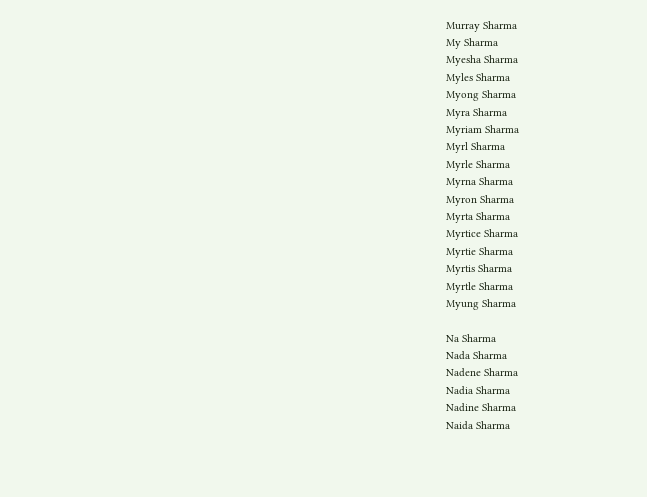Murray Sharma
My Sharma
Myesha Sharma
Myles Sharma
Myong Sharma
Myra Sharma
Myriam Sharma
Myrl Sharma
Myrle Sharma
Myrna Sharma
Myron Sharma
Myrta Sharma
Myrtice Sharma
Myrtie Sharma
Myrtis Sharma
Myrtle Sharma
Myung Sharma

Na Sharma
Nada Sharma
Nadene Sharma
Nadia Sharma
Nadine Sharma
Naida Sharma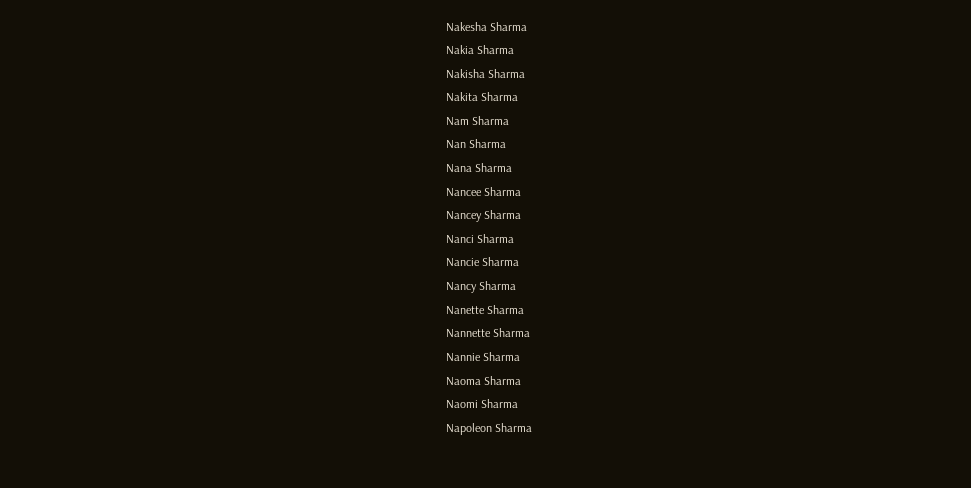Nakesha Sharma
Nakia Sharma
Nakisha Sharma
Nakita Sharma
Nam Sharma
Nan Sharma
Nana Sharma
Nancee Sharma
Nancey Sharma
Nanci Sharma
Nancie Sharma
Nancy Sharma
Nanette Sharma
Nannette Sharma
Nannie Sharma
Naoma Sharma
Naomi Sharma
Napoleon Sharma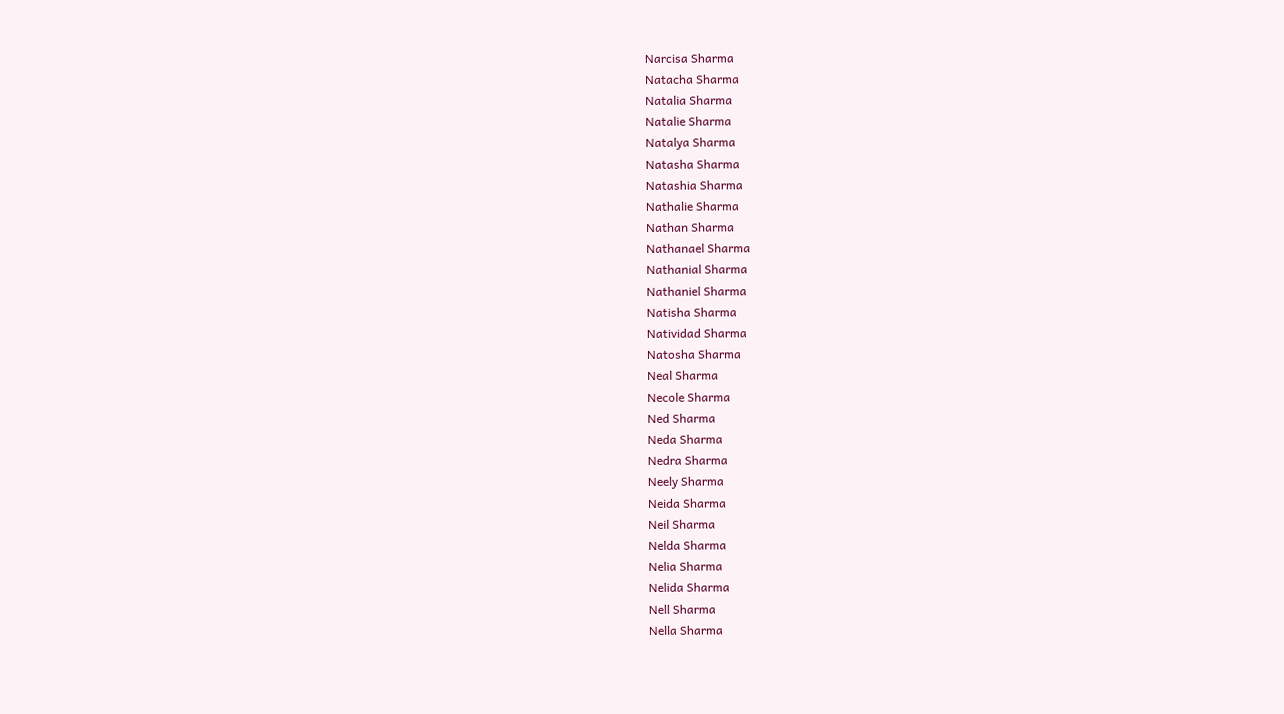Narcisa Sharma
Natacha Sharma
Natalia Sharma
Natalie Sharma
Natalya Sharma
Natasha Sharma
Natashia Sharma
Nathalie Sharma
Nathan Sharma
Nathanael Sharma
Nathanial Sharma
Nathaniel Sharma
Natisha Sharma
Natividad Sharma
Natosha Sharma
Neal Sharma
Necole Sharma
Ned Sharma
Neda Sharma
Nedra Sharma
Neely Sharma
Neida Sharma
Neil Sharma
Nelda Sharma
Nelia Sharma
Nelida Sharma
Nell Sharma
Nella Sharma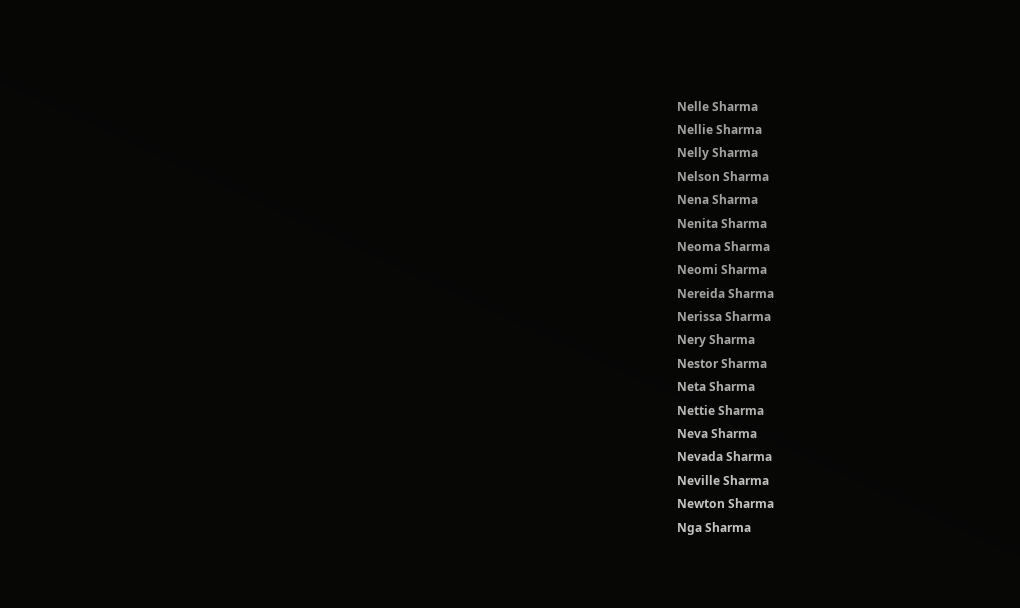Nelle Sharma
Nellie Sharma
Nelly Sharma
Nelson Sharma
Nena Sharma
Nenita Sharma
Neoma Sharma
Neomi Sharma
Nereida Sharma
Nerissa Sharma
Nery Sharma
Nestor Sharma
Neta Sharma
Nettie Sharma
Neva Sharma
Nevada Sharma
Neville Sharma
Newton Sharma
Nga Sharma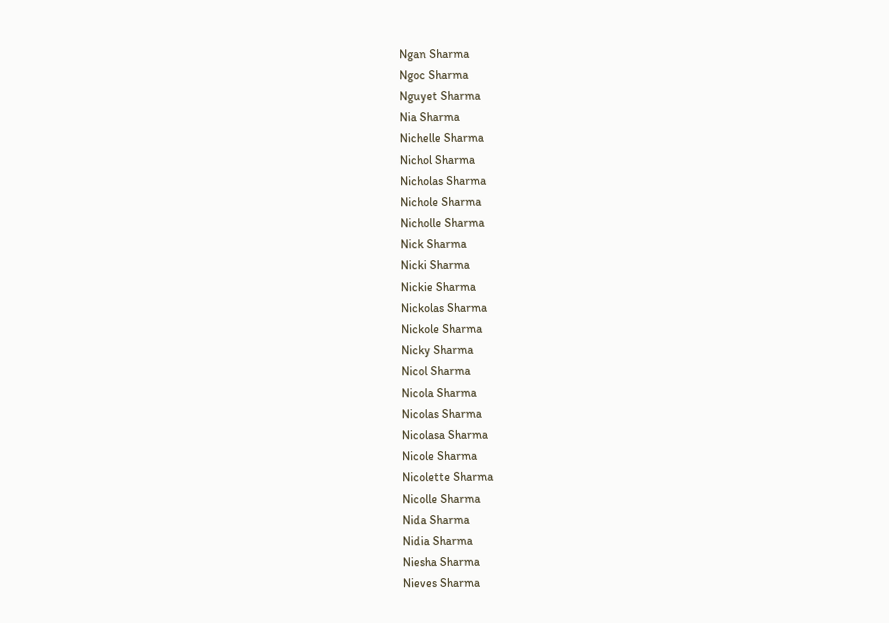Ngan Sharma
Ngoc Sharma
Nguyet Sharma
Nia Sharma
Nichelle Sharma
Nichol Sharma
Nicholas Sharma
Nichole Sharma
Nicholle Sharma
Nick Sharma
Nicki Sharma
Nickie Sharma
Nickolas Sharma
Nickole Sharma
Nicky Sharma
Nicol Sharma
Nicola Sharma
Nicolas Sharma
Nicolasa Sharma
Nicole Sharma
Nicolette Sharma
Nicolle Sharma
Nida Sharma
Nidia Sharma
Niesha Sharma
Nieves Sharma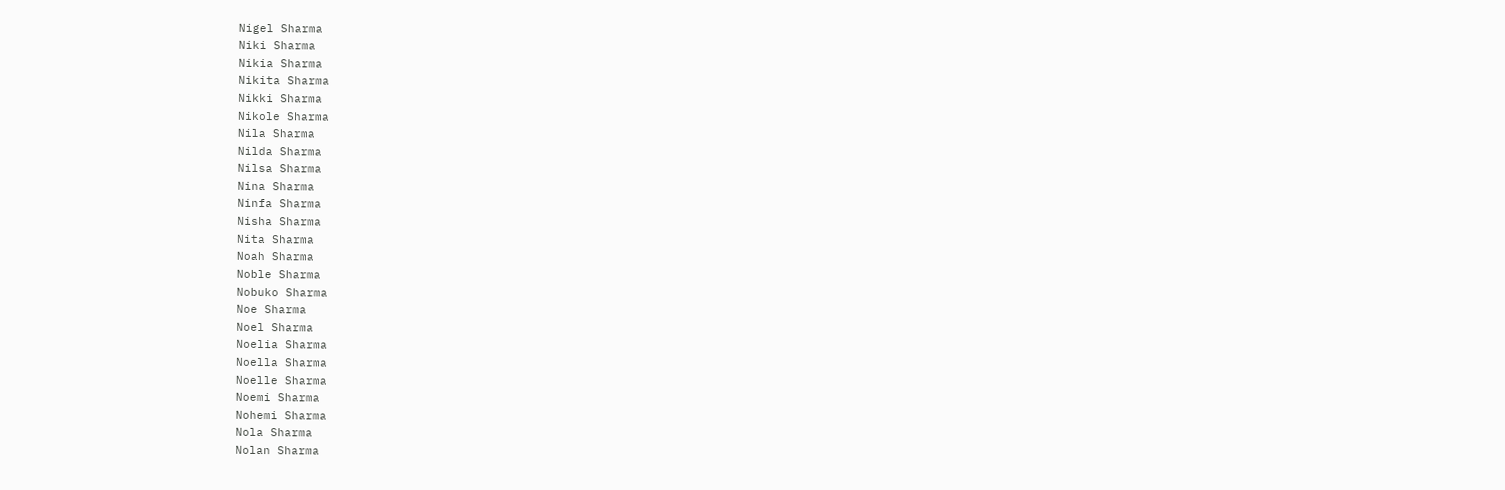Nigel Sharma
Niki Sharma
Nikia Sharma
Nikita Sharma
Nikki Sharma
Nikole Sharma
Nila Sharma
Nilda Sharma
Nilsa Sharma
Nina Sharma
Ninfa Sharma
Nisha Sharma
Nita Sharma
Noah Sharma
Noble Sharma
Nobuko Sharma
Noe Sharma
Noel Sharma
Noelia Sharma
Noella Sharma
Noelle Sharma
Noemi Sharma
Nohemi Sharma
Nola Sharma
Nolan Sharma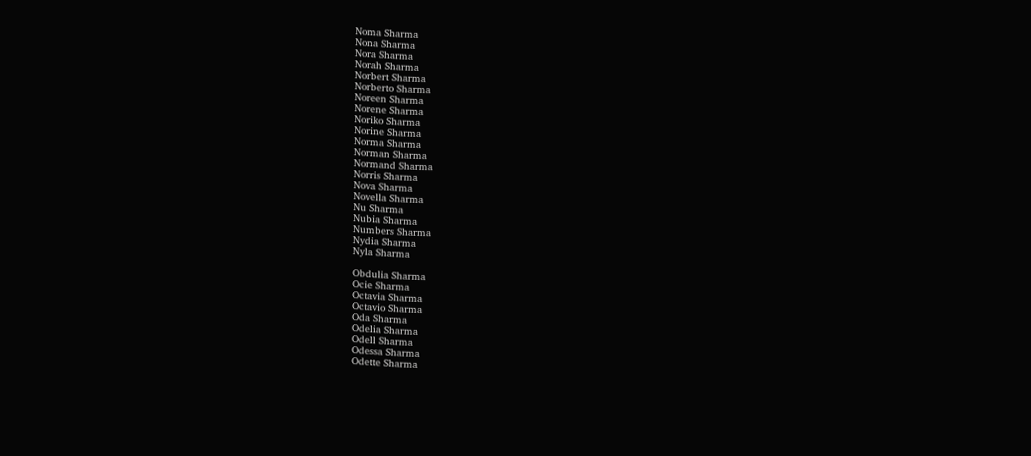Noma Sharma
Nona Sharma
Nora Sharma
Norah Sharma
Norbert Sharma
Norberto Sharma
Noreen Sharma
Norene Sharma
Noriko Sharma
Norine Sharma
Norma Sharma
Norman Sharma
Normand Sharma
Norris Sharma
Nova Sharma
Novella Sharma
Nu Sharma
Nubia Sharma
Numbers Sharma
Nydia Sharma
Nyla Sharma

Obdulia Sharma
Ocie Sharma
Octavia Sharma
Octavio Sharma
Oda Sharma
Odelia Sharma
Odell Sharma
Odessa Sharma
Odette Sharma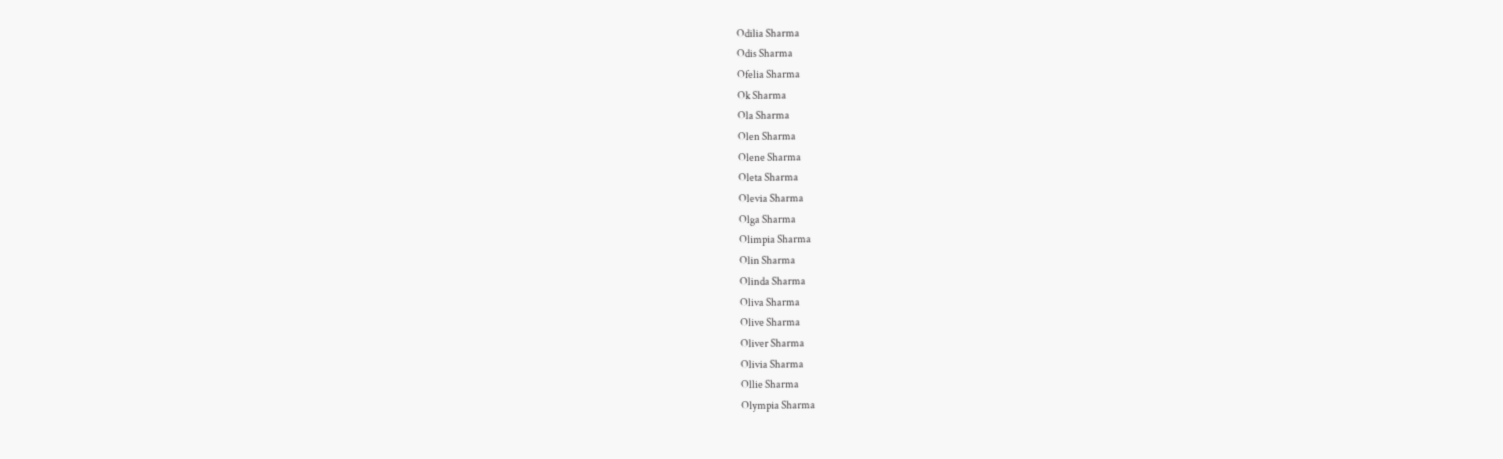Odilia Sharma
Odis Sharma
Ofelia Sharma
Ok Sharma
Ola Sharma
Olen Sharma
Olene Sharma
Oleta Sharma
Olevia Sharma
Olga Sharma
Olimpia Sharma
Olin Sharma
Olinda Sharma
Oliva Sharma
Olive Sharma
Oliver Sharma
Olivia Sharma
Ollie Sharma
Olympia Sharma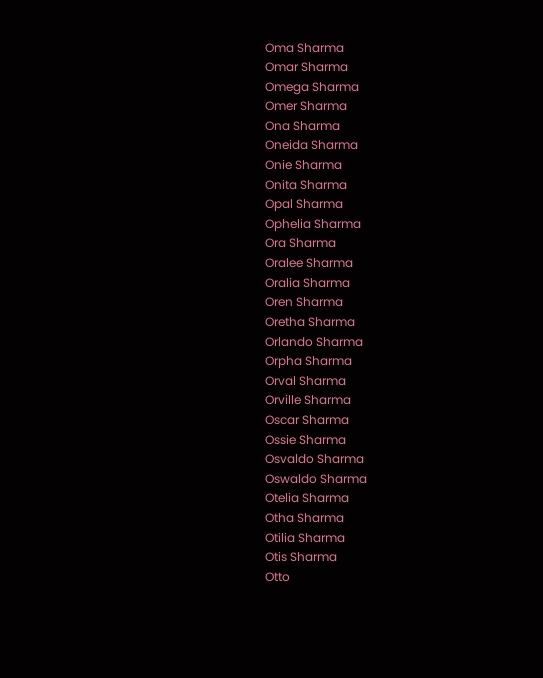Oma Sharma
Omar Sharma
Omega Sharma
Omer Sharma
Ona Sharma
Oneida Sharma
Onie Sharma
Onita Sharma
Opal Sharma
Ophelia Sharma
Ora Sharma
Oralee Sharma
Oralia Sharma
Oren Sharma
Oretha Sharma
Orlando Sharma
Orpha Sharma
Orval Sharma
Orville Sharma
Oscar Sharma
Ossie Sharma
Osvaldo Sharma
Oswaldo Sharma
Otelia Sharma
Otha Sharma
Otilia Sharma
Otis Sharma
Otto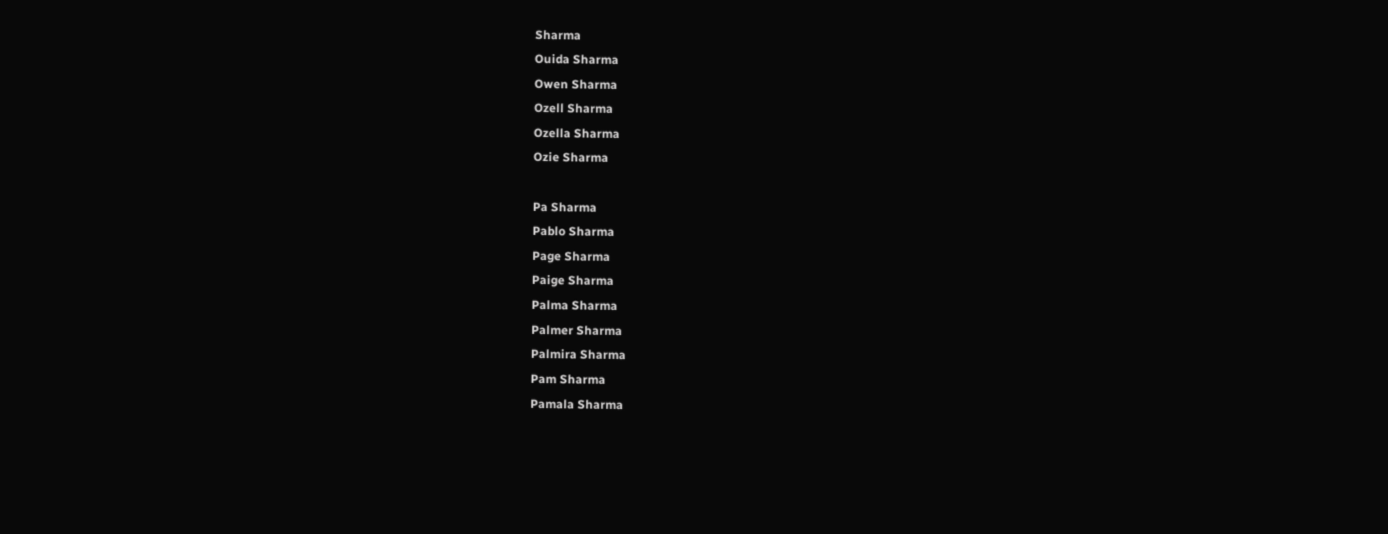Sharma
Ouida Sharma
Owen Sharma
Ozell Sharma
Ozella Sharma
Ozie Sharma

Pa Sharma
Pablo Sharma
Page Sharma
Paige Sharma
Palma Sharma
Palmer Sharma
Palmira Sharma
Pam Sharma
Pamala Sharma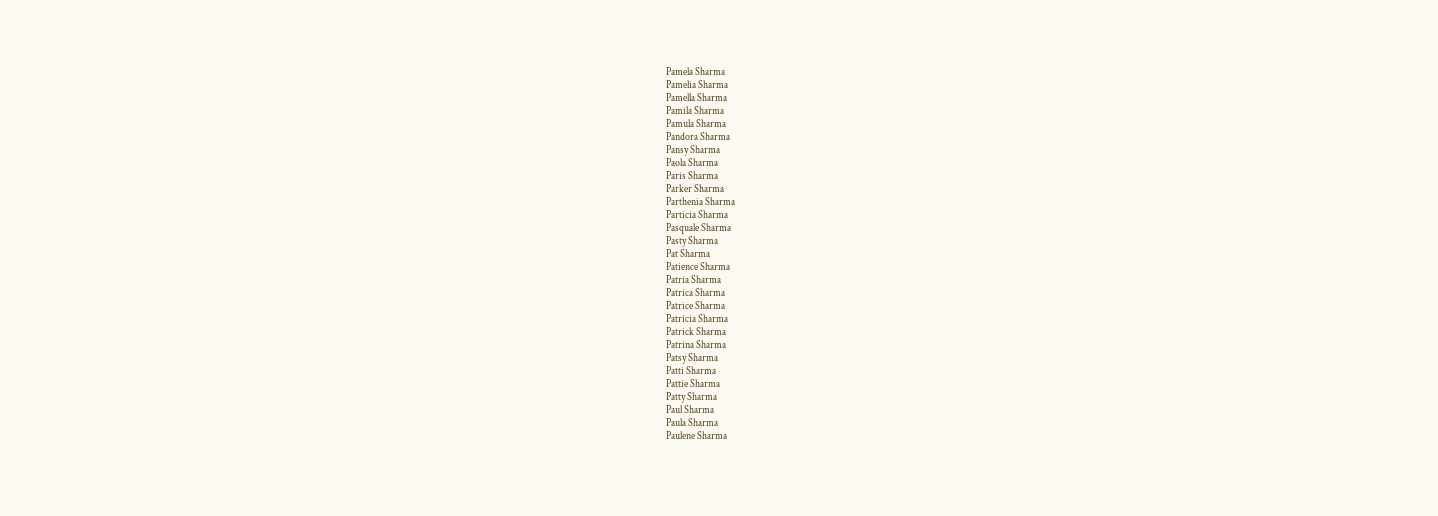Pamela Sharma
Pamelia Sharma
Pamella Sharma
Pamila Sharma
Pamula Sharma
Pandora Sharma
Pansy Sharma
Paola Sharma
Paris Sharma
Parker Sharma
Parthenia Sharma
Particia Sharma
Pasquale Sharma
Pasty Sharma
Pat Sharma
Patience Sharma
Patria Sharma
Patrica Sharma
Patrice Sharma
Patricia Sharma
Patrick Sharma
Patrina Sharma
Patsy Sharma
Patti Sharma
Pattie Sharma
Patty Sharma
Paul Sharma
Paula Sharma
Paulene Sharma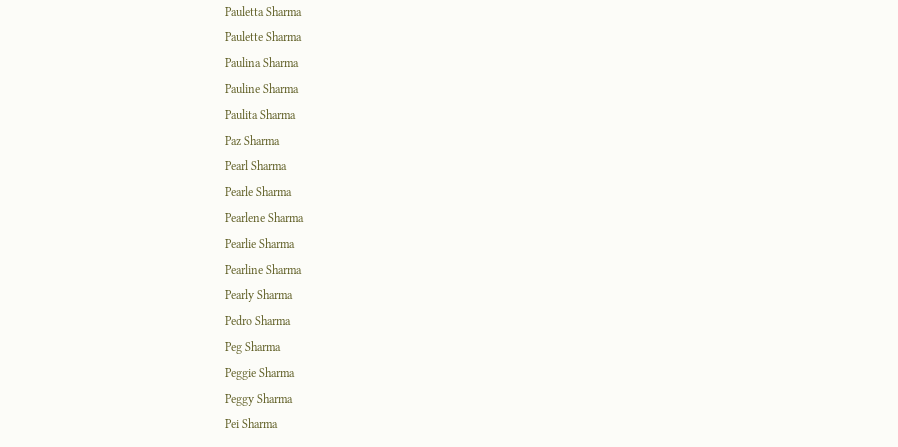Pauletta Sharma
Paulette Sharma
Paulina Sharma
Pauline Sharma
Paulita Sharma
Paz Sharma
Pearl Sharma
Pearle Sharma
Pearlene Sharma
Pearlie Sharma
Pearline Sharma
Pearly Sharma
Pedro Sharma
Peg Sharma
Peggie Sharma
Peggy Sharma
Pei Sharma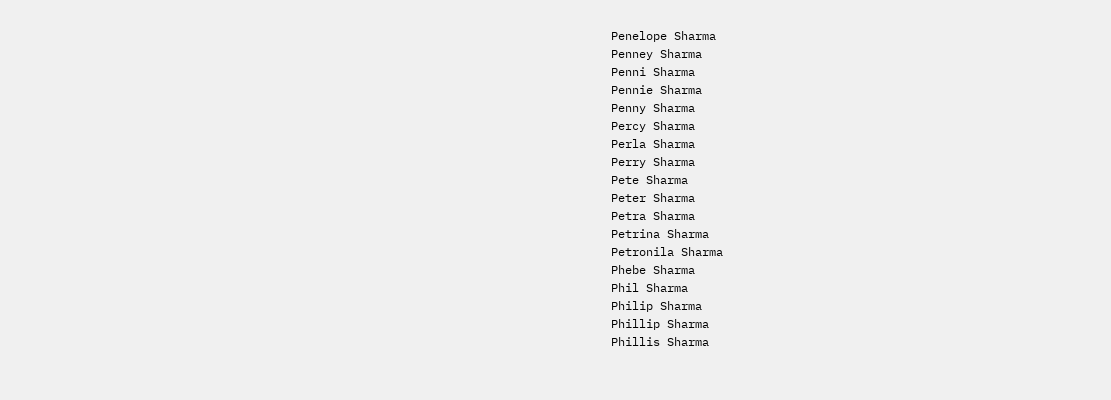Penelope Sharma
Penney Sharma
Penni Sharma
Pennie Sharma
Penny Sharma
Percy Sharma
Perla Sharma
Perry Sharma
Pete Sharma
Peter Sharma
Petra Sharma
Petrina Sharma
Petronila Sharma
Phebe Sharma
Phil Sharma
Philip Sharma
Phillip Sharma
Phillis Sharma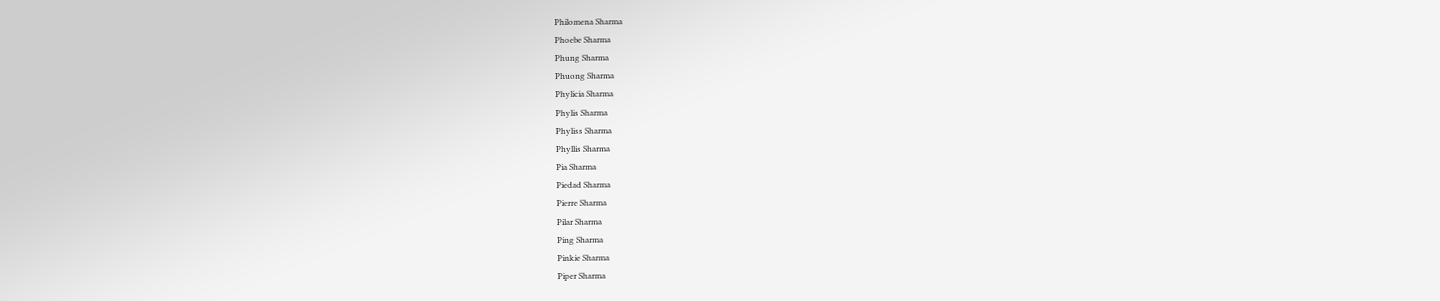Philomena Sharma
Phoebe Sharma
Phung Sharma
Phuong Sharma
Phylicia Sharma
Phylis Sharma
Phyliss Sharma
Phyllis Sharma
Pia Sharma
Piedad Sharma
Pierre Sharma
Pilar Sharma
Ping Sharma
Pinkie Sharma
Piper Sharma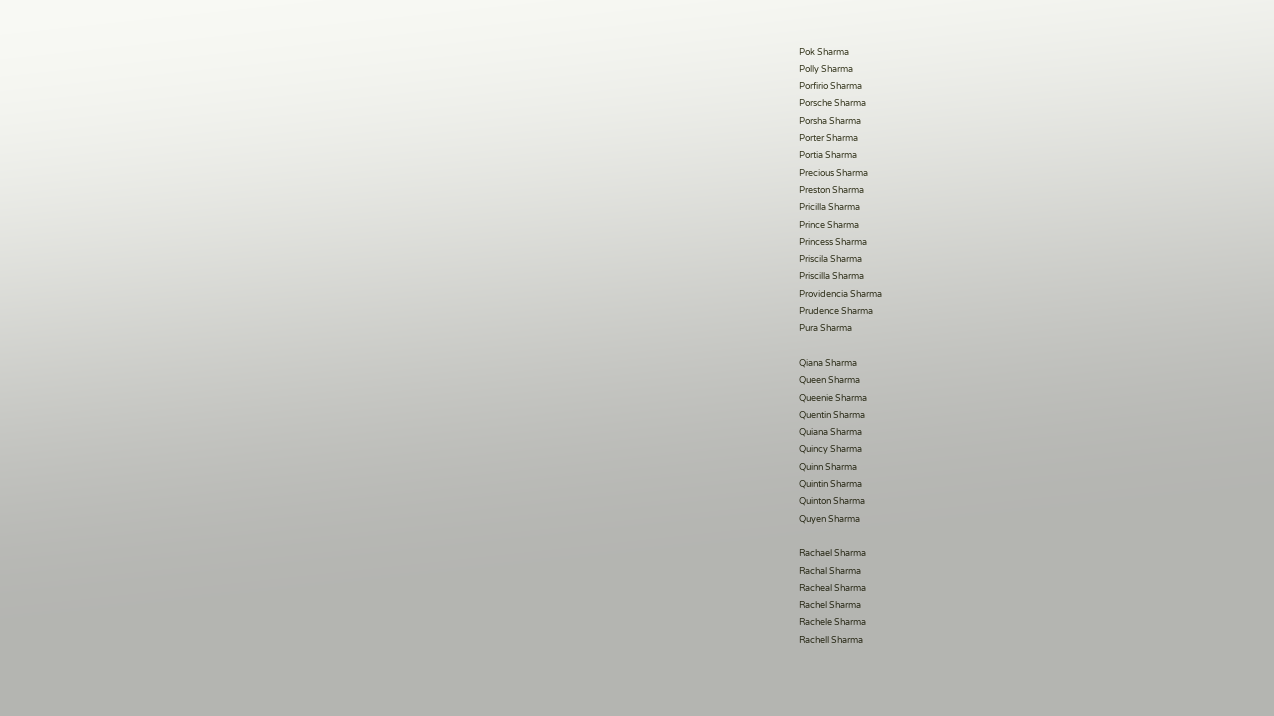Pok Sharma
Polly Sharma
Porfirio Sharma
Porsche Sharma
Porsha Sharma
Porter Sharma
Portia Sharma
Precious Sharma
Preston Sharma
Pricilla Sharma
Prince Sharma
Princess Sharma
Priscila Sharma
Priscilla Sharma
Providencia Sharma
Prudence Sharma
Pura Sharma

Qiana Sharma
Queen Sharma
Queenie Sharma
Quentin Sharma
Quiana Sharma
Quincy Sharma
Quinn Sharma
Quintin Sharma
Quinton Sharma
Quyen Sharma

Rachael Sharma
Rachal Sharma
Racheal Sharma
Rachel Sharma
Rachele Sharma
Rachell Sharma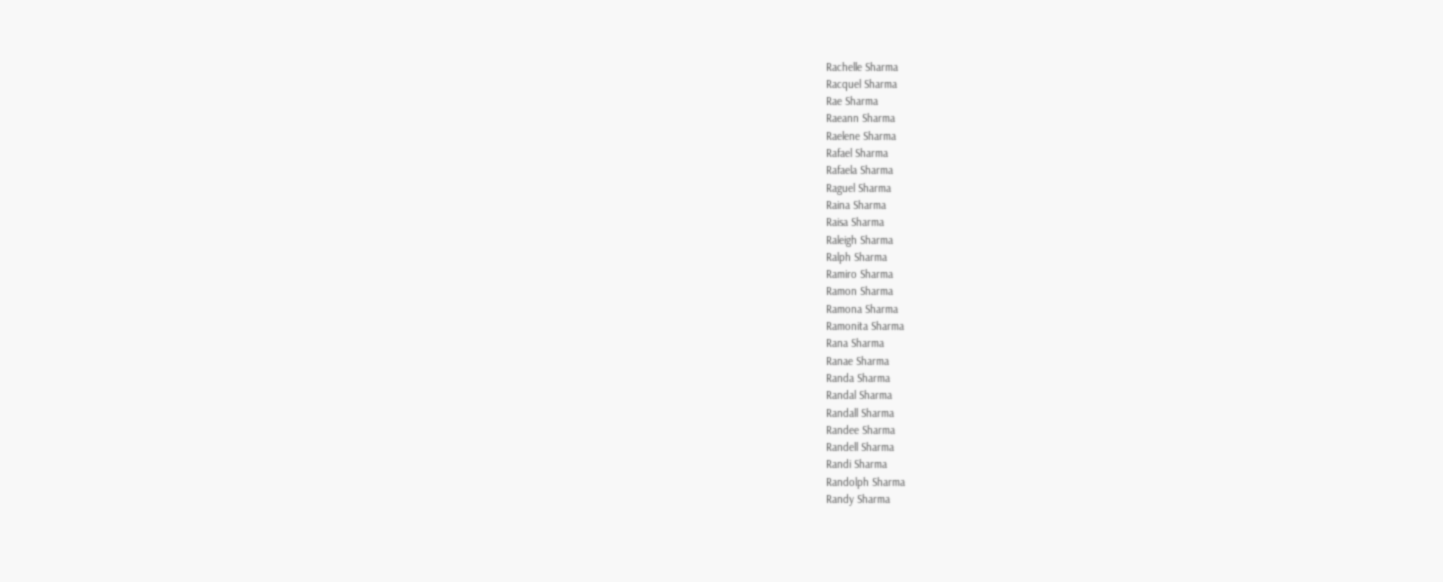Rachelle Sharma
Racquel Sharma
Rae Sharma
Raeann Sharma
Raelene Sharma
Rafael Sharma
Rafaela Sharma
Raguel Sharma
Raina Sharma
Raisa Sharma
Raleigh Sharma
Ralph Sharma
Ramiro Sharma
Ramon Sharma
Ramona Sharma
Ramonita Sharma
Rana Sharma
Ranae Sharma
Randa Sharma
Randal Sharma
Randall Sharma
Randee Sharma
Randell Sharma
Randi Sharma
Randolph Sharma
Randy Sharma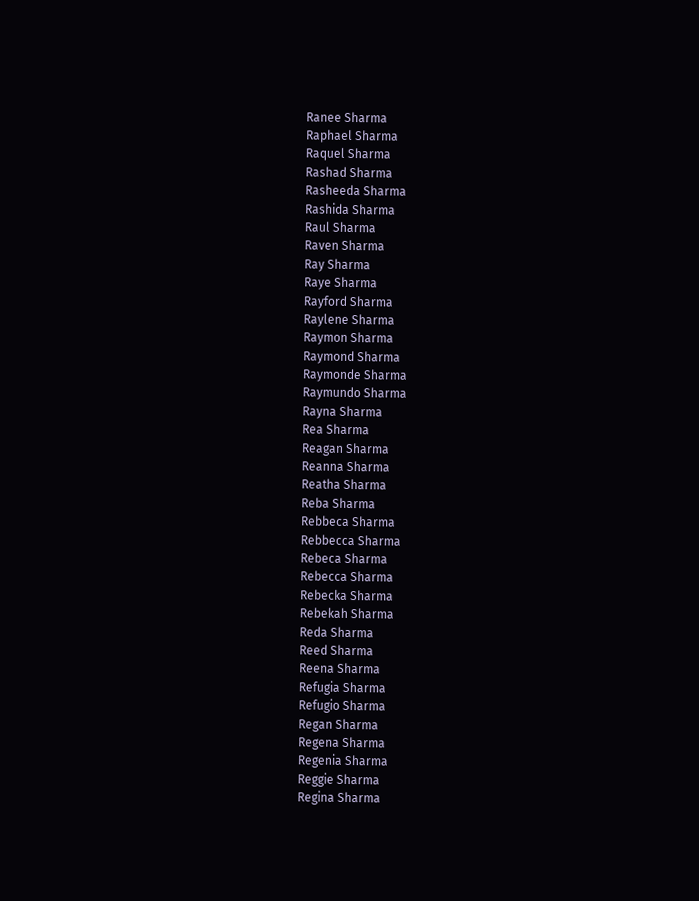Ranee Sharma
Raphael Sharma
Raquel Sharma
Rashad Sharma
Rasheeda Sharma
Rashida Sharma
Raul Sharma
Raven Sharma
Ray Sharma
Raye Sharma
Rayford Sharma
Raylene Sharma
Raymon Sharma
Raymond Sharma
Raymonde Sharma
Raymundo Sharma
Rayna Sharma
Rea Sharma
Reagan Sharma
Reanna Sharma
Reatha Sharma
Reba Sharma
Rebbeca Sharma
Rebbecca Sharma
Rebeca Sharma
Rebecca Sharma
Rebecka Sharma
Rebekah Sharma
Reda Sharma
Reed Sharma
Reena Sharma
Refugia Sharma
Refugio Sharma
Regan Sharma
Regena Sharma
Regenia Sharma
Reggie Sharma
Regina Sharma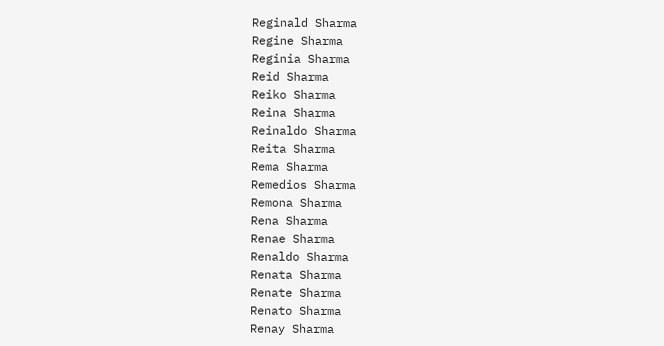Reginald Sharma
Regine Sharma
Reginia Sharma
Reid Sharma
Reiko Sharma
Reina Sharma
Reinaldo Sharma
Reita Sharma
Rema Sharma
Remedios Sharma
Remona Sharma
Rena Sharma
Renae Sharma
Renaldo Sharma
Renata Sharma
Renate Sharma
Renato Sharma
Renay Sharma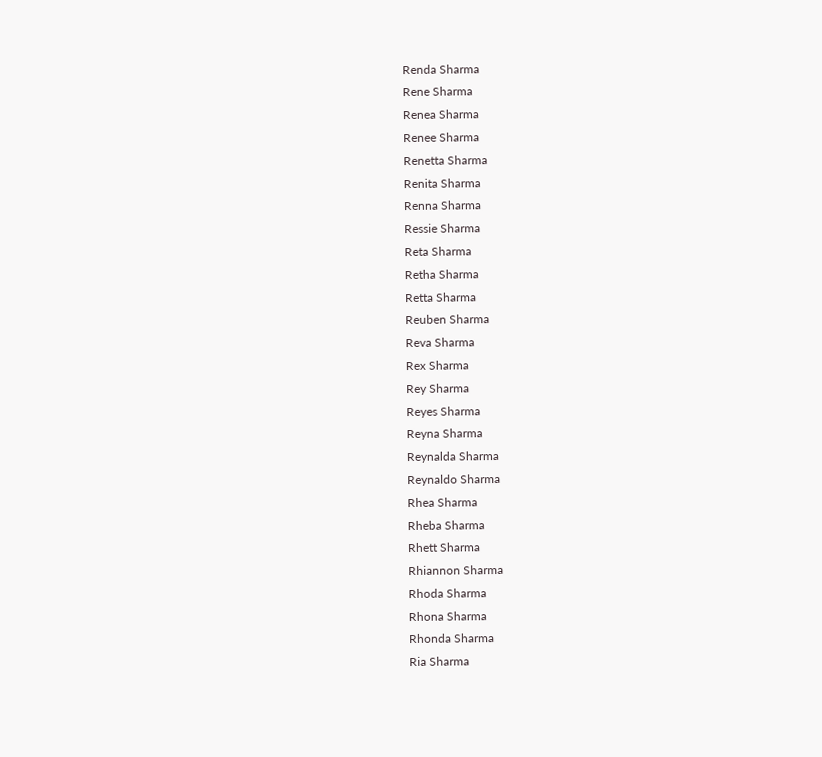Renda Sharma
Rene Sharma
Renea Sharma
Renee Sharma
Renetta Sharma
Renita Sharma
Renna Sharma
Ressie Sharma
Reta Sharma
Retha Sharma
Retta Sharma
Reuben Sharma
Reva Sharma
Rex Sharma
Rey Sharma
Reyes Sharma
Reyna Sharma
Reynalda Sharma
Reynaldo Sharma
Rhea Sharma
Rheba Sharma
Rhett Sharma
Rhiannon Sharma
Rhoda Sharma
Rhona Sharma
Rhonda Sharma
Ria Sharma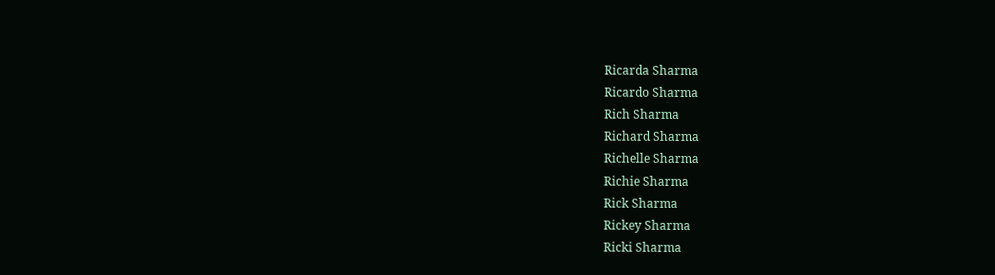Ricarda Sharma
Ricardo Sharma
Rich Sharma
Richard Sharma
Richelle Sharma
Richie Sharma
Rick Sharma
Rickey Sharma
Ricki Sharma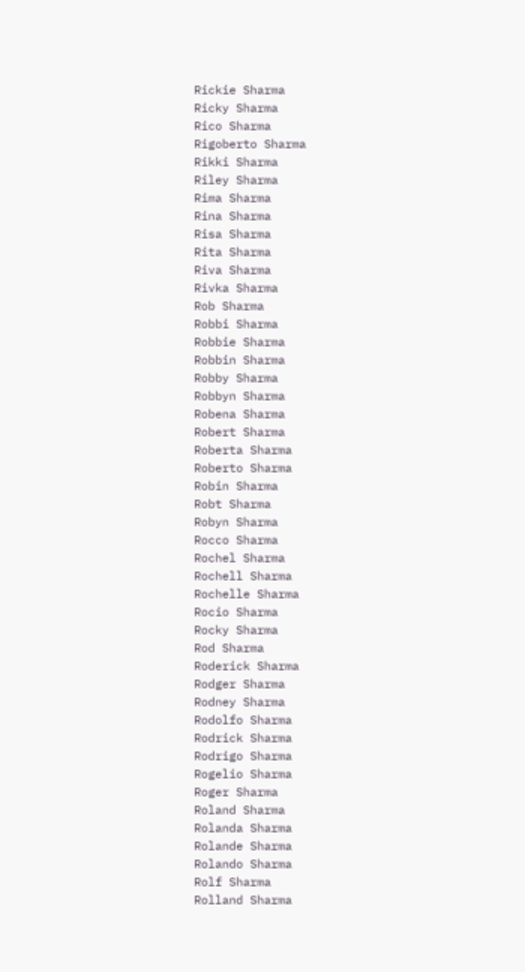Rickie Sharma
Ricky Sharma
Rico Sharma
Rigoberto Sharma
Rikki Sharma
Riley Sharma
Rima Sharma
Rina Sharma
Risa Sharma
Rita Sharma
Riva Sharma
Rivka Sharma
Rob Sharma
Robbi Sharma
Robbie Sharma
Robbin Sharma
Robby Sharma
Robbyn Sharma
Robena Sharma
Robert Sharma
Roberta Sharma
Roberto Sharma
Robin Sharma
Robt Sharma
Robyn Sharma
Rocco Sharma
Rochel Sharma
Rochell Sharma
Rochelle Sharma
Rocio Sharma
Rocky Sharma
Rod Sharma
Roderick Sharma
Rodger Sharma
Rodney Sharma
Rodolfo Sharma
Rodrick Sharma
Rodrigo Sharma
Rogelio Sharma
Roger Sharma
Roland Sharma
Rolanda Sharma
Rolande Sharma
Rolando Sharma
Rolf Sharma
Rolland Sharma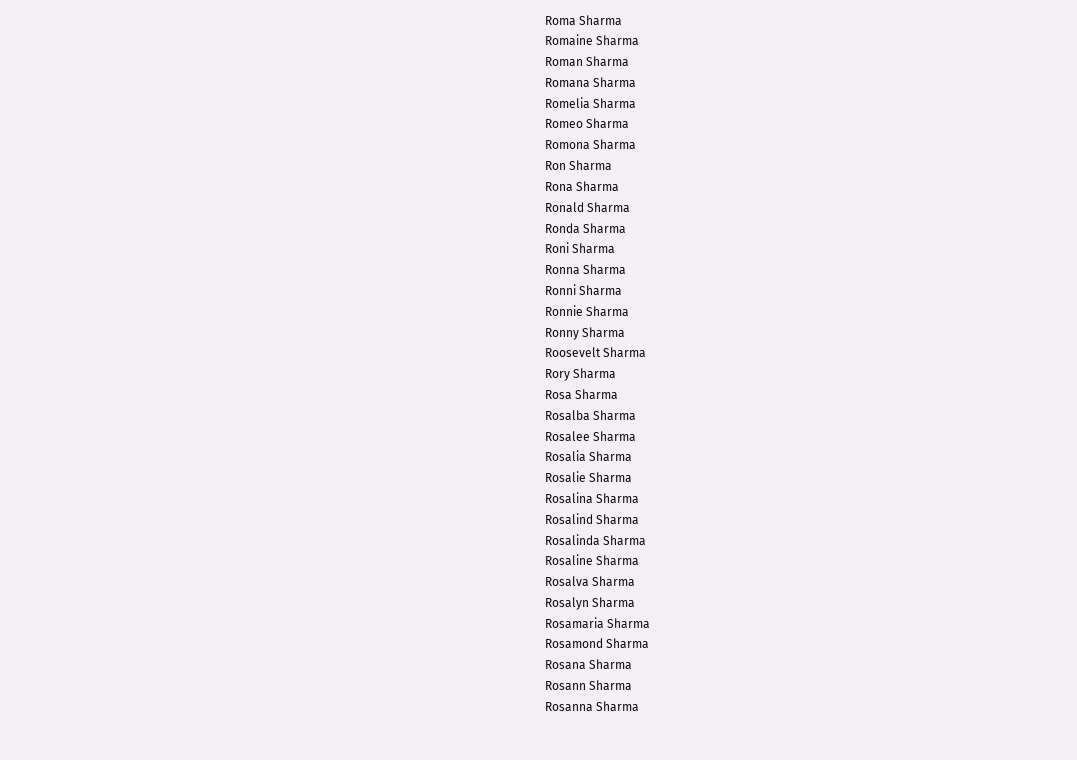Roma Sharma
Romaine Sharma
Roman Sharma
Romana Sharma
Romelia Sharma
Romeo Sharma
Romona Sharma
Ron Sharma
Rona Sharma
Ronald Sharma
Ronda Sharma
Roni Sharma
Ronna Sharma
Ronni Sharma
Ronnie Sharma
Ronny Sharma
Roosevelt Sharma
Rory Sharma
Rosa Sharma
Rosalba Sharma
Rosalee Sharma
Rosalia Sharma
Rosalie Sharma
Rosalina Sharma
Rosalind Sharma
Rosalinda Sharma
Rosaline Sharma
Rosalva Sharma
Rosalyn Sharma
Rosamaria Sharma
Rosamond Sharma
Rosana Sharma
Rosann Sharma
Rosanna Sharma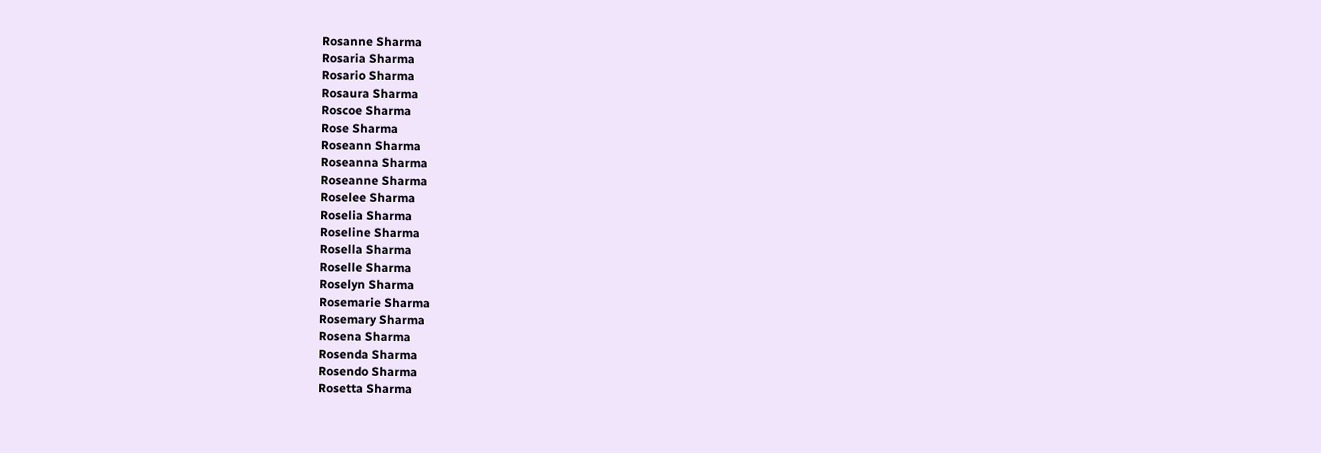Rosanne Sharma
Rosaria Sharma
Rosario Sharma
Rosaura Sharma
Roscoe Sharma
Rose Sharma
Roseann Sharma
Roseanna Sharma
Roseanne Sharma
Roselee Sharma
Roselia Sharma
Roseline Sharma
Rosella Sharma
Roselle Sharma
Roselyn Sharma
Rosemarie Sharma
Rosemary Sharma
Rosena Sharma
Rosenda Sharma
Rosendo Sharma
Rosetta Sharma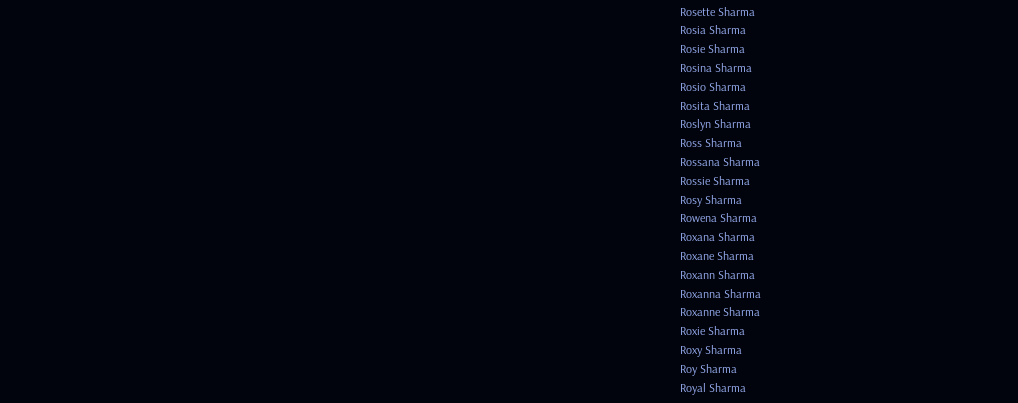Rosette Sharma
Rosia Sharma
Rosie Sharma
Rosina Sharma
Rosio Sharma
Rosita Sharma
Roslyn Sharma
Ross Sharma
Rossana Sharma
Rossie Sharma
Rosy Sharma
Rowena Sharma
Roxana Sharma
Roxane Sharma
Roxann Sharma
Roxanna Sharma
Roxanne Sharma
Roxie Sharma
Roxy Sharma
Roy Sharma
Royal Sharma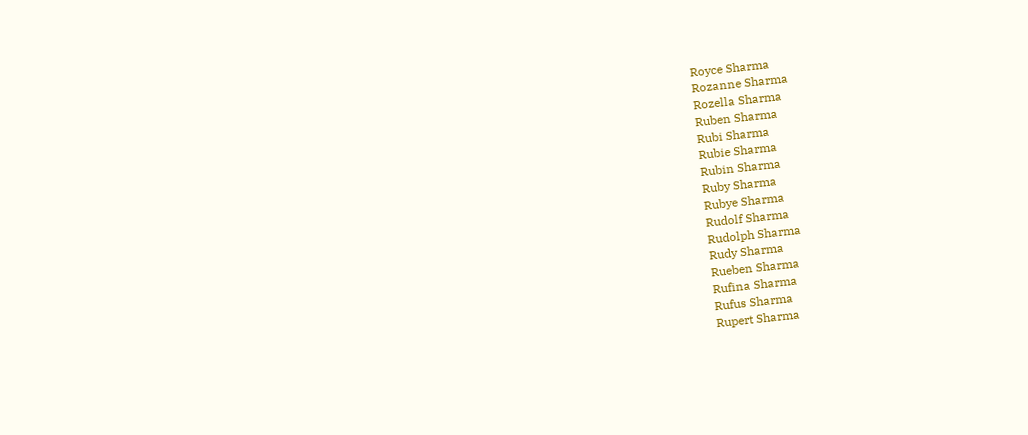Royce Sharma
Rozanne Sharma
Rozella Sharma
Ruben Sharma
Rubi Sharma
Rubie Sharma
Rubin Sharma
Ruby Sharma
Rubye Sharma
Rudolf Sharma
Rudolph Sharma
Rudy Sharma
Rueben Sharma
Rufina Sharma
Rufus Sharma
Rupert Sharma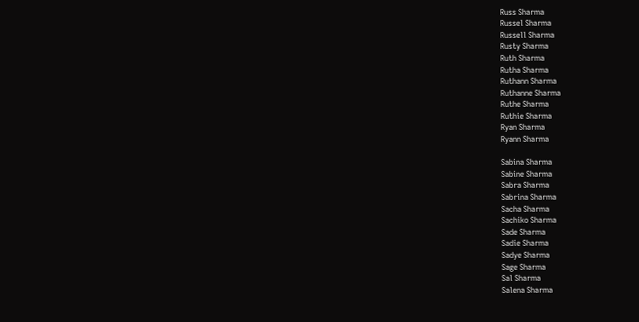Russ Sharma
Russel Sharma
Russell Sharma
Rusty Sharma
Ruth Sharma
Rutha Sharma
Ruthann Sharma
Ruthanne Sharma
Ruthe Sharma
Ruthie Sharma
Ryan Sharma
Ryann Sharma

Sabina Sharma
Sabine Sharma
Sabra Sharma
Sabrina Sharma
Sacha Sharma
Sachiko Sharma
Sade Sharma
Sadie Sharma
Sadye Sharma
Sage Sharma
Sal Sharma
Salena Sharma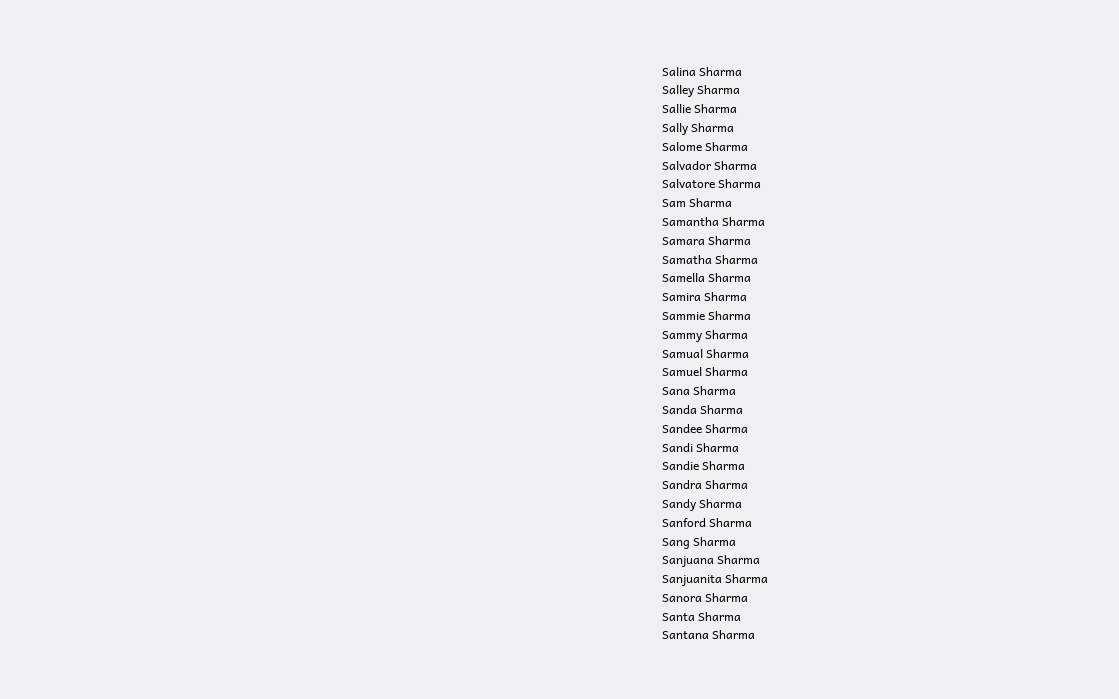Salina Sharma
Salley Sharma
Sallie Sharma
Sally Sharma
Salome Sharma
Salvador Sharma
Salvatore Sharma
Sam Sharma
Samantha Sharma
Samara Sharma
Samatha Sharma
Samella Sharma
Samira Sharma
Sammie Sharma
Sammy Sharma
Samual Sharma
Samuel Sharma
Sana Sharma
Sanda Sharma
Sandee Sharma
Sandi Sharma
Sandie Sharma
Sandra Sharma
Sandy Sharma
Sanford Sharma
Sang Sharma
Sanjuana Sharma
Sanjuanita Sharma
Sanora Sharma
Santa Sharma
Santana Sharma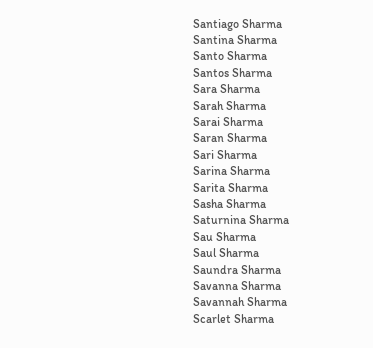Santiago Sharma
Santina Sharma
Santo Sharma
Santos Sharma
Sara Sharma
Sarah Sharma
Sarai Sharma
Saran Sharma
Sari Sharma
Sarina Sharma
Sarita Sharma
Sasha Sharma
Saturnina Sharma
Sau Sharma
Saul Sharma
Saundra Sharma
Savanna Sharma
Savannah Sharma
Scarlet Sharma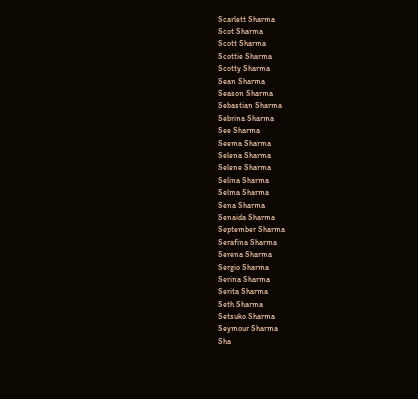Scarlett Sharma
Scot Sharma
Scott Sharma
Scottie Sharma
Scotty Sharma
Sean Sharma
Season Sharma
Sebastian Sharma
Sebrina Sharma
See Sharma
Seema Sharma
Selena Sharma
Selene Sharma
Selina Sharma
Selma Sharma
Sena Sharma
Senaida Sharma
September Sharma
Serafina Sharma
Serena Sharma
Sergio Sharma
Serina Sharma
Serita Sharma
Seth Sharma
Setsuko Sharma
Seymour Sharma
Sha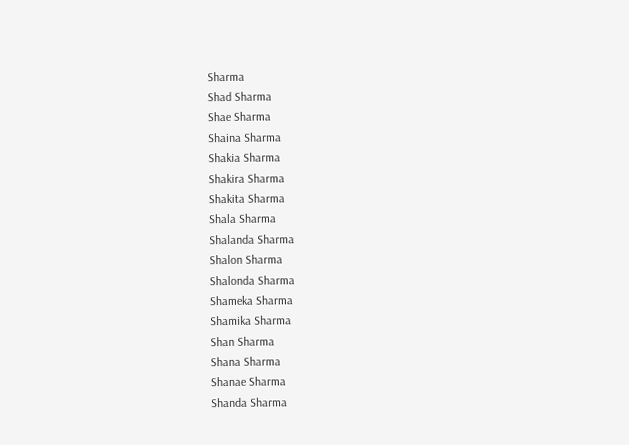Sharma
Shad Sharma
Shae Sharma
Shaina Sharma
Shakia Sharma
Shakira Sharma
Shakita Sharma
Shala Sharma
Shalanda Sharma
Shalon Sharma
Shalonda Sharma
Shameka Sharma
Shamika Sharma
Shan Sharma
Shana Sharma
Shanae Sharma
Shanda Sharma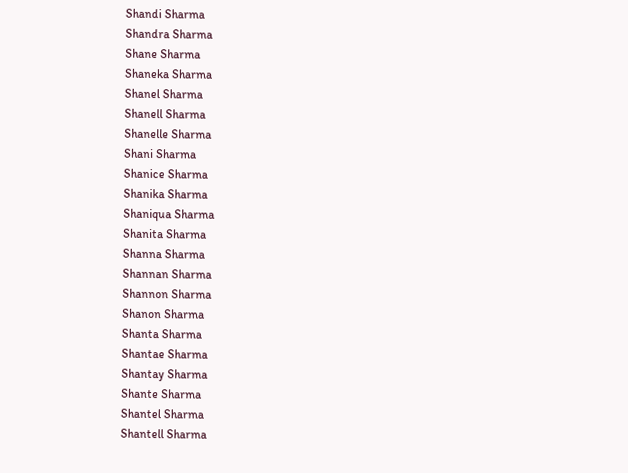Shandi Sharma
Shandra Sharma
Shane Sharma
Shaneka Sharma
Shanel Sharma
Shanell Sharma
Shanelle Sharma
Shani Sharma
Shanice Sharma
Shanika Sharma
Shaniqua Sharma
Shanita Sharma
Shanna Sharma
Shannan Sharma
Shannon Sharma
Shanon Sharma
Shanta Sharma
Shantae Sharma
Shantay Sharma
Shante Sharma
Shantel Sharma
Shantell Sharma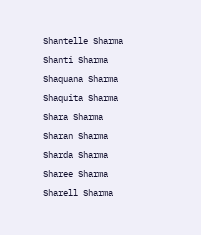Shantelle Sharma
Shanti Sharma
Shaquana Sharma
Shaquita Sharma
Shara Sharma
Sharan Sharma
Sharda Sharma
Sharee Sharma
Sharell Sharma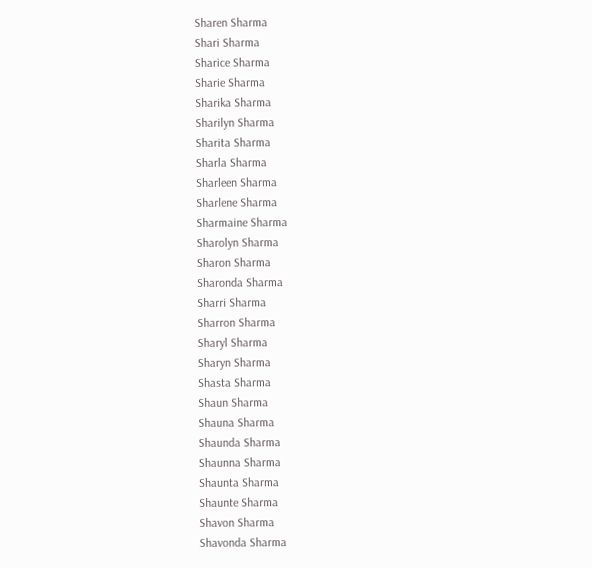Sharen Sharma
Shari Sharma
Sharice Sharma
Sharie Sharma
Sharika Sharma
Sharilyn Sharma
Sharita Sharma
Sharla Sharma
Sharleen Sharma
Sharlene Sharma
Sharmaine Sharma
Sharolyn Sharma
Sharon Sharma
Sharonda Sharma
Sharri Sharma
Sharron Sharma
Sharyl Sharma
Sharyn Sharma
Shasta Sharma
Shaun Sharma
Shauna Sharma
Shaunda Sharma
Shaunna Sharma
Shaunta Sharma
Shaunte Sharma
Shavon Sharma
Shavonda Sharma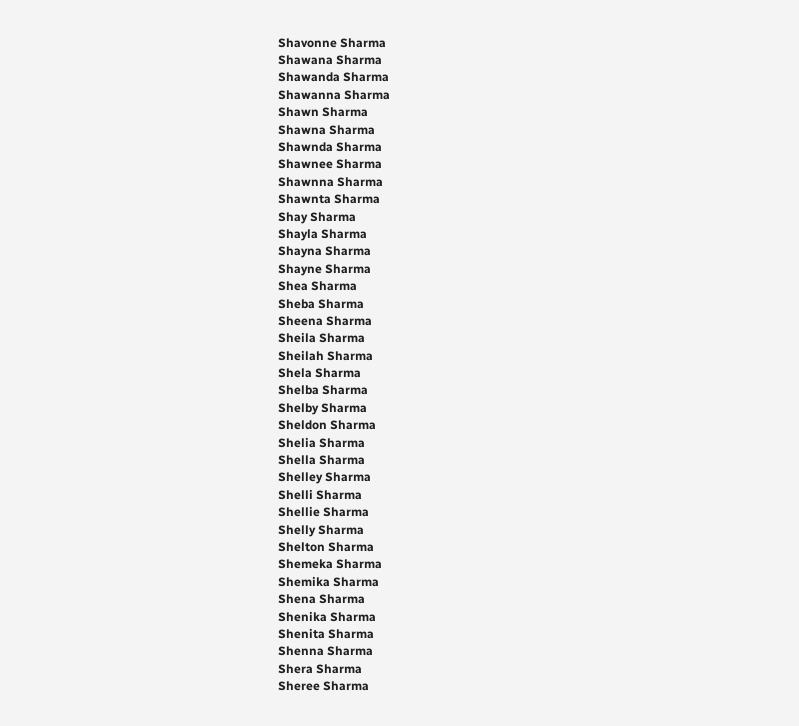Shavonne Sharma
Shawana Sharma
Shawanda Sharma
Shawanna Sharma
Shawn Sharma
Shawna Sharma
Shawnda Sharma
Shawnee Sharma
Shawnna Sharma
Shawnta Sharma
Shay Sharma
Shayla Sharma
Shayna Sharma
Shayne Sharma
Shea Sharma
Sheba Sharma
Sheena Sharma
Sheila Sharma
Sheilah Sharma
Shela Sharma
Shelba Sharma
Shelby Sharma
Sheldon Sharma
Shelia Sharma
Shella Sharma
Shelley Sharma
Shelli Sharma
Shellie Sharma
Shelly Sharma
Shelton Sharma
Shemeka Sharma
Shemika Sharma
Shena Sharma
Shenika Sharma
Shenita Sharma
Shenna Sharma
Shera Sharma
Sheree Sharma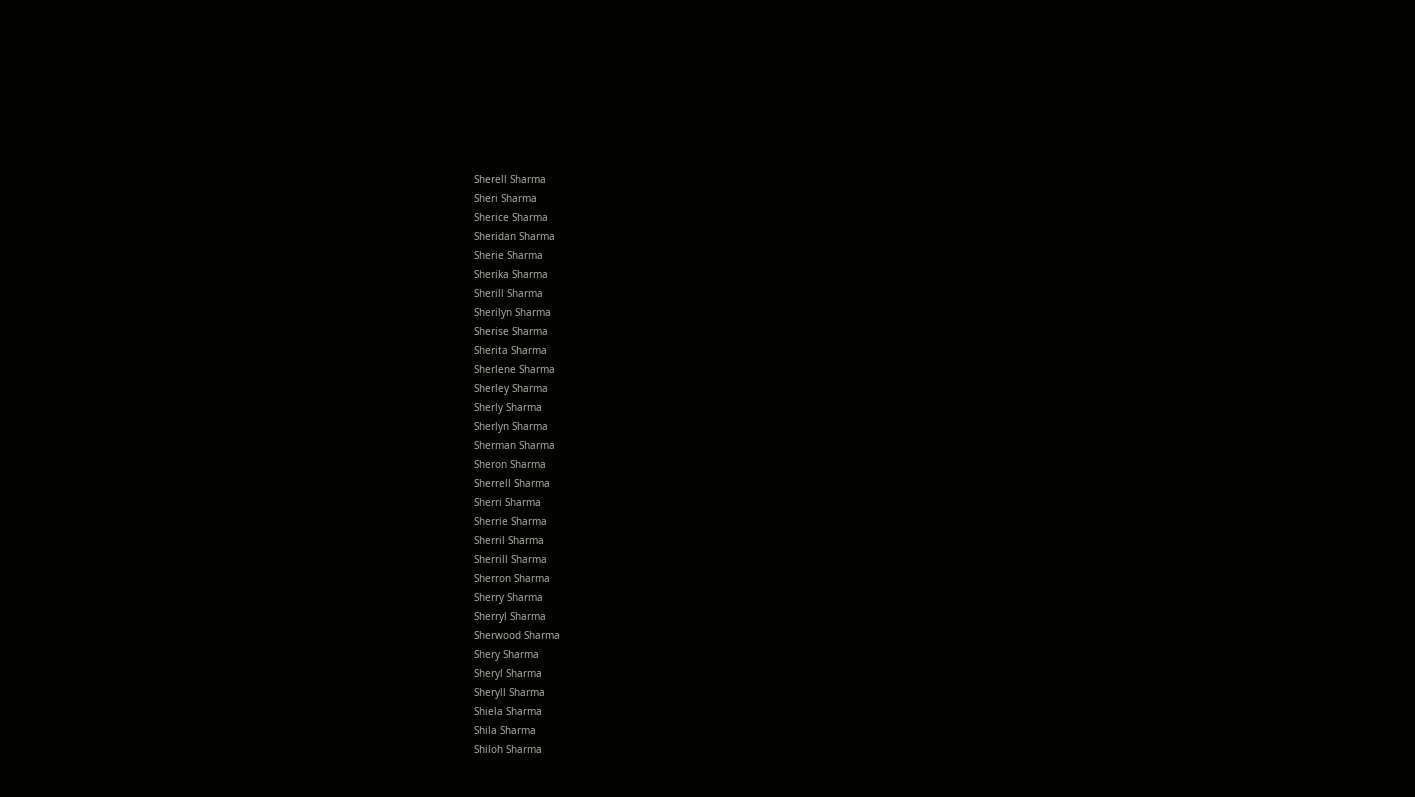Sherell Sharma
Sheri Sharma
Sherice Sharma
Sheridan Sharma
Sherie Sharma
Sherika Sharma
Sherill Sharma
Sherilyn Sharma
Sherise Sharma
Sherita Sharma
Sherlene Sharma
Sherley Sharma
Sherly Sharma
Sherlyn Sharma
Sherman Sharma
Sheron Sharma
Sherrell Sharma
Sherri Sharma
Sherrie Sharma
Sherril Sharma
Sherrill Sharma
Sherron Sharma
Sherry Sharma
Sherryl Sharma
Sherwood Sharma
Shery Sharma
Sheryl Sharma
Sheryll Sharma
Shiela Sharma
Shila Sharma
Shiloh Sharma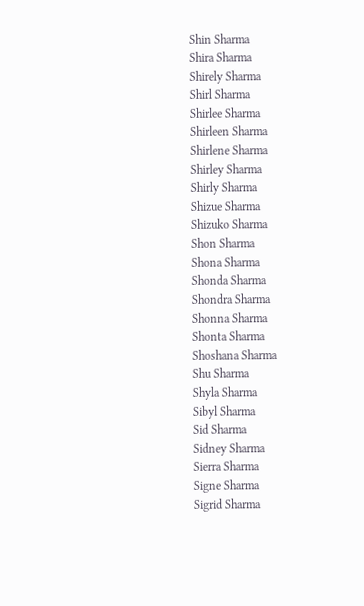Shin Sharma
Shira Sharma
Shirely Sharma
Shirl Sharma
Shirlee Sharma
Shirleen Sharma
Shirlene Sharma
Shirley Sharma
Shirly Sharma
Shizue Sharma
Shizuko Sharma
Shon Sharma
Shona Sharma
Shonda Sharma
Shondra Sharma
Shonna Sharma
Shonta Sharma
Shoshana Sharma
Shu Sharma
Shyla Sharma
Sibyl Sharma
Sid Sharma
Sidney Sharma
Sierra Sharma
Signe Sharma
Sigrid Sharma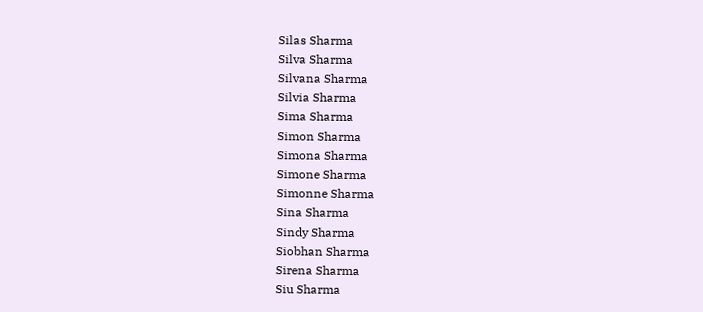Silas Sharma
Silva Sharma
Silvana Sharma
Silvia Sharma
Sima Sharma
Simon Sharma
Simona Sharma
Simone Sharma
Simonne Sharma
Sina Sharma
Sindy Sharma
Siobhan Sharma
Sirena Sharma
Siu Sharma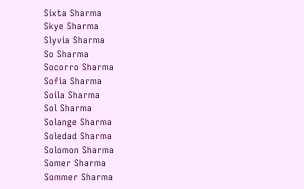Sixta Sharma
Skye Sharma
Slyvia Sharma
So Sharma
Socorro Sharma
Sofia Sharma
Soila Sharma
Sol Sharma
Solange Sharma
Soledad Sharma
Solomon Sharma
Somer Sharma
Sommer Sharma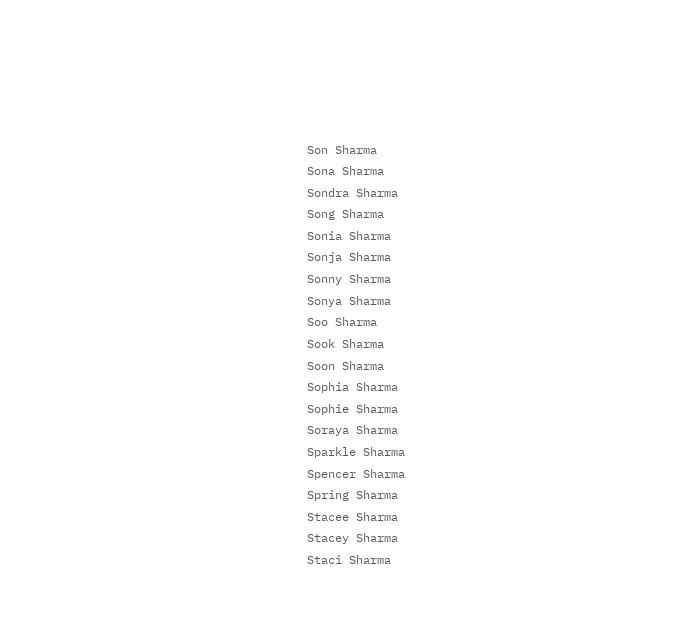Son Sharma
Sona Sharma
Sondra Sharma
Song Sharma
Sonia Sharma
Sonja Sharma
Sonny Sharma
Sonya Sharma
Soo Sharma
Sook Sharma
Soon Sharma
Sophia Sharma
Sophie Sharma
Soraya Sharma
Sparkle Sharma
Spencer Sharma
Spring Sharma
Stacee Sharma
Stacey Sharma
Staci Sharma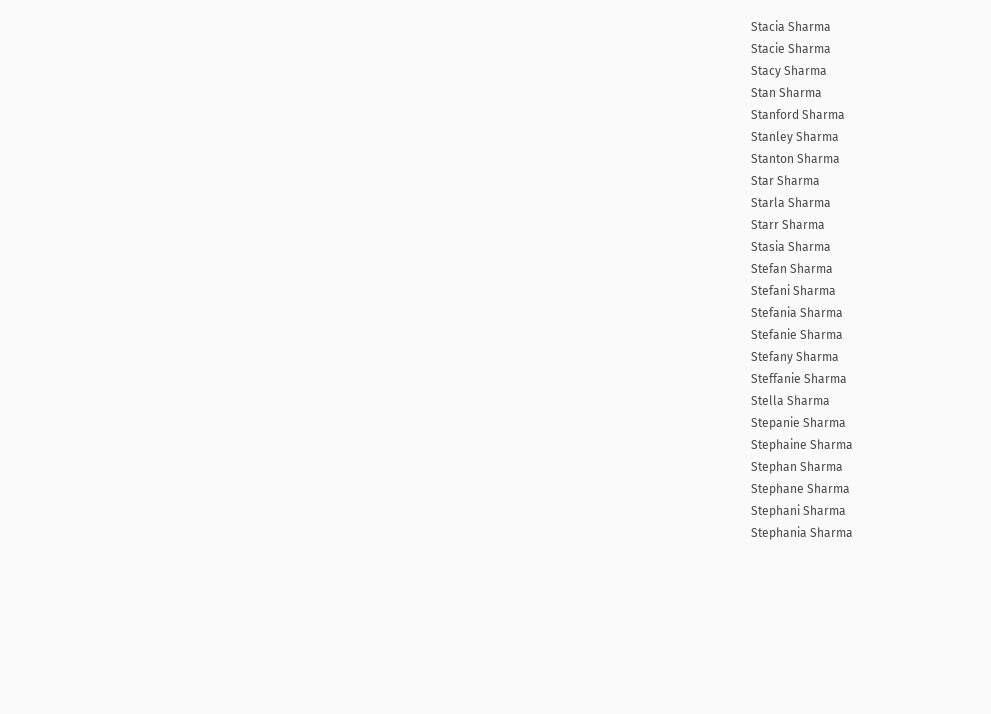Stacia Sharma
Stacie Sharma
Stacy Sharma
Stan Sharma
Stanford Sharma
Stanley Sharma
Stanton Sharma
Star Sharma
Starla Sharma
Starr Sharma
Stasia Sharma
Stefan Sharma
Stefani Sharma
Stefania Sharma
Stefanie Sharma
Stefany Sharma
Steffanie Sharma
Stella Sharma
Stepanie Sharma
Stephaine Sharma
Stephan Sharma
Stephane Sharma
Stephani Sharma
Stephania Sharma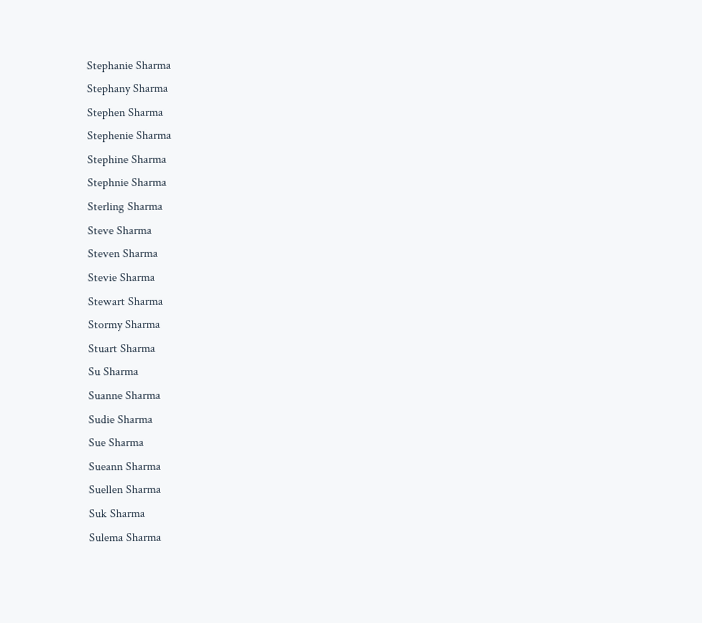Stephanie Sharma
Stephany Sharma
Stephen Sharma
Stephenie Sharma
Stephine Sharma
Stephnie Sharma
Sterling Sharma
Steve Sharma
Steven Sharma
Stevie Sharma
Stewart Sharma
Stormy Sharma
Stuart Sharma
Su Sharma
Suanne Sharma
Sudie Sharma
Sue Sharma
Sueann Sharma
Suellen Sharma
Suk Sharma
Sulema Sharma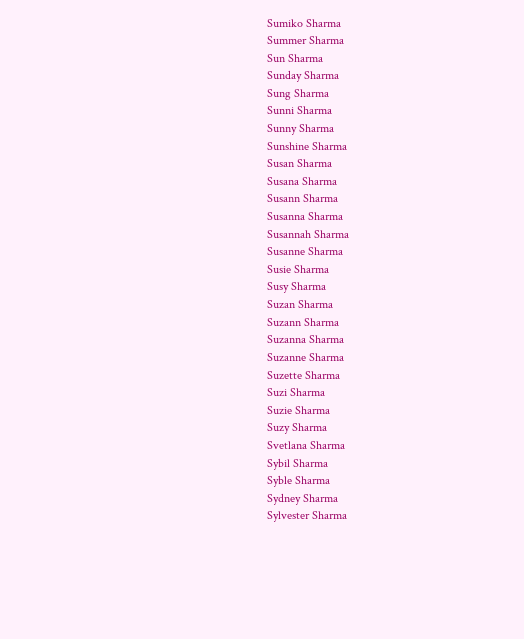Sumiko Sharma
Summer Sharma
Sun Sharma
Sunday Sharma
Sung Sharma
Sunni Sharma
Sunny Sharma
Sunshine Sharma
Susan Sharma
Susana Sharma
Susann Sharma
Susanna Sharma
Susannah Sharma
Susanne Sharma
Susie Sharma
Susy Sharma
Suzan Sharma
Suzann Sharma
Suzanna Sharma
Suzanne Sharma
Suzette Sharma
Suzi Sharma
Suzie Sharma
Suzy Sharma
Svetlana Sharma
Sybil Sharma
Syble Sharma
Sydney Sharma
Sylvester Sharma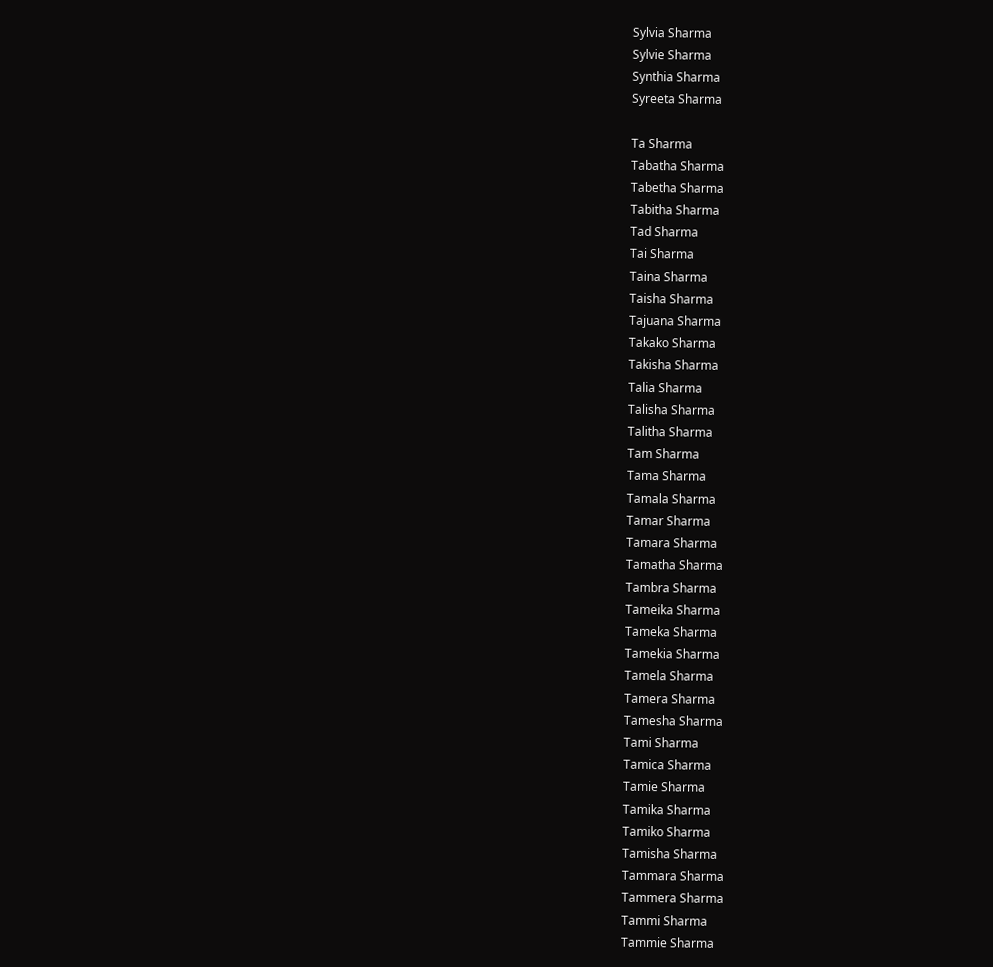Sylvia Sharma
Sylvie Sharma
Synthia Sharma
Syreeta Sharma

Ta Sharma
Tabatha Sharma
Tabetha Sharma
Tabitha Sharma
Tad Sharma
Tai Sharma
Taina Sharma
Taisha Sharma
Tajuana Sharma
Takako Sharma
Takisha Sharma
Talia Sharma
Talisha Sharma
Talitha Sharma
Tam Sharma
Tama Sharma
Tamala Sharma
Tamar Sharma
Tamara Sharma
Tamatha Sharma
Tambra Sharma
Tameika Sharma
Tameka Sharma
Tamekia Sharma
Tamela Sharma
Tamera Sharma
Tamesha Sharma
Tami Sharma
Tamica Sharma
Tamie Sharma
Tamika Sharma
Tamiko Sharma
Tamisha Sharma
Tammara Sharma
Tammera Sharma
Tammi Sharma
Tammie Sharma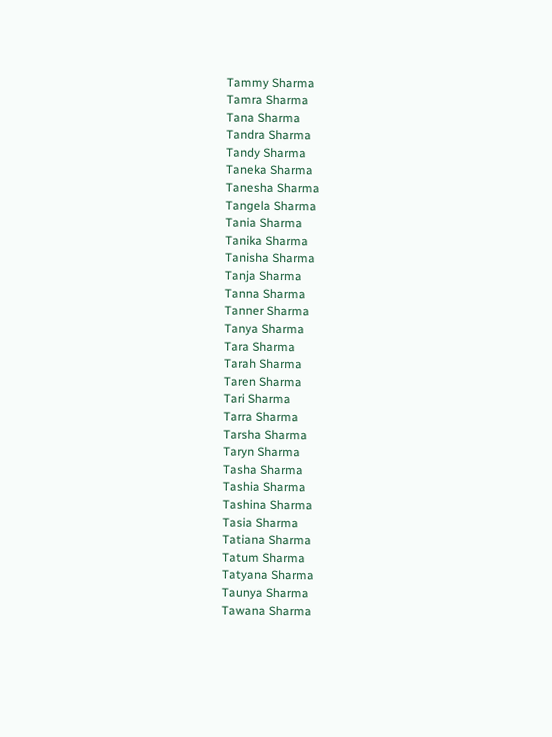Tammy Sharma
Tamra Sharma
Tana Sharma
Tandra Sharma
Tandy Sharma
Taneka Sharma
Tanesha Sharma
Tangela Sharma
Tania Sharma
Tanika Sharma
Tanisha Sharma
Tanja Sharma
Tanna Sharma
Tanner Sharma
Tanya Sharma
Tara Sharma
Tarah Sharma
Taren Sharma
Tari Sharma
Tarra Sharma
Tarsha Sharma
Taryn Sharma
Tasha Sharma
Tashia Sharma
Tashina Sharma
Tasia Sharma
Tatiana Sharma
Tatum Sharma
Tatyana Sharma
Taunya Sharma
Tawana Sharma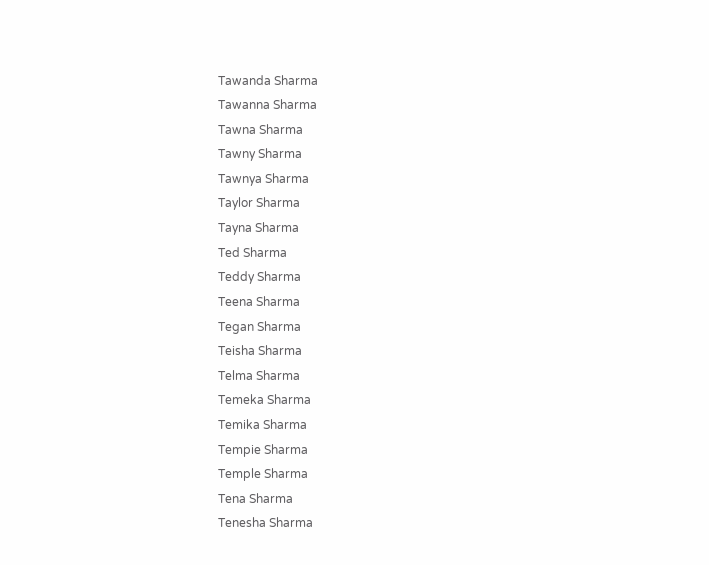Tawanda Sharma
Tawanna Sharma
Tawna Sharma
Tawny Sharma
Tawnya Sharma
Taylor Sharma
Tayna Sharma
Ted Sharma
Teddy Sharma
Teena Sharma
Tegan Sharma
Teisha Sharma
Telma Sharma
Temeka Sharma
Temika Sharma
Tempie Sharma
Temple Sharma
Tena Sharma
Tenesha Sharma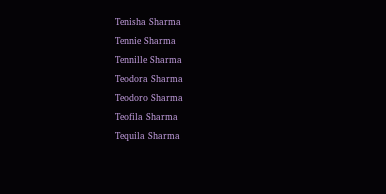Tenisha Sharma
Tennie Sharma
Tennille Sharma
Teodora Sharma
Teodoro Sharma
Teofila Sharma
Tequila Sharma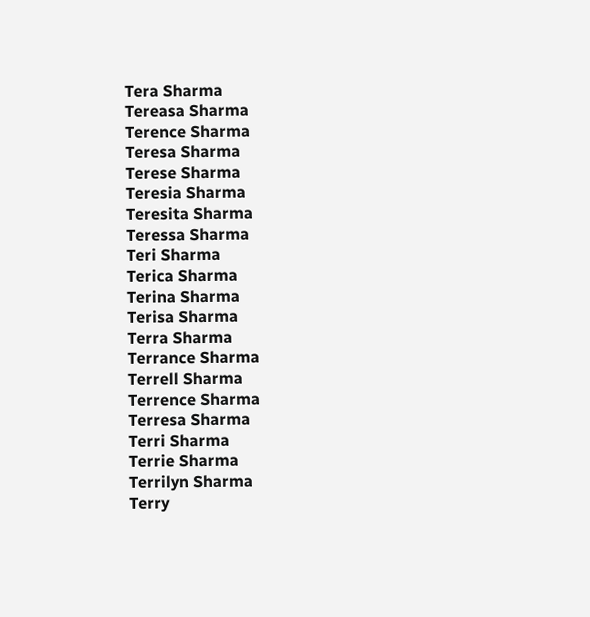Tera Sharma
Tereasa Sharma
Terence Sharma
Teresa Sharma
Terese Sharma
Teresia Sharma
Teresita Sharma
Teressa Sharma
Teri Sharma
Terica Sharma
Terina Sharma
Terisa Sharma
Terra Sharma
Terrance Sharma
Terrell Sharma
Terrence Sharma
Terresa Sharma
Terri Sharma
Terrie Sharma
Terrilyn Sharma
Terry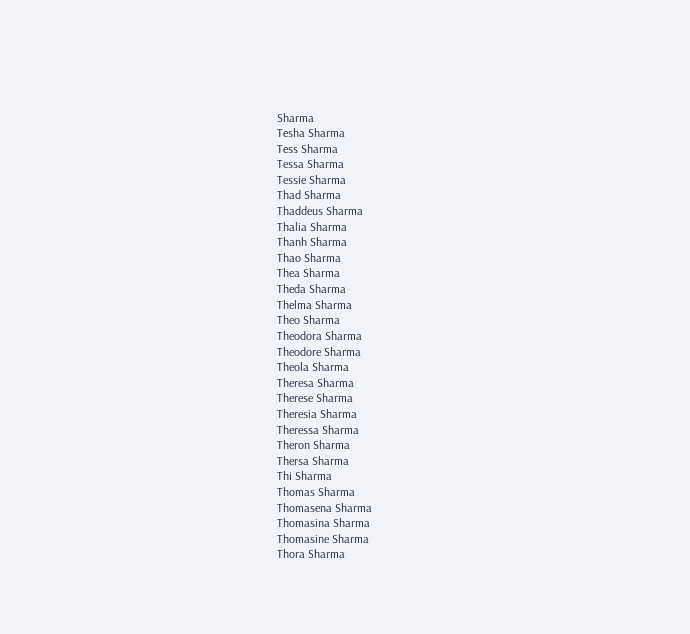Sharma
Tesha Sharma
Tess Sharma
Tessa Sharma
Tessie Sharma
Thad Sharma
Thaddeus Sharma
Thalia Sharma
Thanh Sharma
Thao Sharma
Thea Sharma
Theda Sharma
Thelma Sharma
Theo Sharma
Theodora Sharma
Theodore Sharma
Theola Sharma
Theresa Sharma
Therese Sharma
Theresia Sharma
Theressa Sharma
Theron Sharma
Thersa Sharma
Thi Sharma
Thomas Sharma
Thomasena Sharma
Thomasina Sharma
Thomasine Sharma
Thora Sharma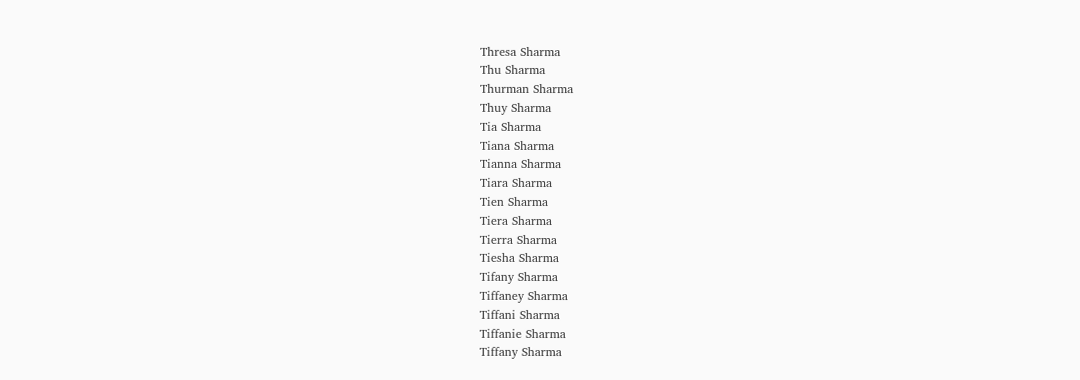Thresa Sharma
Thu Sharma
Thurman Sharma
Thuy Sharma
Tia Sharma
Tiana Sharma
Tianna Sharma
Tiara Sharma
Tien Sharma
Tiera Sharma
Tierra Sharma
Tiesha Sharma
Tifany Sharma
Tiffaney Sharma
Tiffani Sharma
Tiffanie Sharma
Tiffany Sharma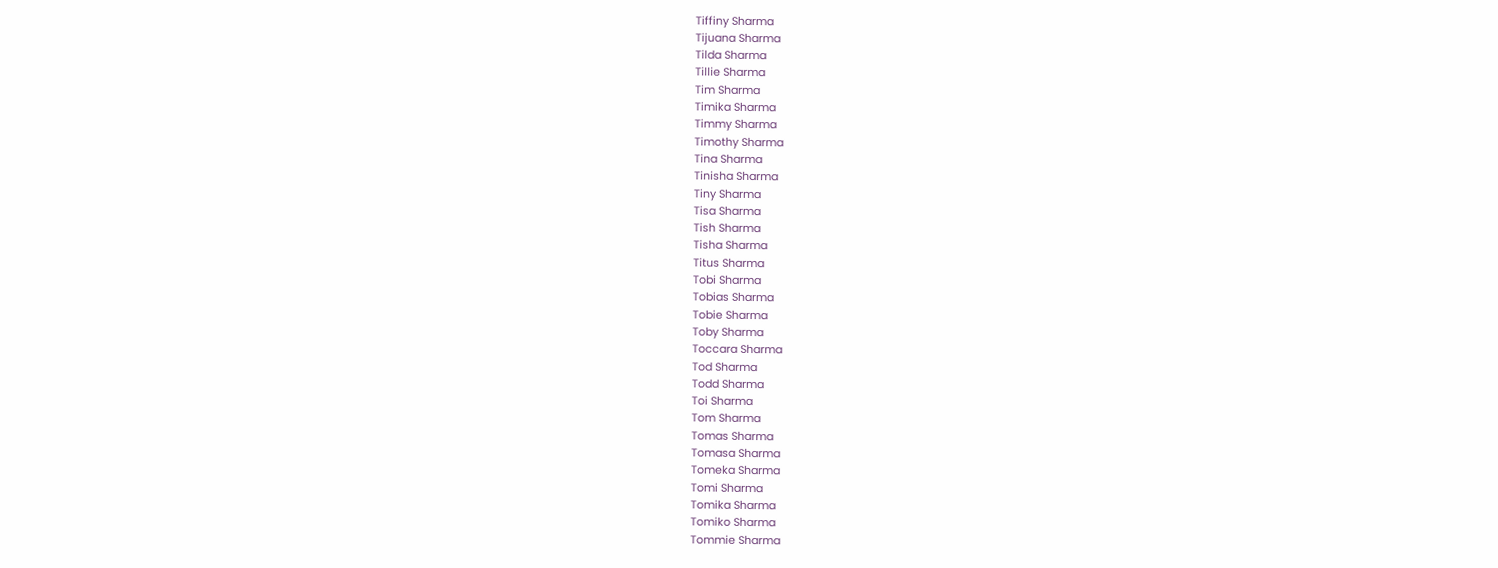Tiffiny Sharma
Tijuana Sharma
Tilda Sharma
Tillie Sharma
Tim Sharma
Timika Sharma
Timmy Sharma
Timothy Sharma
Tina Sharma
Tinisha Sharma
Tiny Sharma
Tisa Sharma
Tish Sharma
Tisha Sharma
Titus Sharma
Tobi Sharma
Tobias Sharma
Tobie Sharma
Toby Sharma
Toccara Sharma
Tod Sharma
Todd Sharma
Toi Sharma
Tom Sharma
Tomas Sharma
Tomasa Sharma
Tomeka Sharma
Tomi Sharma
Tomika Sharma
Tomiko Sharma
Tommie Sharma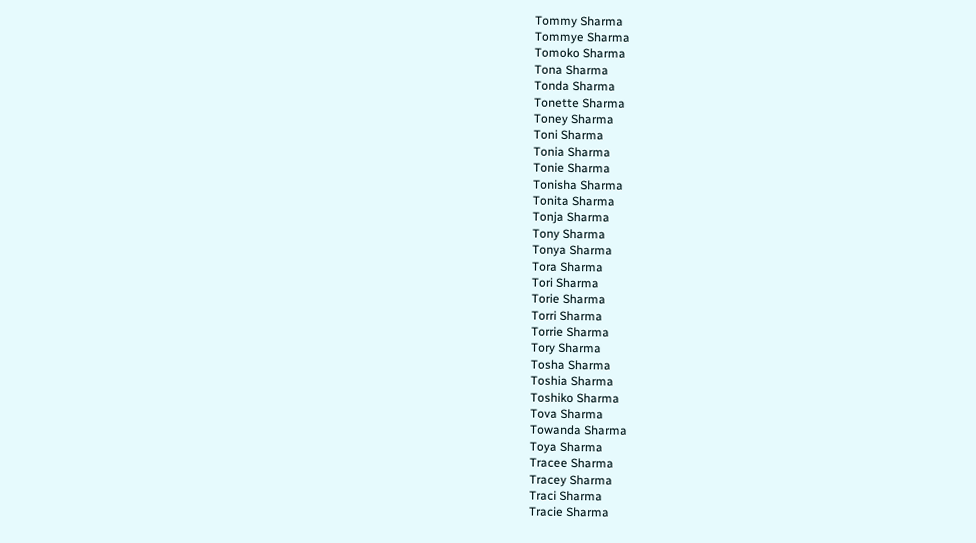Tommy Sharma
Tommye Sharma
Tomoko Sharma
Tona Sharma
Tonda Sharma
Tonette Sharma
Toney Sharma
Toni Sharma
Tonia Sharma
Tonie Sharma
Tonisha Sharma
Tonita Sharma
Tonja Sharma
Tony Sharma
Tonya Sharma
Tora Sharma
Tori Sharma
Torie Sharma
Torri Sharma
Torrie Sharma
Tory Sharma
Tosha Sharma
Toshia Sharma
Toshiko Sharma
Tova Sharma
Towanda Sharma
Toya Sharma
Tracee Sharma
Tracey Sharma
Traci Sharma
Tracie Sharma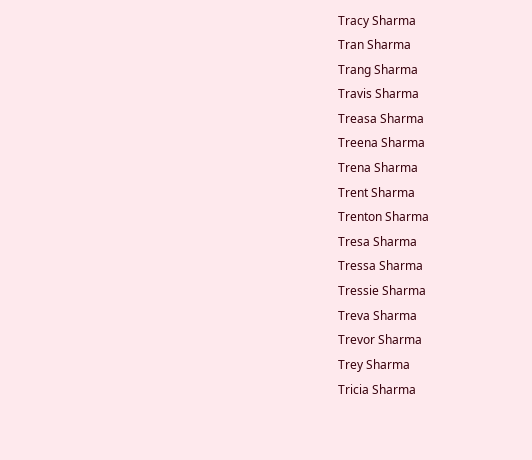Tracy Sharma
Tran Sharma
Trang Sharma
Travis Sharma
Treasa Sharma
Treena Sharma
Trena Sharma
Trent Sharma
Trenton Sharma
Tresa Sharma
Tressa Sharma
Tressie Sharma
Treva Sharma
Trevor Sharma
Trey Sharma
Tricia Sharma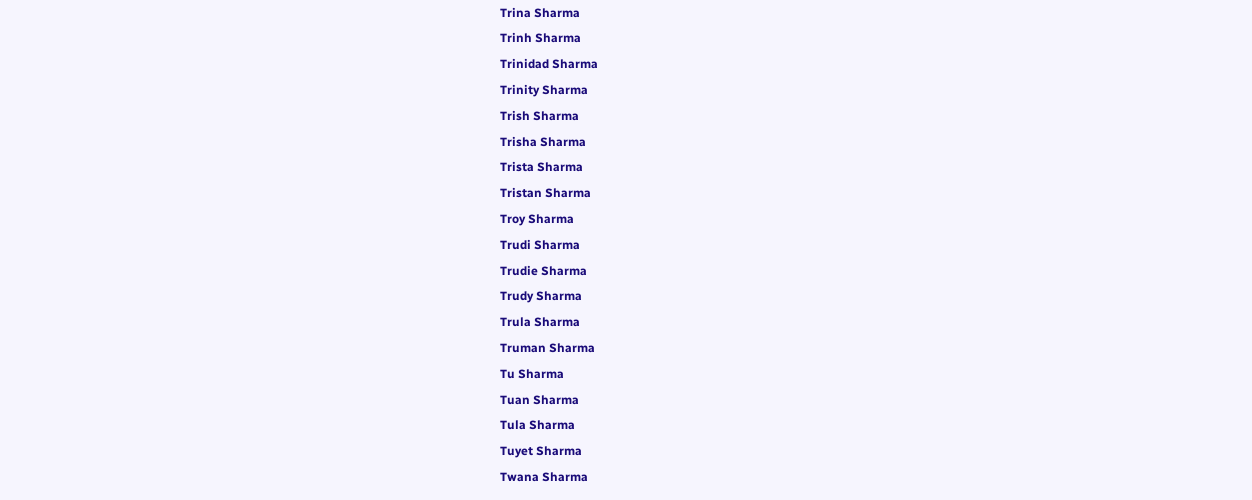Trina Sharma
Trinh Sharma
Trinidad Sharma
Trinity Sharma
Trish Sharma
Trisha Sharma
Trista Sharma
Tristan Sharma
Troy Sharma
Trudi Sharma
Trudie Sharma
Trudy Sharma
Trula Sharma
Truman Sharma
Tu Sharma
Tuan Sharma
Tula Sharma
Tuyet Sharma
Twana Sharma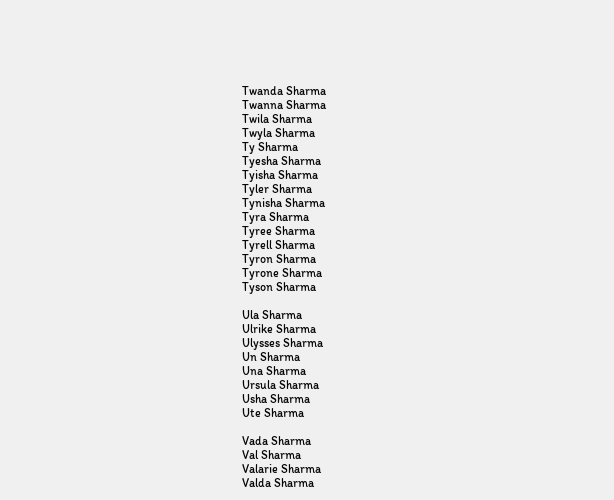Twanda Sharma
Twanna Sharma
Twila Sharma
Twyla Sharma
Ty Sharma
Tyesha Sharma
Tyisha Sharma
Tyler Sharma
Tynisha Sharma
Tyra Sharma
Tyree Sharma
Tyrell Sharma
Tyron Sharma
Tyrone Sharma
Tyson Sharma

Ula Sharma
Ulrike Sharma
Ulysses Sharma
Un Sharma
Una Sharma
Ursula Sharma
Usha Sharma
Ute Sharma

Vada Sharma
Val Sharma
Valarie Sharma
Valda Sharma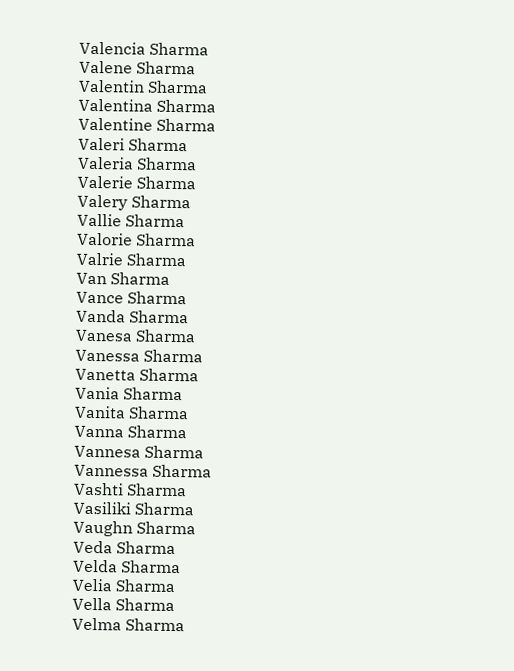Valencia Sharma
Valene Sharma
Valentin Sharma
Valentina Sharma
Valentine Sharma
Valeri Sharma
Valeria Sharma
Valerie Sharma
Valery Sharma
Vallie Sharma
Valorie Sharma
Valrie Sharma
Van Sharma
Vance Sharma
Vanda Sharma
Vanesa Sharma
Vanessa Sharma
Vanetta Sharma
Vania Sharma
Vanita Sharma
Vanna Sharma
Vannesa Sharma
Vannessa Sharma
Vashti Sharma
Vasiliki Sharma
Vaughn Sharma
Veda Sharma
Velda Sharma
Velia Sharma
Vella Sharma
Velma Sharma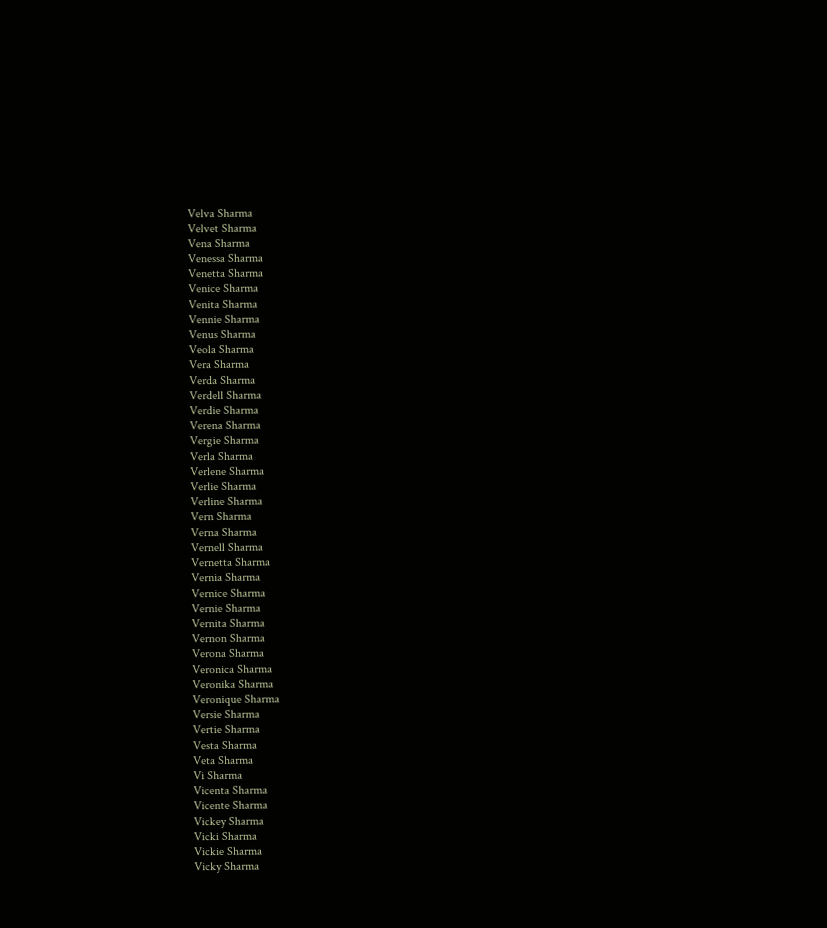Velva Sharma
Velvet Sharma
Vena Sharma
Venessa Sharma
Venetta Sharma
Venice Sharma
Venita Sharma
Vennie Sharma
Venus Sharma
Veola Sharma
Vera Sharma
Verda Sharma
Verdell Sharma
Verdie Sharma
Verena Sharma
Vergie Sharma
Verla Sharma
Verlene Sharma
Verlie Sharma
Verline Sharma
Vern Sharma
Verna Sharma
Vernell Sharma
Vernetta Sharma
Vernia Sharma
Vernice Sharma
Vernie Sharma
Vernita Sharma
Vernon Sharma
Verona Sharma
Veronica Sharma
Veronika Sharma
Veronique Sharma
Versie Sharma
Vertie Sharma
Vesta Sharma
Veta Sharma
Vi Sharma
Vicenta Sharma
Vicente Sharma
Vickey Sharma
Vicki Sharma
Vickie Sharma
Vicky Sharma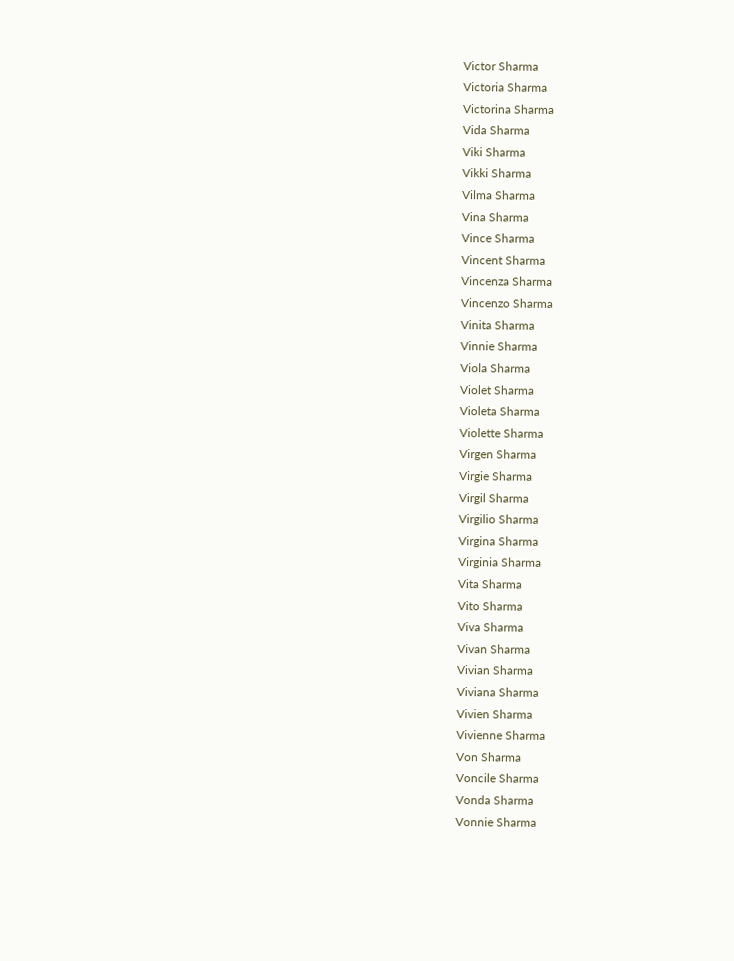Victor Sharma
Victoria Sharma
Victorina Sharma
Vida Sharma
Viki Sharma
Vikki Sharma
Vilma Sharma
Vina Sharma
Vince Sharma
Vincent Sharma
Vincenza Sharma
Vincenzo Sharma
Vinita Sharma
Vinnie Sharma
Viola Sharma
Violet Sharma
Violeta Sharma
Violette Sharma
Virgen Sharma
Virgie Sharma
Virgil Sharma
Virgilio Sharma
Virgina Sharma
Virginia Sharma
Vita Sharma
Vito Sharma
Viva Sharma
Vivan Sharma
Vivian Sharma
Viviana Sharma
Vivien Sharma
Vivienne Sharma
Von Sharma
Voncile Sharma
Vonda Sharma
Vonnie Sharma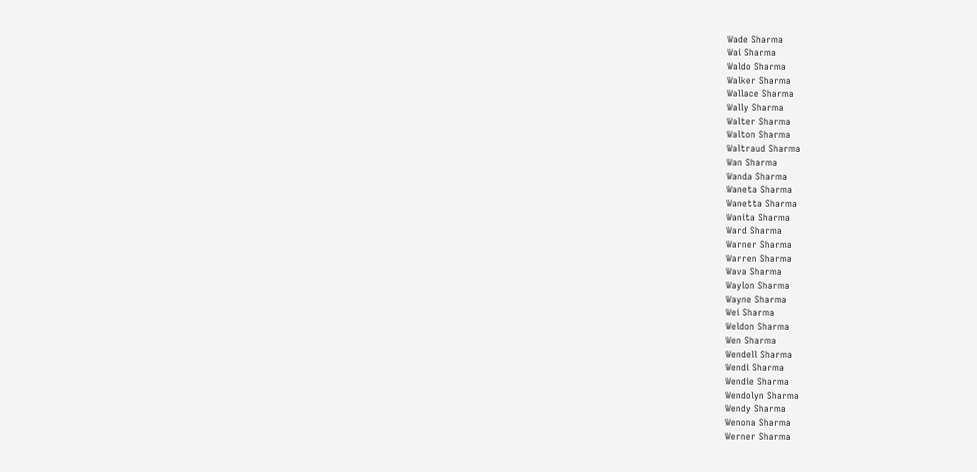Wade Sharma
Wai Sharma
Waldo Sharma
Walker Sharma
Wallace Sharma
Wally Sharma
Walter Sharma
Walton Sharma
Waltraud Sharma
Wan Sharma
Wanda Sharma
Waneta Sharma
Wanetta Sharma
Wanita Sharma
Ward Sharma
Warner Sharma
Warren Sharma
Wava Sharma
Waylon Sharma
Wayne Sharma
Wei Sharma
Weldon Sharma
Wen Sharma
Wendell Sharma
Wendi Sharma
Wendie Sharma
Wendolyn Sharma
Wendy Sharma
Wenona Sharma
Werner Sharma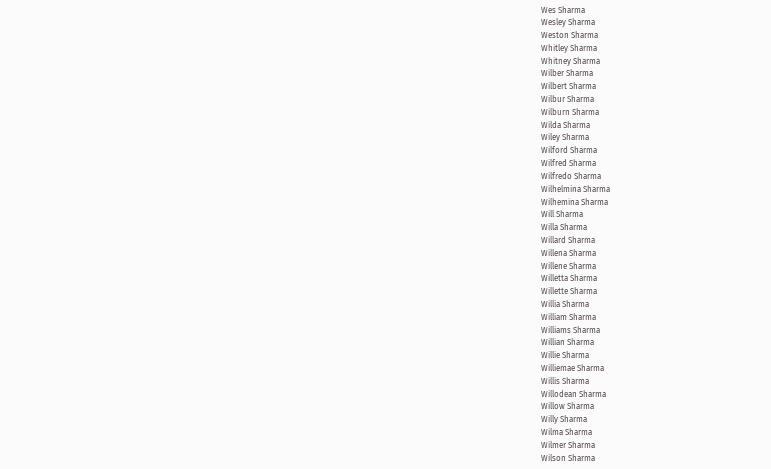Wes Sharma
Wesley Sharma
Weston Sharma
Whitley Sharma
Whitney Sharma
Wilber Sharma
Wilbert Sharma
Wilbur Sharma
Wilburn Sharma
Wilda Sharma
Wiley Sharma
Wilford Sharma
Wilfred Sharma
Wilfredo Sharma
Wilhelmina Sharma
Wilhemina Sharma
Will Sharma
Willa Sharma
Willard Sharma
Willena Sharma
Willene Sharma
Willetta Sharma
Willette Sharma
Willia Sharma
William Sharma
Williams Sharma
Willian Sharma
Willie Sharma
Williemae Sharma
Willis Sharma
Willodean Sharma
Willow Sharma
Willy Sharma
Wilma Sharma
Wilmer Sharma
Wilson Sharma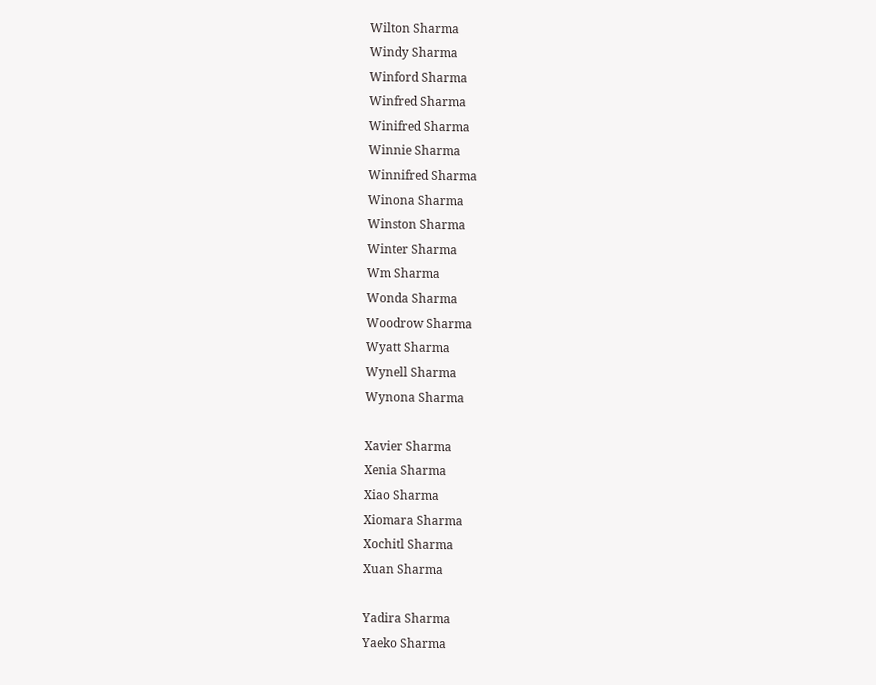Wilton Sharma
Windy Sharma
Winford Sharma
Winfred Sharma
Winifred Sharma
Winnie Sharma
Winnifred Sharma
Winona Sharma
Winston Sharma
Winter Sharma
Wm Sharma
Wonda Sharma
Woodrow Sharma
Wyatt Sharma
Wynell Sharma
Wynona Sharma

Xavier Sharma
Xenia Sharma
Xiao Sharma
Xiomara Sharma
Xochitl Sharma
Xuan Sharma

Yadira Sharma
Yaeko Sharma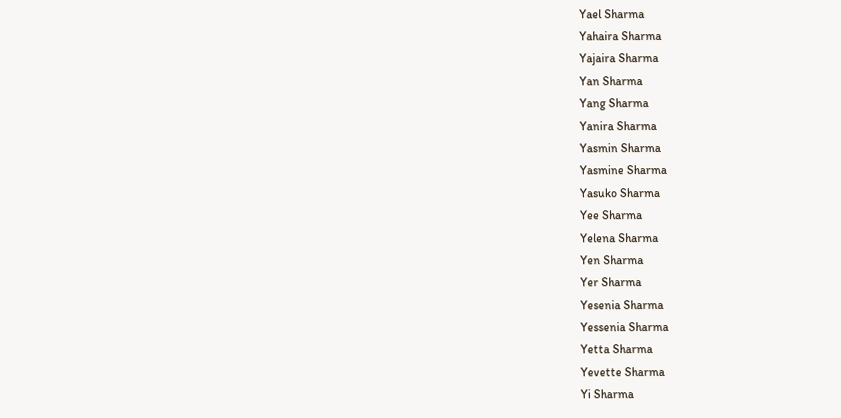Yael Sharma
Yahaira Sharma
Yajaira Sharma
Yan Sharma
Yang Sharma
Yanira Sharma
Yasmin Sharma
Yasmine Sharma
Yasuko Sharma
Yee Sharma
Yelena Sharma
Yen Sharma
Yer Sharma
Yesenia Sharma
Yessenia Sharma
Yetta Sharma
Yevette Sharma
Yi Sharma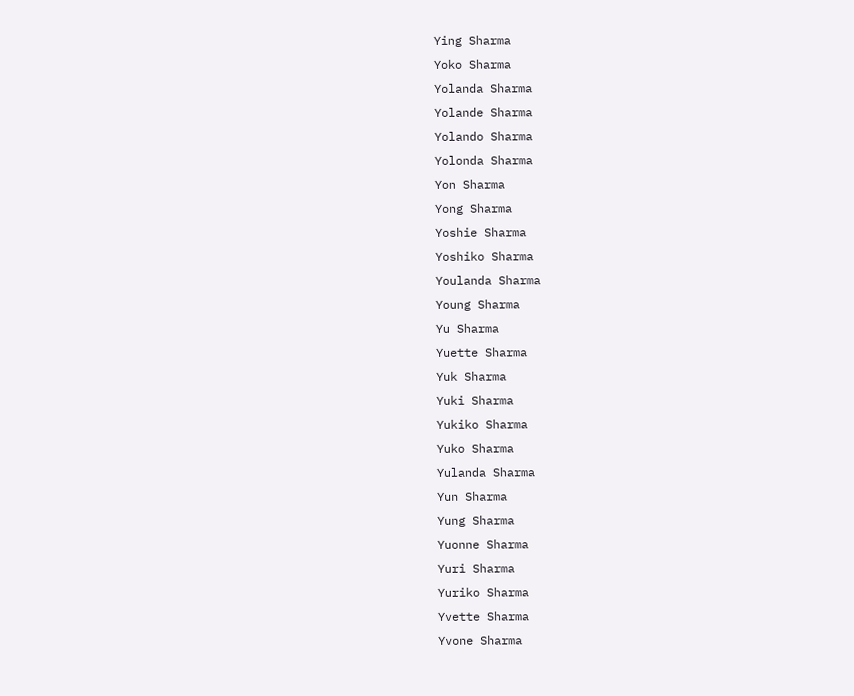Ying Sharma
Yoko Sharma
Yolanda Sharma
Yolande Sharma
Yolando Sharma
Yolonda Sharma
Yon Sharma
Yong Sharma
Yoshie Sharma
Yoshiko Sharma
Youlanda Sharma
Young Sharma
Yu Sharma
Yuette Sharma
Yuk Sharma
Yuki Sharma
Yukiko Sharma
Yuko Sharma
Yulanda Sharma
Yun Sharma
Yung Sharma
Yuonne Sharma
Yuri Sharma
Yuriko Sharma
Yvette Sharma
Yvone Sharma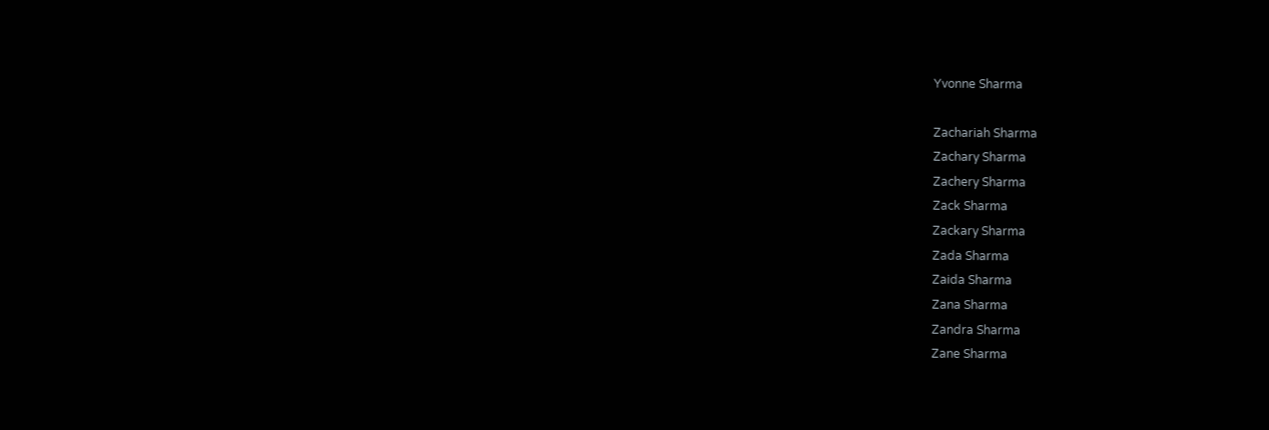Yvonne Sharma

Zachariah Sharma
Zachary Sharma
Zachery Sharma
Zack Sharma
Zackary Sharma
Zada Sharma
Zaida Sharma
Zana Sharma
Zandra Sharma
Zane Sharma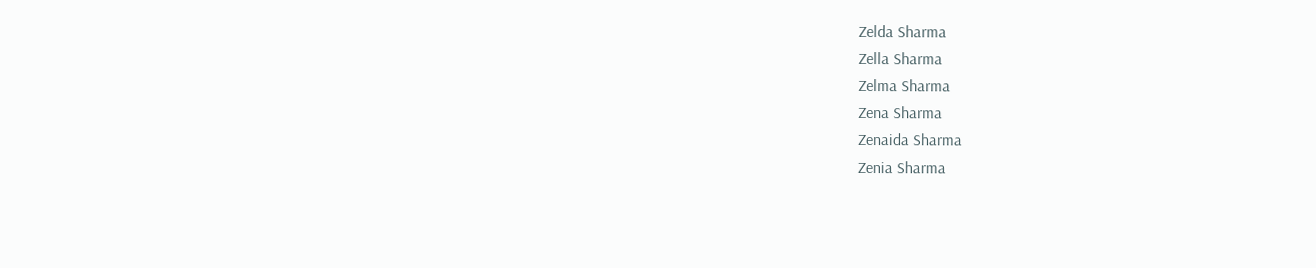Zelda Sharma
Zella Sharma
Zelma Sharma
Zena Sharma
Zenaida Sharma
Zenia Sharma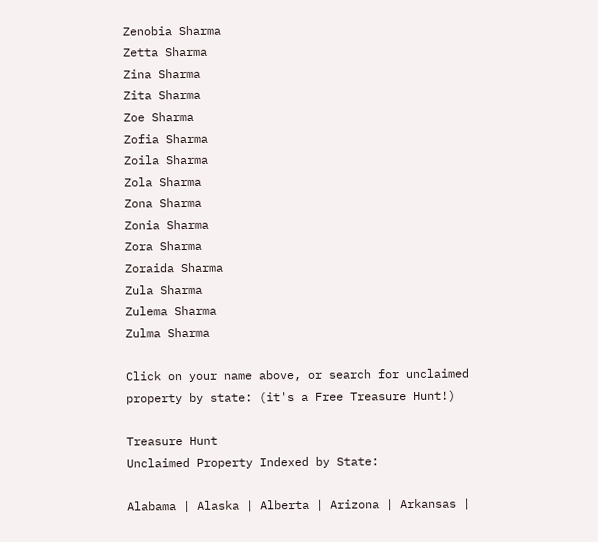Zenobia Sharma
Zetta Sharma
Zina Sharma
Zita Sharma
Zoe Sharma
Zofia Sharma
Zoila Sharma
Zola Sharma
Zona Sharma
Zonia Sharma
Zora Sharma
Zoraida Sharma
Zula Sharma
Zulema Sharma
Zulma Sharma

Click on your name above, or search for unclaimed property by state: (it's a Free Treasure Hunt!)

Treasure Hunt
Unclaimed Property Indexed by State:

Alabama | Alaska | Alberta | Arizona | Arkansas |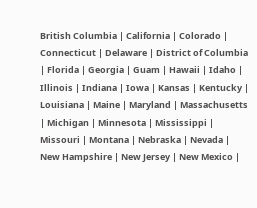British Columbia | California | Colorado | Connecticut | Delaware | District of Columbia | Florida | Georgia | Guam | Hawaii | Idaho | Illinois | Indiana | Iowa | Kansas | Kentucky | Louisiana | Maine | Maryland | Massachusetts | Michigan | Minnesota | Mississippi | Missouri | Montana | Nebraska | Nevada | New Hampshire | New Jersey | New Mexico |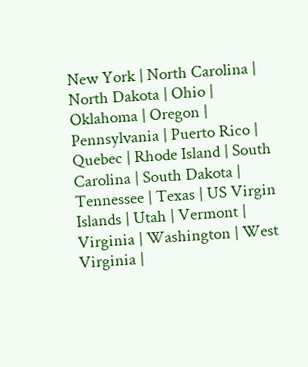New York | North Carolina | North Dakota | Ohio | Oklahoma | Oregon | Pennsylvania | Puerto Rico | Quebec | Rhode Island | South Carolina | South Dakota | Tennessee | Texas | US Virgin Islands | Utah | Vermont | Virginia | Washington | West Virginia |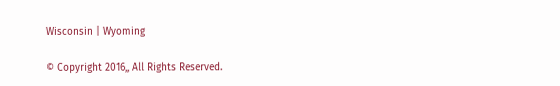Wisconsin | Wyoming

© Copyright 2016,, All Rights Reserved.